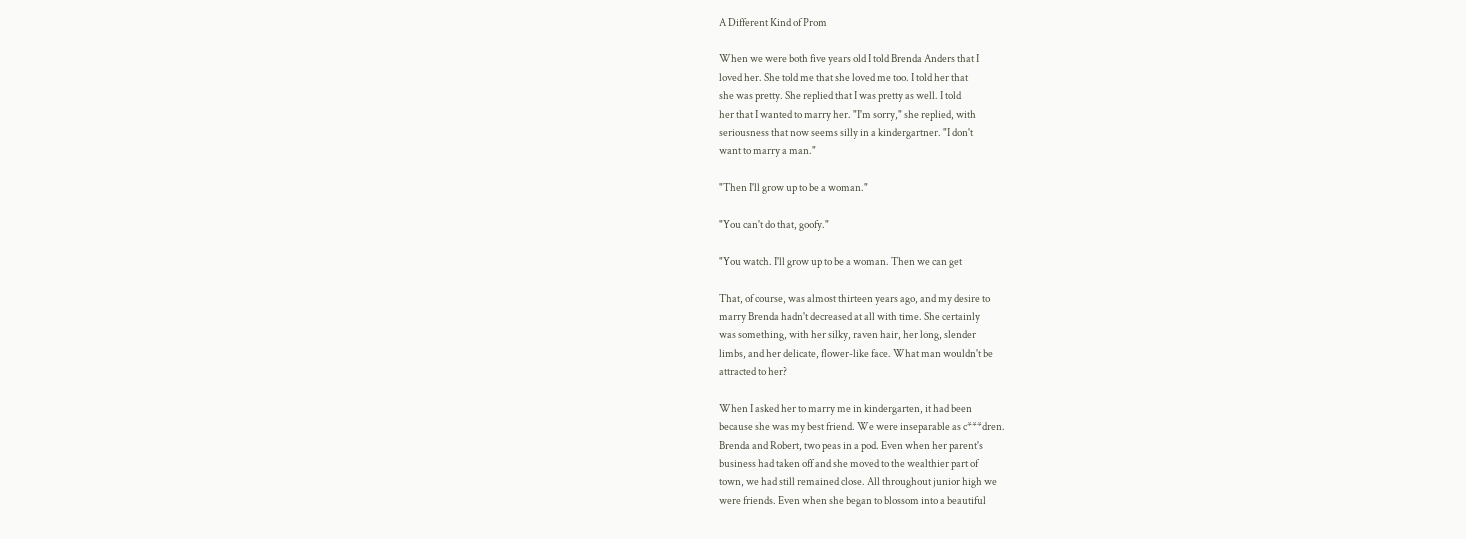A Different Kind of Prom

When we were both five years old I told Brenda Anders that I
loved her. She told me that she loved me too. I told her that
she was pretty. She replied that I was pretty as well. I told
her that I wanted to marry her. "I'm sorry," she replied, with
seriousness that now seems silly in a kindergartner. "I don't
want to marry a man."

"Then I'll grow up to be a woman."

"You can't do that, goofy."

"You watch. I'll grow up to be a woman. Then we can get

That, of course, was almost thirteen years ago, and my desire to
marry Brenda hadn't decreased at all with time. She certainly
was something, with her silky, raven hair, her long, slender
limbs, and her delicate, flower-like face. What man wouldn't be
attracted to her?

When I asked her to marry me in kindergarten, it had been
because she was my best friend. We were inseparable as c***dren.
Brenda and Robert, two peas in a pod. Even when her parent's
business had taken off and she moved to the wealthier part of
town, we had still remained close. All throughout junior high we
were friends. Even when she began to blossom into a beautiful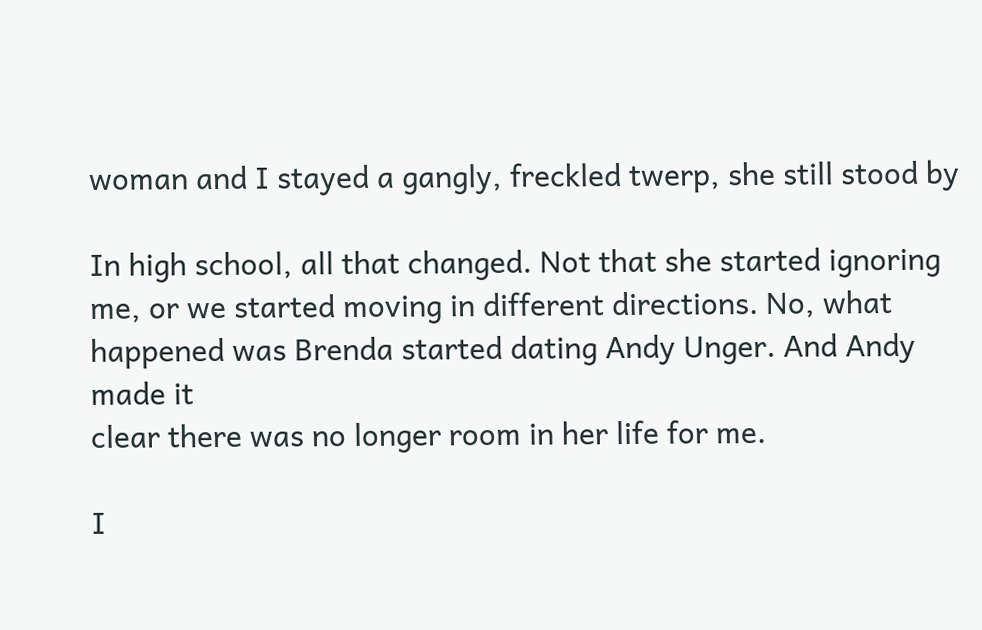woman and I stayed a gangly, freckled twerp, she still stood by

In high school, all that changed. Not that she started ignoring
me, or we started moving in different directions. No, what
happened was Brenda started dating Andy Unger. And Andy made it
clear there was no longer room in her life for me.

I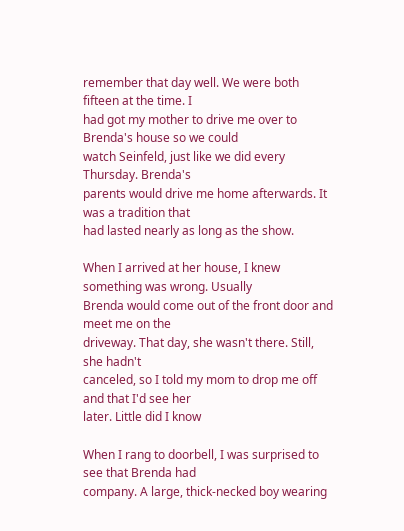remember that day well. We were both fifteen at the time. I
had got my mother to drive me over to Brenda's house so we could
watch Seinfeld, just like we did every Thursday. Brenda's
parents would drive me home afterwards. It was a tradition that
had lasted nearly as long as the show.

When I arrived at her house, I knew something was wrong. Usually
Brenda would come out of the front door and meet me on the
driveway. That day, she wasn't there. Still, she hadn't
canceled, so I told my mom to drop me off and that I'd see her
later. Little did I know

When I rang to doorbell, I was surprised to see that Brenda had
company. A large, thick-necked boy wearing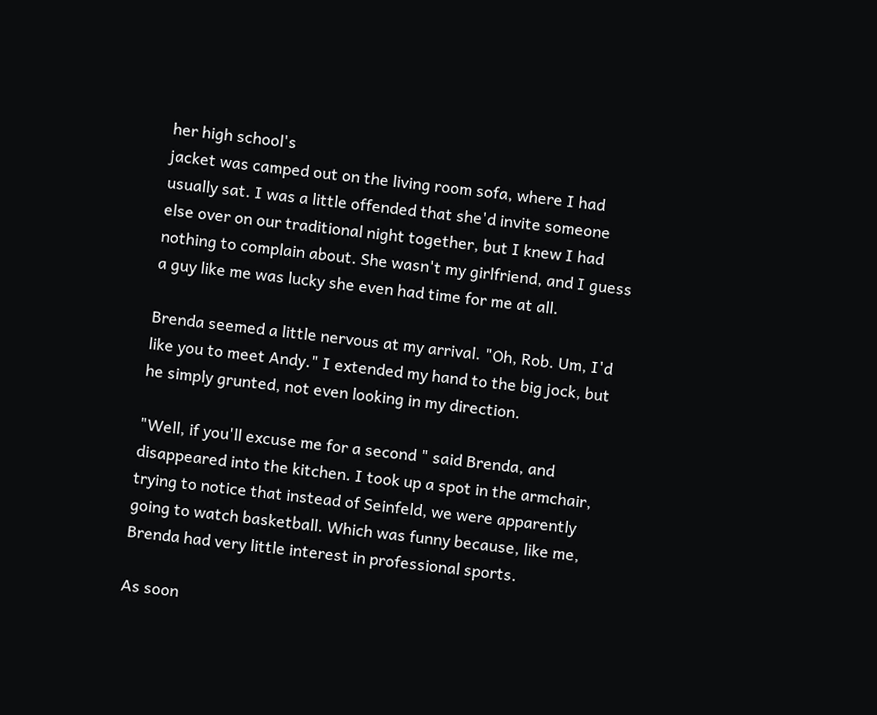her high school's
jacket was camped out on the living room sofa, where I had
usually sat. I was a little offended that she'd invite someone
else over on our traditional night together, but I knew I had
nothing to complain about. She wasn't my girlfriend, and I guess
a guy like me was lucky she even had time for me at all.

Brenda seemed a little nervous at my arrival. "Oh, Rob. Um, I'd
like you to meet Andy." I extended my hand to the big jock, but
he simply grunted, not even looking in my direction.

"Well, if you'll excuse me for a second " said Brenda, and
disappeared into the kitchen. I took up a spot in the armchair,
trying to notice that instead of Seinfeld, we were apparently
going to watch basketball. Which was funny because, like me,
Brenda had very little interest in professional sports.

As soon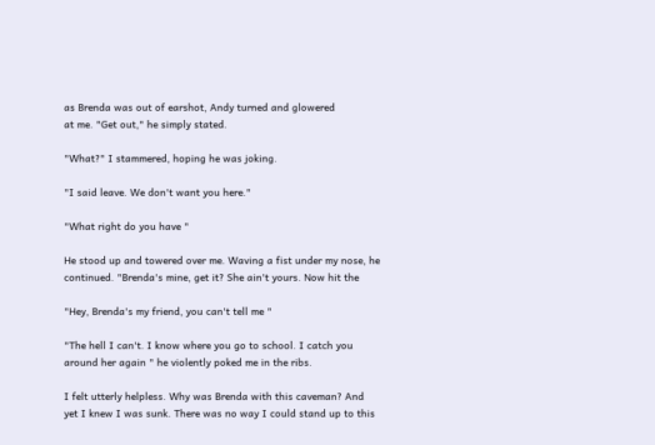as Brenda was out of earshot, Andy turned and glowered
at me. "Get out," he simply stated.

"What?" I stammered, hoping he was joking.

"I said leave. We don't want you here."

"What right do you have "

He stood up and towered over me. Waving a fist under my nose, he
continued. "Brenda's mine, get it? She ain't yours. Now hit the

"Hey, Brenda's my friend, you can't tell me "

"The hell I can't. I know where you go to school. I catch you
around her again " he violently poked me in the ribs.

I felt utterly helpless. Why was Brenda with this caveman? And
yet I knew I was sunk. There was no way I could stand up to this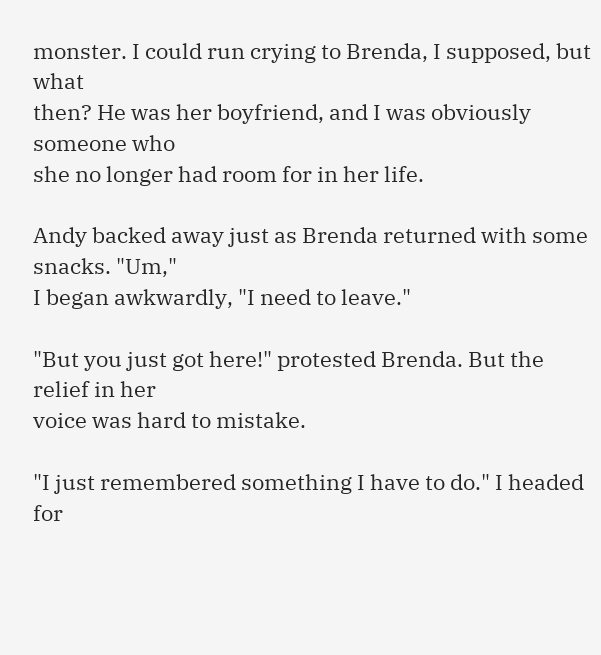monster. I could run crying to Brenda, I supposed, but what
then? He was her boyfriend, and I was obviously someone who
she no longer had room for in her life.

Andy backed away just as Brenda returned with some snacks. "Um,"
I began awkwardly, "I need to leave."

"But you just got here!" protested Brenda. But the relief in her
voice was hard to mistake.

"I just remembered something I have to do." I headed for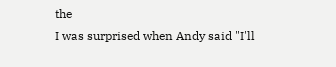the
I was surprised when Andy said "I'll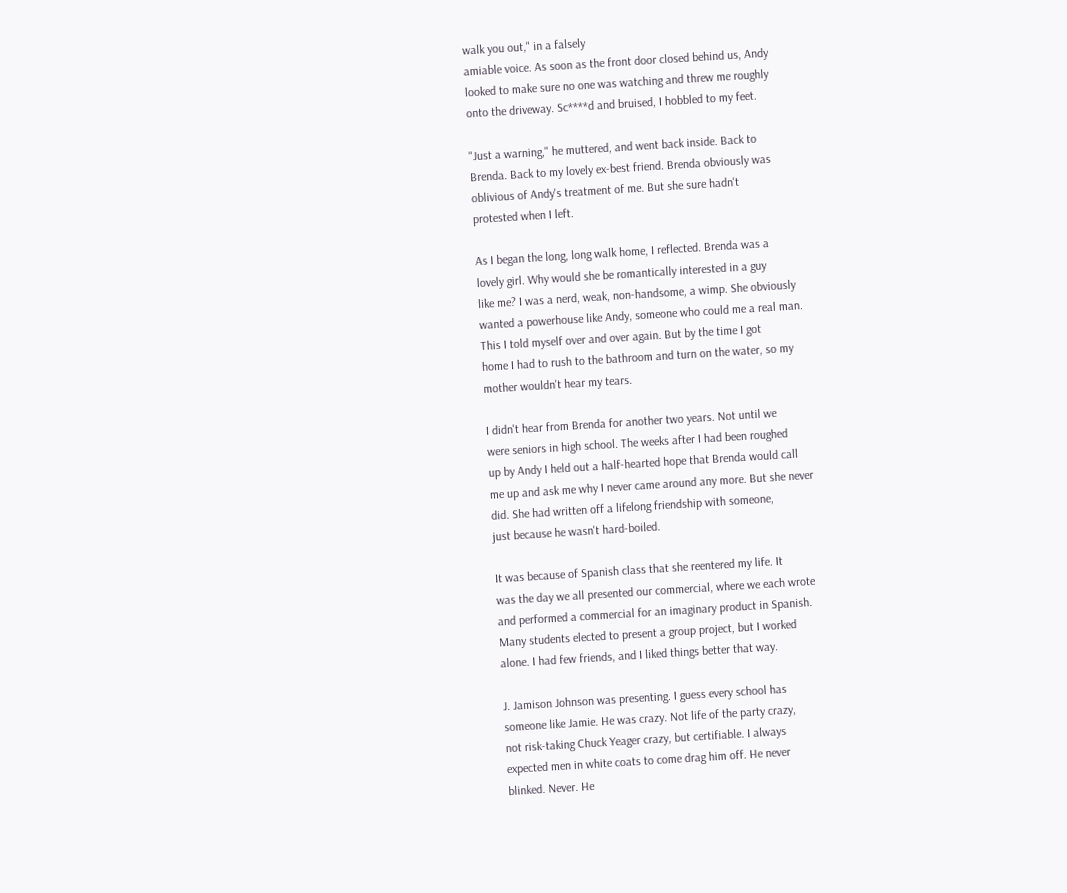walk you out," in a falsely
amiable voice. As soon as the front door closed behind us, Andy
looked to make sure no one was watching and threw me roughly
onto the driveway. Sc****d and bruised, I hobbled to my feet.

"Just a warning," he muttered, and went back inside. Back to
Brenda. Back to my lovely ex-best friend. Brenda obviously was
oblivious of Andy's treatment of me. But she sure hadn't
protested when I left.

As I began the long, long walk home, I reflected. Brenda was a
lovely girl. Why would she be romantically interested in a guy
like me? I was a nerd, weak, non-handsome, a wimp. She obviously
wanted a powerhouse like Andy, someone who could me a real man.
This I told myself over and over again. But by the time I got
home I had to rush to the bathroom and turn on the water, so my
mother wouldn't hear my tears.

I didn't hear from Brenda for another two years. Not until we
were seniors in high school. The weeks after I had been roughed
up by Andy I held out a half-hearted hope that Brenda would call
me up and ask me why I never came around any more. But she never
did. She had written off a lifelong friendship with someone,
just because he wasn't hard-boiled.

It was because of Spanish class that she reentered my life. It
was the day we all presented our commercial, where we each wrote
and performed a commercial for an imaginary product in Spanish.
Many students elected to present a group project, but I worked
alone. I had few friends, and I liked things better that way.

J. Jamison Johnson was presenting. I guess every school has
someone like Jamie. He was crazy. Not life of the party crazy,
not risk-taking Chuck Yeager crazy, but certifiable. I always
expected men in white coats to come drag him off. He never
blinked. Never. He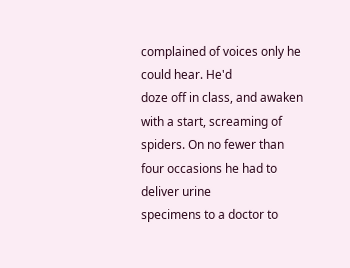complained of voices only he could hear. He'd
doze off in class, and awaken with a start, screaming of
spiders. On no fewer than four occasions he had to deliver urine
specimens to a doctor to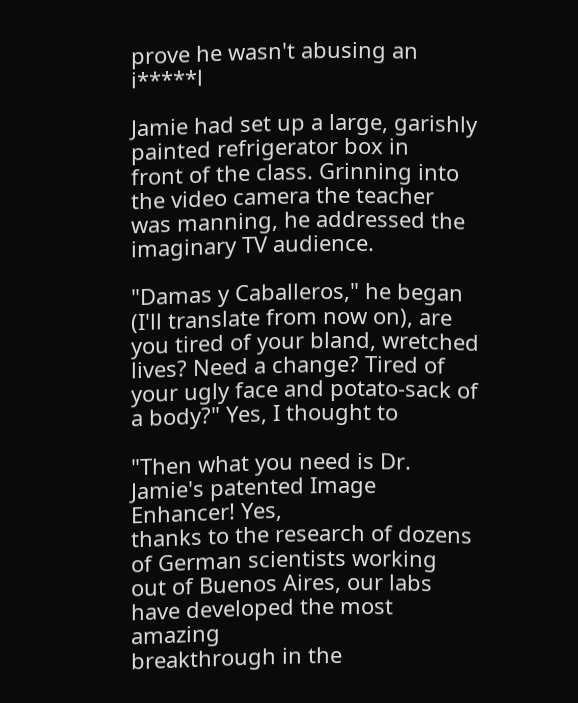prove he wasn't abusing an i*****l

Jamie had set up a large, garishly painted refrigerator box in
front of the class. Grinning into the video camera the teacher
was manning, he addressed the imaginary TV audience.

"Damas y Caballeros," he began (I'll translate from now on), are
you tired of your bland, wretched lives? Need a change? Tired of
your ugly face and potato-sack of a body?" Yes, I thought to

"Then what you need is Dr. Jamie's patented Image Enhancer! Yes,
thanks to the research of dozens of German scientists working
out of Buenos Aires, our labs have developed the most amazing
breakthrough in the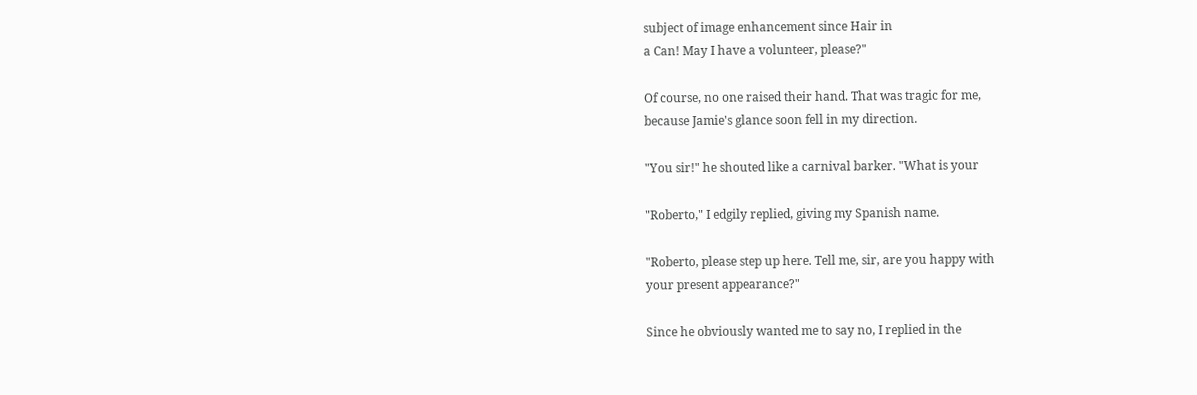subject of image enhancement since Hair in
a Can! May I have a volunteer, please?"

Of course, no one raised their hand. That was tragic for me,
because Jamie's glance soon fell in my direction.

"You sir!" he shouted like a carnival barker. "What is your

"Roberto," I edgily replied, giving my Spanish name.

"Roberto, please step up here. Tell me, sir, are you happy with
your present appearance?"

Since he obviously wanted me to say no, I replied in the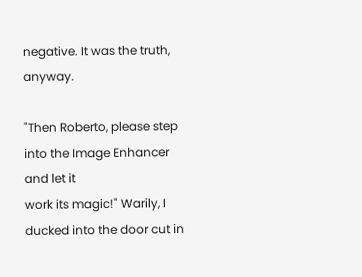negative. It was the truth, anyway.

"Then Roberto, please step into the Image Enhancer and let it
work its magic!" Warily, I ducked into the door cut in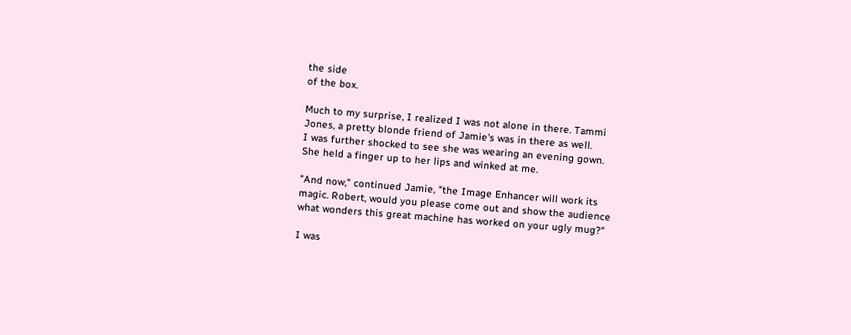the side
of the box.

Much to my surprise, I realized I was not alone in there. Tammi
Jones, a pretty blonde friend of Jamie's was in there as well.
I was further shocked to see she was wearing an evening gown.
She held a finger up to her lips and winked at me.

"And now," continued Jamie, "the Image Enhancer will work its
magic. Robert, would you please come out and show the audience
what wonders this great machine has worked on your ugly mug?"

I was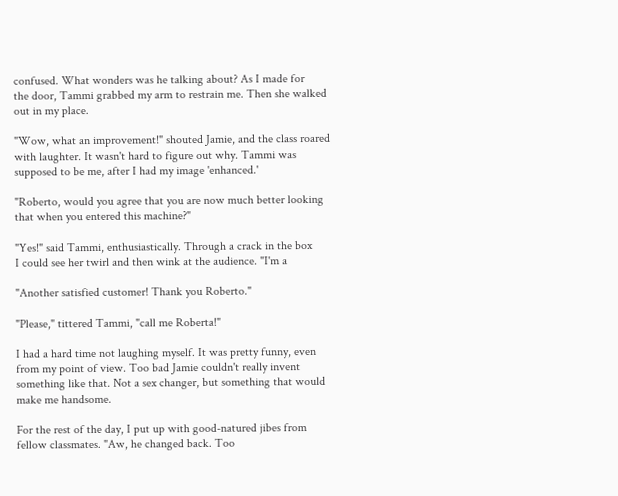confused. What wonders was he talking about? As I made for
the door, Tammi grabbed my arm to restrain me. Then she walked
out in my place.

"Wow, what an improvement!" shouted Jamie, and the class roared
with laughter. It wasn't hard to figure out why. Tammi was
supposed to be me, after I had my image 'enhanced.'

"Roberto, would you agree that you are now much better looking
that when you entered this machine?"

"Yes!" said Tammi, enthusiastically. Through a crack in the box
I could see her twirl and then wink at the audience. "I'm a

"Another satisfied customer! Thank you Roberto."

"Please," tittered Tammi, "call me Roberta!"

I had a hard time not laughing myself. It was pretty funny, even
from my point of view. Too bad Jamie couldn't really invent
something like that. Not a sex changer, but something that would
make me handsome.

For the rest of the day, I put up with good-natured jibes from
fellow classmates. "Aw, he changed back. Too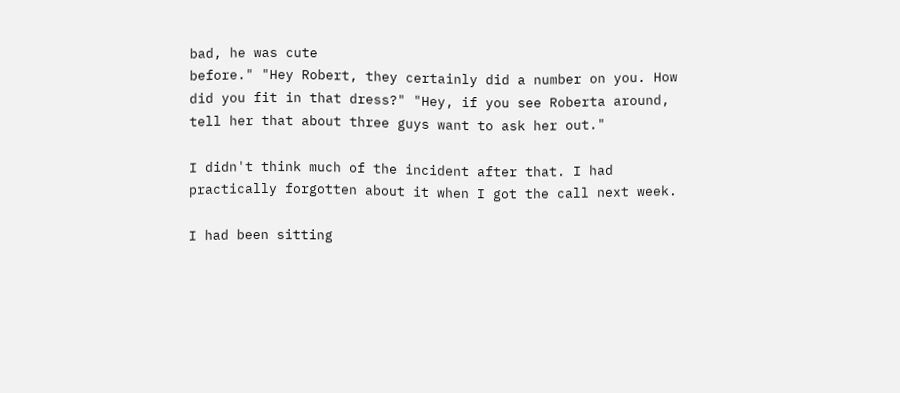bad, he was cute
before." "Hey Robert, they certainly did a number on you. How
did you fit in that dress?" "Hey, if you see Roberta around,
tell her that about three guys want to ask her out."

I didn't think much of the incident after that. I had
practically forgotten about it when I got the call next week.

I had been sitting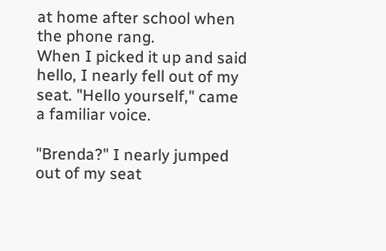at home after school when the phone rang.
When I picked it up and said hello, I nearly fell out of my
seat. "Hello yourself," came a familiar voice.

"Brenda?" I nearly jumped out of my seat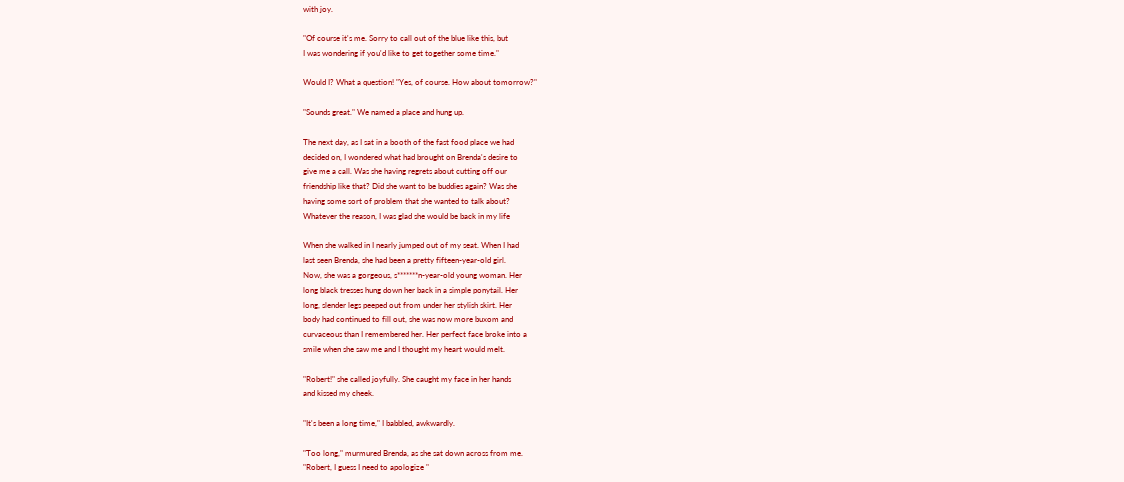with joy.

"Of course it's me. Sorry to call out of the blue like this, but
I was wondering if you'd like to get together some time."

Would I? What a question! "Yes, of course. How about tomorrow?"

"Sounds great." We named a place and hung up.

The next day, as I sat in a booth of the fast food place we had
decided on, I wondered what had brought on Brenda's desire to
give me a call. Was she having regrets about cutting off our
friendship like that? Did she want to be buddies again? Was she
having some sort of problem that she wanted to talk about?
Whatever the reason, I was glad she would be back in my life

When she walked in I nearly jumped out of my seat. When I had
last seen Brenda, she had been a pretty fifteen-year-old girl.
Now, she was a gorgeous, s*******n-year-old young woman. Her
long black tresses hung down her back in a simple ponytail. Her
long, slender legs peeped out from under her stylish skirt. Her
body had continued to fill out, she was now more buxom and
curvaceous than I remembered her. Her perfect face broke into a
smile when she saw me and I thought my heart would melt.

"Robert!" she called joyfully. She caught my face in her hands
and kissed my cheek.

"It's been a long time," I babbled, awkwardly.

"Too long," murmured Brenda, as she sat down across from me.
"Robert, I guess I need to apologize "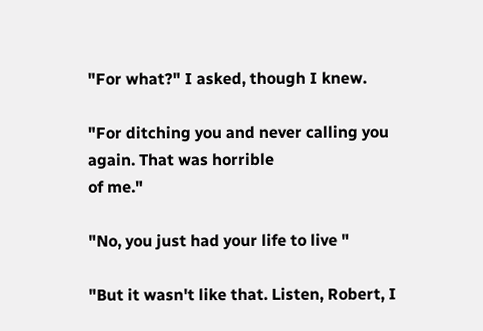"For what?" I asked, though I knew.

"For ditching you and never calling you again. That was horrible
of me."

"No, you just had your life to live "

"But it wasn't like that. Listen, Robert, I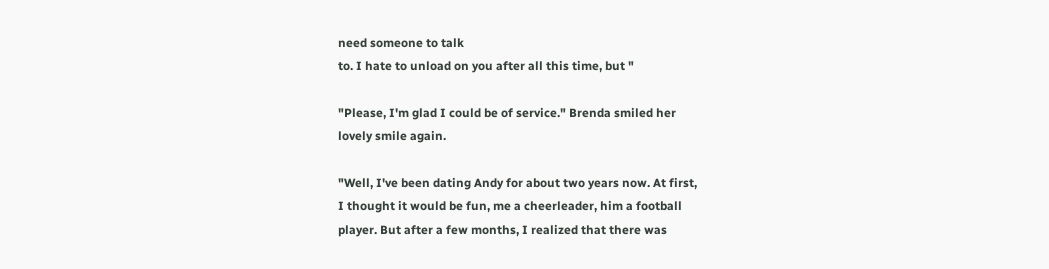need someone to talk
to. I hate to unload on you after all this time, but "

"Please, I'm glad I could be of service." Brenda smiled her
lovely smile again.

"Well, I've been dating Andy for about two years now. At first,
I thought it would be fun, me a cheerleader, him a football
player. But after a few months, I realized that there was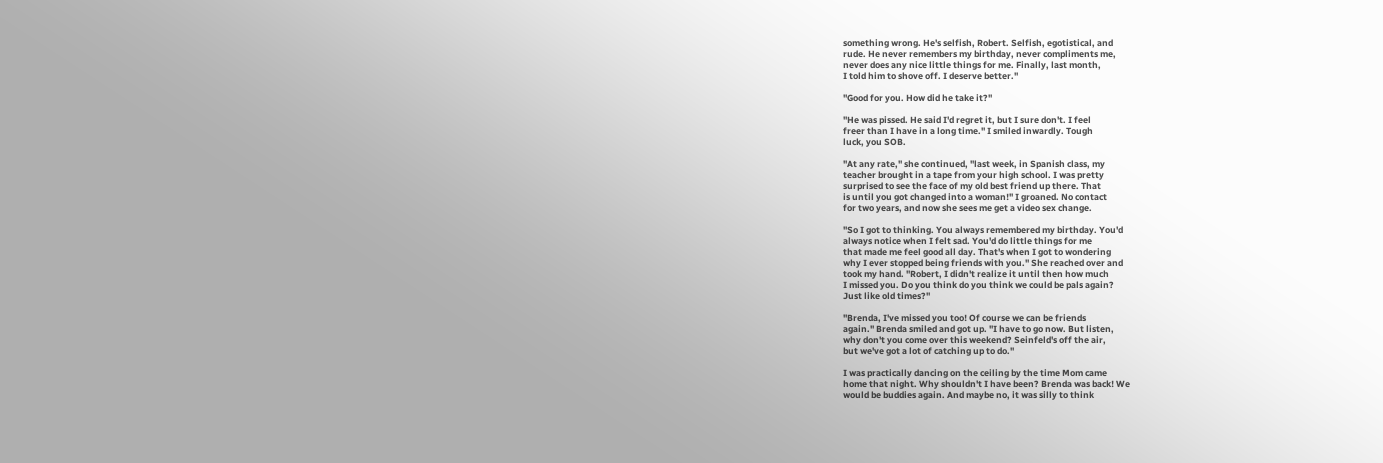something wrong. He's selfish, Robert. Selfish, egotistical, and
rude. He never remembers my birthday, never compliments me,
never does any nice little things for me. Finally, last month,
I told him to shove off. I deserve better."

"Good for you. How did he take it?"

"He was pissed. He said I'd regret it, but I sure don't. I feel
freer than I have in a long time." I smiled inwardly. Tough
luck, you SOB.

"At any rate," she continued, "last week, in Spanish class, my
teacher brought in a tape from your high school. I was pretty
surprised to see the face of my old best friend up there. That
is until you got changed into a woman!" I groaned. No contact
for two years, and now she sees me get a video sex change.

"So I got to thinking. You always remembered my birthday. You'd
always notice when I felt sad. You'd do little things for me
that made me feel good all day. That's when I got to wondering
why I ever stopped being friends with you." She reached over and
took my hand. "Robert, I didn't realize it until then how much
I missed you. Do you think do you think we could be pals again?
Just like old times?"

"Brenda, I've missed you too! Of course we can be friends
again." Brenda smiled and got up. "I have to go now. But listen,
why don't you come over this weekend? Seinfeld's off the air,
but we've got a lot of catching up to do."

I was practically dancing on the ceiling by the time Mom came
home that night. Why shouldn't I have been? Brenda was back! We
would be buddies again. And maybe no, it was silly to think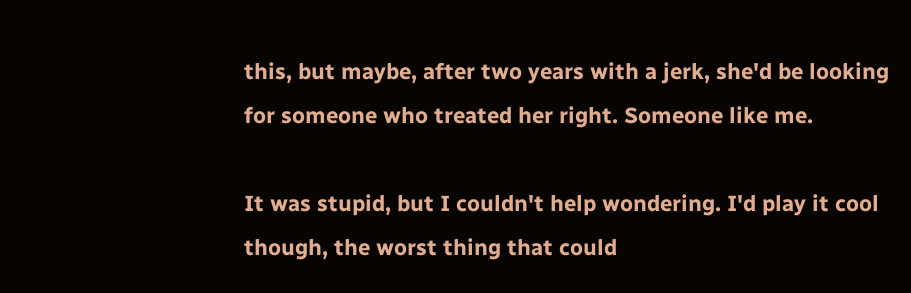this, but maybe, after two years with a jerk, she'd be looking
for someone who treated her right. Someone like me.

It was stupid, but I couldn't help wondering. I'd play it cool
though, the worst thing that could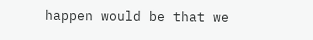happen would be that we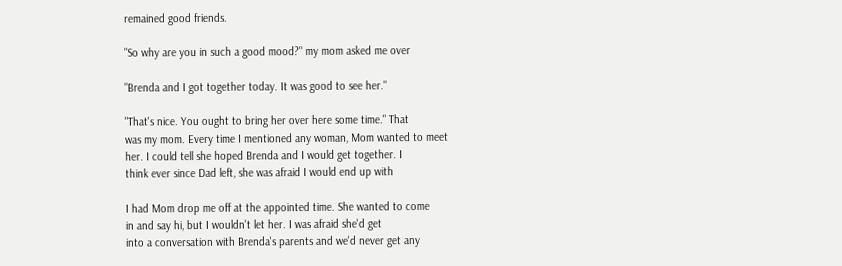remained good friends.

"So why are you in such a good mood?" my mom asked me over

"Brenda and I got together today. It was good to see her."

"That's nice. You ought to bring her over here some time." That
was my mom. Every time I mentioned any woman, Mom wanted to meet
her. I could tell she hoped Brenda and I would get together. I
think ever since Dad left, she was afraid I would end up with

I had Mom drop me off at the appointed time. She wanted to come
in and say hi, but I wouldn't let her. I was afraid she'd get
into a conversation with Brenda's parents and we'd never get any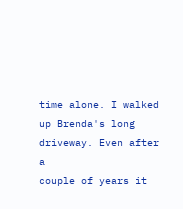time alone. I walked up Brenda's long driveway. Even after a
couple of years it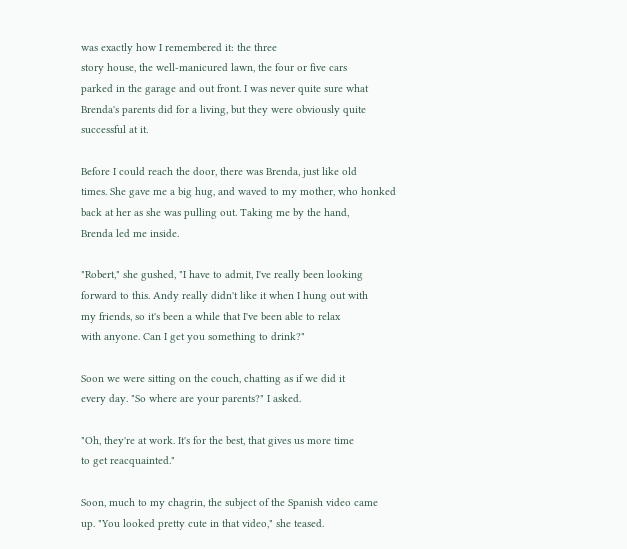was exactly how I remembered it: the three
story house, the well-manicured lawn, the four or five cars
parked in the garage and out front. I was never quite sure what
Brenda's parents did for a living, but they were obviously quite
successful at it.

Before I could reach the door, there was Brenda, just like old
times. She gave me a big hug, and waved to my mother, who honked
back at her as she was pulling out. Taking me by the hand,
Brenda led me inside.

"Robert," she gushed, "I have to admit, I've really been looking
forward to this. Andy really didn't like it when I hung out with
my friends, so it's been a while that I've been able to relax
with anyone. Can I get you something to drink?"

Soon we were sitting on the couch, chatting as if we did it
every day. "So where are your parents?" I asked.

"Oh, they're at work. It's for the best, that gives us more time
to get reacquainted."

Soon, much to my chagrin, the subject of the Spanish video came
up. "You looked pretty cute in that video," she teased.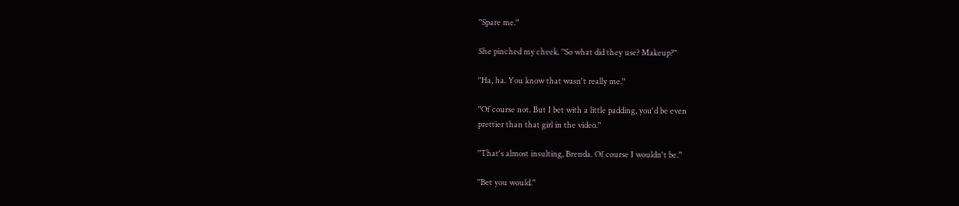"Spare me."

She pinched my cheek. "So what did they use? Makeup?"

"Ha, ha. You know that wasn't really me."

"Of course not. But I bet with a little padding, you'd be even
prettier than that girl in the video."

"That's almost insulting, Brenda. Of course I wouldn't be."

"Bet you would."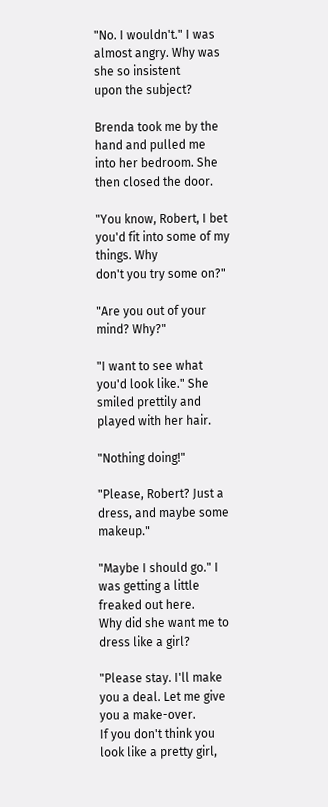"No. I wouldn't." I was almost angry. Why was she so insistent
upon the subject?

Brenda took me by the hand and pulled me into her bedroom. She
then closed the door.

"You know, Robert, I bet you'd fit into some of my things. Why
don't you try some on?"

"Are you out of your mind? Why?"

"I want to see what you'd look like." She smiled prettily and
played with her hair.

"Nothing doing!"

"Please, Robert? Just a dress, and maybe some makeup."

"Maybe I should go." I was getting a little freaked out here.
Why did she want me to dress like a girl?

"Please stay. I'll make you a deal. Let me give you a make-over.
If you don't think you look like a pretty girl,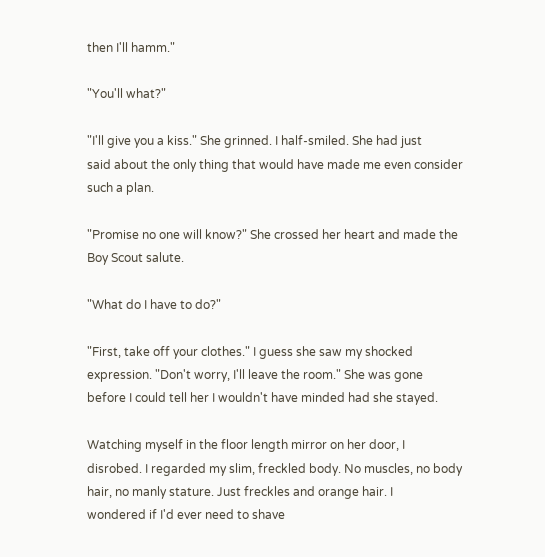then I'll hamm."

"You'll what?"

"I'll give you a kiss." She grinned. I half-smiled. She had just
said about the only thing that would have made me even consider
such a plan.

"Promise no one will know?" She crossed her heart and made the
Boy Scout salute.

"What do I have to do?"

"First, take off your clothes." I guess she saw my shocked
expression. "Don't worry, I'll leave the room." She was gone
before I could tell her I wouldn't have minded had she stayed.

Watching myself in the floor length mirror on her door, I
disrobed. I regarded my slim, freckled body. No muscles, no body
hair, no manly stature. Just freckles and orange hair. I
wondered if I'd ever need to shave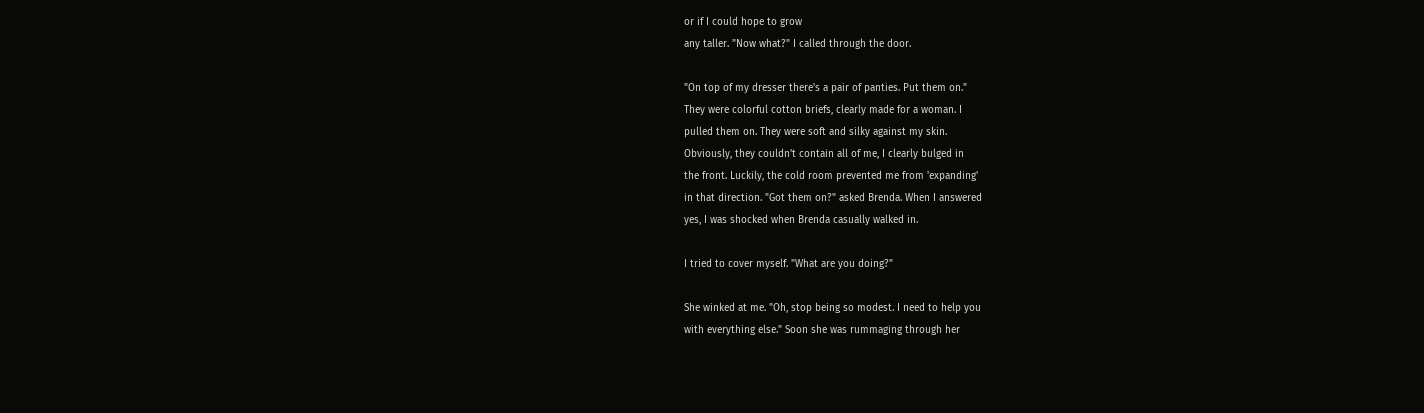or if I could hope to grow
any taller. "Now what?" I called through the door.

"On top of my dresser there's a pair of panties. Put them on."
They were colorful cotton briefs, clearly made for a woman. I
pulled them on. They were soft and silky against my skin.
Obviously, they couldn't contain all of me, I clearly bulged in
the front. Luckily, the cold room prevented me from 'expanding'
in that direction. "Got them on?" asked Brenda. When I answered
yes, I was shocked when Brenda casually walked in.

I tried to cover myself. "What are you doing?"

She winked at me. "Oh, stop being so modest. I need to help you
with everything else." Soon she was rummaging through her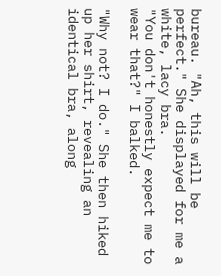bureau. "Ah, this will be perfect." She displayed for me a
white, lacy bra.
"You don't honestly expect me to wear that?" I balked.

"Why not? I do." She then hiked up her shirt, revealing an
identical bra, along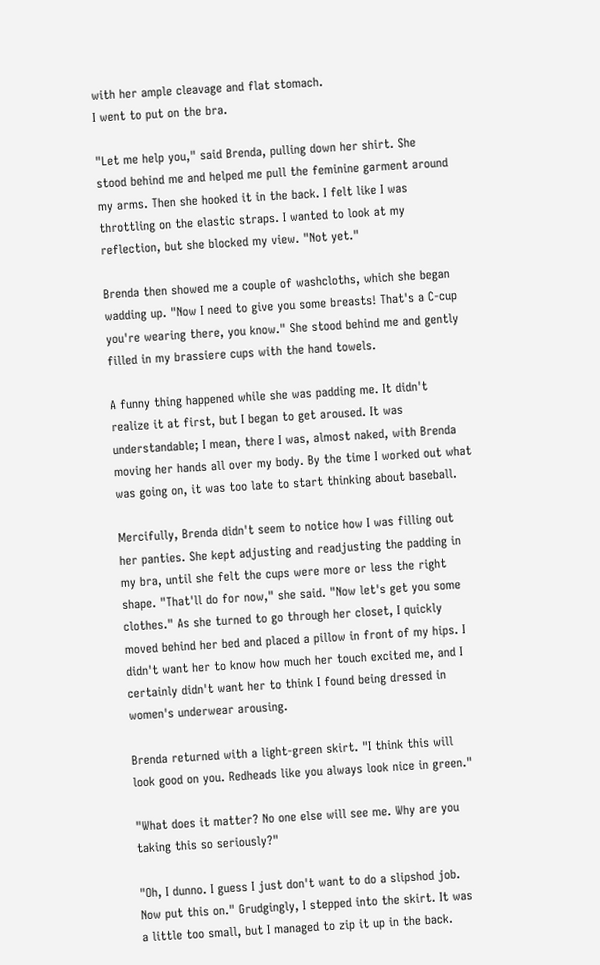with her ample cleavage and flat stomach.
I went to put on the bra.

"Let me help you," said Brenda, pulling down her shirt. She
stood behind me and helped me pull the feminine garment around
my arms. Then she hooked it in the back. I felt like I was
throttling on the elastic straps. I wanted to look at my
reflection, but she blocked my view. "Not yet."

Brenda then showed me a couple of washcloths, which she began
wadding up. "Now I need to give you some breasts! That's a C-cup
you're wearing there, you know." She stood behind me and gently
filled in my brassiere cups with the hand towels.

A funny thing happened while she was padding me. It didn't
realize it at first, but I began to get aroused. It was
understandable; I mean, there I was, almost naked, with Brenda
moving her hands all over my body. By the time I worked out what
was going on, it was too late to start thinking about baseball.

Mercifully, Brenda didn't seem to notice how I was filling out
her panties. She kept adjusting and readjusting the padding in
my bra, until she felt the cups were more or less the right
shape. "That'll do for now," she said. "Now let's get you some
clothes." As she turned to go through her closet, I quickly
moved behind her bed and placed a pillow in front of my hips. I
didn't want her to know how much her touch excited me, and I
certainly didn't want her to think I found being dressed in
women's underwear arousing.

Brenda returned with a light-green skirt. "I think this will
look good on you. Redheads like you always look nice in green."

"What does it matter? No one else will see me. Why are you
taking this so seriously?"

"Oh, I dunno. I guess I just don't want to do a slipshod job.
Now put this on." Grudgingly, I stepped into the skirt. It was
a little too small, but I managed to zip it up in the back.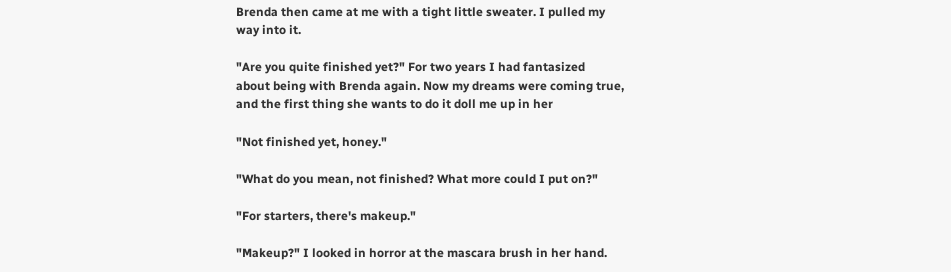Brenda then came at me with a tight little sweater. I pulled my
way into it.

"Are you quite finished yet?" For two years I had fantasized
about being with Brenda again. Now my dreams were coming true,
and the first thing she wants to do it doll me up in her

"Not finished yet, honey."

"What do you mean, not finished? What more could I put on?"

"For starters, there's makeup."

"Makeup?" I looked in horror at the mascara brush in her hand.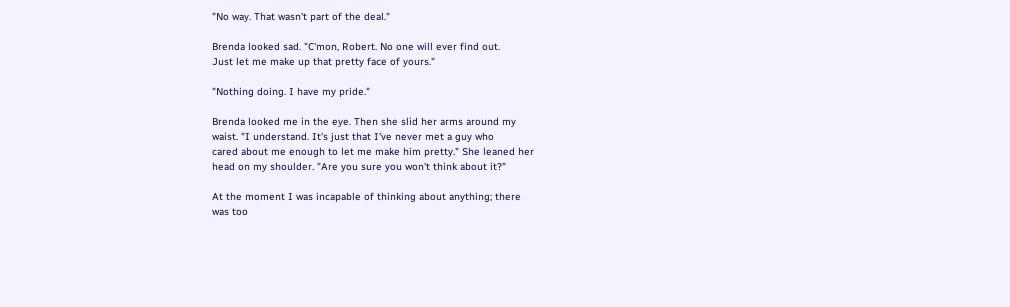"No way. That wasn't part of the deal."

Brenda looked sad. "C'mon, Robert. No one will ever find out.
Just let me make up that pretty face of yours."

"Nothing doing. I have my pride."

Brenda looked me in the eye. Then she slid her arms around my
waist. "I understand. It's just that I've never met a guy who
cared about me enough to let me make him pretty." She leaned her
head on my shoulder. "Are you sure you won't think about it?"

At the moment I was incapable of thinking about anything; there
was too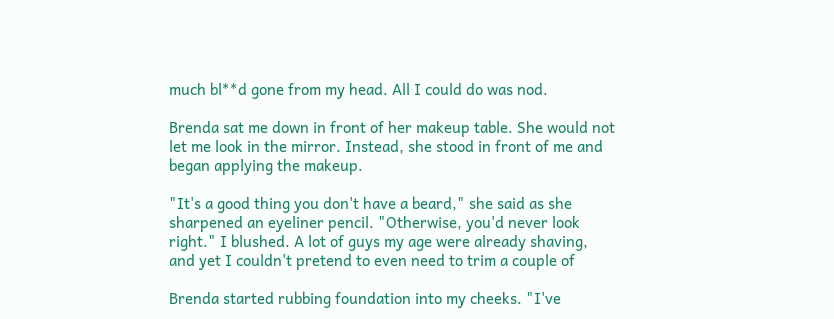much bl**d gone from my head. All I could do was nod.

Brenda sat me down in front of her makeup table. She would not
let me look in the mirror. Instead, she stood in front of me and
began applying the makeup.

"It's a good thing you don't have a beard," she said as she
sharpened an eyeliner pencil. "Otherwise, you'd never look
right." I blushed. A lot of guys my age were already shaving,
and yet I couldn't pretend to even need to trim a couple of

Brenda started rubbing foundation into my cheeks. "I've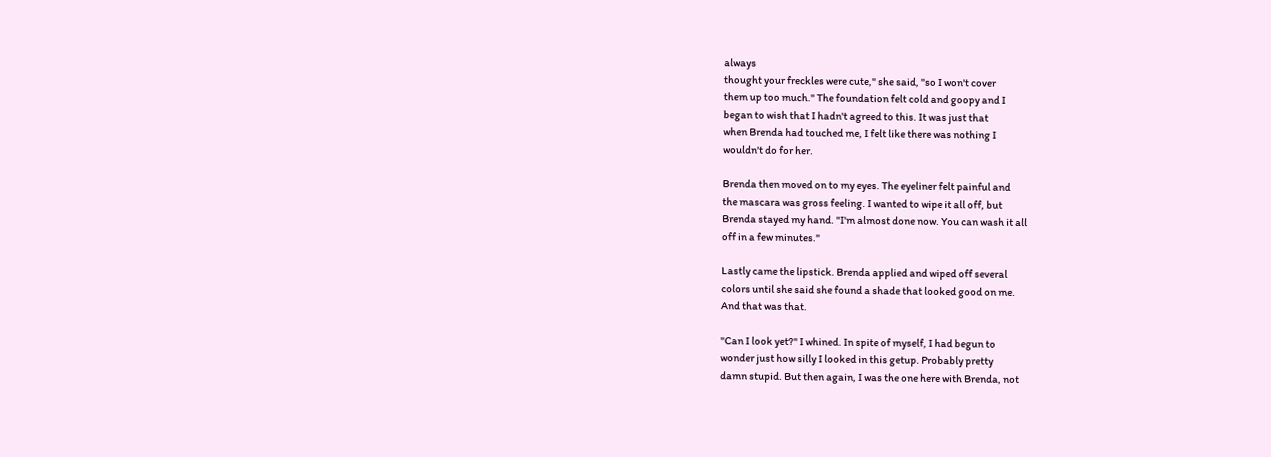always
thought your freckles were cute," she said, "so I won't cover
them up too much." The foundation felt cold and goopy and I
began to wish that I hadn't agreed to this. It was just that
when Brenda had touched me, I felt like there was nothing I
wouldn't do for her.

Brenda then moved on to my eyes. The eyeliner felt painful and
the mascara was gross feeling. I wanted to wipe it all off, but
Brenda stayed my hand. "I'm almost done now. You can wash it all
off in a few minutes."

Lastly came the lipstick. Brenda applied and wiped off several
colors until she said she found a shade that looked good on me.
And that was that.

"Can I look yet?" I whined. In spite of myself, I had begun to
wonder just how silly I looked in this getup. Probably pretty
damn stupid. But then again, I was the one here with Brenda, not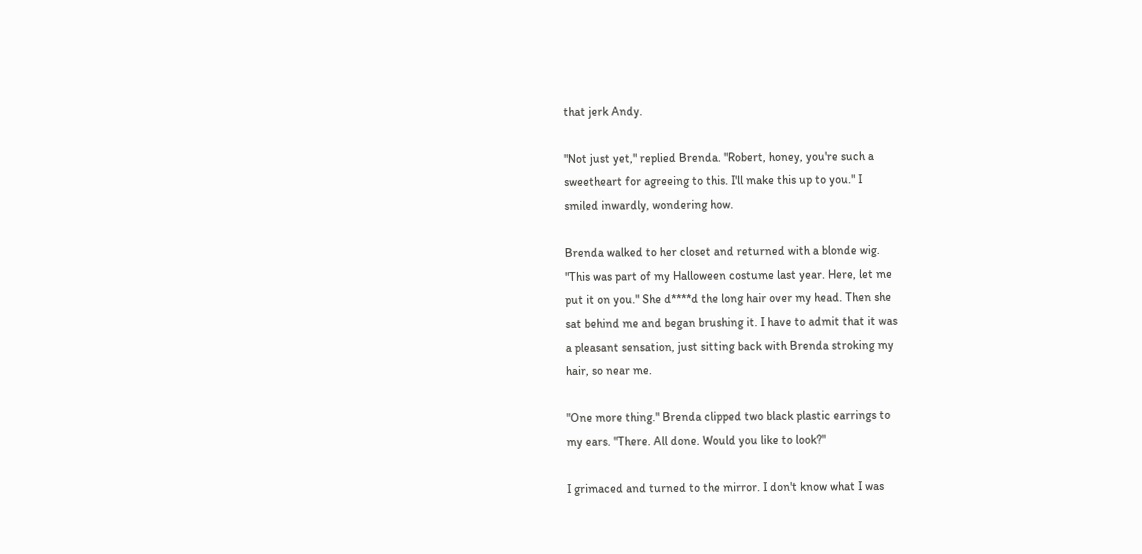that jerk Andy.

"Not just yet," replied Brenda. "Robert, honey, you're such a
sweetheart for agreeing to this. I'll make this up to you." I
smiled inwardly, wondering how.

Brenda walked to her closet and returned with a blonde wig.
"This was part of my Halloween costume last year. Here, let me
put it on you." She d****d the long hair over my head. Then she
sat behind me and began brushing it. I have to admit that it was
a pleasant sensation, just sitting back with Brenda stroking my
hair, so near me.

"One more thing." Brenda clipped two black plastic earrings to
my ears. "There. All done. Would you like to look?"

I grimaced and turned to the mirror. I don't know what I was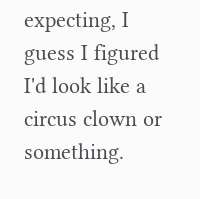expecting, I guess I figured I'd look like a circus clown or
something.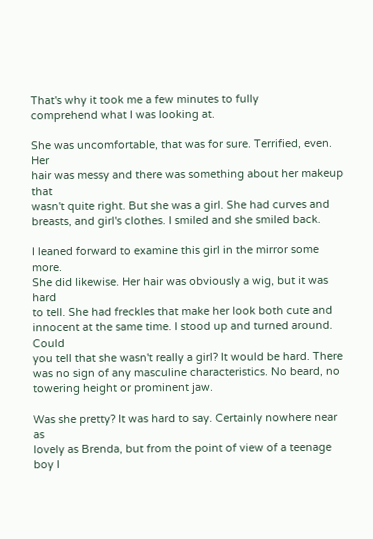That's why it took me a few minutes to fully
comprehend what I was looking at.

She was uncomfortable, that was for sure. Terrified, even. Her
hair was messy and there was something about her makeup that
wasn't quite right. But she was a girl. She had curves and
breasts, and girl's clothes. I smiled and she smiled back.

I leaned forward to examine this girl in the mirror some more.
She did likewise. Her hair was obviously a wig, but it was hard
to tell. She had freckles that make her look both cute and
innocent at the same time. I stood up and turned around. Could
you tell that she wasn't really a girl? It would be hard. There
was no sign of any masculine characteristics. No beard, no
towering height or prominent jaw.

Was she pretty? It was hard to say. Certainly nowhere near as
lovely as Brenda, but from the point of view of a teenage boy I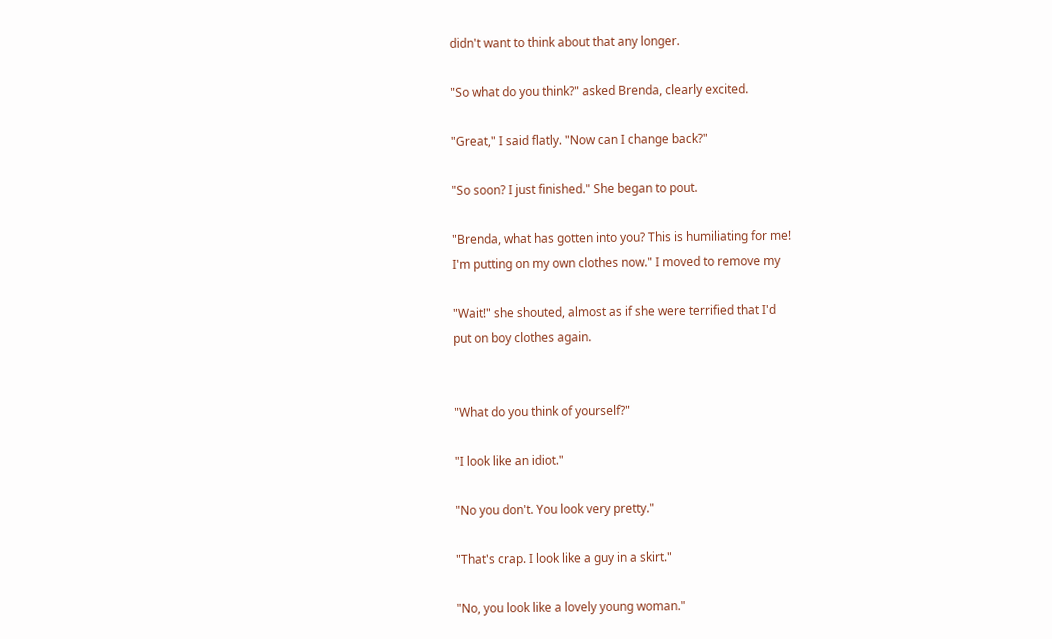didn't want to think about that any longer.

"So what do you think?" asked Brenda, clearly excited.

"Great," I said flatly. "Now can I change back?"

"So soon? I just finished." She began to pout.

"Brenda, what has gotten into you? This is humiliating for me!
I'm putting on my own clothes now." I moved to remove my

"Wait!" she shouted, almost as if she were terrified that I'd
put on boy clothes again.


"What do you think of yourself?"

"I look like an idiot."

"No you don't. You look very pretty."

"That's crap. I look like a guy in a skirt."

"No, you look like a lovely young woman."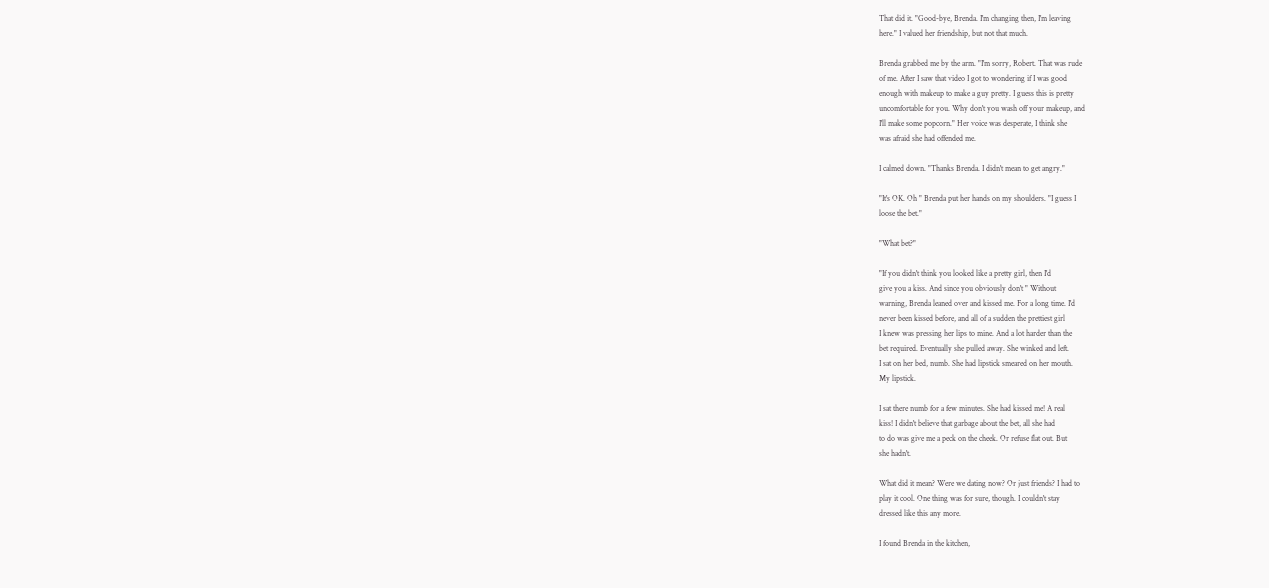That did it. "Good-bye, Brenda. I'm changing then, I'm leaving
here." I valued her friendship, but not that much.

Brenda grabbed me by the arm. "I'm sorry, Robert. That was rude
of me. After I saw that video I got to wondering if I was good
enough with makeup to make a guy pretty. I guess this is pretty
uncomfortable for you. Why don't you wash off your makeup, and
I'll make some popcorn." Her voice was desperate, I think she
was afraid she had offended me.

I calmed down. "Thanks Brenda. I didn't mean to get angry."

"It's OK. Oh " Brenda put her hands on my shoulders. "I guess I
loose the bet."

"What bet?"

"If you didn't think you looked like a pretty girl, then I'd
give you a kiss. And since you obviously don't " Without
warning, Brenda leaned over and kissed me. For a long time. I'd
never been kissed before, and all of a sudden the prettiest girl
I knew was pressing her lips to mine. And a lot harder than the
bet required. Eventually she pulled away. She winked and left.
I sat on her bed, numb. She had lipstick smeared on her mouth.
My lipstick.

I sat there numb for a few minutes. She had kissed me! A real
kiss! I didn't believe that garbage about the bet, all she had
to do was give me a peck on the cheek. Or refuse flat out. But
she hadn't.

What did it mean? Were we dating now? Or just friends? I had to
play it cool. One thing was for sure, though. I couldn't stay
dressed like this any more.

I found Brenda in the kitchen,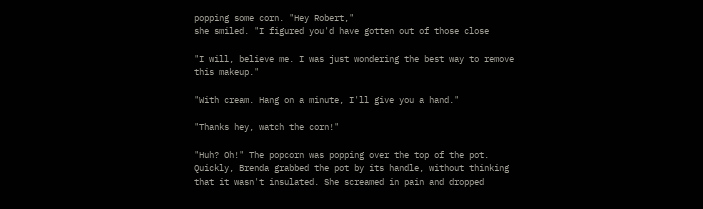popping some corn. "Hey Robert,"
she smiled. "I figured you'd have gotten out of those close

"I will, believe me. I was just wondering the best way to remove
this makeup."

"With cream. Hang on a minute, I'll give you a hand."

"Thanks hey, watch the corn!"

"Huh? Oh!" The popcorn was popping over the top of the pot.
Quickly, Brenda grabbed the pot by its handle, without thinking
that it wasn't insulated. She screamed in pain and dropped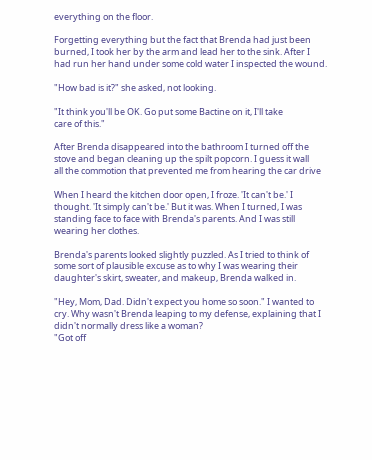everything on the floor.

Forgetting everything but the fact that Brenda had just been
burned, I took her by the arm and lead her to the sink. After I
had run her hand under some cold water I inspected the wound.

"How bad is it?" she asked, not looking.

"It think you'll be OK. Go put some Bactine on it, I'll take
care of this."

After Brenda disappeared into the bathroom I turned off the
stove and began cleaning up the spilt popcorn. I guess it wall
all the commotion that prevented me from hearing the car drive

When I heard the kitchen door open, I froze. 'It can't be.' I
thought. 'It simply can't be.' But it was. When I turned, I was
standing face to face with Brenda's parents. And I was still
wearing her clothes.

Brenda's parents looked slightly puzzled. As I tried to think of
some sort of plausible excuse as to why I was wearing their
daughter's skirt, sweater, and makeup, Brenda walked in.

"Hey, Mom, Dad. Didn't expect you home so soon." I wanted to
cry. Why wasn't Brenda leaping to my defense, explaining that I
didn't normally dress like a woman?
"Got off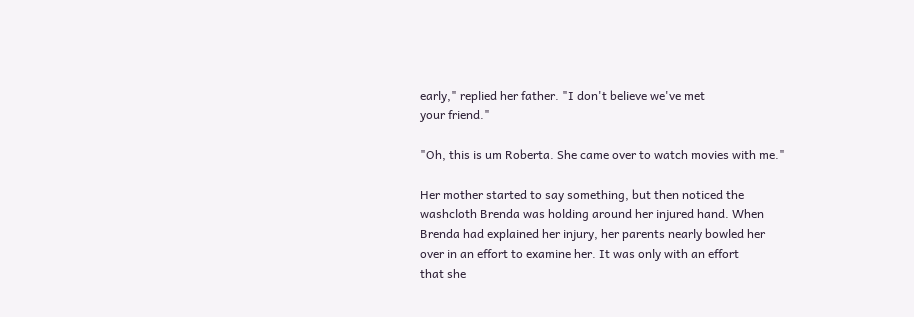early," replied her father. "I don't believe we've met
your friend."

"Oh, this is um Roberta. She came over to watch movies with me."

Her mother started to say something, but then noticed the
washcloth Brenda was holding around her injured hand. When
Brenda had explained her injury, her parents nearly bowled her
over in an effort to examine her. It was only with an effort
that she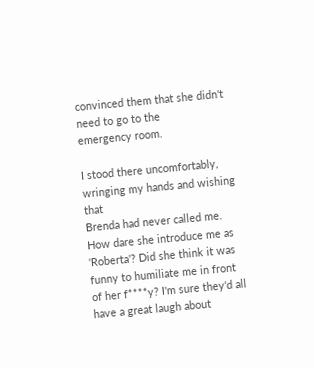convinced them that she didn't need to go to the
emergency room.

I stood there uncomfortably, wringing my hands and wishing that
Brenda had never called me. How dare she introduce me as
'Roberta'? Did she think it was funny to humiliate me in front
of her f****y? I'm sure they'd all have a great laugh about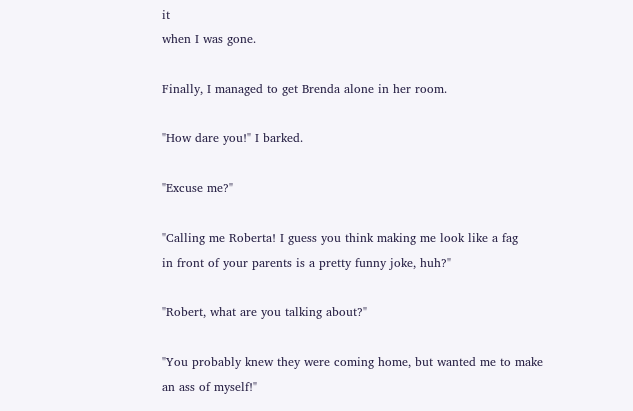it
when I was gone.

Finally, I managed to get Brenda alone in her room.

"How dare you!" I barked.

"Excuse me?"

"Calling me Roberta! I guess you think making me look like a fag
in front of your parents is a pretty funny joke, huh?"

"Robert, what are you talking about?"

"You probably knew they were coming home, but wanted me to make
an ass of myself!"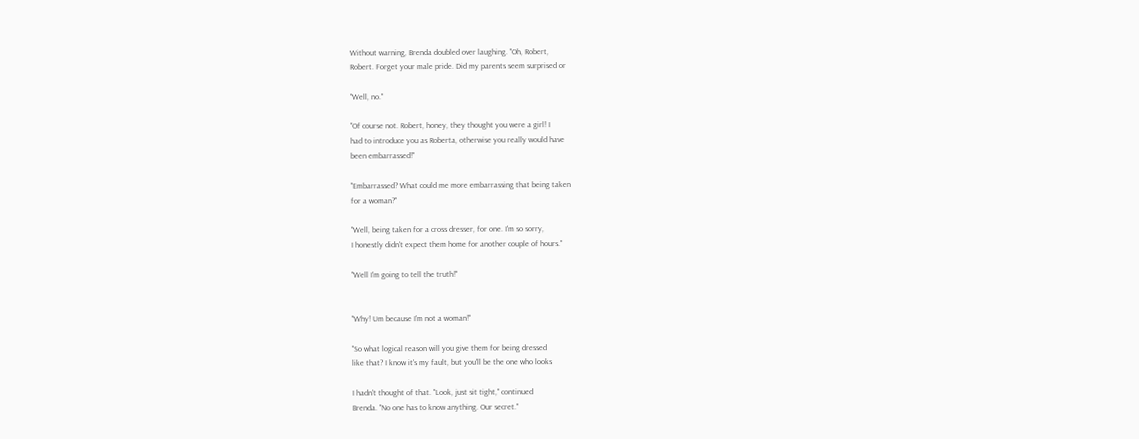Without warning, Brenda doubled over laughing. "Oh, Robert,
Robert. Forget your male pride. Did my parents seem surprised or

"Well, no."

"Of course not. Robert, honey, they thought you were a girl! I
had to introduce you as Roberta, otherwise you really would have
been embarrassed!"

"Embarrassed? What could me more embarrassing that being taken
for a woman?"

"Well, being taken for a cross dresser, for one. I'm so sorry,
I honestly didn't expect them home for another couple of hours."

"Well I'm going to tell the truth!"


"Why! Um because I'm not a woman!"

"So what logical reason will you give them for being dressed
like that? I know it's my fault, but you'll be the one who looks

I hadn't thought of that. "Look, just sit tight," continued
Brenda. "No one has to know anything. Our secret."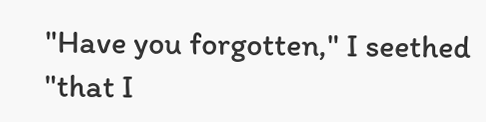"Have you forgotten," I seethed "that I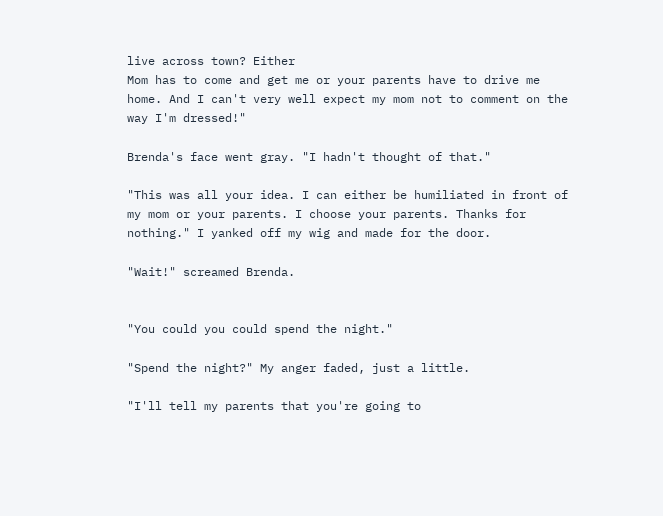live across town? Either
Mom has to come and get me or your parents have to drive me
home. And I can't very well expect my mom not to comment on the
way I'm dressed!"

Brenda's face went gray. "I hadn't thought of that."

"This was all your idea. I can either be humiliated in front of
my mom or your parents. I choose your parents. Thanks for
nothing." I yanked off my wig and made for the door.

"Wait!" screamed Brenda.


"You could you could spend the night."

"Spend the night?" My anger faded, just a little.

"I'll tell my parents that you're going to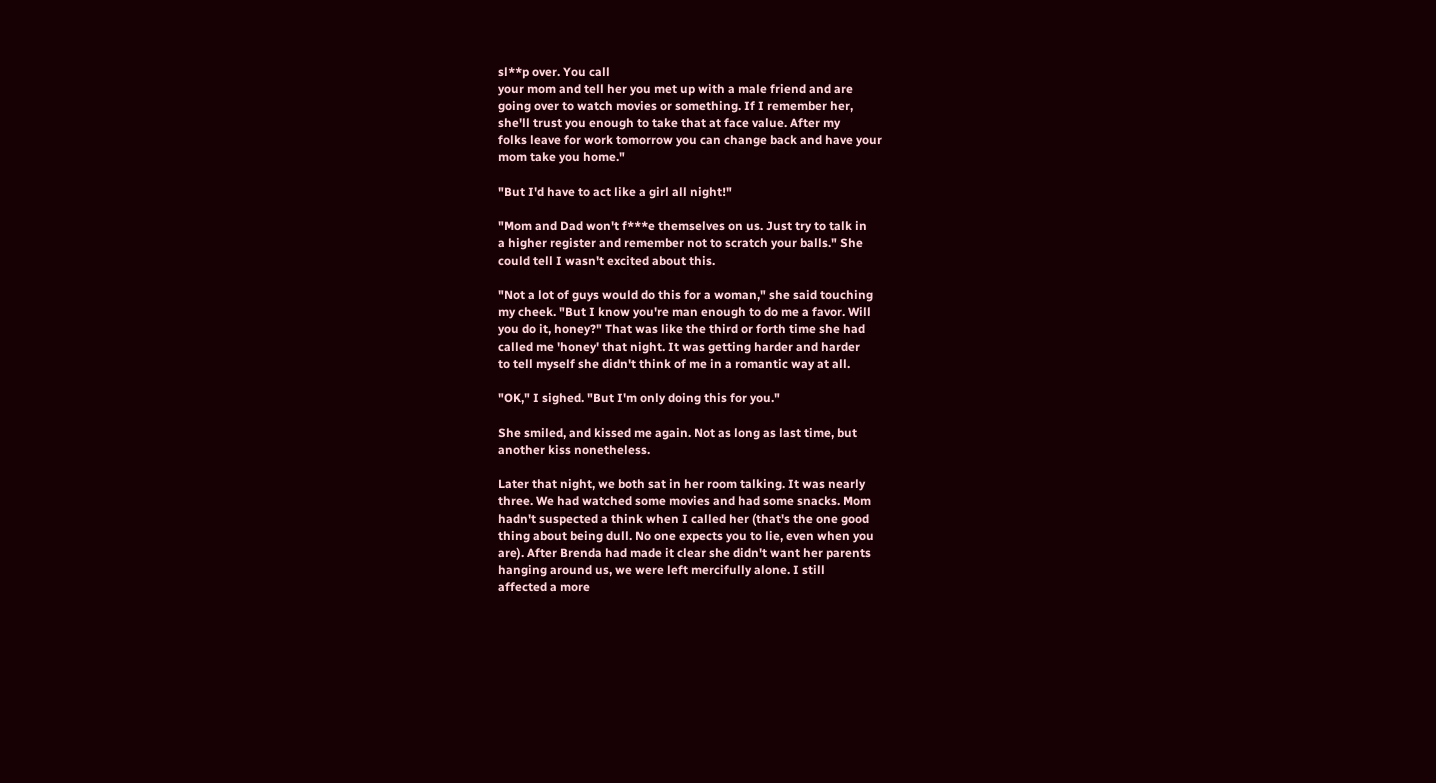sl**p over. You call
your mom and tell her you met up with a male friend and are
going over to watch movies or something. If I remember her,
she'll trust you enough to take that at face value. After my
folks leave for work tomorrow you can change back and have your
mom take you home."

"But I'd have to act like a girl all night!"

"Mom and Dad won't f***e themselves on us. Just try to talk in
a higher register and remember not to scratch your balls." She
could tell I wasn't excited about this.

"Not a lot of guys would do this for a woman," she said touching
my cheek. "But I know you're man enough to do me a favor. Will
you do it, honey?" That was like the third or forth time she had
called me 'honey' that night. It was getting harder and harder
to tell myself she didn't think of me in a romantic way at all.

"OK," I sighed. "But I'm only doing this for you."

She smiled, and kissed me again. Not as long as last time, but
another kiss nonetheless.

Later that night, we both sat in her room talking. It was nearly
three. We had watched some movies and had some snacks. Mom
hadn't suspected a think when I called her (that's the one good
thing about being dull. No one expects you to lie, even when you
are). After Brenda had made it clear she didn't want her parents
hanging around us, we were left mercifully alone. I still
affected a more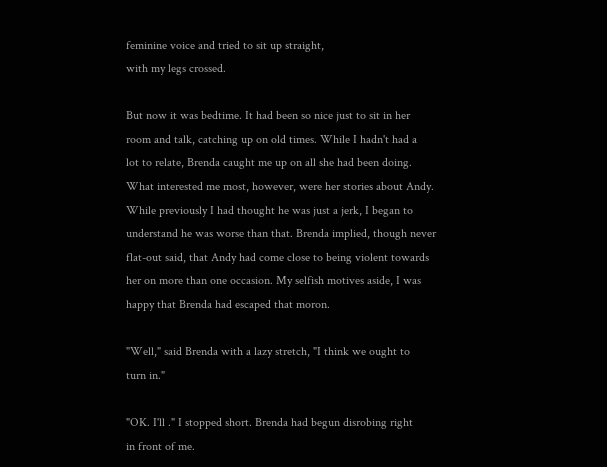feminine voice and tried to sit up straight,
with my legs crossed.

But now it was bedtime. It had been so nice just to sit in her
room and talk, catching up on old times. While I hadn't had a
lot to relate, Brenda caught me up on all she had been doing.
What interested me most, however, were her stories about Andy.
While previously I had thought he was just a jerk, I began to
understand he was worse than that. Brenda implied, though never
flat-out said, that Andy had come close to being violent towards
her on more than one occasion. My selfish motives aside, I was
happy that Brenda had escaped that moron.

"Well," said Brenda with a lazy stretch, "I think we ought to
turn in."

"OK. I'll ." I stopped short. Brenda had begun disrobing right
in front of me.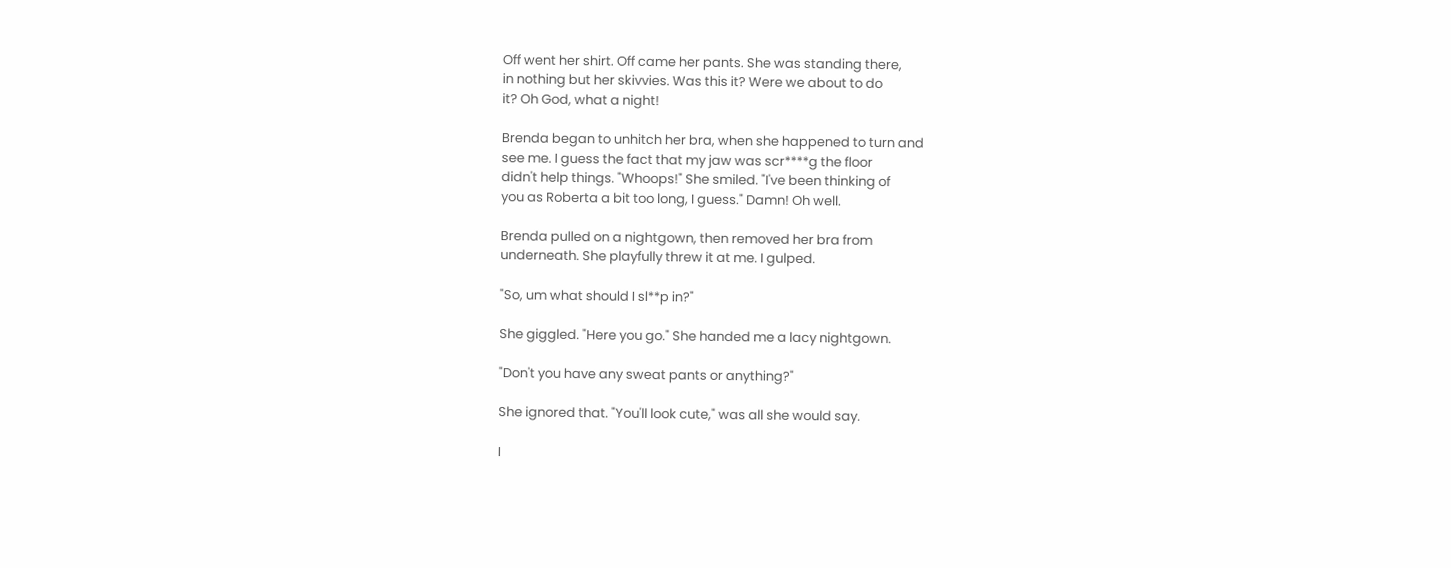Off went her shirt. Off came her pants. She was standing there,
in nothing but her skivvies. Was this it? Were we about to do
it? Oh God, what a night!

Brenda began to unhitch her bra, when she happened to turn and
see me. I guess the fact that my jaw was scr****g the floor
didn't help things. "Whoops!" She smiled. "I've been thinking of
you as Roberta a bit too long, I guess." Damn! Oh well.

Brenda pulled on a nightgown, then removed her bra from
underneath. She playfully threw it at me. I gulped.

"So, um what should I sl**p in?"

She giggled. "Here you go." She handed me a lacy nightgown.

"Don't you have any sweat pants or anything?"

She ignored that. "You'll look cute," was all she would say.

I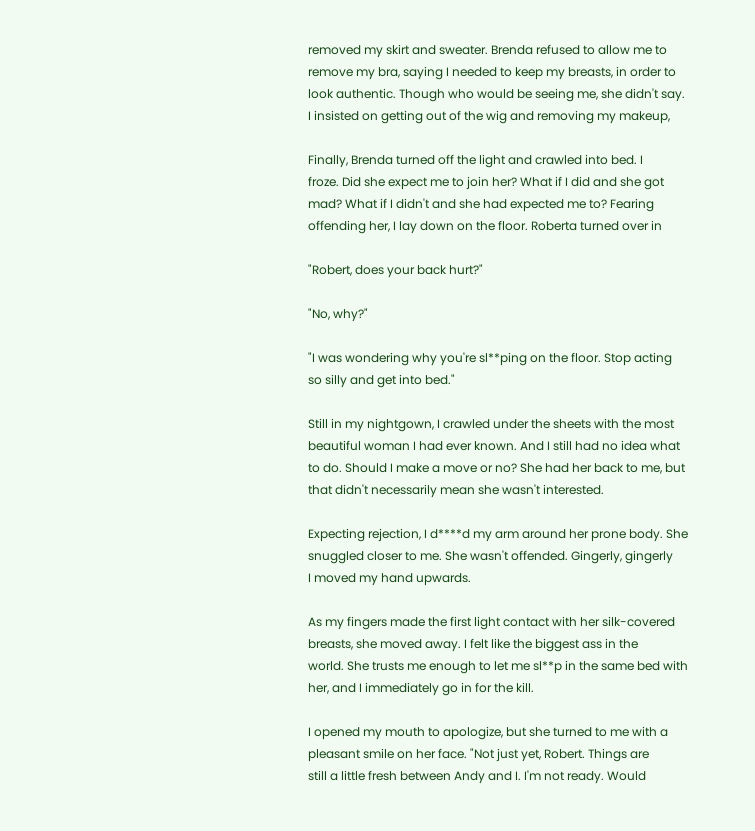removed my skirt and sweater. Brenda refused to allow me to
remove my bra, saying I needed to keep my breasts, in order to
look authentic. Though who would be seeing me, she didn't say.
I insisted on getting out of the wig and removing my makeup,

Finally, Brenda turned off the light and crawled into bed. I
froze. Did she expect me to join her? What if I did and she got
mad? What if I didn't and she had expected me to? Fearing
offending her, I lay down on the floor. Roberta turned over in

"Robert, does your back hurt?"

"No, why?"

"I was wondering why you're sl**ping on the floor. Stop acting
so silly and get into bed."

Still in my nightgown, I crawled under the sheets with the most
beautiful woman I had ever known. And I still had no idea what
to do. Should I make a move or no? She had her back to me, but
that didn't necessarily mean she wasn't interested.

Expecting rejection, I d****d my arm around her prone body. She
snuggled closer to me. She wasn't offended. Gingerly, gingerly
I moved my hand upwards.

As my fingers made the first light contact with her silk-covered
breasts, she moved away. I felt like the biggest ass in the
world. She trusts me enough to let me sl**p in the same bed with
her, and I immediately go in for the kill.

I opened my mouth to apologize, but she turned to me with a
pleasant smile on her face. "Not just yet, Robert. Things are
still a little fresh between Andy and I. I'm not ready. Would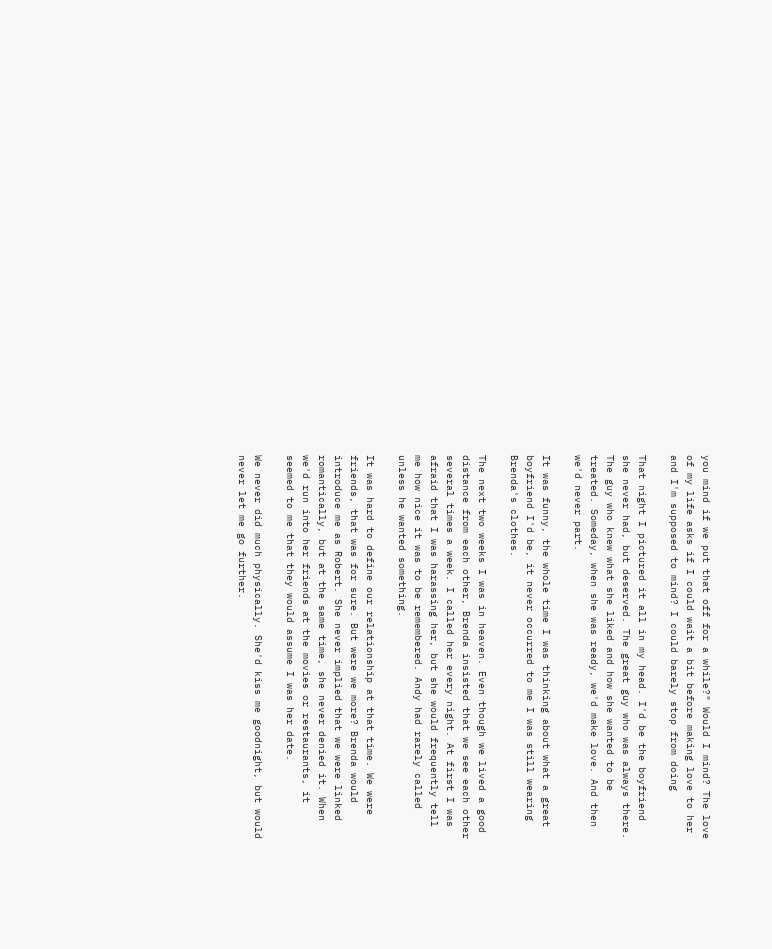you mind if we put that off for a while?" Would I mind? The love
of my life asks if I could wait a bit before making love to her
and I'm supposed to mind? I could barely stop from doing

That night I pictured it all in my head. I'd be the boyfriend
she never had, but deserved. The great guy who was always there.
The guy who knew what she liked and how she wanted to be
treated. Someday, when she was ready, we'd make love. And then
we'd never part.

It was funny, the whole time I was thinking about what a great
boyfriend I'd be, it never occurred to me I was still wearing
Brenda's clothes.

The next two weeks I was in heaven. Even though we lived a good
distance from each other, Brenda insisted that we see each other
several times a week. I called her every night. At first I was
afraid that I was harassing her, but she would frequently tell
me how nice it was to be remembered. Andy had rarely called
unless he wanted something.

It was hard to define our relationship at that time. We were
friends, that was for sure. But were we more? Brenda would
introduce me as Robert. She never implied that we were linked
romantically, but at the same time, she never denied it. When
we'd run into her friends at the movies or restaurants, it
seemed to me that they would assume I was her date.

We never did much physically. She'd kiss me goodnight, but would
never let me go further.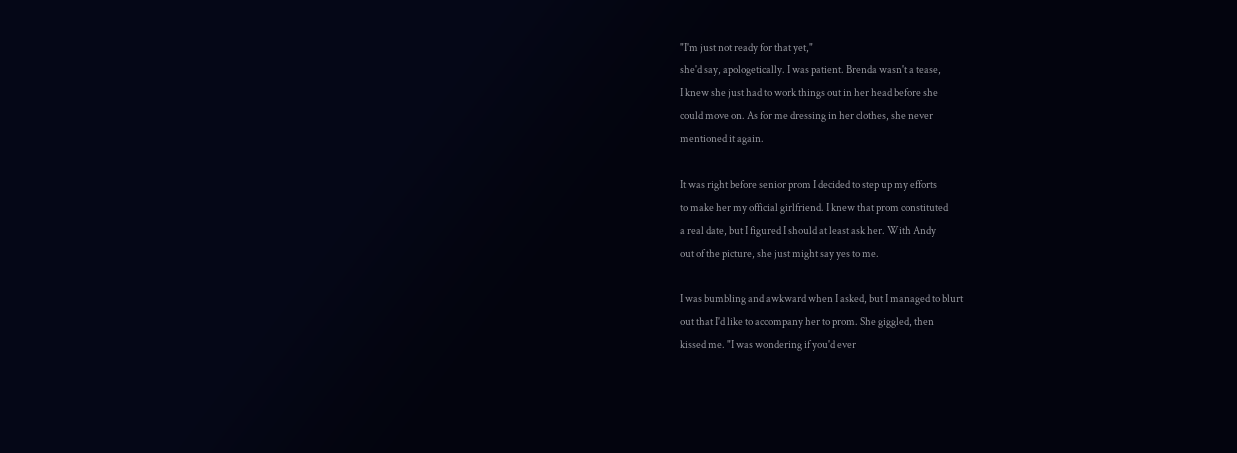"I'm just not ready for that yet,"
she'd say, apologetically. I was patient. Brenda wasn't a tease,
I knew she just had to work things out in her head before she
could move on. As for me dressing in her clothes, she never
mentioned it again.

It was right before senior prom I decided to step up my efforts
to make her my official girlfriend. I knew that prom constituted
a real date, but I figured I should at least ask her. With Andy
out of the picture, she just might say yes to me.

I was bumbling and awkward when I asked, but I managed to blurt
out that I'd like to accompany her to prom. She giggled, then
kissed me. "I was wondering if you'd ever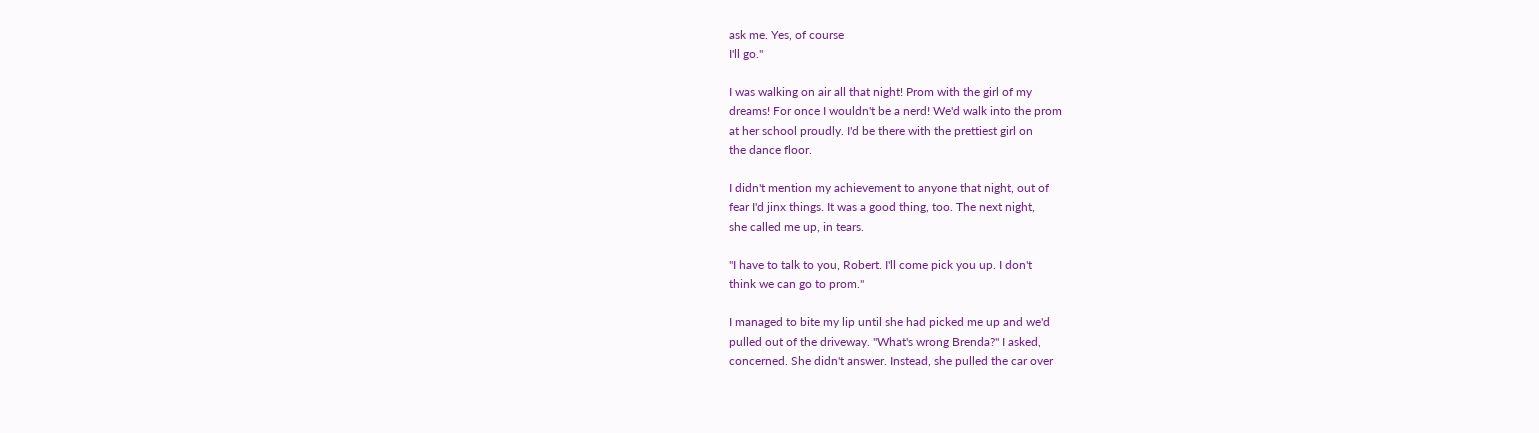ask me. Yes, of course
I'll go."

I was walking on air all that night! Prom with the girl of my
dreams! For once I wouldn't be a nerd! We'd walk into the prom
at her school proudly. I'd be there with the prettiest girl on
the dance floor.

I didn't mention my achievement to anyone that night, out of
fear I'd jinx things. It was a good thing, too. The next night,
she called me up, in tears.

"I have to talk to you, Robert. I'll come pick you up. I don't
think we can go to prom."

I managed to bite my lip until she had picked me up and we'd
pulled out of the driveway. "What's wrong Brenda?" I asked,
concerned. She didn't answer. Instead, she pulled the car over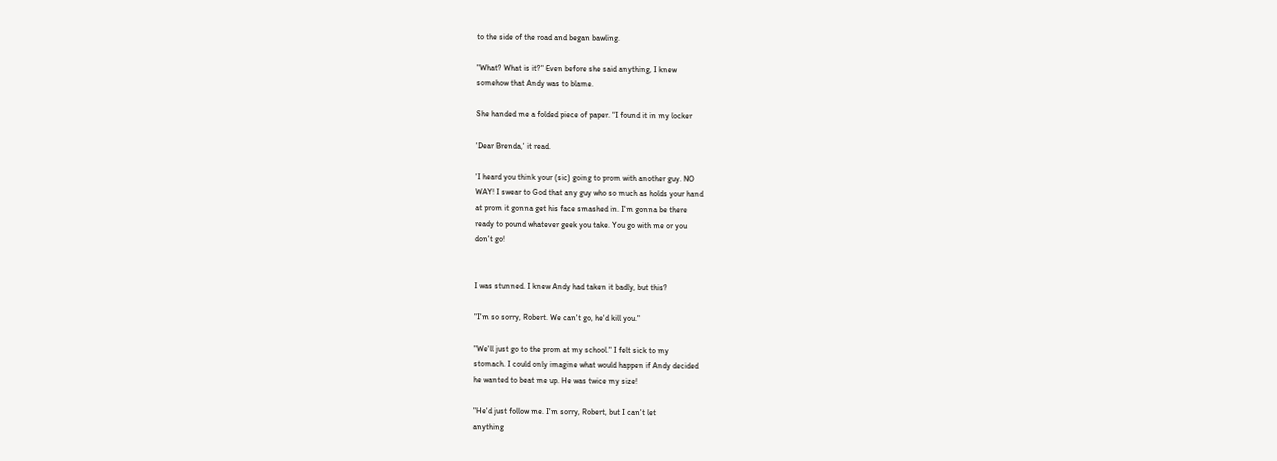to the side of the road and began bawling.

"What? What is it?" Even before she said anything, I knew
somehow that Andy was to blame.

She handed me a folded piece of paper. "I found it in my locker

'Dear Brenda,' it read.

'I heard you think your (sic) going to prom with another guy. NO
WAY! I swear to God that any guy who so much as holds your hand
at prom it gonna get his face smashed in. I'm gonna be there
ready to pound whatever geek you take. You go with me or you
don't go!


I was stunned. I knew Andy had taken it badly, but this?

"I'm so sorry, Robert. We can't go, he'd kill you."

"We'll just go to the prom at my school." I felt sick to my
stomach. I could only imagine what would happen if Andy decided
he wanted to beat me up. He was twice my size!

"He'd just follow me. I'm sorry, Robert, but I can't let
anything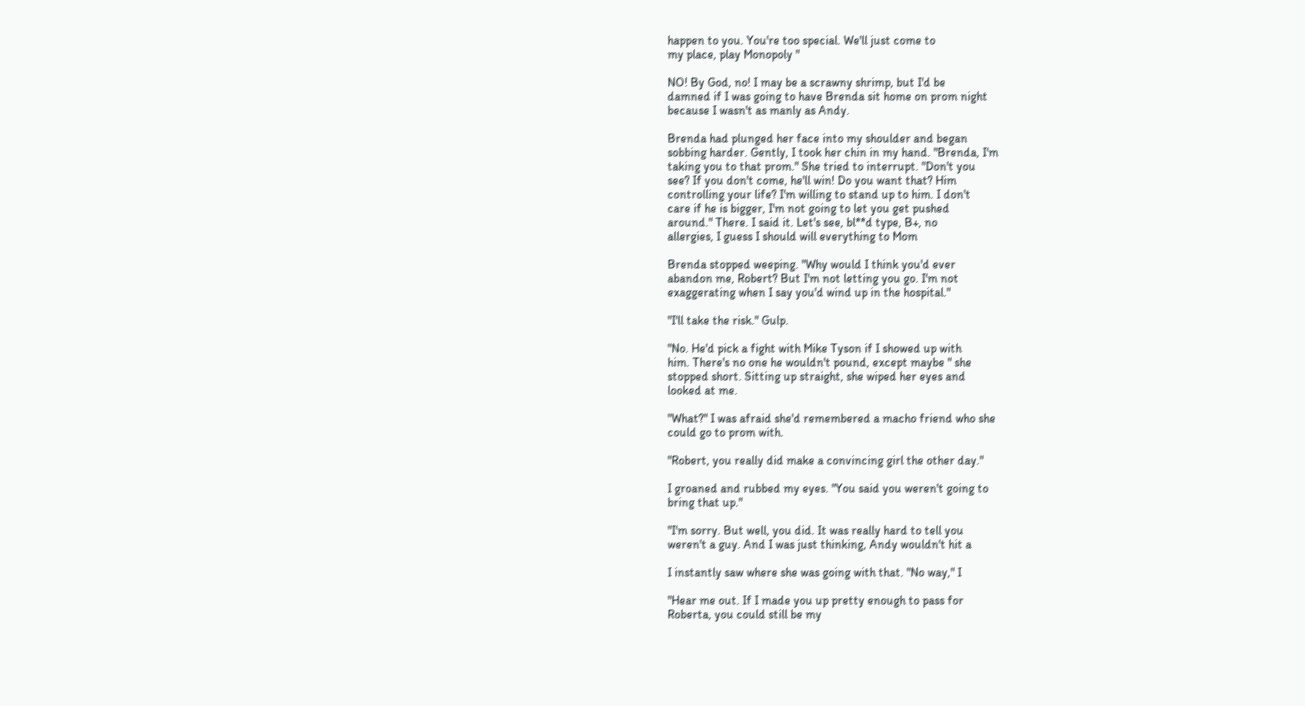happen to you. You're too special. We'll just come to
my place, play Monopoly "

NO! By God, no! I may be a scrawny shrimp, but I'd be
damned if I was going to have Brenda sit home on prom night
because I wasn't as manly as Andy.

Brenda had plunged her face into my shoulder and began
sobbing harder. Gently, I took her chin in my hand. "Brenda, I'm
taking you to that prom." She tried to interrupt. "Don't you
see? If you don't come, he'll win! Do you want that? Him
controlling your life? I'm willing to stand up to him. I don't
care if he is bigger, I'm not going to let you get pushed
around." There. I said it. Let's see, bl**d type, B+, no
allergies, I guess I should will everything to Mom

Brenda stopped weeping. "Why would I think you'd ever
abandon me, Robert? But I'm not letting you go. I'm not
exaggerating when I say you'd wind up in the hospital."

"I'll take the risk." Gulp.

"No. He'd pick a fight with Mike Tyson if I showed up with
him. There's no one he wouldn't pound, except maybe " she
stopped short. Sitting up straight, she wiped her eyes and
looked at me.

"What?" I was afraid she'd remembered a macho friend who she
could go to prom with.

"Robert, you really did make a convincing girl the other day."

I groaned and rubbed my eyes. "You said you weren't going to
bring that up."

"I'm sorry. But well, you did. It was really hard to tell you
weren't a guy. And I was just thinking, Andy wouldn't hit a

I instantly saw where she was going with that. "No way," I

"Hear me out. If I made you up pretty enough to pass for
Roberta, you could still be my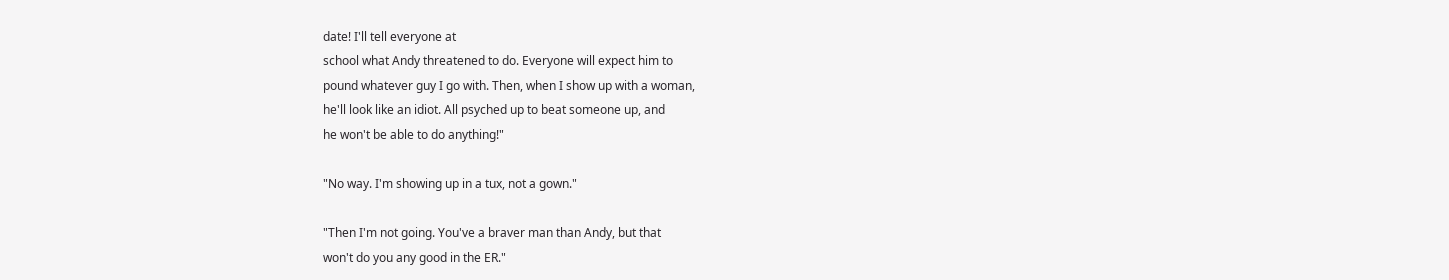date! I'll tell everyone at
school what Andy threatened to do. Everyone will expect him to
pound whatever guy I go with. Then, when I show up with a woman,
he'll look like an idiot. All psyched up to beat someone up, and
he won't be able to do anything!"

"No way. I'm showing up in a tux, not a gown."

"Then I'm not going. You've a braver man than Andy, but that
won't do you any good in the ER."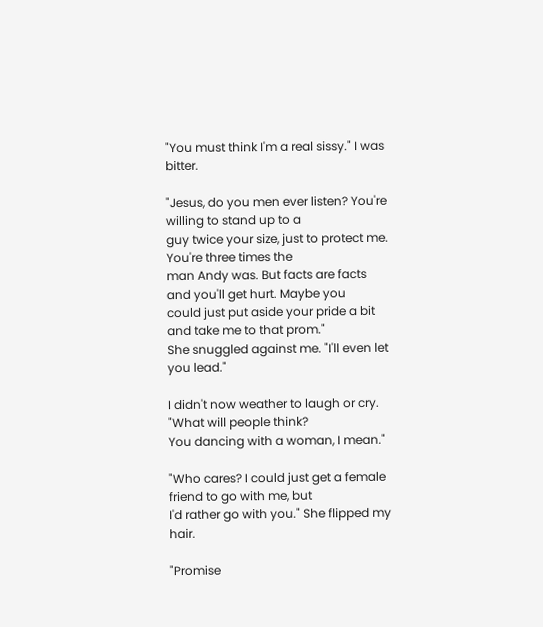"You must think I'm a real sissy." I was bitter.

"Jesus, do you men ever listen? You're willing to stand up to a
guy twice your size, just to protect me. You're three times the
man Andy was. But facts are facts and you'll get hurt. Maybe you
could just put aside your pride a bit and take me to that prom."
She snuggled against me. "I'll even let you lead."

I didn't now weather to laugh or cry. "What will people think?
You dancing with a woman, I mean."

"Who cares? I could just get a female friend to go with me, but
I'd rather go with you." She flipped my hair.

"Promise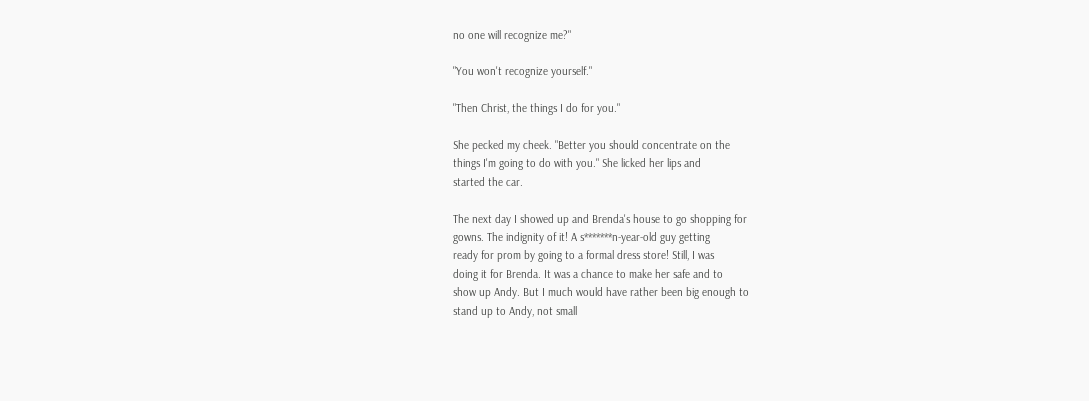no one will recognize me?"

"You won't recognize yourself."

"Then Christ, the things I do for you."

She pecked my cheek. "Better you should concentrate on the
things I'm going to do with you." She licked her lips and
started the car.

The next day I showed up and Brenda's house to go shopping for
gowns. The indignity of it! A s*******n-year-old guy getting
ready for prom by going to a formal dress store! Still, I was
doing it for Brenda. It was a chance to make her safe and to
show up Andy. But I much would have rather been big enough to
stand up to Andy, not small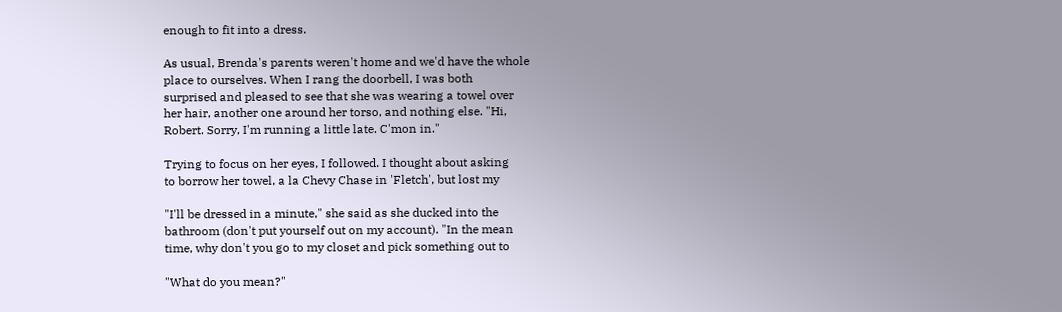enough to fit into a dress.

As usual, Brenda's parents weren't home and we'd have the whole
place to ourselves. When I rang the doorbell, I was both
surprised and pleased to see that she was wearing a towel over
her hair, another one around her torso, and nothing else. "Hi,
Robert. Sorry, I'm running a little late. C'mon in."

Trying to focus on her eyes, I followed. I thought about asking
to borrow her towel, a la Chevy Chase in 'Fletch', but lost my

"I'll be dressed in a minute," she said as she ducked into the
bathroom (don't put yourself out on my account). "In the mean
time, why don't you go to my closet and pick something out to

"What do you mean?"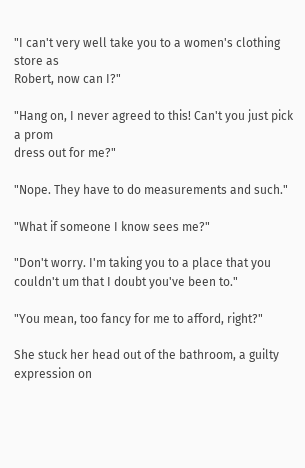"I can't very well take you to a women's clothing store as
Robert, now can I?"

"Hang on, I never agreed to this! Can't you just pick a prom
dress out for me?"

"Nope. They have to do measurements and such."

"What if someone I know sees me?"

"Don't worry. I'm taking you to a place that you
couldn't um that I doubt you've been to."

"You mean, too fancy for me to afford, right?"

She stuck her head out of the bathroom, a guilty expression on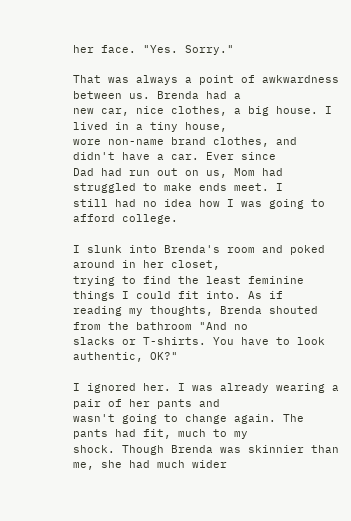her face. "Yes. Sorry."

That was always a point of awkwardness between us. Brenda had a
new car, nice clothes, a big house. I lived in a tiny house,
wore non-name brand clothes, and didn't have a car. Ever since
Dad had run out on us, Mom had struggled to make ends meet. I
still had no idea how I was going to afford college.

I slunk into Brenda's room and poked around in her closet,
trying to find the least feminine things I could fit into. As if
reading my thoughts, Brenda shouted from the bathroom "And no
slacks or T-shirts. You have to look authentic, OK?"

I ignored her. I was already wearing a pair of her pants and
wasn't going to change again. The pants had fit, much to my
shock. Though Brenda was skinnier than me, she had much wider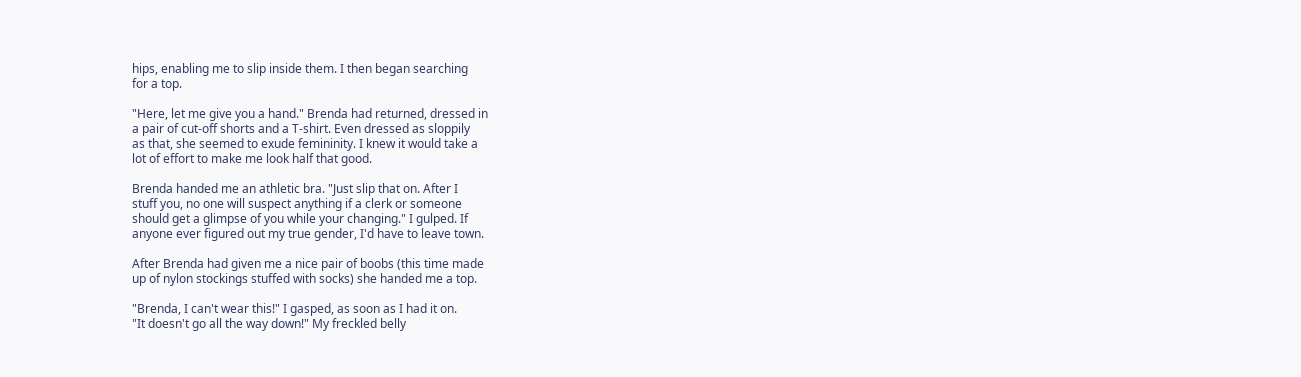hips, enabling me to slip inside them. I then began searching
for a top.

"Here, let me give you a hand." Brenda had returned, dressed in
a pair of cut-off shorts and a T-shirt. Even dressed as sloppily
as that, she seemed to exude femininity. I knew it would take a
lot of effort to make me look half that good.

Brenda handed me an athletic bra. "Just slip that on. After I
stuff you, no one will suspect anything if a clerk or someone
should get a glimpse of you while your changing." I gulped. If
anyone ever figured out my true gender, I'd have to leave town.

After Brenda had given me a nice pair of boobs (this time made
up of nylon stockings stuffed with socks) she handed me a top.

"Brenda, I can't wear this!" I gasped, as soon as I had it on.
"It doesn't go all the way down!" My freckled belly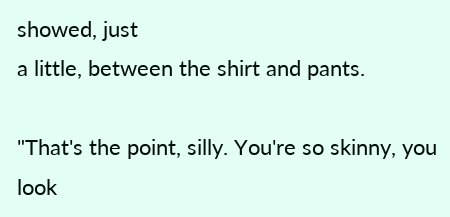showed, just
a little, between the shirt and pants.

"That's the point, silly. You're so skinny, you look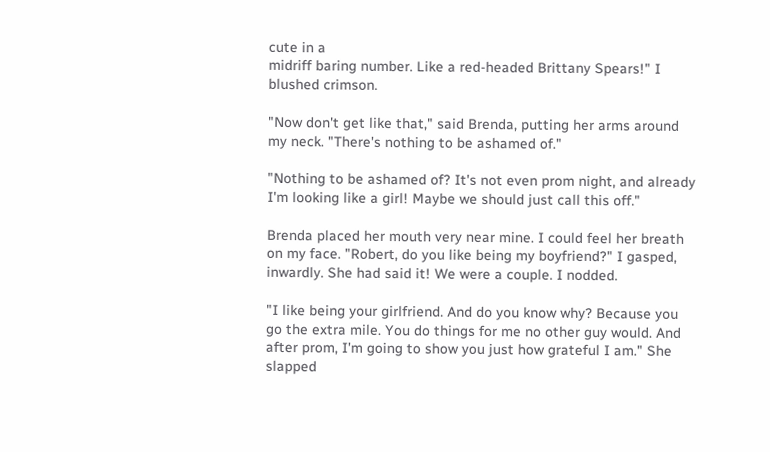cute in a
midriff baring number. Like a red-headed Brittany Spears!" I
blushed crimson.

"Now don't get like that," said Brenda, putting her arms around
my neck. "There's nothing to be ashamed of."

"Nothing to be ashamed of? It's not even prom night, and already
I'm looking like a girl! Maybe we should just call this off."

Brenda placed her mouth very near mine. I could feel her breath
on my face. "Robert, do you like being my boyfriend?" I gasped,
inwardly. She had said it! We were a couple. I nodded.

"I like being your girlfriend. And do you know why? Because you
go the extra mile. You do things for me no other guy would. And
after prom, I'm going to show you just how grateful I am." She
slapped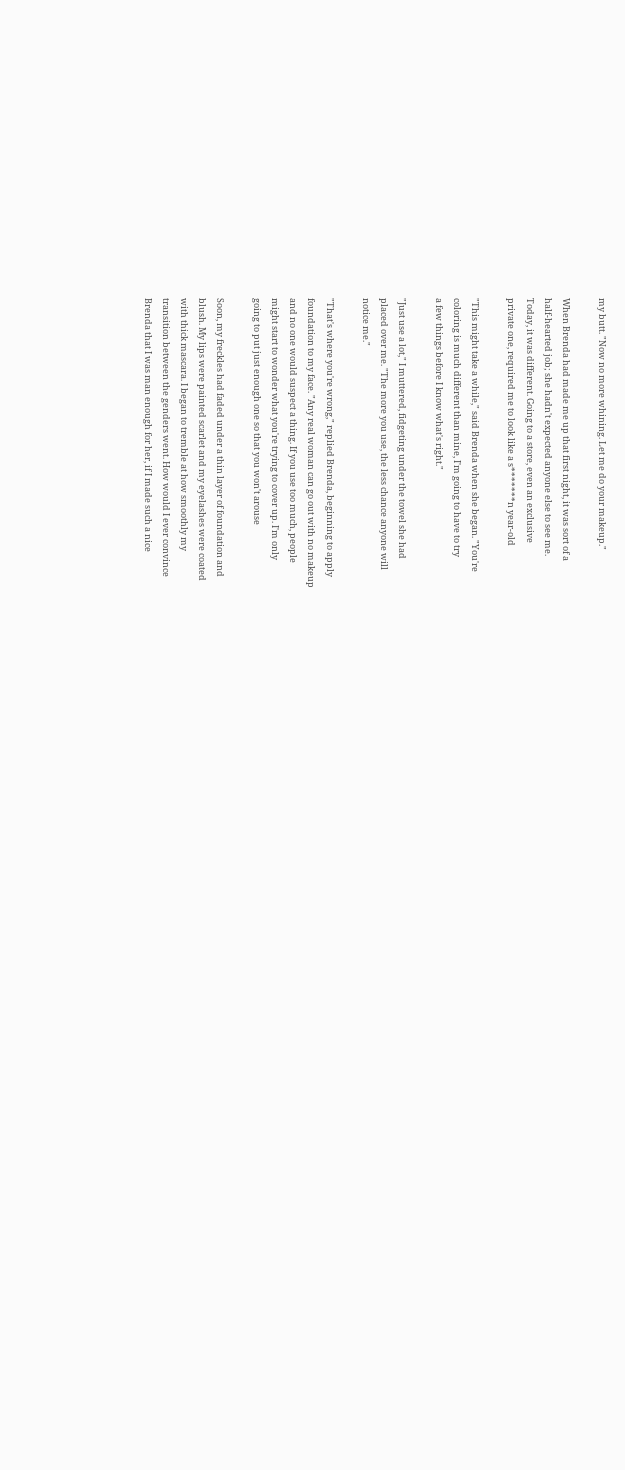my butt. "Now no more whining. Let me do your makeup."

When Brenda had made me up that first night, it was sort of a
half-hearted job; she hadn't expected anyone else to see me.
Today, it was different. Going to a store, even an exclusive
private one, required me to look like a s*******n year-old

"This might take a while," said Brenda when she began. "You're
coloring is much different than mine, I'm going to have to try
a few things before I know what's right."

"Just use a lot," I muttered, fidgeting under the towel she had
placed over me. "The more you use, the less chance anyone will
notice me."

"That's where you're wrong," replied Brenda, beginning to apply
foundation to my face. "Any real woman can go out with no makeup
and no one would suspect a thing. If you use too much, people
might start to wonder what you're trying to cover up. I'm only
going to put just enough one so that you won't arouse

Soon, my freckles had faded under a thin layer of foundation and
blush. My lips were painted scarlet and my eyelashes were coated
with thick mascara. I began to tremble at how smoothly my
transition between the genders went. How would I ever convince
Brenda that I was man enough for her, if I made such a nice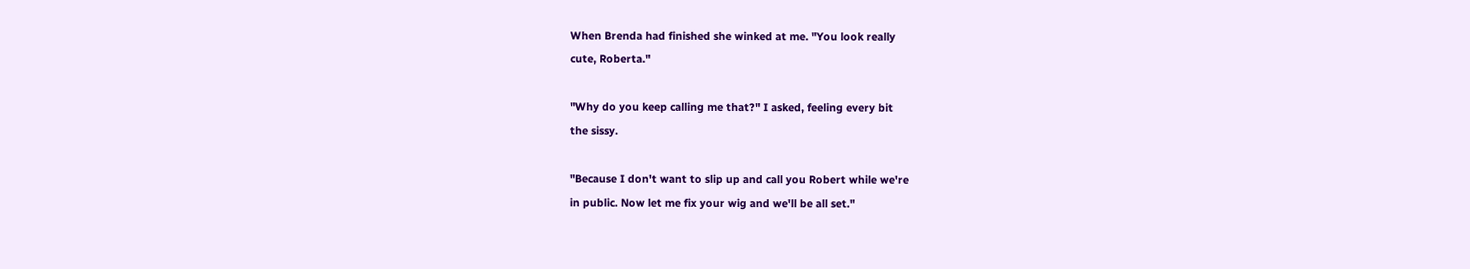When Brenda had finished she winked at me. "You look really
cute, Roberta."

"Why do you keep calling me that?" I asked, feeling every bit
the sissy.

"Because I don't want to slip up and call you Robert while we're
in public. Now let me fix your wig and we'll be all set."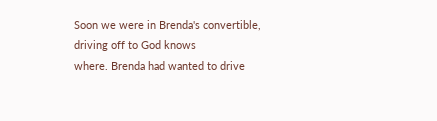Soon we were in Brenda's convertible, driving off to God knows
where. Brenda had wanted to drive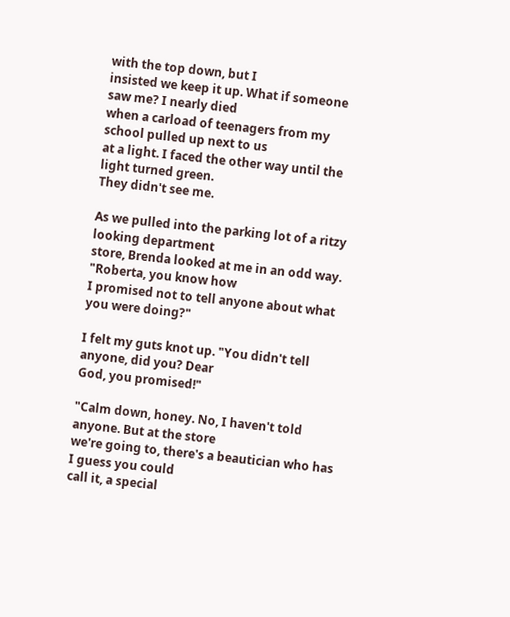with the top down, but I
insisted we keep it up. What if someone saw me? I nearly died
when a carload of teenagers from my school pulled up next to us
at a light. I faced the other way until the light turned green.
They didn't see me.

As we pulled into the parking lot of a ritzy looking department
store, Brenda looked at me in an odd way. "Roberta, you know how
I promised not to tell anyone about what you were doing?"

I felt my guts knot up. "You didn't tell anyone, did you? Dear
God, you promised!"

"Calm down, honey. No, I haven't told anyone. But at the store
we're going to, there's a beautician who has I guess you could
call it, a special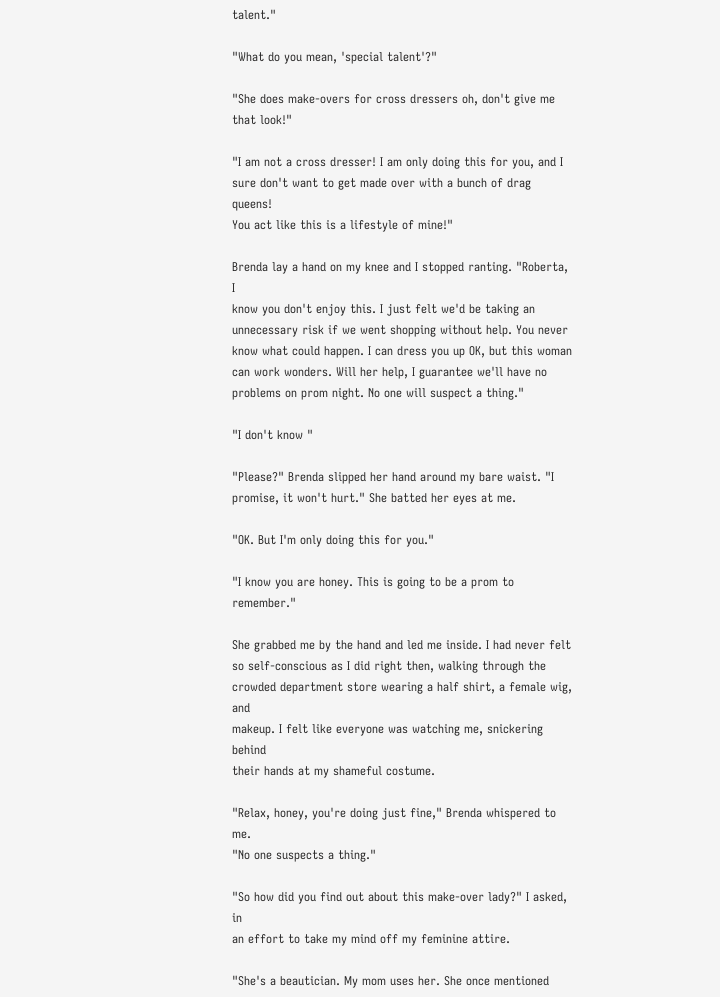talent."

"What do you mean, 'special talent'?"

"She does make-overs for cross dressers oh, don't give me
that look!"

"I am not a cross dresser! I am only doing this for you, and I
sure don't want to get made over with a bunch of drag queens!
You act like this is a lifestyle of mine!"

Brenda lay a hand on my knee and I stopped ranting. "Roberta, I
know you don't enjoy this. I just felt we'd be taking an
unnecessary risk if we went shopping without help. You never
know what could happen. I can dress you up OK, but this woman
can work wonders. Will her help, I guarantee we'll have no
problems on prom night. No one will suspect a thing."

"I don't know "

"Please?" Brenda slipped her hand around my bare waist. "I
promise, it won't hurt." She batted her eyes at me.

"OK. But I'm only doing this for you."

"I know you are honey. This is going to be a prom to remember."

She grabbed me by the hand and led me inside. I had never felt
so self-conscious as I did right then, walking through the
crowded department store wearing a half shirt, a female wig, and
makeup. I felt like everyone was watching me, snickering behind
their hands at my shameful costume.

"Relax, honey, you're doing just fine," Brenda whispered to me.
"No one suspects a thing."

"So how did you find out about this make-over lady?" I asked, in
an effort to take my mind off my feminine attire.

"She's a beautician. My mom uses her. She once mentioned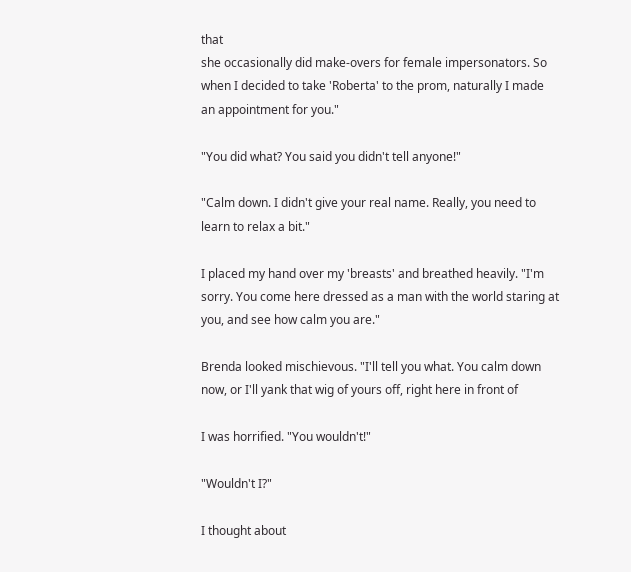that
she occasionally did make-overs for female impersonators. So
when I decided to take 'Roberta' to the prom, naturally I made
an appointment for you."

"You did what? You said you didn't tell anyone!"

"Calm down. I didn't give your real name. Really, you need to
learn to relax a bit."

I placed my hand over my 'breasts' and breathed heavily. "I'm
sorry. You come here dressed as a man with the world staring at
you, and see how calm you are."

Brenda looked mischievous. "I'll tell you what. You calm down
now, or I'll yank that wig of yours off, right here in front of

I was horrified. "You wouldn't!"

"Wouldn't I?"

I thought about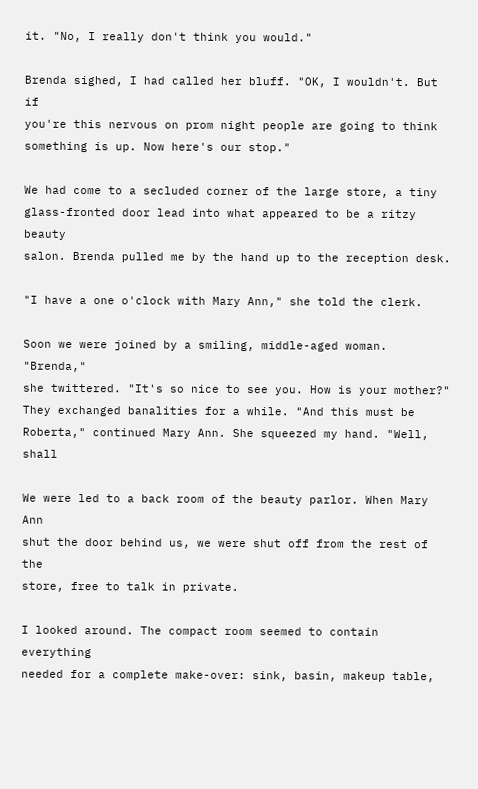it. "No, I really don't think you would."

Brenda sighed, I had called her bluff. "OK, I wouldn't. But if
you're this nervous on prom night people are going to think
something is up. Now here's our stop."

We had come to a secluded corner of the large store, a tiny
glass-fronted door lead into what appeared to be a ritzy beauty
salon. Brenda pulled me by the hand up to the reception desk.

"I have a one o'clock with Mary Ann," she told the clerk.

Soon we were joined by a smiling, middle-aged woman. "Brenda,"
she twittered. "It's so nice to see you. How is your mother?"
They exchanged banalities for a while. "And this must be
Roberta," continued Mary Ann. She squeezed my hand. "Well, shall

We were led to a back room of the beauty parlor. When Mary Ann
shut the door behind us, we were shut off from the rest of the
store, free to talk in private.

I looked around. The compact room seemed to contain everything
needed for a complete make-over: sink, basin, makeup table,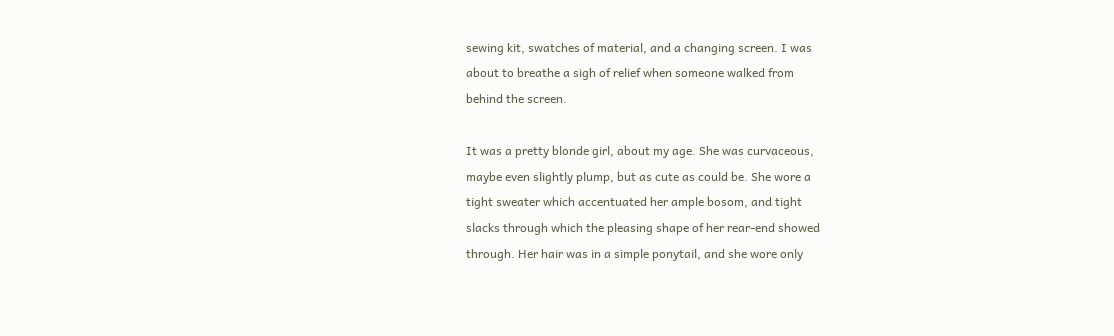sewing kit, swatches of material, and a changing screen. I was
about to breathe a sigh of relief when someone walked from
behind the screen.

It was a pretty blonde girl, about my age. She was curvaceous,
maybe even slightly plump, but as cute as could be. She wore a
tight sweater which accentuated her ample bosom, and tight
slacks through which the pleasing shape of her rear-end showed
through. Her hair was in a simple ponytail, and she wore only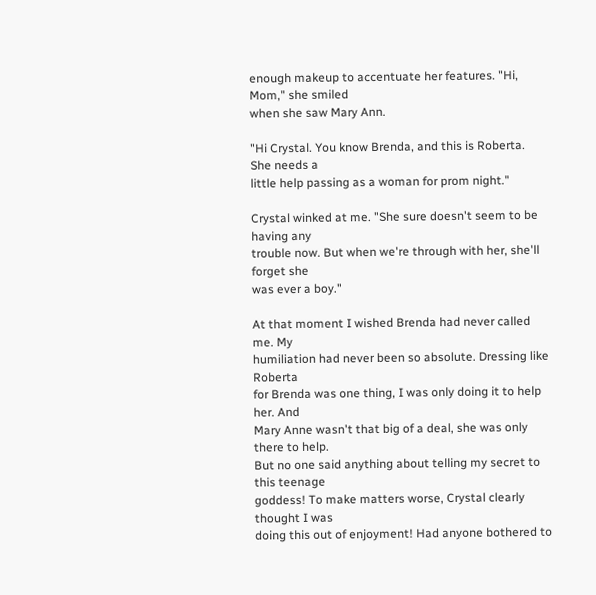enough makeup to accentuate her features. "Hi, Mom," she smiled
when she saw Mary Ann.

"Hi Crystal. You know Brenda, and this is Roberta. She needs a
little help passing as a woman for prom night."

Crystal winked at me. "She sure doesn't seem to be having any
trouble now. But when we're through with her, she'll forget she
was ever a boy."

At that moment I wished Brenda had never called me. My
humiliation had never been so absolute. Dressing like Roberta
for Brenda was one thing, I was only doing it to help her. And
Mary Anne wasn't that big of a deal, she was only there to help.
But no one said anything about telling my secret to this teenage
goddess! To make matters worse, Crystal clearly thought I was
doing this out of enjoyment! Had anyone bothered to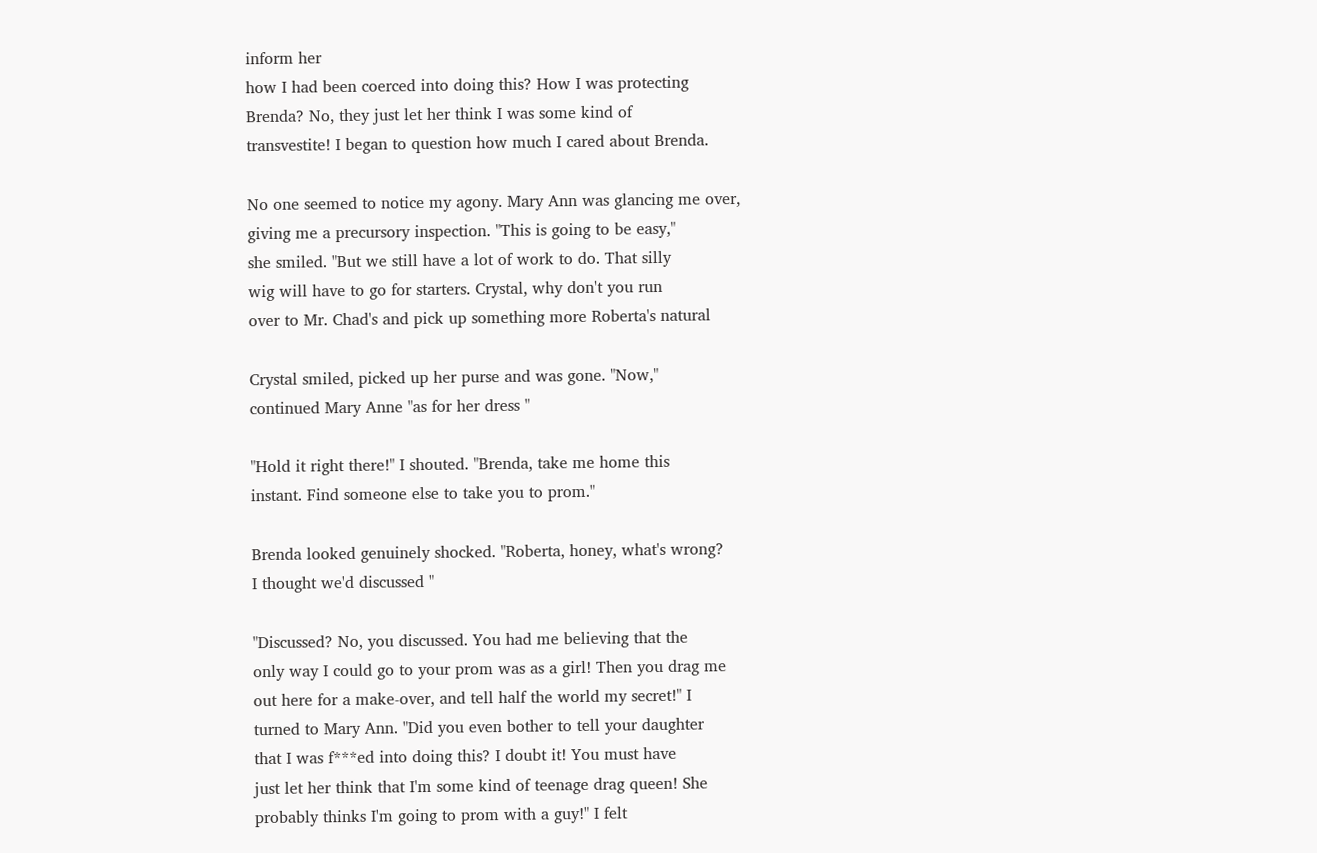inform her
how I had been coerced into doing this? How I was protecting
Brenda? No, they just let her think I was some kind of
transvestite! I began to question how much I cared about Brenda.

No one seemed to notice my agony. Mary Ann was glancing me over,
giving me a precursory inspection. "This is going to be easy,"
she smiled. "But we still have a lot of work to do. That silly
wig will have to go for starters. Crystal, why don't you run
over to Mr. Chad's and pick up something more Roberta's natural

Crystal smiled, picked up her purse and was gone. "Now,"
continued Mary Anne "as for her dress "

"Hold it right there!" I shouted. "Brenda, take me home this
instant. Find someone else to take you to prom."

Brenda looked genuinely shocked. "Roberta, honey, what's wrong?
I thought we'd discussed "

"Discussed? No, you discussed. You had me believing that the
only way I could go to your prom was as a girl! Then you drag me
out here for a make-over, and tell half the world my secret!" I
turned to Mary Ann. "Did you even bother to tell your daughter
that I was f***ed into doing this? I doubt it! You must have
just let her think that I'm some kind of teenage drag queen! She
probably thinks I'm going to prom with a guy!" I felt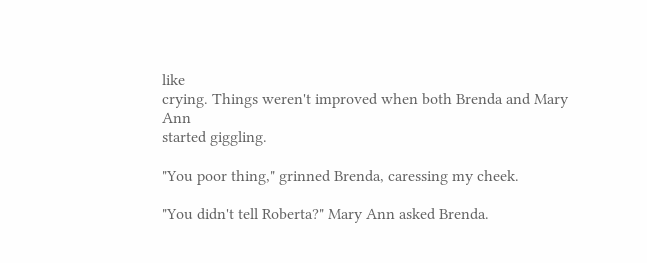like
crying. Things weren't improved when both Brenda and Mary Ann
started giggling.

"You poor thing," grinned Brenda, caressing my cheek.

"You didn't tell Roberta?" Mary Ann asked Brenda.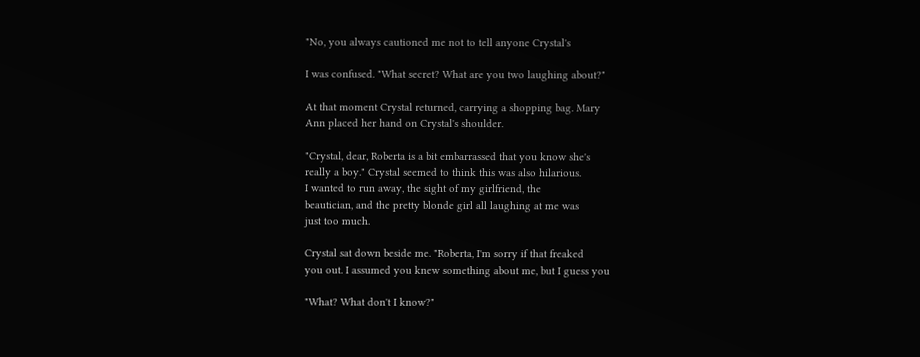"No, you always cautioned me not to tell anyone Crystal's

I was confused. "What secret? What are you two laughing about?"

At that moment Crystal returned, carrying a shopping bag. Mary
Ann placed her hand on Crystal's shoulder.

"Crystal, dear, Roberta is a bit embarrassed that you know she's
really a boy." Crystal seemed to think this was also hilarious.
I wanted to run away, the sight of my girlfriend, the
beautician, and the pretty blonde girl all laughing at me was
just too much.

Crystal sat down beside me. "Roberta, I'm sorry if that freaked
you out. I assumed you knew something about me, but I guess you

"What? What don't I know?"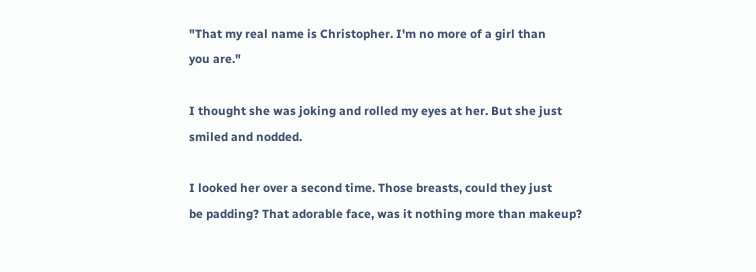"That my real name is Christopher. I'm no more of a girl than
you are."

I thought she was joking and rolled my eyes at her. But she just
smiled and nodded.

I looked her over a second time. Those breasts, could they just
be padding? That adorable face, was it nothing more than makeup?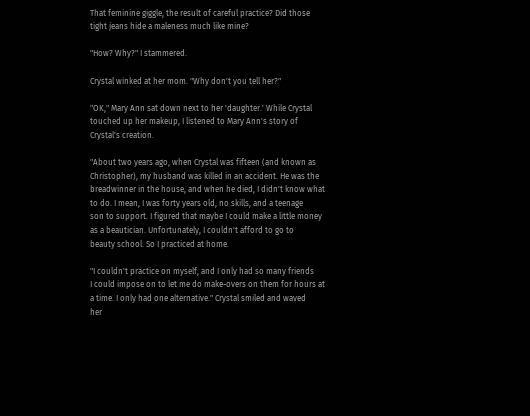That feminine giggle, the result of careful practice? Did those
tight jeans hide a maleness much like mine?

"How? Why?" I stammered.

Crystal winked at her mom. "Why don't you tell her?"

"OK," Mary Ann sat down next to her 'daughter.' While Crystal
touched up her makeup, I listened to Mary Ann's story of
Crystal's creation.

"About two years ago, when Crystal was fifteen (and known as
Christopher), my husband was killed in an accident. He was the
breadwinner in the house, and when he died, I didn't know what
to do. I mean, I was forty years old, no skills, and a teenage
son to support. I figured that maybe I could make a little money
as a beautician. Unfortunately, I couldn't afford to go to
beauty school. So I practiced at home.

"I couldn't practice on myself, and I only had so many friends
I could impose on to let me do make-overs on them for hours at
a time. I only had one alternative." Crystal smiled and waved
her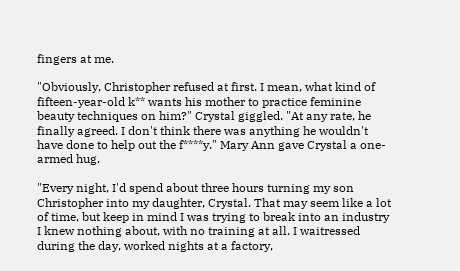fingers at me.

"Obviously, Christopher refused at first. I mean, what kind of
fifteen-year-old k** wants his mother to practice feminine
beauty techniques on him?" Crystal giggled. "At any rate, he
finally agreed. I don't think there was anything he wouldn't
have done to help out the f****y." Mary Ann gave Crystal a one-
armed hug.

"Every night, I'd spend about three hours turning my son
Christopher into my daughter, Crystal. That may seem like a lot
of time, but keep in mind I was trying to break into an industry
I knew nothing about, with no training at all. I waitressed
during the day, worked nights at a factory,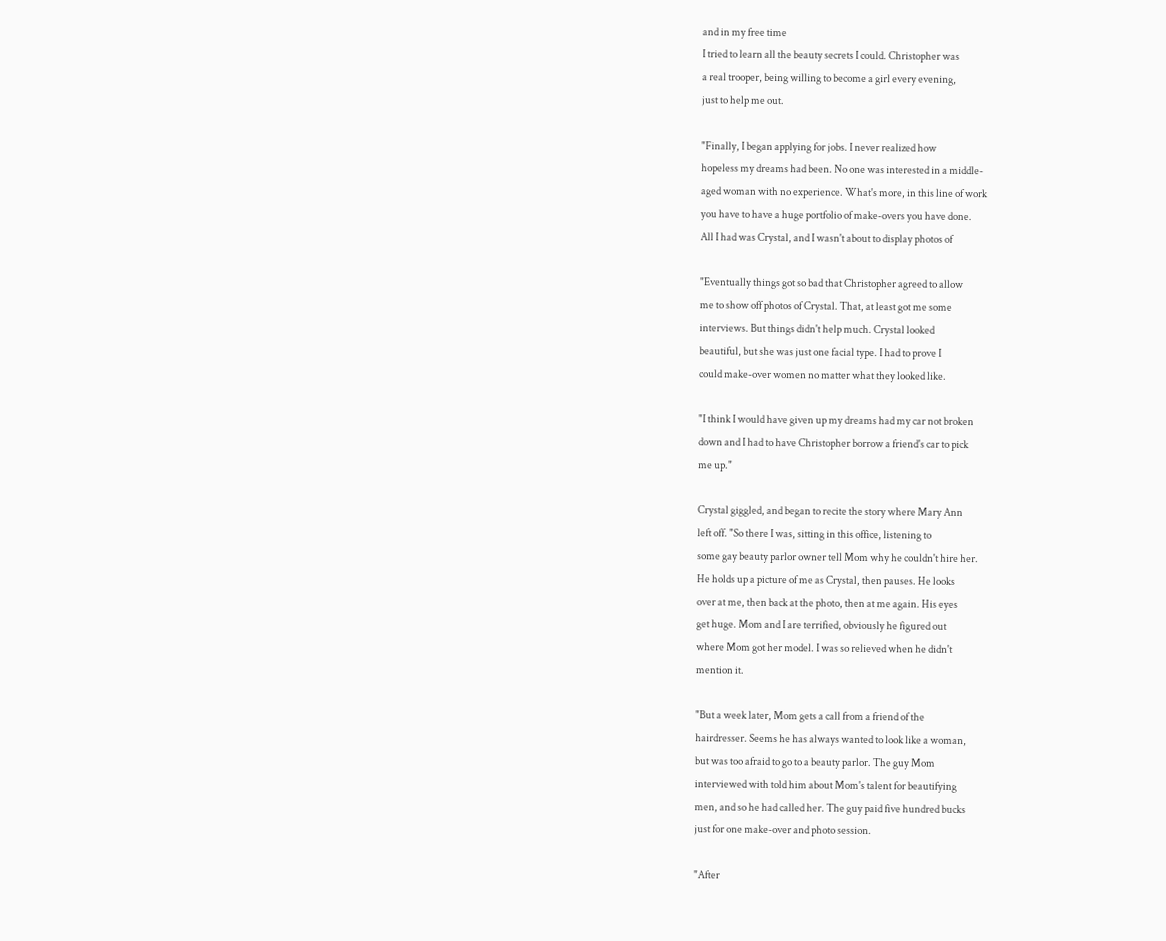and in my free time
I tried to learn all the beauty secrets I could. Christopher was
a real trooper, being willing to become a girl every evening,
just to help me out.

"Finally, I began applying for jobs. I never realized how
hopeless my dreams had been. No one was interested in a middle-
aged woman with no experience. What's more, in this line of work
you have to have a huge portfolio of make-overs you have done.
All I had was Crystal, and I wasn't about to display photos of

"Eventually things got so bad that Christopher agreed to allow
me to show off photos of Crystal. That, at least got me some
interviews. But things didn't help much. Crystal looked
beautiful, but she was just one facial type. I had to prove I
could make-over women no matter what they looked like.

"I think I would have given up my dreams had my car not broken
down and I had to have Christopher borrow a friend's car to pick
me up."

Crystal giggled, and began to recite the story where Mary Ann
left off. "So there I was, sitting in this office, listening to
some gay beauty parlor owner tell Mom why he couldn't hire her.
He holds up a picture of me as Crystal, then pauses. He looks
over at me, then back at the photo, then at me again. His eyes
get huge. Mom and I are terrified, obviously he figured out
where Mom got her model. I was so relieved when he didn't
mention it.

"But a week later, Mom gets a call from a friend of the
hairdresser. Seems he has always wanted to look like a woman,
but was too afraid to go to a beauty parlor. The guy Mom
interviewed with told him about Mom's talent for beautifying
men, and so he had called her. The guy paid five hundred bucks
just for one make-over and photo session.

"After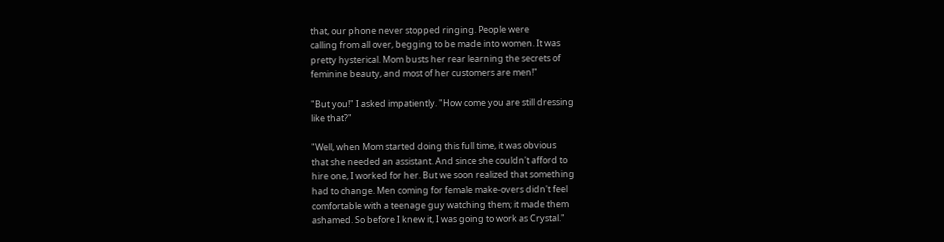that, our phone never stopped ringing. People were
calling from all over, begging to be made into women. It was
pretty hysterical. Mom busts her rear learning the secrets of
feminine beauty, and most of her customers are men!"

"But you!" I asked impatiently. "How come you are still dressing
like that?"

"Well, when Mom started doing this full time, it was obvious
that she needed an assistant. And since she couldn't afford to
hire one, I worked for her. But we soon realized that something
had to change. Men coming for female make-overs didn't feel
comfortable with a teenage guy watching them; it made them
ashamed. So before I knew it, I was going to work as Crystal."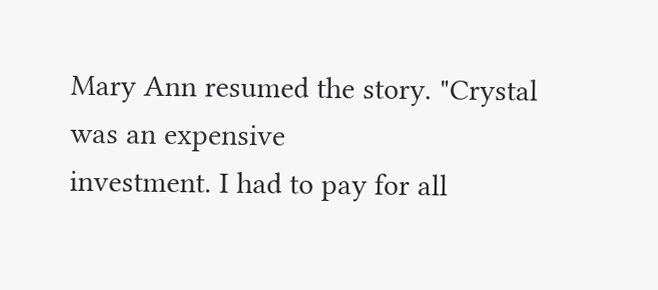Mary Ann resumed the story. "Crystal was an expensive
investment. I had to pay for all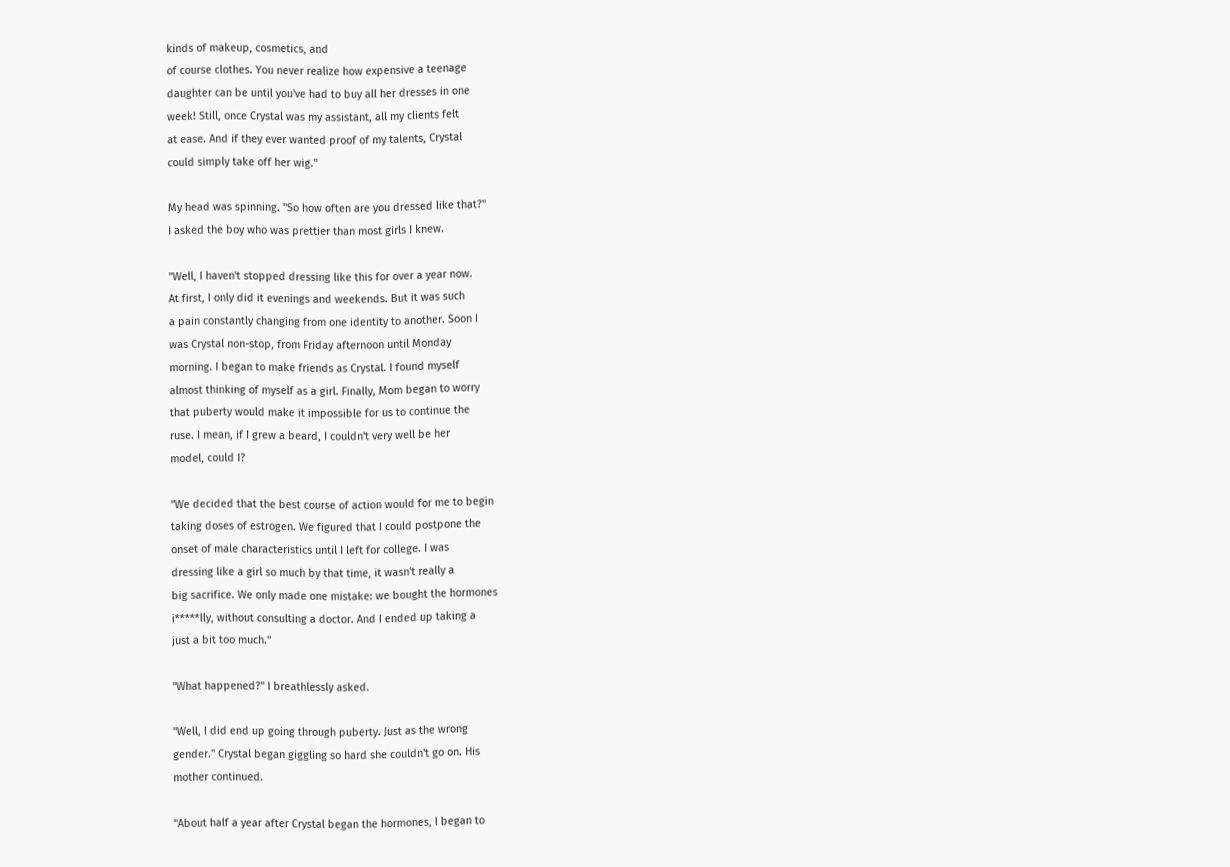kinds of makeup, cosmetics, and
of course clothes. You never realize how expensive a teenage
daughter can be until you've had to buy all her dresses in one
week! Still, once Crystal was my assistant, all my clients felt
at ease. And if they ever wanted proof of my talents, Crystal
could simply take off her wig."

My head was spinning. "So how often are you dressed like that?"
I asked the boy who was prettier than most girls I knew.

"Well, I haven't stopped dressing like this for over a year now.
At first, I only did it evenings and weekends. But it was such
a pain constantly changing from one identity to another. Soon I
was Crystal non-stop, from Friday afternoon until Monday
morning. I began to make friends as Crystal. I found myself
almost thinking of myself as a girl. Finally, Mom began to worry
that puberty would make it impossible for us to continue the
ruse. I mean, if I grew a beard, I couldn't very well be her
model, could I?

"We decided that the best course of action would for me to begin
taking doses of estrogen. We figured that I could postpone the
onset of male characteristics until I left for college. I was
dressing like a girl so much by that time, it wasn't really a
big sacrifice. We only made one mistake: we bought the hormones
i*****lly, without consulting a doctor. And I ended up taking a
just a bit too much."

"What happened?" I breathlessly asked.

"Well, I did end up going through puberty. Just as the wrong
gender." Crystal began giggling so hard she couldn't go on. His
mother continued.

"About half a year after Crystal began the hormones, I began to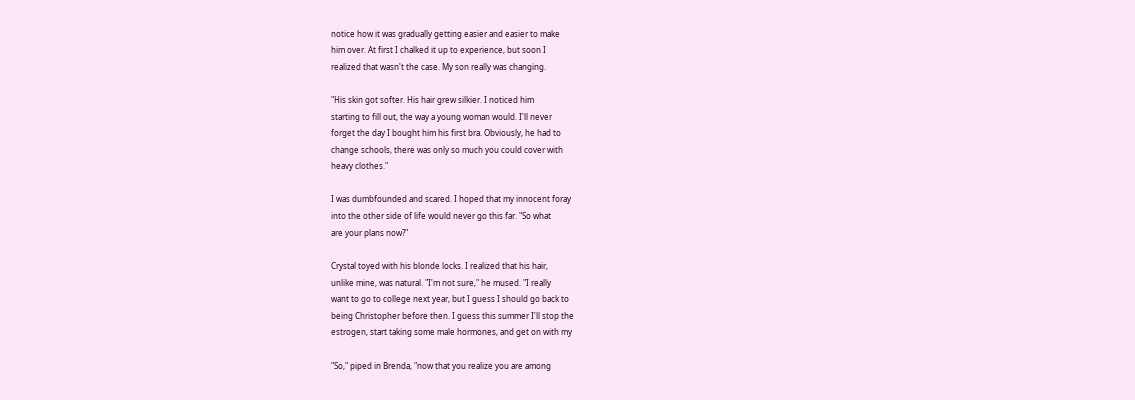notice how it was gradually getting easier and easier to make
him over. At first I chalked it up to experience, but soon I
realized that wasn't the case. My son really was changing.

"His skin got softer. His hair grew silkier. I noticed him
starting to fill out, the way a young woman would. I'll never
forget the day I bought him his first bra. Obviously, he had to
change schools, there was only so much you could cover with
heavy clothes."

I was dumbfounded and scared. I hoped that my innocent foray
into the other side of life would never go this far. "So what
are your plans now?"

Crystal toyed with his blonde locks. I realized that his hair,
unlike mine, was natural. "I'm not sure," he mused. "I really
want to go to college next year, but I guess I should go back to
being Christopher before then. I guess this summer I'll stop the
estrogen, start taking some male hormones, and get on with my

"So," piped in Brenda, "now that you realize you are among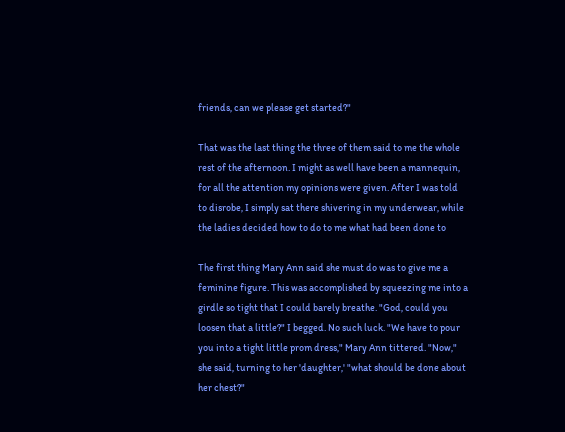friends, can we please get started?"

That was the last thing the three of them said to me the whole
rest of the afternoon. I might as well have been a mannequin,
for all the attention my opinions were given. After I was told
to disrobe, I simply sat there shivering in my underwear, while
the ladies decided how to do to me what had been done to

The first thing Mary Ann said she must do was to give me a
feminine figure. This was accomplished by squeezing me into a
girdle so tight that I could barely breathe. "God, could you
loosen that a little?" I begged. No such luck. "We have to pour
you into a tight little prom dress," Mary Ann tittered. "Now,"
she said, turning to her 'daughter,' "what should be done about
her chest?"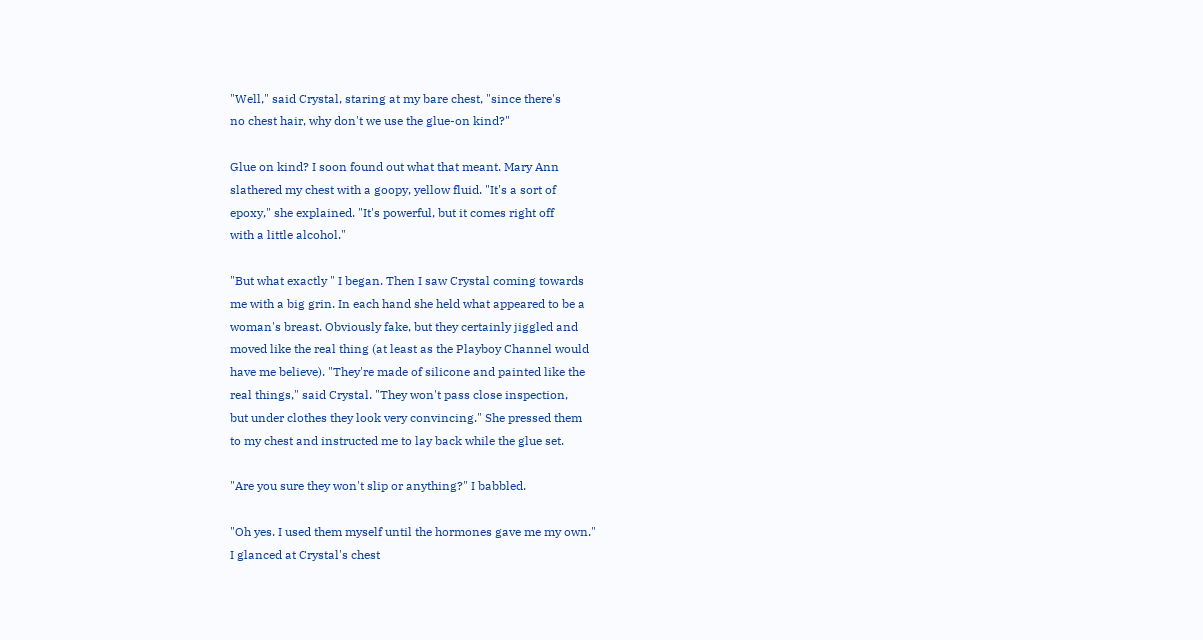"Well," said Crystal, staring at my bare chest, "since there's
no chest hair, why don't we use the glue-on kind?"

Glue on kind? I soon found out what that meant. Mary Ann
slathered my chest with a goopy, yellow fluid. "It's a sort of
epoxy," she explained. "It's powerful, but it comes right off
with a little alcohol."

"But what exactly " I began. Then I saw Crystal coming towards
me with a big grin. In each hand she held what appeared to be a
woman's breast. Obviously fake, but they certainly jiggled and
moved like the real thing (at least as the Playboy Channel would
have me believe). "They're made of silicone and painted like the
real things," said Crystal. "They won't pass close inspection,
but under clothes they look very convincing." She pressed them
to my chest and instructed me to lay back while the glue set.

"Are you sure they won't slip or anything?" I babbled.

"Oh yes. I used them myself until the hormones gave me my own."
I glanced at Crystal's chest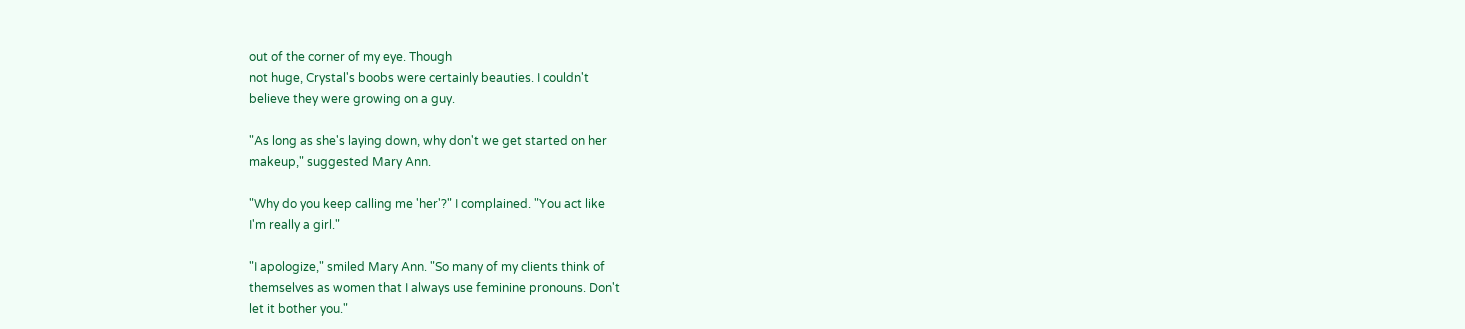out of the corner of my eye. Though
not huge, Crystal's boobs were certainly beauties. I couldn't
believe they were growing on a guy.

"As long as she's laying down, why don't we get started on her
makeup," suggested Mary Ann.

"Why do you keep calling me 'her'?" I complained. "You act like
I'm really a girl."

"I apologize," smiled Mary Ann. "So many of my clients think of
themselves as women that I always use feminine pronouns. Don't
let it bother you."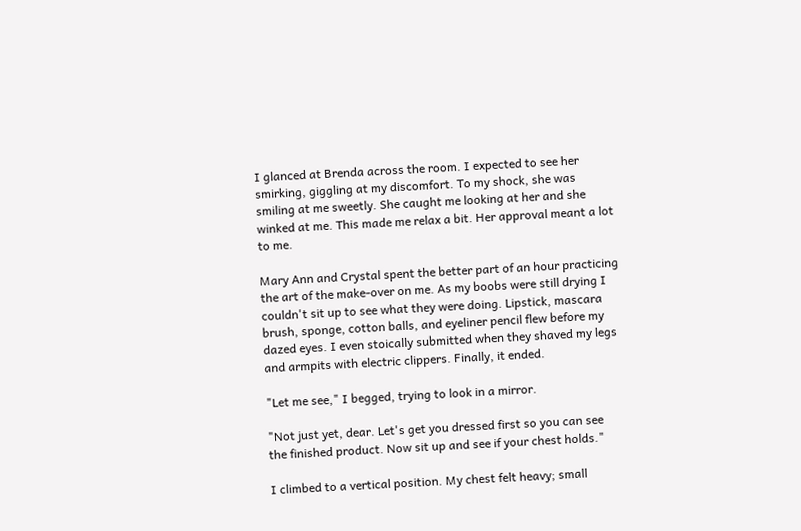I glanced at Brenda across the room. I expected to see her
smirking, giggling at my discomfort. To my shock, she was
smiling at me sweetly. She caught me looking at her and she
winked at me. This made me relax a bit. Her approval meant a lot
to me.

Mary Ann and Crystal spent the better part of an hour practicing
the art of the make-over on me. As my boobs were still drying I
couldn't sit up to see what they were doing. Lipstick, mascara
brush, sponge, cotton balls, and eyeliner pencil flew before my
dazed eyes. I even stoically submitted when they shaved my legs
and armpits with electric clippers. Finally, it ended.

"Let me see," I begged, trying to look in a mirror.

"Not just yet, dear. Let's get you dressed first so you can see
the finished product. Now sit up and see if your chest holds."

I climbed to a vertical position. My chest felt heavy; small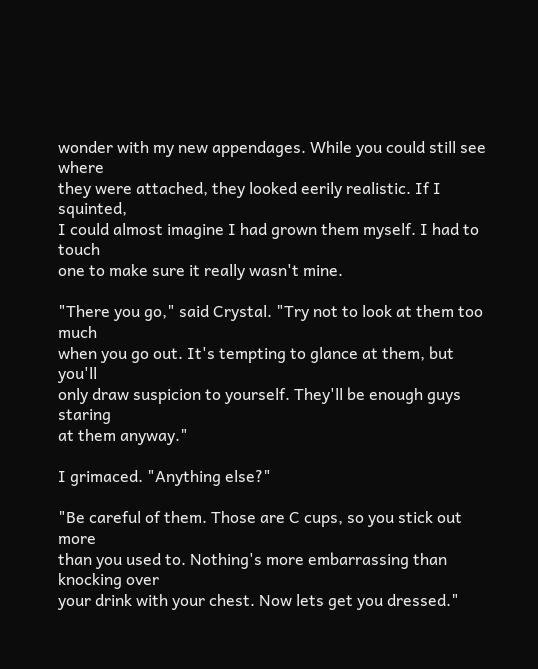wonder with my new appendages. While you could still see where
they were attached, they looked eerily realistic. If I squinted,
I could almost imagine I had grown them myself. I had to touch
one to make sure it really wasn't mine.

"There you go," said Crystal. "Try not to look at them too much
when you go out. It's tempting to glance at them, but you'll
only draw suspicion to yourself. They'll be enough guys staring
at them anyway."

I grimaced. "Anything else?"

"Be careful of them. Those are C cups, so you stick out more
than you used to. Nothing's more embarrassing than knocking over
your drink with your chest. Now lets get you dressed."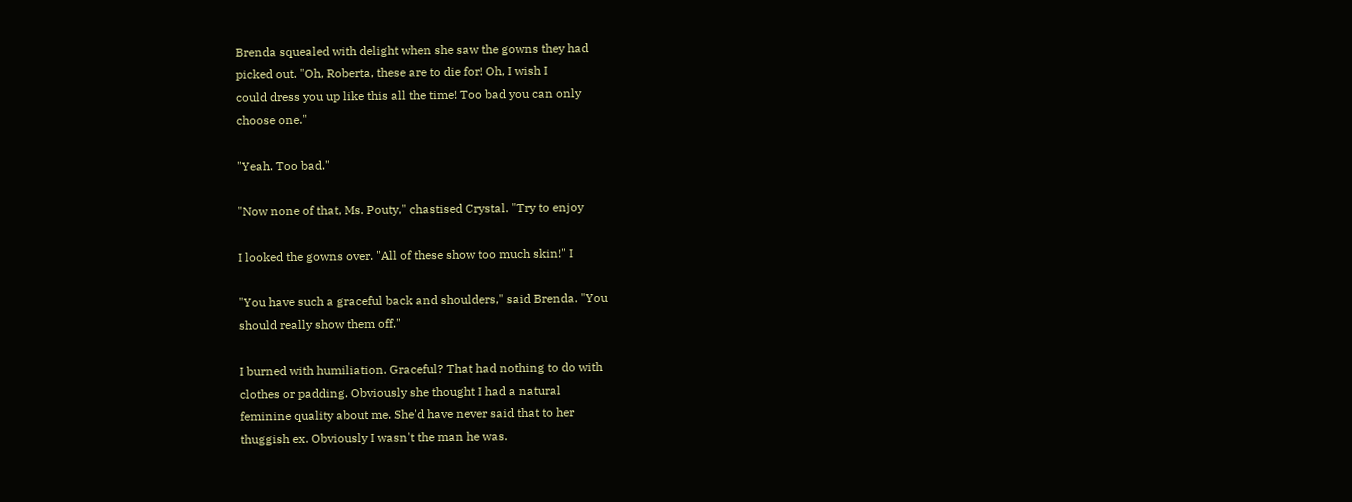Brenda squealed with delight when she saw the gowns they had
picked out. "Oh, Roberta, these are to die for! Oh, I wish I
could dress you up like this all the time! Too bad you can only
choose one."

"Yeah. Too bad."

"Now none of that, Ms. Pouty," chastised Crystal. "Try to enjoy

I looked the gowns over. "All of these show too much skin!" I

"You have such a graceful back and shoulders," said Brenda. "You
should really show them off."

I burned with humiliation. Graceful? That had nothing to do with
clothes or padding. Obviously she thought I had a natural
feminine quality about me. She'd have never said that to her
thuggish ex. Obviously I wasn't the man he was.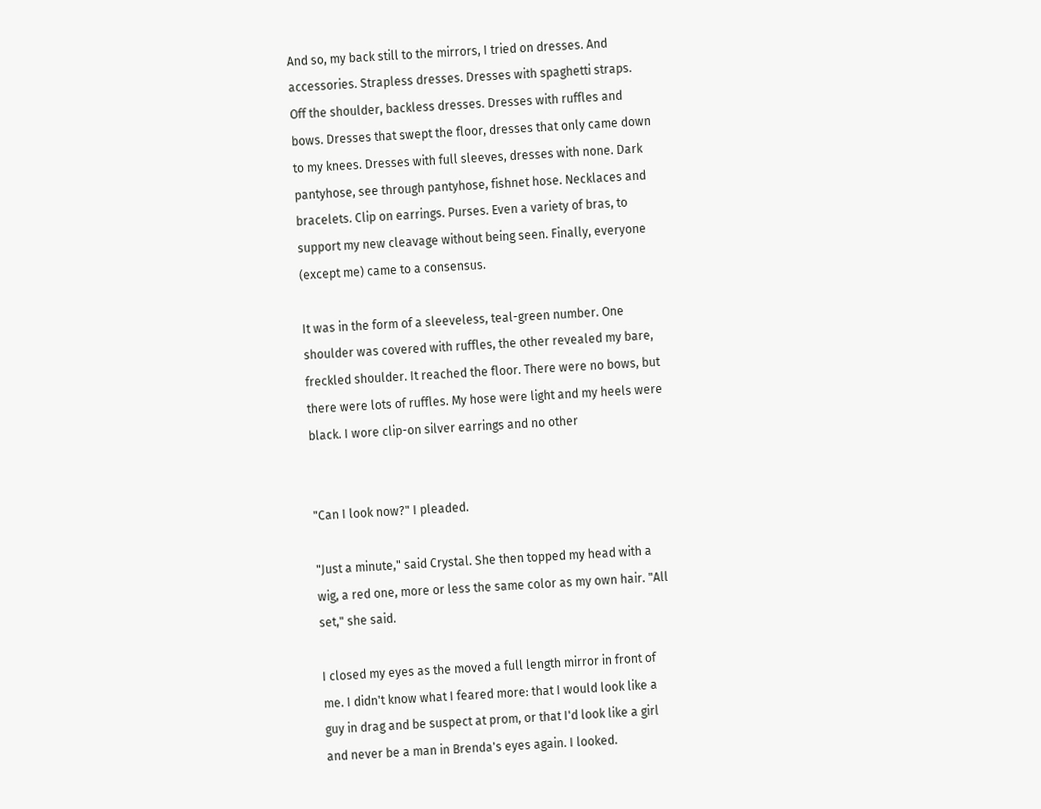And so, my back still to the mirrors, I tried on dresses. And
accessories. Strapless dresses. Dresses with spaghetti straps.
Off the shoulder, backless dresses. Dresses with ruffles and
bows. Dresses that swept the floor, dresses that only came down
to my knees. Dresses with full sleeves, dresses with none. Dark
pantyhose, see through pantyhose, fishnet hose. Necklaces and
bracelets. Clip on earrings. Purses. Even a variety of bras, to
support my new cleavage without being seen. Finally, everyone
(except me) came to a consensus.

It was in the form of a sleeveless, teal-green number. One
shoulder was covered with ruffles, the other revealed my bare,
freckled shoulder. It reached the floor. There were no bows, but
there were lots of ruffles. My hose were light and my heels were
black. I wore clip-on silver earrings and no other


"Can I look now?" I pleaded.

"Just a minute," said Crystal. She then topped my head with a
wig, a red one, more or less the same color as my own hair. "All
set," she said.

I closed my eyes as the moved a full length mirror in front of
me. I didn't know what I feared more: that I would look like a
guy in drag and be suspect at prom, or that I'd look like a girl
and never be a man in Brenda's eyes again. I looked.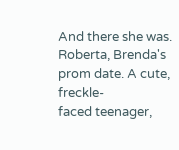And there she was. Roberta, Brenda's prom date. A cute, freckle-
faced teenager,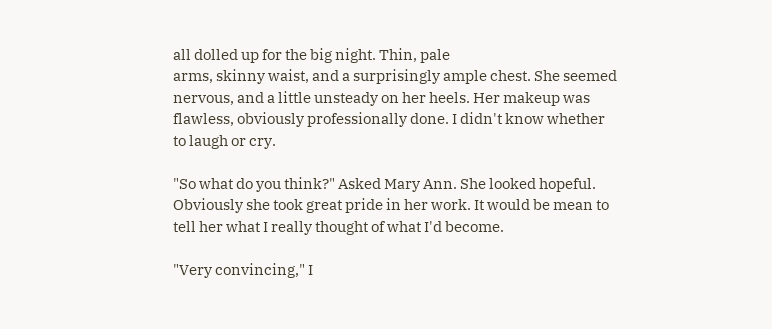all dolled up for the big night. Thin, pale
arms, skinny waist, and a surprisingly ample chest. She seemed
nervous, and a little unsteady on her heels. Her makeup was
flawless, obviously professionally done. I didn't know whether
to laugh or cry.

"So what do you think?" Asked Mary Ann. She looked hopeful.
Obviously she took great pride in her work. It would be mean to
tell her what I really thought of what I'd become.

"Very convincing," I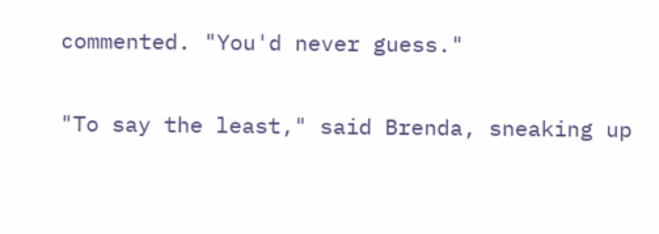commented. "You'd never guess."

"To say the least," said Brenda, sneaking up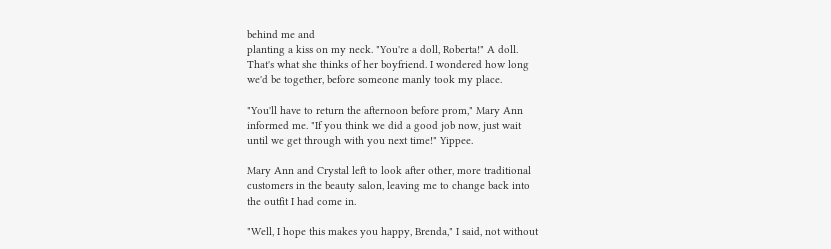behind me and
planting a kiss on my neck. "You're a doll, Roberta!" A doll.
That's what she thinks of her boyfriend. I wondered how long
we'd be together, before someone manly took my place.

"You'll have to return the afternoon before prom," Mary Ann
informed me. "If you think we did a good job now, just wait
until we get through with you next time!" Yippee.

Mary Ann and Crystal left to look after other, more traditional
customers in the beauty salon, leaving me to change back into
the outfit I had come in.

"Well, I hope this makes you happy, Brenda," I said, not without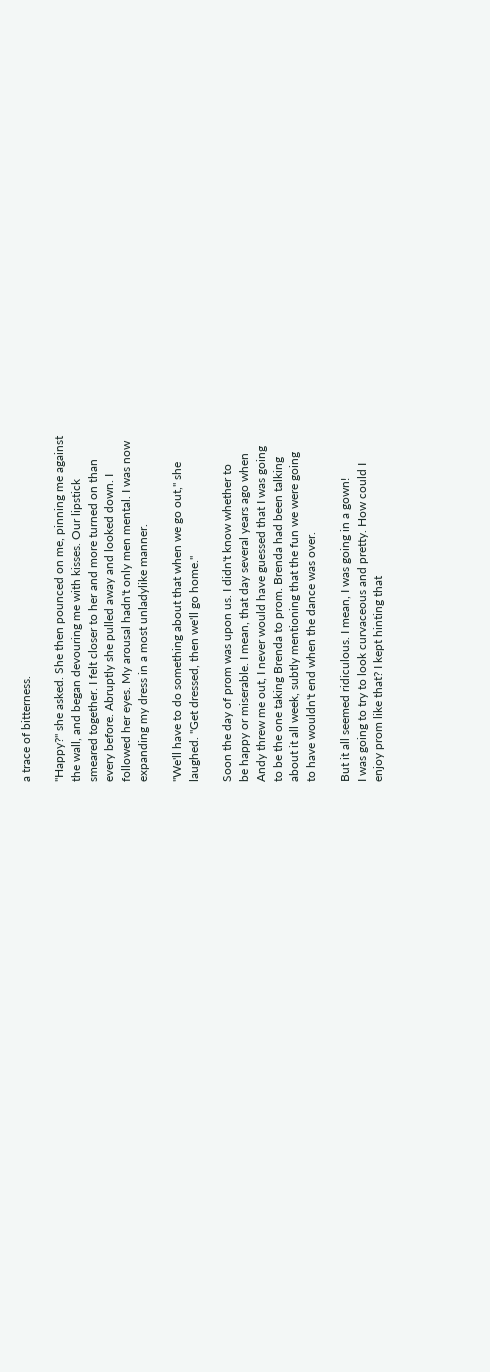a trace of bitterness.

"Happy?" she asked. She then pounced on me, pinning me against
the wall, and began devouring me with kisses. Our lipstick
smeared together. I felt closer to her and more turned on than
every before. Abruptly she pulled away and looked down. I
followed her eyes. My arousal hadn't only men mental. I was now
expanding my dress in a most unladylike manner.

"We'll have to do something about that when we go out," she
laughed. "Get dressed, then we'll go home."

Soon the day of prom was upon us. I didn't know whether to
be happy or miserable. I mean, that day several years ago when
Andy threw me out, I never would have guessed that I was going
to be the one taking Brenda to prom. Brenda had been talking
about it all week, subtly mentioning that the fun we were going
to have wouldn't end when the dance was over.

But it all seemed ridiculous. I mean, I was going in a gown!
I was going to try to look curvaceous and pretty. How could I
enjoy prom like that? I kept hinting that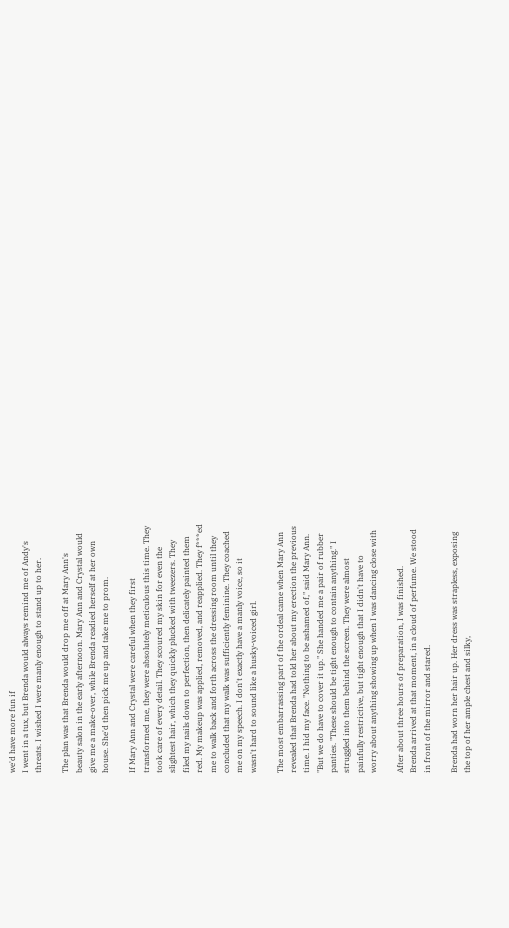we'd have more fun if
I went in a tux, but Brenda would always remind me of Andy's
threats. I wished I were manly enough to stand up to her.

The plan was that Brenda would drop me off at Mary Ann's
beauty salon in the early afternoon. Mary Ann and Crystal would
give me a make-over, while Brenda readied herself at her own
house. She'd then pick me up and take me to prom.

If Mary Ann and Crystal were careful when they first
transformed me, they were absolutely meticulous this time. They
took care of every detail. They scoured my skin for even the
slightest hair, which they quickly plucked with tweezers. They
filed my nails down to perfection, then delicately painted them
red. My makeup was applied, removed, and reapplied. They f***ed
me to walk back and forth across the dressing room until they
concluded that my walk was sufficiently feminine. They coached
me on my speech. I don't exactly have a manly voice, so it
wasn't hard to sound like a husky-voiced girl.

The most embarrassing part of the ordeal came when Mary Ann
revealed that Brenda had told her about my erection the previous
time. I hid my face. "Nothing to be ashamed of," said Mary Ann.
"But we do have to cover it up." She handed me a pair of rubber
panties. "These should be tight enough to contain anything." I
struggled into them behind the screen. They were almost
painfully restrictive, but tight enough that I didn't have to
worry about anything showing up when I was dancing close with

After about three hours of preparation, I was finished.
Brenda arrived at that moment, in a cloud of perfume. We stood
in front of the mirror and stared.

Brenda had worn her hair up. Her dress was strapless, exposing
the top of her ample chest and silky,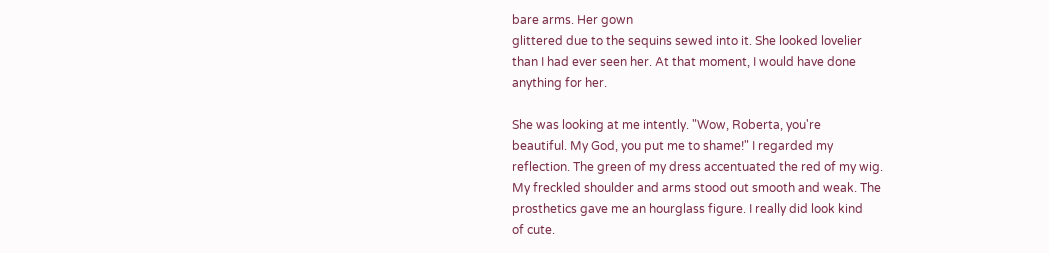bare arms. Her gown
glittered due to the sequins sewed into it. She looked lovelier
than I had ever seen her. At that moment, I would have done
anything for her.

She was looking at me intently. "Wow, Roberta, you're
beautiful. My God, you put me to shame!" I regarded my
reflection. The green of my dress accentuated the red of my wig.
My freckled shoulder and arms stood out smooth and weak. The
prosthetics gave me an hourglass figure. I really did look kind
of cute.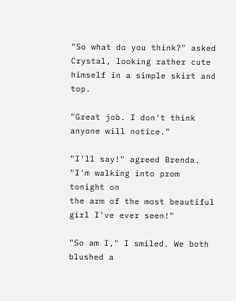"So what do you think?" asked Crystal, looking rather cute
himself in a simple skirt and top.

"Great job. I don't think anyone will notice."

"I'll say!" agreed Brenda. "I'm walking into prom tonight on
the arm of the most beautiful girl I've ever seen!"

"So am I," I smiled. We both blushed a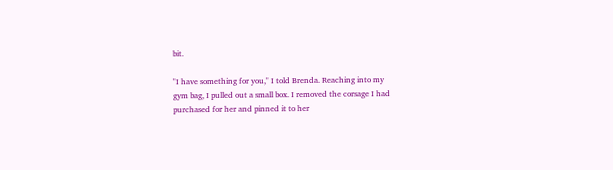bit.

"I have something for you," I told Brenda. Reaching into my
gym bag, I pulled out a small box. I removed the corsage I had
purchased for her and pinned it to her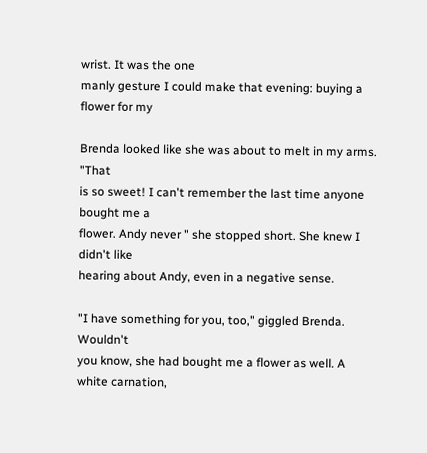wrist. It was the one
manly gesture I could make that evening: buying a flower for my

Brenda looked like she was about to melt in my arms. "That
is so sweet! I can't remember the last time anyone bought me a
flower. Andy never " she stopped short. She knew I didn't like
hearing about Andy, even in a negative sense.

"I have something for you, too," giggled Brenda. Wouldn't
you know, she had bought me a flower as well. A white carnation,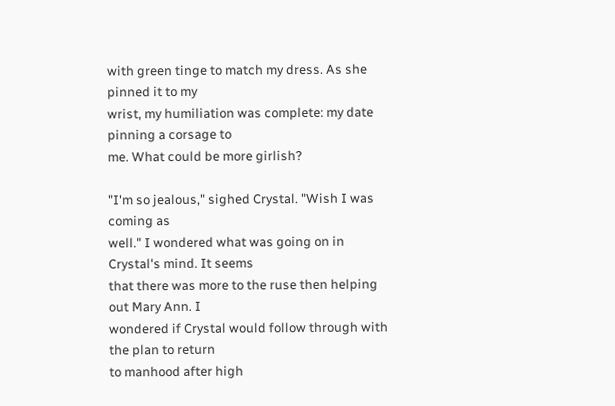with green tinge to match my dress. As she pinned it to my
wrist, my humiliation was complete: my date pinning a corsage to
me. What could be more girlish?

"I'm so jealous," sighed Crystal. "Wish I was coming as
well." I wondered what was going on in Crystal's mind. It seems
that there was more to the ruse then helping out Mary Ann. I
wondered if Crystal would follow through with the plan to return
to manhood after high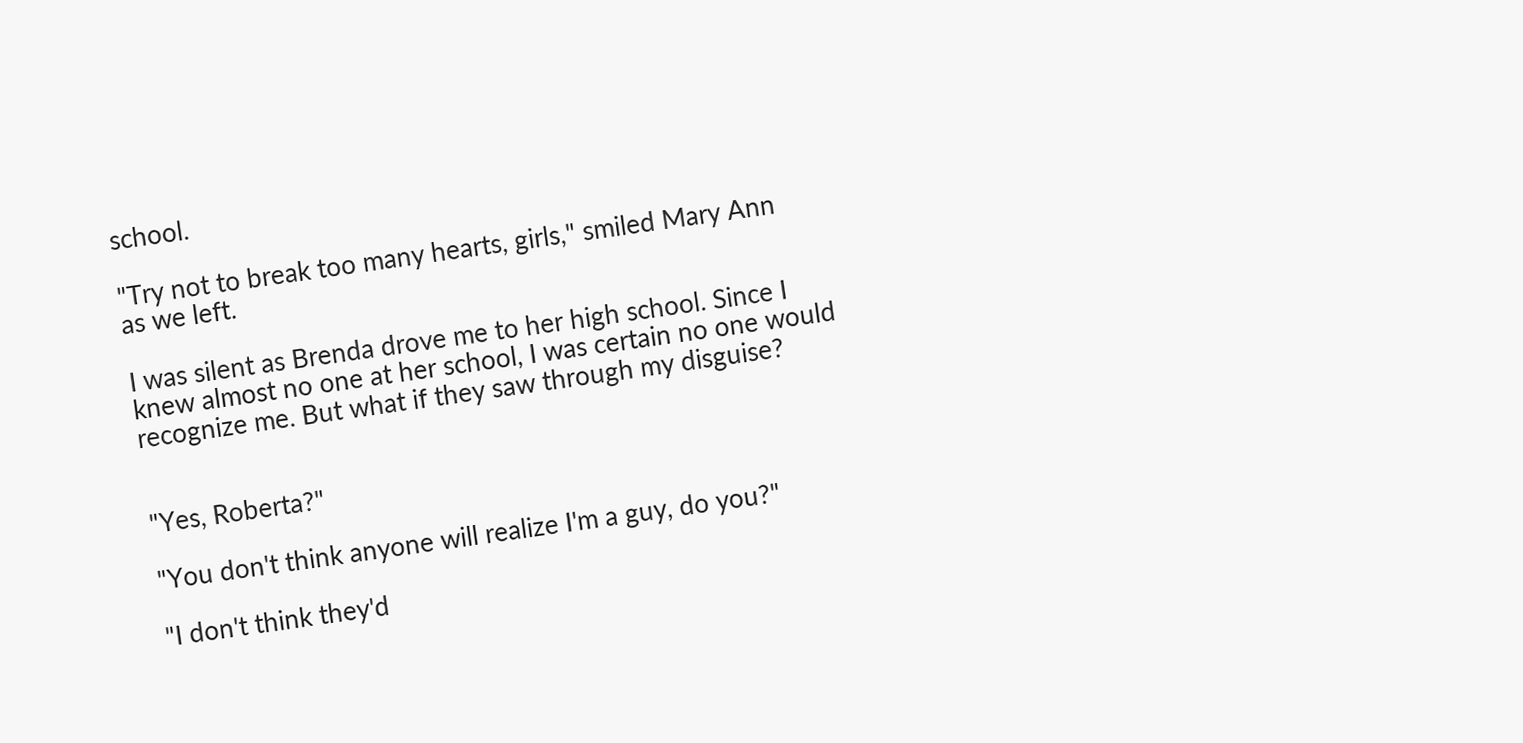school.

"Try not to break too many hearts, girls," smiled Mary Ann
as we left.

I was silent as Brenda drove me to her high school. Since I
knew almost no one at her school, I was certain no one would
recognize me. But what if they saw through my disguise?


"Yes, Roberta?"

"You don't think anyone will realize I'm a guy, do you?"

"I don't think they'd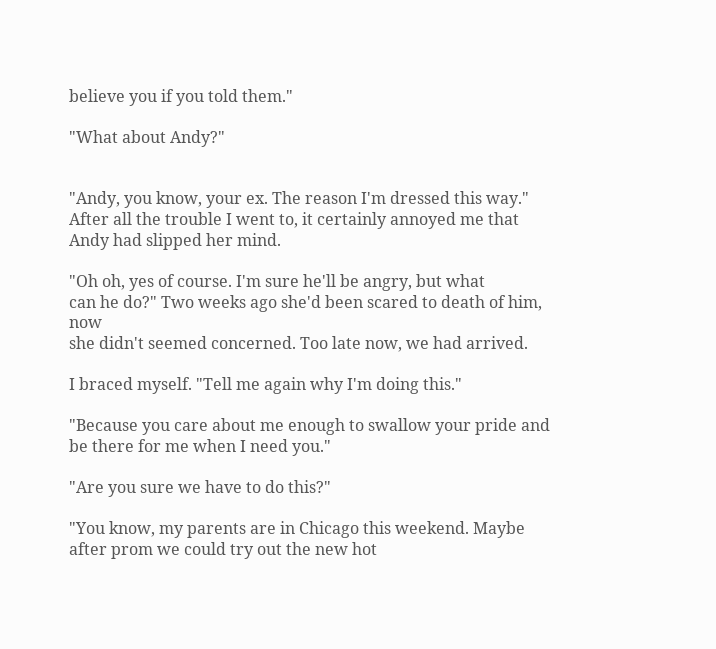believe you if you told them."

"What about Andy?"


"Andy, you know, your ex. The reason I'm dressed this way."
After all the trouble I went to, it certainly annoyed me that
Andy had slipped her mind.

"Oh oh, yes of course. I'm sure he'll be angry, but what
can he do?" Two weeks ago she'd been scared to death of him, now
she didn't seemed concerned. Too late now, we had arrived.

I braced myself. "Tell me again why I'm doing this."

"Because you care about me enough to swallow your pride and
be there for me when I need you."

"Are you sure we have to do this?"

"You know, my parents are in Chicago this weekend. Maybe
after prom we could try out the new hot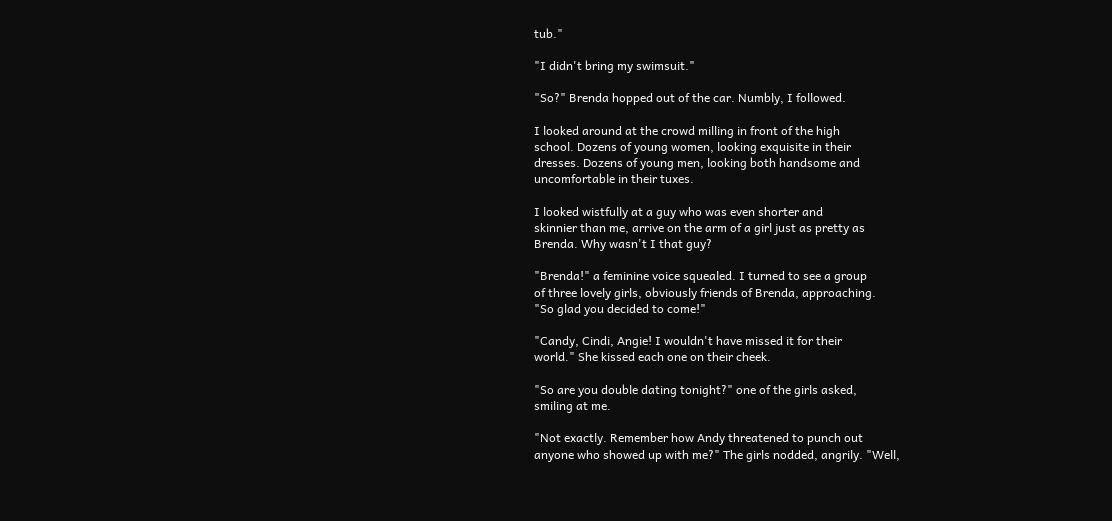tub."

"I didn't bring my swimsuit."

"So?" Brenda hopped out of the car. Numbly, I followed.

I looked around at the crowd milling in front of the high
school. Dozens of young women, looking exquisite in their
dresses. Dozens of young men, looking both handsome and
uncomfortable in their tuxes.

I looked wistfully at a guy who was even shorter and
skinnier than me, arrive on the arm of a girl just as pretty as
Brenda. Why wasn't I that guy?

"Brenda!" a feminine voice squealed. I turned to see a group
of three lovely girls, obviously friends of Brenda, approaching.
"So glad you decided to come!"

"Candy, Cindi, Angie! I wouldn't have missed it for their
world." She kissed each one on their cheek.

"So are you double dating tonight?" one of the girls asked,
smiling at me.

"Not exactly. Remember how Andy threatened to punch out
anyone who showed up with me?" The girls nodded, angrily. "Well,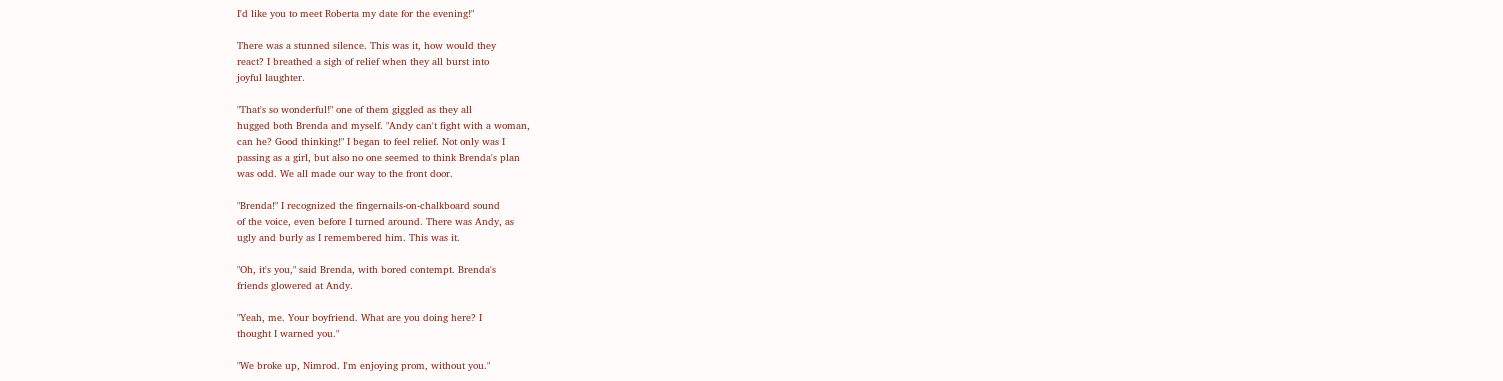I'd like you to meet Roberta my date for the evening!"

There was a stunned silence. This was it, how would they
react? I breathed a sigh of relief when they all burst into
joyful laughter.

"That's so wonderful!" one of them giggled as they all
hugged both Brenda and myself. "Andy can't fight with a woman,
can he? Good thinking!" I began to feel relief. Not only was I
passing as a girl, but also no one seemed to think Brenda's plan
was odd. We all made our way to the front door.

"Brenda!" I recognized the fingernails-on-chalkboard sound
of the voice, even before I turned around. There was Andy, as
ugly and burly as I remembered him. This was it.

"Oh, it's you," said Brenda, with bored contempt. Brenda's
friends glowered at Andy.

"Yeah, me. Your boyfriend. What are you doing here? I
thought I warned you."

"We broke up, Nimrod. I'm enjoying prom, without you."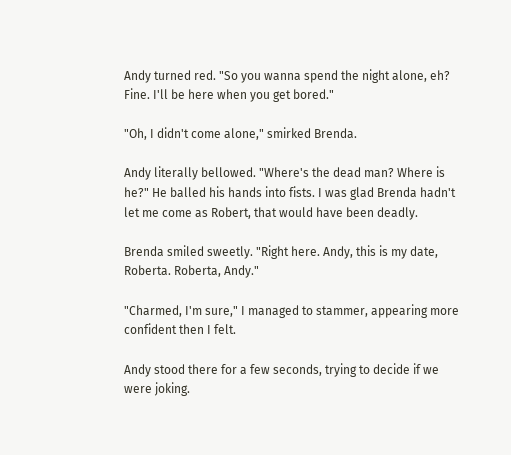Andy turned red. "So you wanna spend the night alone, eh?
Fine. I'll be here when you get bored."

"Oh, I didn't come alone," smirked Brenda.

Andy literally bellowed. "Where's the dead man? Where is
he?" He balled his hands into fists. I was glad Brenda hadn't
let me come as Robert, that would have been deadly.

Brenda smiled sweetly. "Right here. Andy, this is my date,
Roberta. Roberta, Andy."

"Charmed, I'm sure," I managed to stammer, appearing more
confident then I felt.

Andy stood there for a few seconds, trying to decide if we
were joking.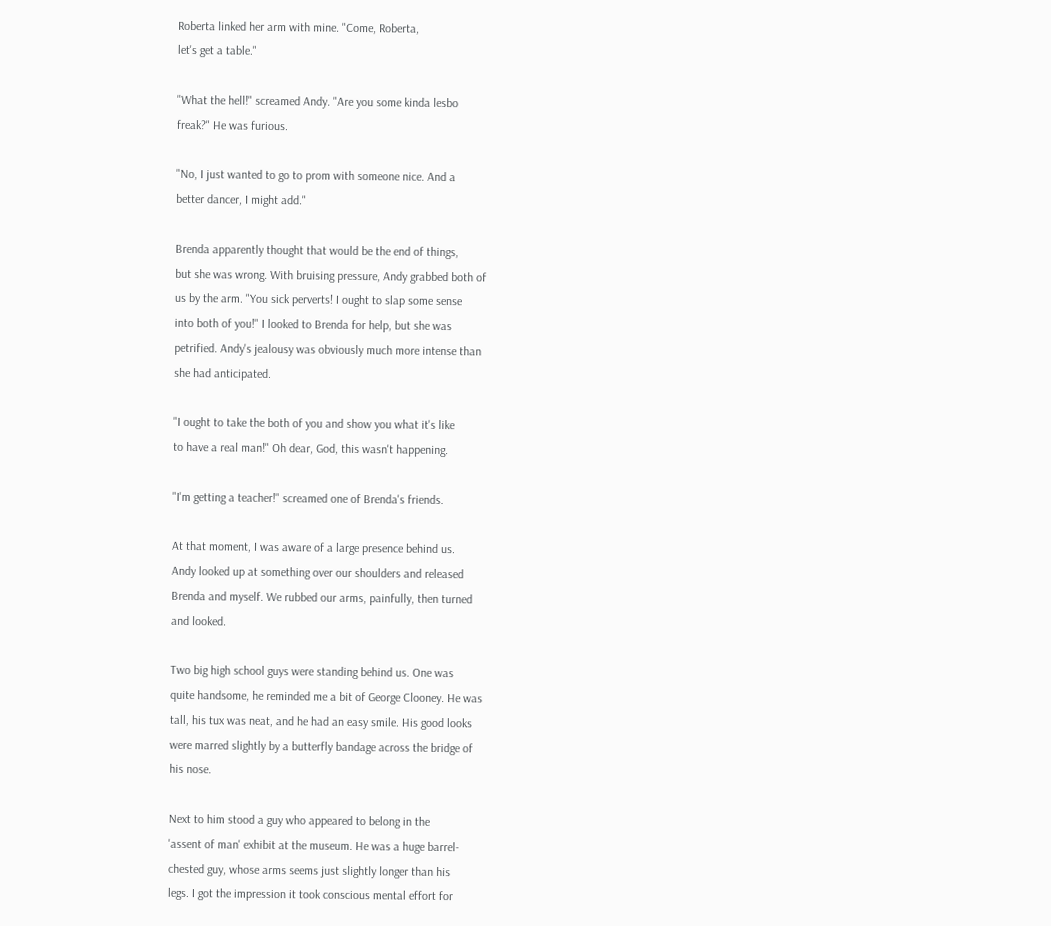Roberta linked her arm with mine. "Come, Roberta,
let's get a table."

"What the hell!" screamed Andy. "Are you some kinda lesbo
freak?" He was furious.

"No, I just wanted to go to prom with someone nice. And a
better dancer, I might add."

Brenda apparently thought that would be the end of things,
but she was wrong. With bruising pressure, Andy grabbed both of
us by the arm. "You sick perverts! I ought to slap some sense
into both of you!" I looked to Brenda for help, but she was
petrified. Andy's jealousy was obviously much more intense than
she had anticipated.

"I ought to take the both of you and show you what it's like
to have a real man!" Oh dear, God, this wasn't happening.

"I'm getting a teacher!" screamed one of Brenda's friends.

At that moment, I was aware of a large presence behind us.
Andy looked up at something over our shoulders and released
Brenda and myself. We rubbed our arms, painfully, then turned
and looked.

Two big high school guys were standing behind us. One was
quite handsome, he reminded me a bit of George Clooney. He was
tall, his tux was neat, and he had an easy smile. His good looks
were marred slightly by a butterfly bandage across the bridge of
his nose.

Next to him stood a guy who appeared to belong in the
'assent of man' exhibit at the museum. He was a huge barrel-
chested guy, whose arms seems just slightly longer than his
legs. I got the impression it took conscious mental effort for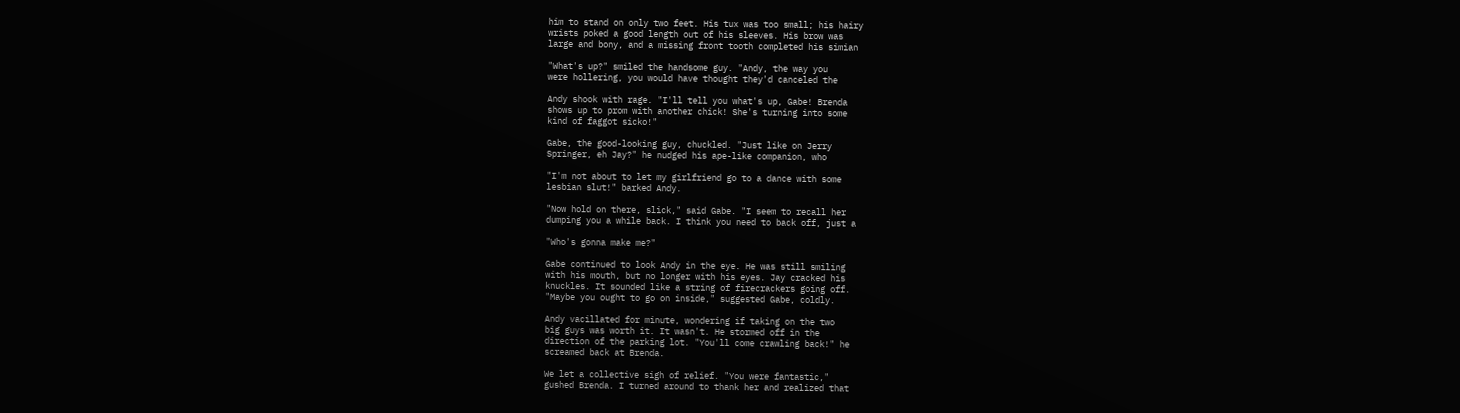him to stand on only two feet. His tux was too small; his hairy
wrists poked a good length out of his sleeves. His brow was
large and bony, and a missing front tooth completed his simian

"What's up?" smiled the handsome guy. "Andy, the way you
were hollering, you would have thought they'd canceled the

Andy shook with rage. "I'll tell you what's up, Gabe! Brenda
shows up to prom with another chick! She's turning into some
kind of faggot sicko!"

Gabe, the good-looking guy, chuckled. "Just like on Jerry
Springer, eh Jay?" he nudged his ape-like companion, who

"I'm not about to let my girlfriend go to a dance with some
lesbian slut!" barked Andy.

"Now hold on there, slick," said Gabe. "I seem to recall her
dumping you a while back. I think you need to back off, just a

"Who's gonna make me?"

Gabe continued to look Andy in the eye. He was still smiling
with his mouth, but no longer with his eyes. Jay cracked his
knuckles. It sounded like a string of firecrackers going off.
"Maybe you ought to go on inside," suggested Gabe, coldly.

Andy vacillated for minute, wondering if taking on the two
big guys was worth it. It wasn't. He stormed off in the
direction of the parking lot. "You'll come crawling back!" he
screamed back at Brenda.

We let a collective sigh of relief. "You were fantastic,"
gushed Brenda. I turned around to thank her and realized that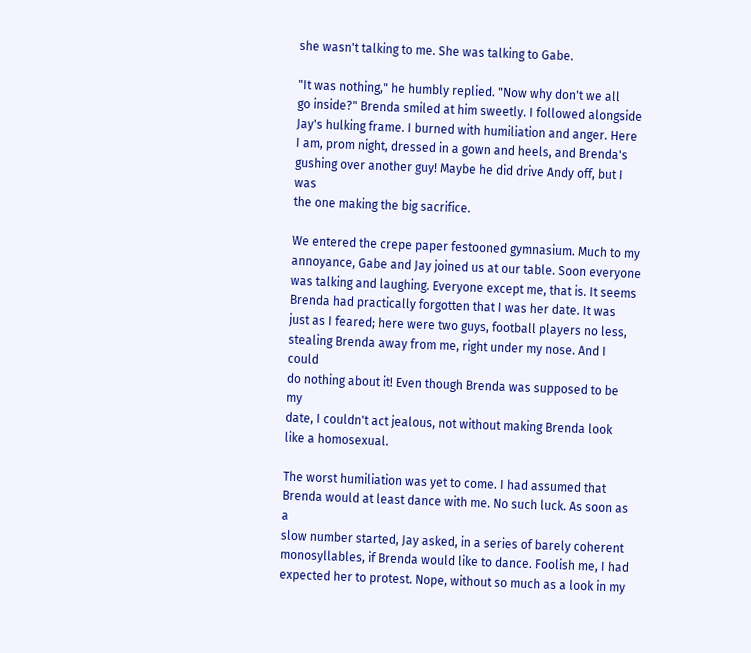she wasn't talking to me. She was talking to Gabe.

"It was nothing," he humbly replied. "Now why don't we all
go inside?" Brenda smiled at him sweetly. I followed alongside
Jay's hulking frame. I burned with humiliation and anger. Here
I am, prom night, dressed in a gown and heels, and Brenda's
gushing over another guy! Maybe he did drive Andy off, but I was
the one making the big sacrifice.

We entered the crepe paper festooned gymnasium. Much to my
annoyance, Gabe and Jay joined us at our table. Soon everyone
was talking and laughing. Everyone except me, that is. It seems
Brenda had practically forgotten that I was her date. It was
just as I feared; here were two guys, football players no less,
stealing Brenda away from me, right under my nose. And I could
do nothing about it! Even though Brenda was supposed to be my
date, I couldn't act jealous, not without making Brenda look
like a homosexual.

The worst humiliation was yet to come. I had assumed that
Brenda would at least dance with me. No such luck. As soon as a
slow number started, Jay asked, in a series of barely coherent
monosyllables, if Brenda would like to dance. Foolish me, I had
expected her to protest. Nope, without so much as a look in my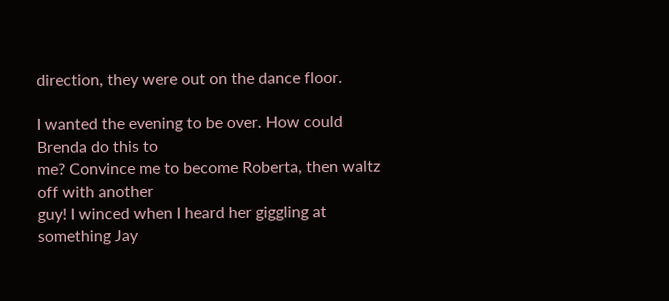direction, they were out on the dance floor.

I wanted the evening to be over. How could Brenda do this to
me? Convince me to become Roberta, then waltz off with another
guy! I winced when I heard her giggling at something Jay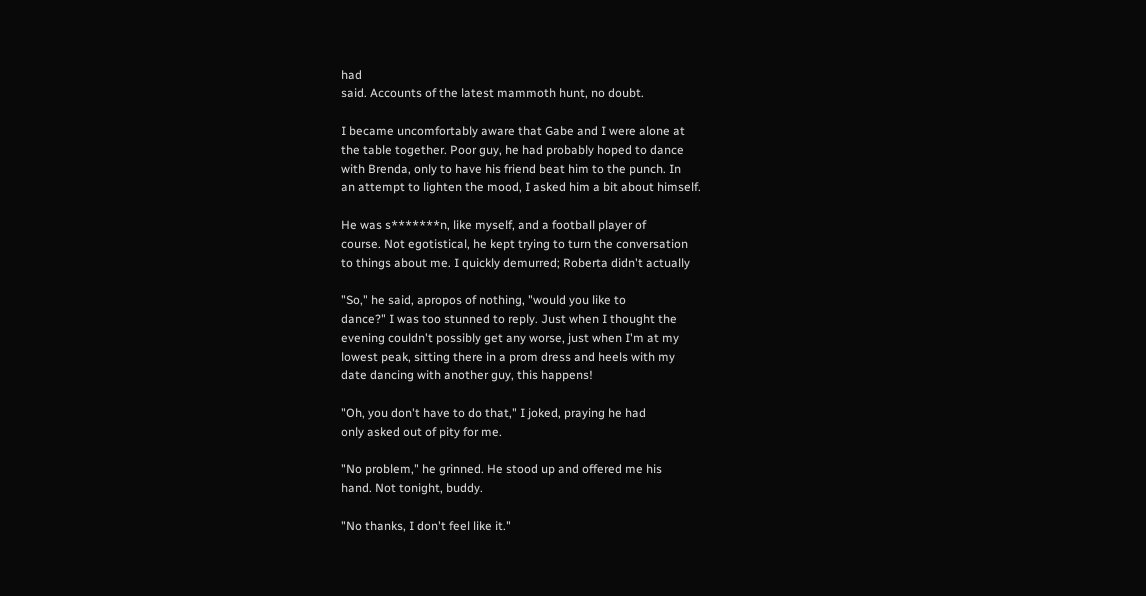had
said. Accounts of the latest mammoth hunt, no doubt.

I became uncomfortably aware that Gabe and I were alone at
the table together. Poor guy, he had probably hoped to dance
with Brenda, only to have his friend beat him to the punch. In
an attempt to lighten the mood, I asked him a bit about himself.

He was s*******n, like myself, and a football player of
course. Not egotistical, he kept trying to turn the conversation
to things about me. I quickly demurred; Roberta didn't actually

"So," he said, apropos of nothing, "would you like to
dance?" I was too stunned to reply. Just when I thought the
evening couldn't possibly get any worse, just when I'm at my
lowest peak, sitting there in a prom dress and heels with my
date dancing with another guy, this happens!

"Oh, you don't have to do that," I joked, praying he had
only asked out of pity for me.

"No problem," he grinned. He stood up and offered me his
hand. Not tonight, buddy.

"No thanks, I don't feel like it."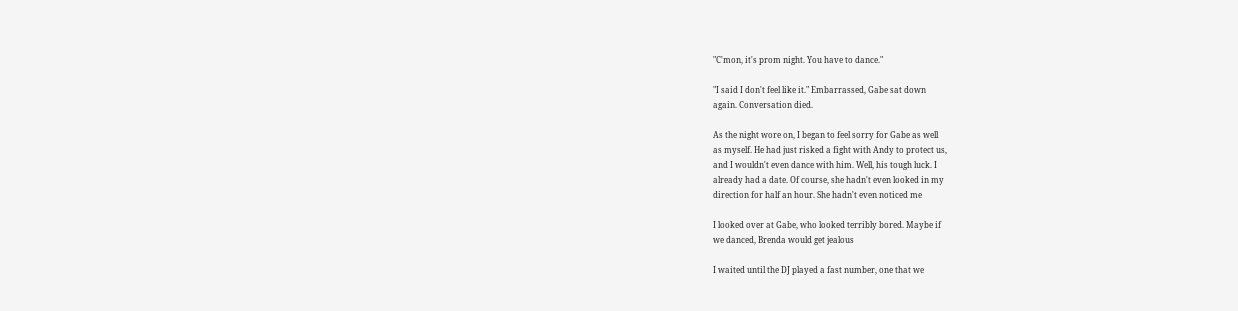"C'mon, it's prom night. You have to dance."

"I said I don't feel like it." Embarrassed, Gabe sat down
again. Conversation died.

As the night wore on, I began to feel sorry for Gabe as well
as myself. He had just risked a fight with Andy to protect us,
and I wouldn't even dance with him. Well, his tough luck. I
already had a date. Of course, she hadn't even looked in my
direction for half an hour. She hadn't even noticed me

I looked over at Gabe, who looked terribly bored. Maybe if
we danced, Brenda would get jealous

I waited until the DJ played a fast number, one that we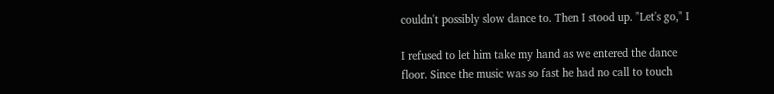couldn't possibly slow dance to. Then I stood up. "Let's go," I

I refused to let him take my hand as we entered the dance
floor. Since the music was so fast he had no call to touch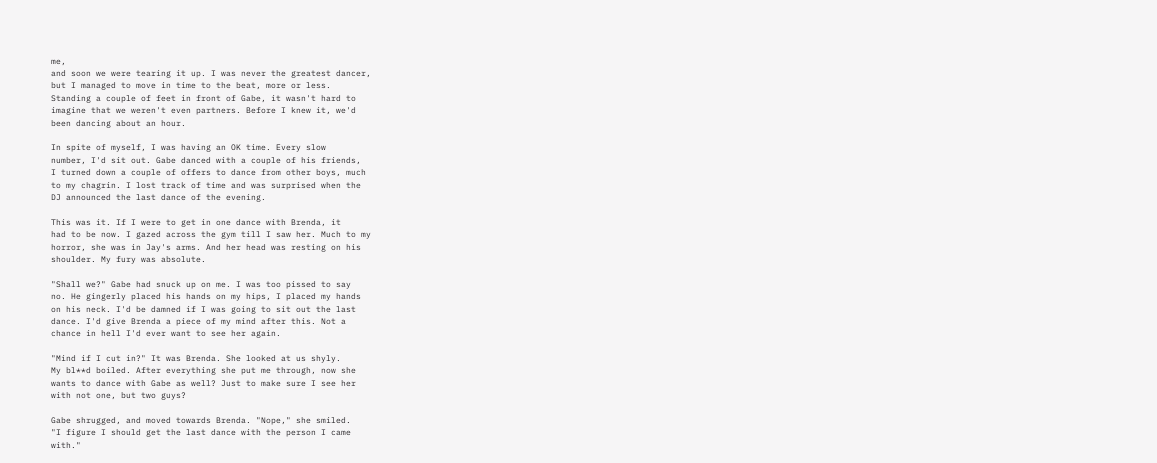me,
and soon we were tearing it up. I was never the greatest dancer,
but I managed to move in time to the beat, more or less.
Standing a couple of feet in front of Gabe, it wasn't hard to
imagine that we weren't even partners. Before I knew it, we'd
been dancing about an hour.

In spite of myself, I was having an OK time. Every slow
number, I'd sit out. Gabe danced with a couple of his friends,
I turned down a couple of offers to dance from other boys, much
to my chagrin. I lost track of time and was surprised when the
DJ announced the last dance of the evening.

This was it. If I were to get in one dance with Brenda, it
had to be now. I gazed across the gym till I saw her. Much to my
horror, she was in Jay's arms. And her head was resting on his
shoulder. My fury was absolute.

"Shall we?" Gabe had snuck up on me. I was too pissed to say
no. He gingerly placed his hands on my hips, I placed my hands
on his neck. I'd be damned if I was going to sit out the last
dance. I'd give Brenda a piece of my mind after this. Not a
chance in hell I'd ever want to see her again.

"Mind if I cut in?" It was Brenda. She looked at us shyly.
My bl**d boiled. After everything she put me through, now she
wants to dance with Gabe as well? Just to make sure I see her
with not one, but two guys?

Gabe shrugged, and moved towards Brenda. "Nope," she smiled.
"I figure I should get the last dance with the person I came
with."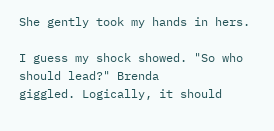She gently took my hands in hers.

I guess my shock showed. "So who should lead?" Brenda
giggled. Logically, it should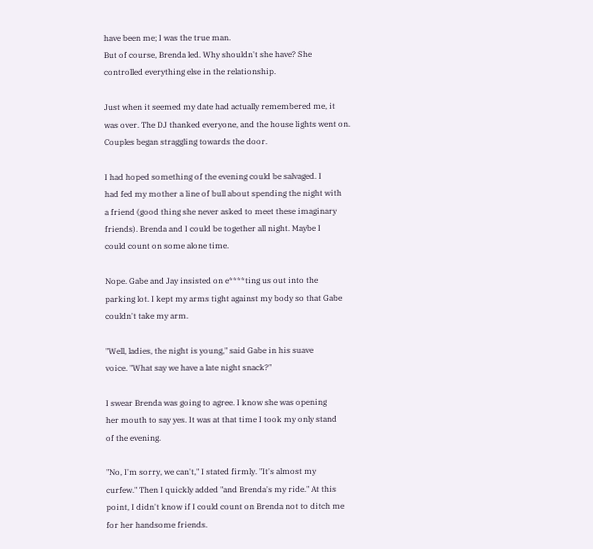have been me; I was the true man.
But of course, Brenda led. Why shouldn't she have? She
controlled everything else in the relationship.

Just when it seemed my date had actually remembered me, it
was over. The DJ thanked everyone, and the house lights went on.
Couples began straggling towards the door.

I had hoped something of the evening could be salvaged. I
had fed my mother a line of bull about spending the night with
a friend (good thing she never asked to meet these imaginary
friends). Brenda and I could be together all night. Maybe I
could count on some alone time.

Nope. Gabe and Jay insisted on e****ting us out into the
parking lot. I kept my arms tight against my body so that Gabe
couldn't take my arm.

"Well, ladies, the night is young," said Gabe in his suave
voice. "What say we have a late night snack?"

I swear Brenda was going to agree. I know she was opening
her mouth to say yes. It was at that time I took my only stand
of the evening.

"No, I'm sorry, we can't," I stated firmly. "It's almost my
curfew." Then I quickly added "and Brenda's my ride." At this
point, I didn't know if I could count on Brenda not to ditch me
for her handsome friends.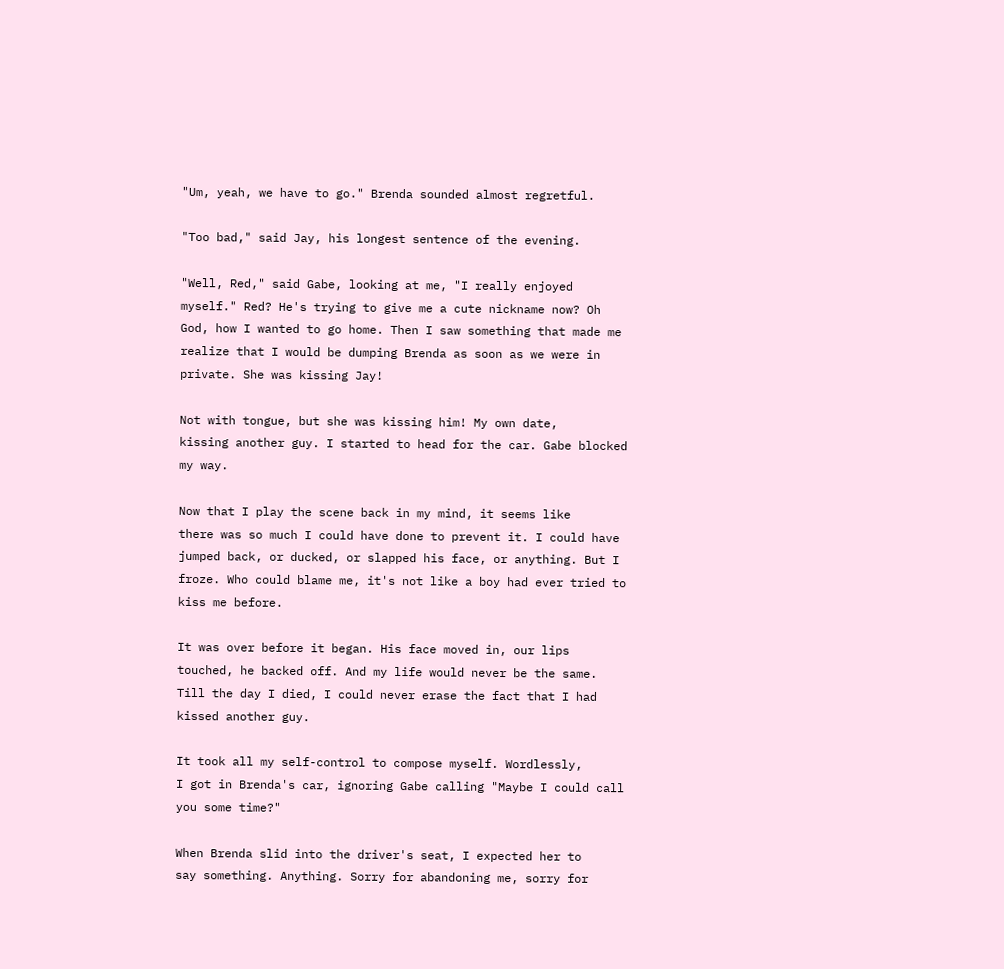"Um, yeah, we have to go." Brenda sounded almost regretful.

"Too bad," said Jay, his longest sentence of the evening.

"Well, Red," said Gabe, looking at me, "I really enjoyed
myself." Red? He's trying to give me a cute nickname now? Oh
God, how I wanted to go home. Then I saw something that made me
realize that I would be dumping Brenda as soon as we were in
private. She was kissing Jay!

Not with tongue, but she was kissing him! My own date,
kissing another guy. I started to head for the car. Gabe blocked
my way.

Now that I play the scene back in my mind, it seems like
there was so much I could have done to prevent it. I could have
jumped back, or ducked, or slapped his face, or anything. But I
froze. Who could blame me, it's not like a boy had ever tried to
kiss me before.

It was over before it began. His face moved in, our lips
touched, he backed off. And my life would never be the same.
Till the day I died, I could never erase the fact that I had
kissed another guy.

It took all my self-control to compose myself. Wordlessly,
I got in Brenda's car, ignoring Gabe calling "Maybe I could call
you some time?"

When Brenda slid into the driver's seat, I expected her to
say something. Anything. Sorry for abandoning me, sorry for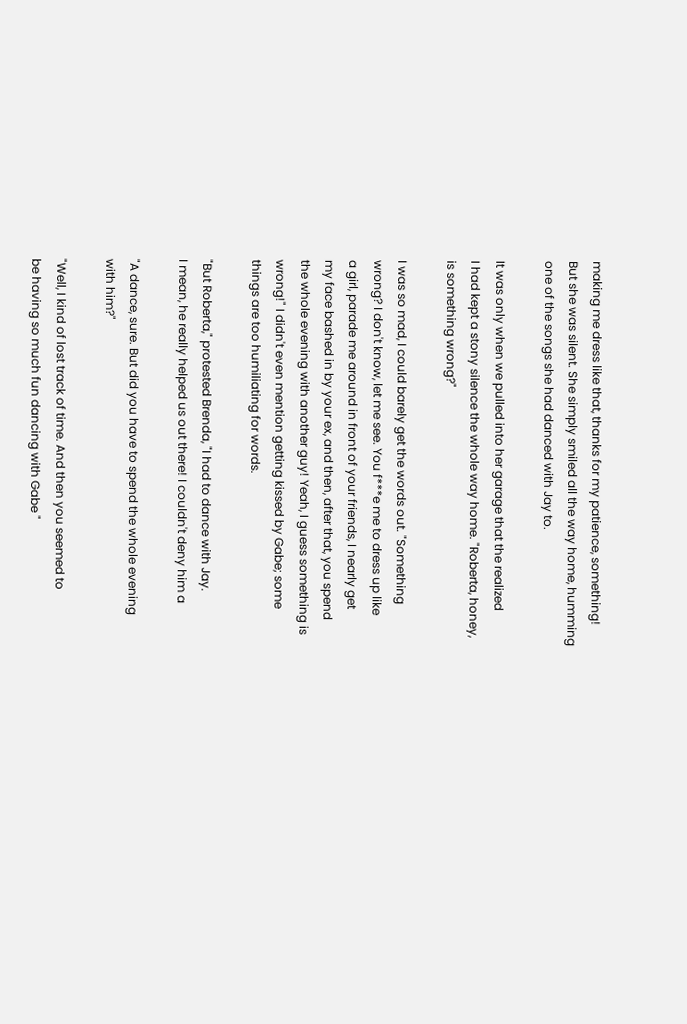making me dress like that, thanks for my patience, something!
But she was silent. She simply smiled all the way home, humming
one of the songs she had danced with Jay to.

It was only when we pulled into her garage that the realized
I had kept a stony silence the whole way home. "Roberta, honey,
is something wrong?"

I was so mad, I could barely get the words out. "Something
wrong? I don't know, let me see. You f***e me to dress up like
a girl, parade me around in front of your friends, I nearly get
my face bashed in by your ex, and then, after that, you spend
the whole evening with another guy! Yeah, I guess something is
wrong!" I didn't even mention getting kissed by Gabe; some
things are too humiliating for words.

"But Roberta," protested Brenda, "I had to dance with Jay.
I mean, he really helped us out there! I couldn't deny him a

"A dance, sure. But did you have to spend the whole evening
with him?"

"Well, I kind of lost track of time. And then you seemed to
be having so much fun dancing with Gabe "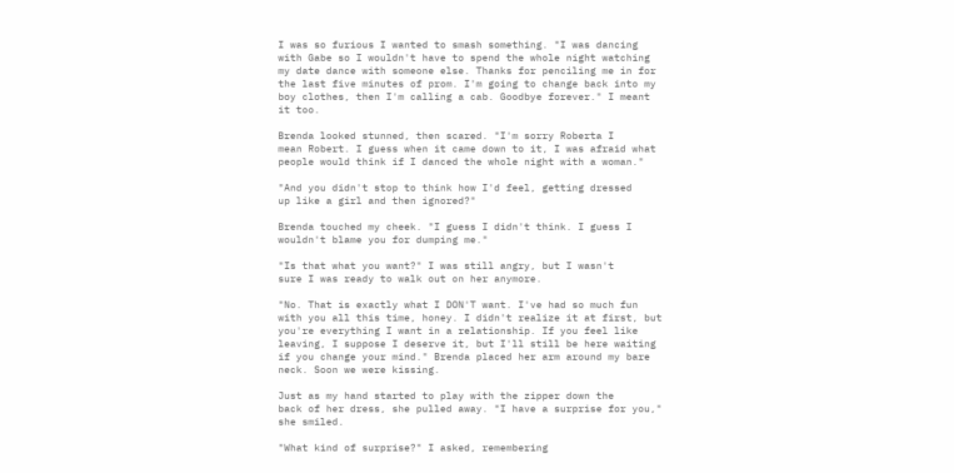I was so furious I wanted to smash something. "I was dancing
with Gabe so I wouldn't have to spend the whole night watching
my date dance with someone else. Thanks for penciling me in for
the last five minutes of prom. I'm going to change back into my
boy clothes, then I'm calling a cab. Goodbye forever." I meant
it too.

Brenda looked stunned, then scared. "I'm sorry Roberta I
mean Robert. I guess when it came down to it, I was afraid what
people would think if I danced the whole night with a woman."

"And you didn't stop to think how I'd feel, getting dressed
up like a girl and then ignored?"

Brenda touched my cheek. "I guess I didn't think. I guess I
wouldn't blame you for dumping me."

"Is that what you want?" I was still angry, but I wasn't
sure I was ready to walk out on her anymore.

"No. That is exactly what I DON'T want. I've had so much fun
with you all this time, honey. I didn't realize it at first, but
you're everything I want in a relationship. If you feel like
leaving, I suppose I deserve it, but I'll still be here waiting
if you change your mind." Brenda placed her arm around my bare
neck. Soon we were kissing.

Just as my hand started to play with the zipper down the
back of her dress, she pulled away. "I have a surprise for you,"
she smiled.

"What kind of surprise?" I asked, remembering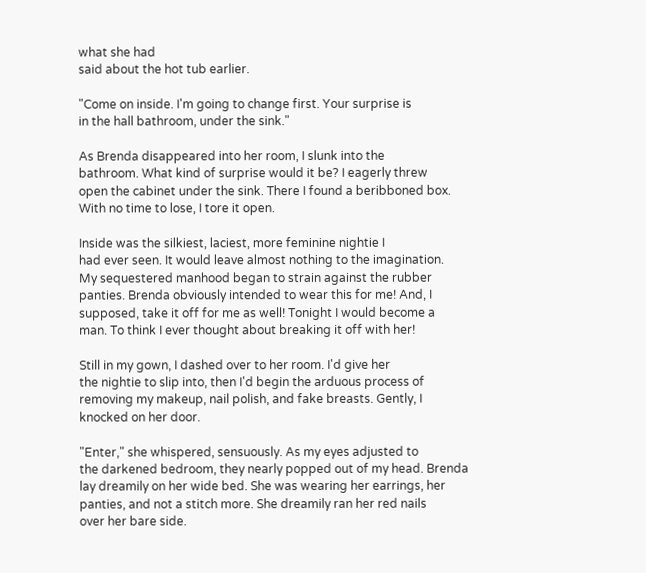what she had
said about the hot tub earlier.

"Come on inside. I'm going to change first. Your surprise is
in the hall bathroom, under the sink."

As Brenda disappeared into her room, I slunk into the
bathroom. What kind of surprise would it be? I eagerly threw
open the cabinet under the sink. There I found a beribboned box.
With no time to lose, I tore it open.

Inside was the silkiest, laciest, more feminine nightie I
had ever seen. It would leave almost nothing to the imagination.
My sequestered manhood began to strain against the rubber
panties. Brenda obviously intended to wear this for me! And, I
supposed, take it off for me as well! Tonight I would become a
man. To think I ever thought about breaking it off with her!

Still in my gown, I dashed over to her room. I'd give her
the nightie to slip into, then I'd begin the arduous process of
removing my makeup, nail polish, and fake breasts. Gently, I
knocked on her door.

"Enter," she whispered, sensuously. As my eyes adjusted to
the darkened bedroom, they nearly popped out of my head. Brenda
lay dreamily on her wide bed. She was wearing her earrings, her
panties, and not a stitch more. She dreamily ran her red nails
over her bare side.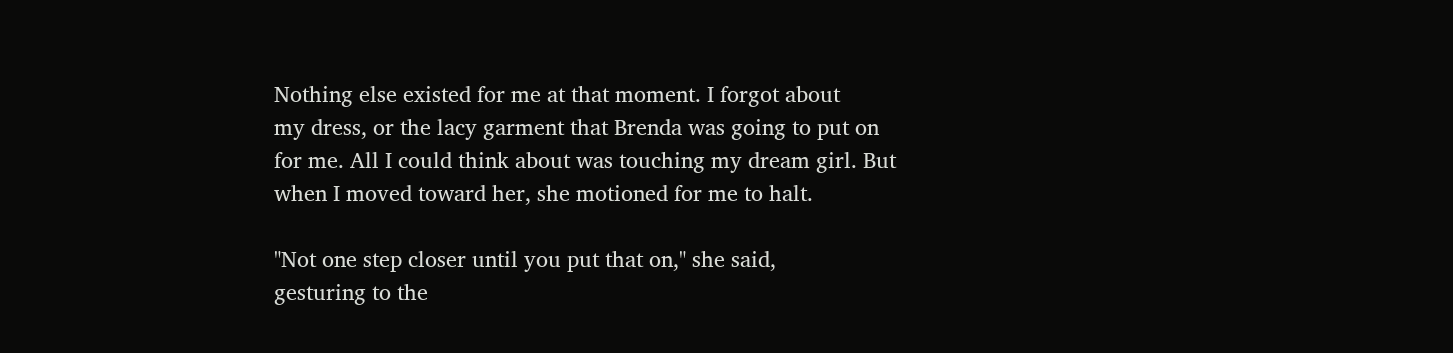Nothing else existed for me at that moment. I forgot about
my dress, or the lacy garment that Brenda was going to put on
for me. All I could think about was touching my dream girl. But
when I moved toward her, she motioned for me to halt.

"Not one step closer until you put that on," she said,
gesturing to the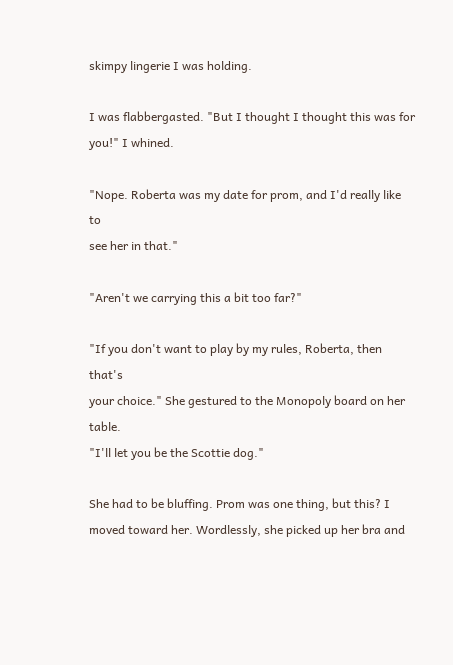skimpy lingerie I was holding.

I was flabbergasted. "But I thought I thought this was for
you!" I whined.

"Nope. Roberta was my date for prom, and I'd really like to
see her in that."

"Aren't we carrying this a bit too far?"

"If you don't want to play by my rules, Roberta, then that's
your choice." She gestured to the Monopoly board on her table.
"I'll let you be the Scottie dog."

She had to be bluffing. Prom was one thing, but this? I
moved toward her. Wordlessly, she picked up her bra and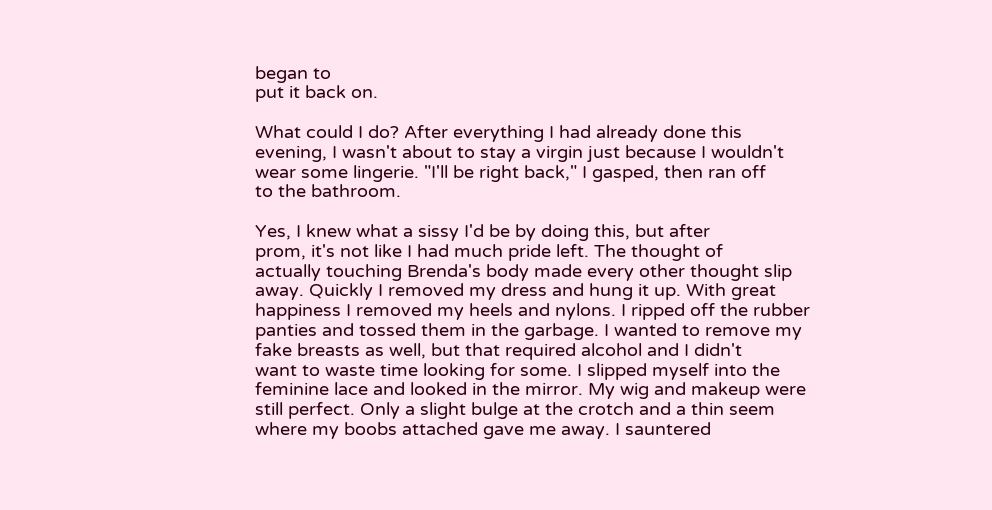began to
put it back on.

What could I do? After everything I had already done this
evening, I wasn't about to stay a virgin just because I wouldn't
wear some lingerie. "I'll be right back," I gasped, then ran off
to the bathroom.

Yes, I knew what a sissy I'd be by doing this, but after
prom, it's not like I had much pride left. The thought of
actually touching Brenda's body made every other thought slip
away. Quickly I removed my dress and hung it up. With great
happiness I removed my heels and nylons. I ripped off the rubber
panties and tossed them in the garbage. I wanted to remove my
fake breasts as well, but that required alcohol and I didn't
want to waste time looking for some. I slipped myself into the
feminine lace and looked in the mirror. My wig and makeup were
still perfect. Only a slight bulge at the crotch and a thin seem
where my boobs attached gave me away. I sauntered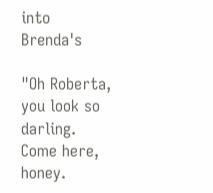into Brenda's

"Oh Roberta, you look so darling. Come here, honey.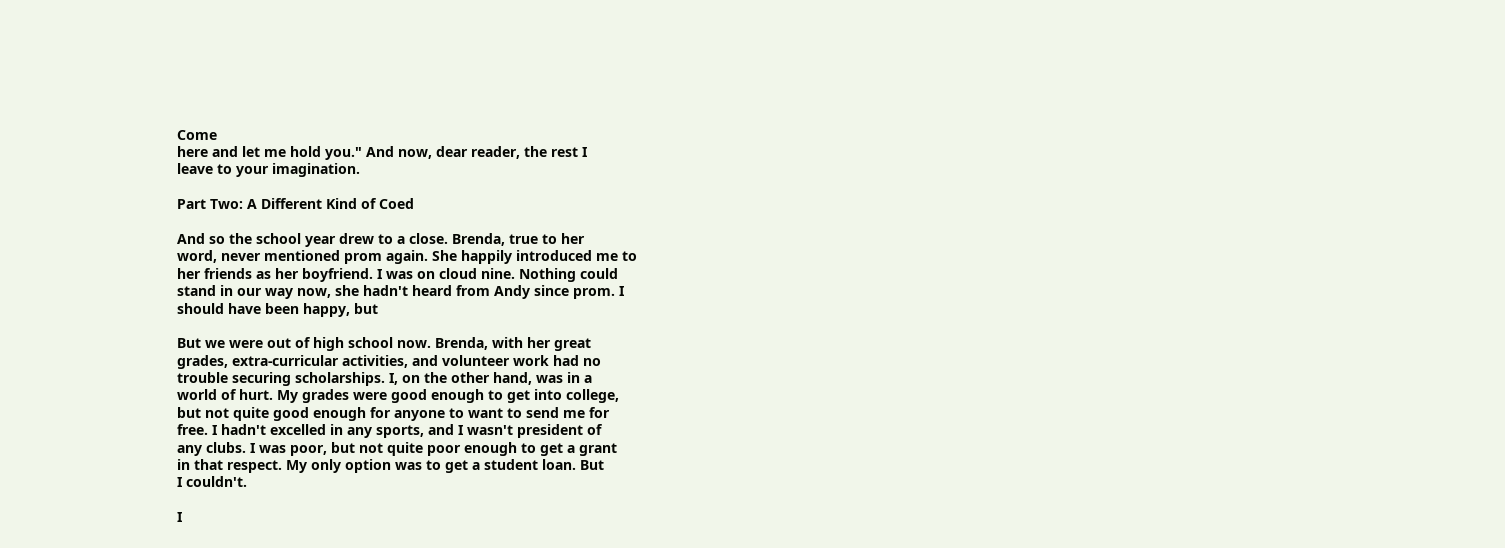Come
here and let me hold you." And now, dear reader, the rest I
leave to your imagination.

Part Two: A Different Kind of Coed

And so the school year drew to a close. Brenda, true to her
word, never mentioned prom again. She happily introduced me to
her friends as her boyfriend. I was on cloud nine. Nothing could
stand in our way now, she hadn't heard from Andy since prom. I
should have been happy, but

But we were out of high school now. Brenda, with her great
grades, extra-curricular activities, and volunteer work had no
trouble securing scholarships. I, on the other hand, was in a
world of hurt. My grades were good enough to get into college,
but not quite good enough for anyone to want to send me for
free. I hadn't excelled in any sports, and I wasn't president of
any clubs. I was poor, but not quite poor enough to get a grant
in that respect. My only option was to get a student loan. But
I couldn't.

I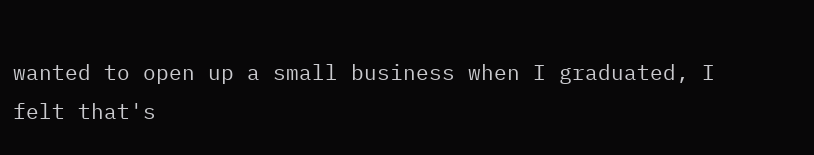wanted to open up a small business when I graduated, I
felt that's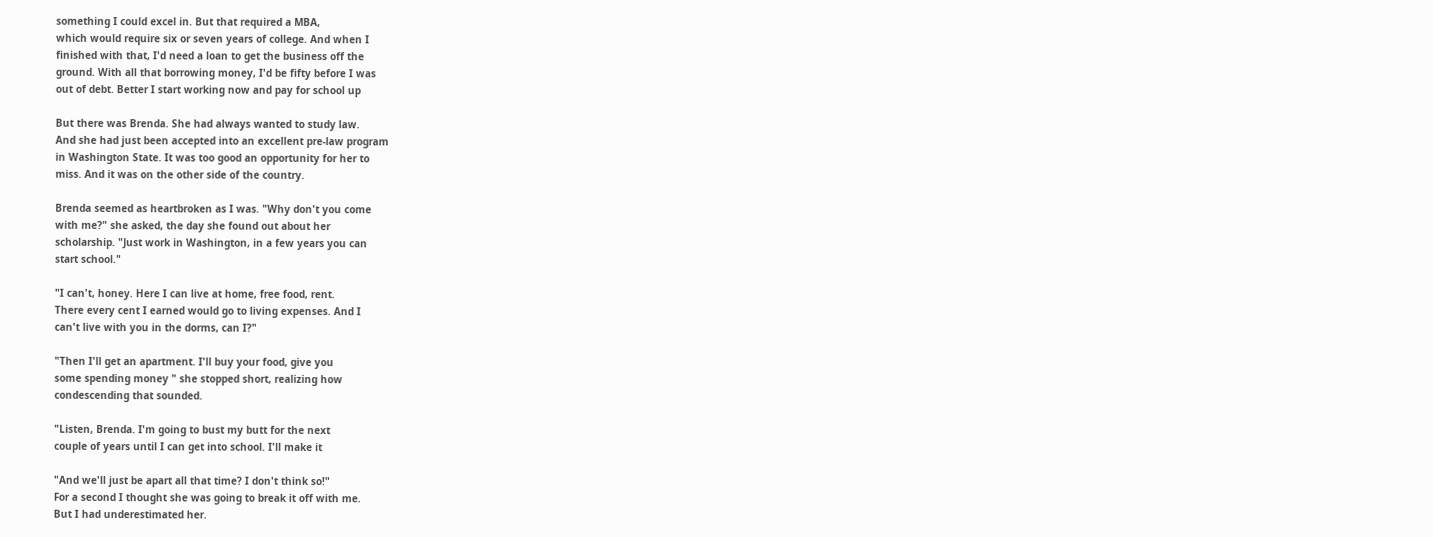something I could excel in. But that required a MBA,
which would require six or seven years of college. And when I
finished with that, I'd need a loan to get the business off the
ground. With all that borrowing money, I'd be fifty before I was
out of debt. Better I start working now and pay for school up

But there was Brenda. She had always wanted to study law.
And she had just been accepted into an excellent pre-law program
in Washington State. It was too good an opportunity for her to
miss. And it was on the other side of the country.

Brenda seemed as heartbroken as I was. "Why don't you come
with me?" she asked, the day she found out about her
scholarship. "Just work in Washington, in a few years you can
start school."

"I can't, honey. Here I can live at home, free food, rent.
There every cent I earned would go to living expenses. And I
can't live with you in the dorms, can I?"

"Then I'll get an apartment. I'll buy your food, give you
some spending money " she stopped short, realizing how
condescending that sounded.

"Listen, Brenda. I'm going to bust my butt for the next
couple of years until I can get into school. I'll make it

"And we'll just be apart all that time? I don't think so!"
For a second I thought she was going to break it off with me.
But I had underestimated her.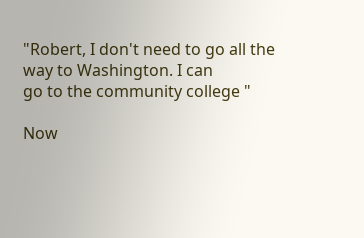"Robert, I don't need to go all the way to Washington. I can
go to the community college "

Now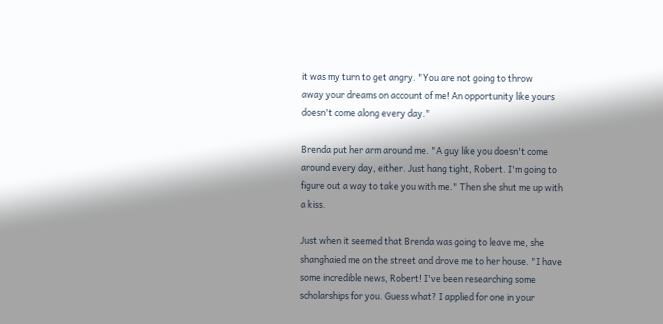it was my turn to get angry. "You are not going to throw
away your dreams on account of me! An opportunity like yours
doesn't come along every day."

Brenda put her arm around me. "A guy like you doesn't come
around every day, either. Just hang tight, Robert. I'm going to
figure out a way to take you with me." Then she shut me up with
a kiss.

Just when it seemed that Brenda was going to leave me, she
shanghaied me on the street and drove me to her house. "I have
some incredible news, Robert! I've been researching some
scholarships for you. Guess what? I applied for one in your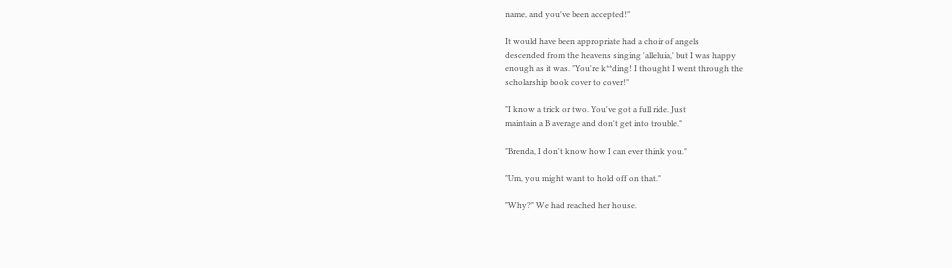name, and you've been accepted!"

It would have been appropriate had a choir of angels
descended from the heavens singing 'alleluia,' but I was happy
enough as it was. "You're k**ding! I thought I went through the
scholarship book cover to cover!"

"I know a trick or two. You've got a full ride. Just
maintain a B average and don't get into trouble."

"Brenda, I don't know how I can ever think you."

"Um, you might want to hold off on that."

"Why?" We had reached her house.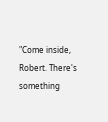"Come inside, Robert. There's something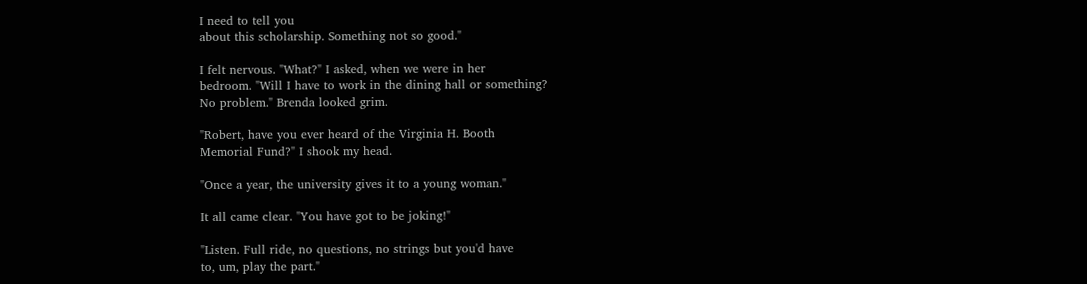I need to tell you
about this scholarship. Something not so good."

I felt nervous. "What?" I asked, when we were in her
bedroom. "Will I have to work in the dining hall or something?
No problem." Brenda looked grim.

"Robert, have you ever heard of the Virginia H. Booth
Memorial Fund?" I shook my head.

"Once a year, the university gives it to a young woman."

It all came clear. "You have got to be joking!"

"Listen. Full ride, no questions, no strings but you'd have
to, um, play the part."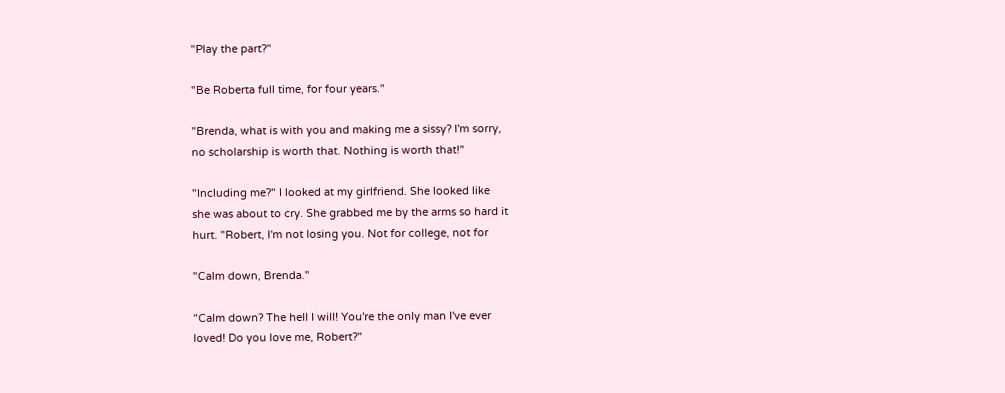"Play the part?"

"Be Roberta full time, for four years."

"Brenda, what is with you and making me a sissy? I'm sorry,
no scholarship is worth that. Nothing is worth that!"

"Including me?" I looked at my girlfriend. She looked like
she was about to cry. She grabbed me by the arms so hard it
hurt. "Robert, I'm not losing you. Not for college, not for

"Calm down, Brenda."

"Calm down? The hell I will! You're the only man I've ever
loved! Do you love me, Robert?"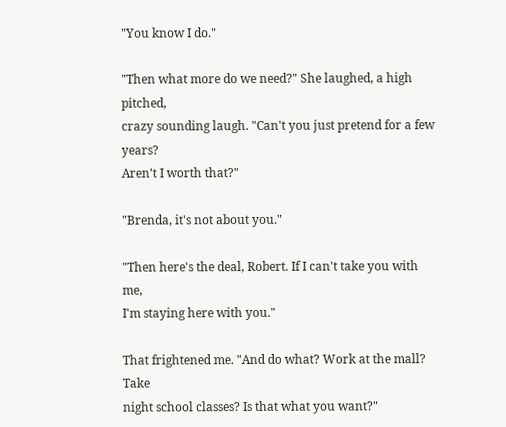"You know I do."

"Then what more do we need?" She laughed, a high pitched,
crazy sounding laugh. "Can't you just pretend for a few years?
Aren't I worth that?"

"Brenda, it's not about you."

"Then here's the deal, Robert. If I can't take you with me,
I'm staying here with you."

That frightened me. "And do what? Work at the mall? Take
night school classes? Is that what you want?"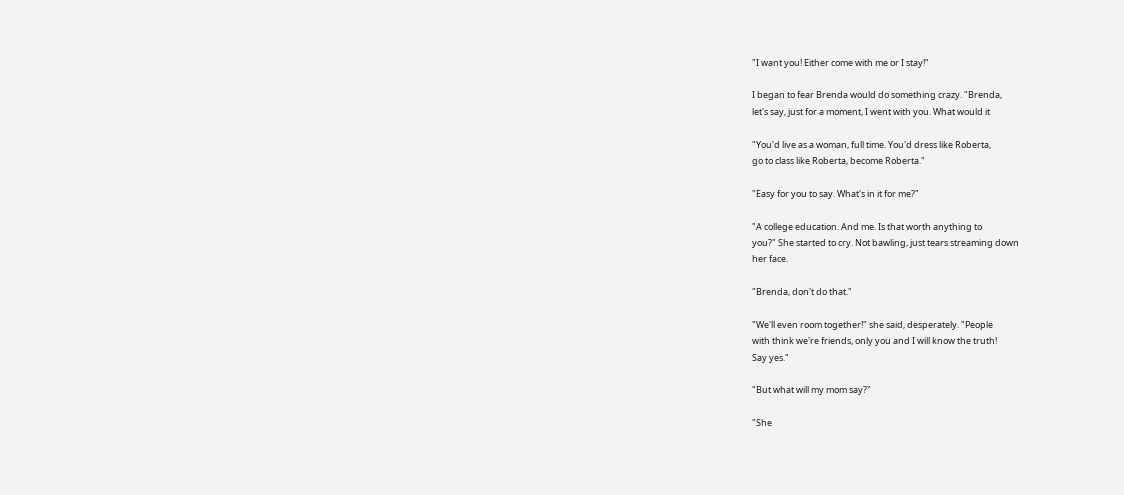"I want you! Either come with me or I stay!"

I began to fear Brenda would do something crazy. "Brenda,
let's say, just for a moment, I went with you. What would it

"You'd live as a woman, full time. You'd dress like Roberta,
go to class like Roberta, become Roberta."

"Easy for you to say. What's in it for me?"

"A college education. And me. Is that worth anything to
you?" She started to cry. Not bawling, just tears streaming down
her face.

"Brenda, don't do that."

"We'll even room together!" she said, desperately. "People
with think we're friends, only you and I will know the truth!
Say yes."

"But what will my mom say?"

"She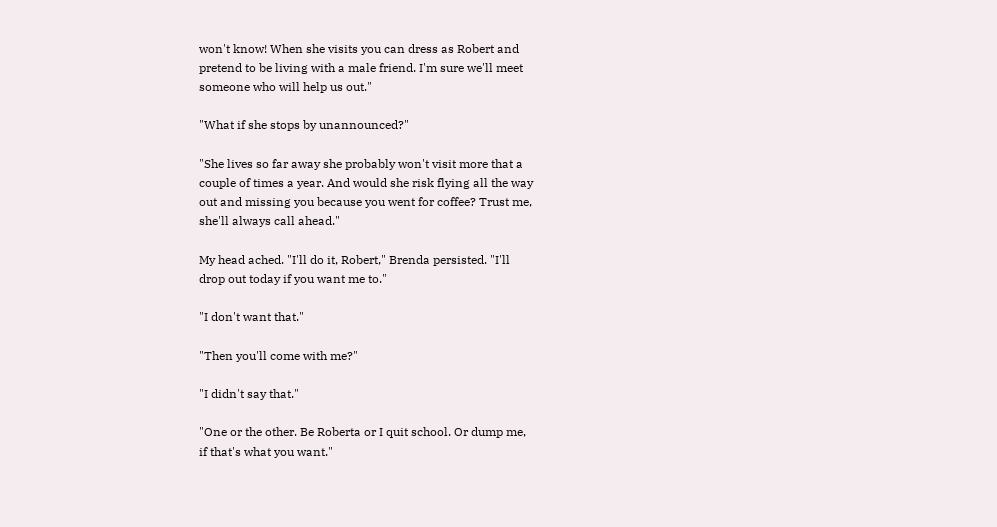won't know! When she visits you can dress as Robert and
pretend to be living with a male friend. I'm sure we'll meet
someone who will help us out."

"What if she stops by unannounced?"

"She lives so far away she probably won't visit more that a
couple of times a year. And would she risk flying all the way
out and missing you because you went for coffee? Trust me,
she'll always call ahead."

My head ached. "I'll do it, Robert," Brenda persisted. "I'll
drop out today if you want me to."

"I don't want that."

"Then you'll come with me?"

"I didn't say that."

"One or the other. Be Roberta or I quit school. Or dump me,
if that's what you want."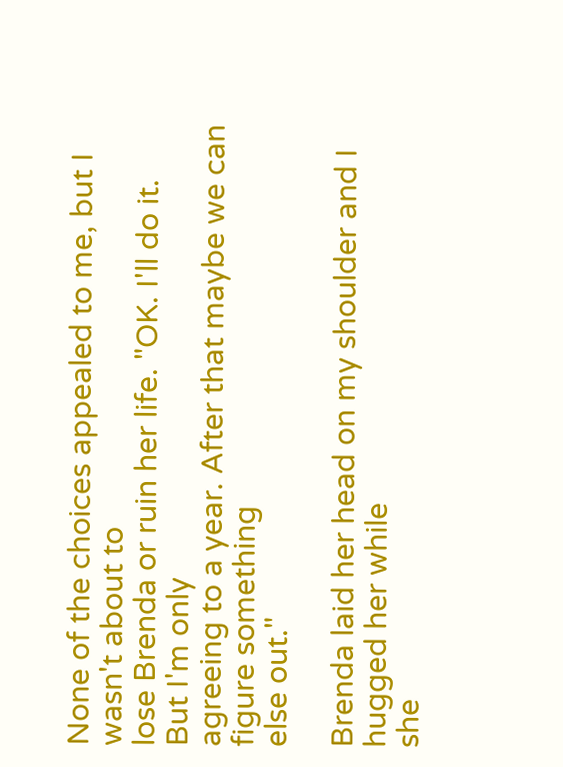None of the choices appealed to me, but I wasn't about to
lose Brenda or ruin her life. "OK. I'll do it. But I'm only
agreeing to a year. After that maybe we can figure something
else out."

Brenda laid her head on my shoulder and I hugged her while
she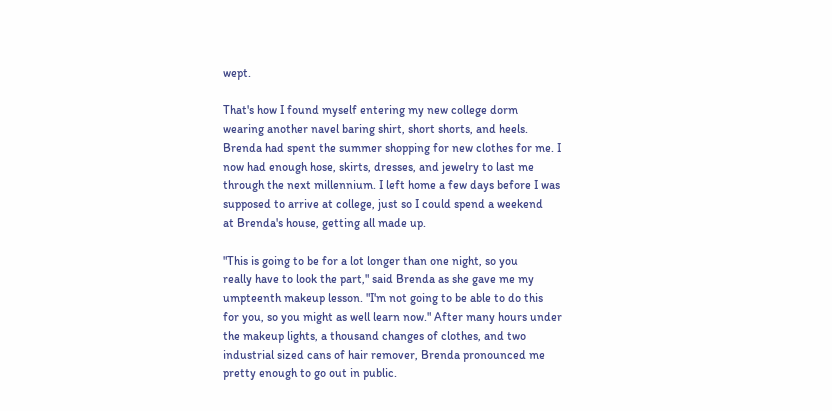wept.

That's how I found myself entering my new college dorm
wearing another navel baring shirt, short shorts, and heels.
Brenda had spent the summer shopping for new clothes for me. I
now had enough hose, skirts, dresses, and jewelry to last me
through the next millennium. I left home a few days before I was
supposed to arrive at college, just so I could spend a weekend
at Brenda's house, getting all made up.

"This is going to be for a lot longer than one night, so you
really have to look the part," said Brenda as she gave me my
umpteenth makeup lesson. "I'm not going to be able to do this
for you, so you might as well learn now." After many hours under
the makeup lights, a thousand changes of clothes, and two
industrial sized cans of hair remover, Brenda pronounced me
pretty enough to go out in public.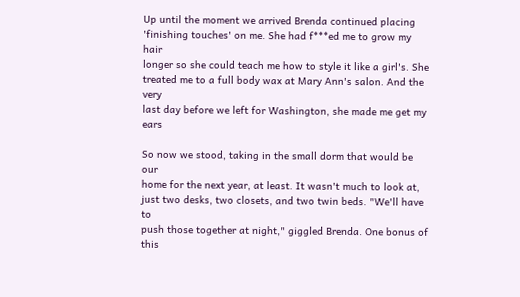Up until the moment we arrived Brenda continued placing
'finishing touches' on me. She had f***ed me to grow my hair
longer so she could teach me how to style it like a girl's. She
treated me to a full body wax at Mary Ann's salon. And the very
last day before we left for Washington, she made me get my ears

So now we stood, taking in the small dorm that would be our
home for the next year, at least. It wasn't much to look at,
just two desks, two closets, and two twin beds. "We'll have to
push those together at night," giggled Brenda. One bonus of this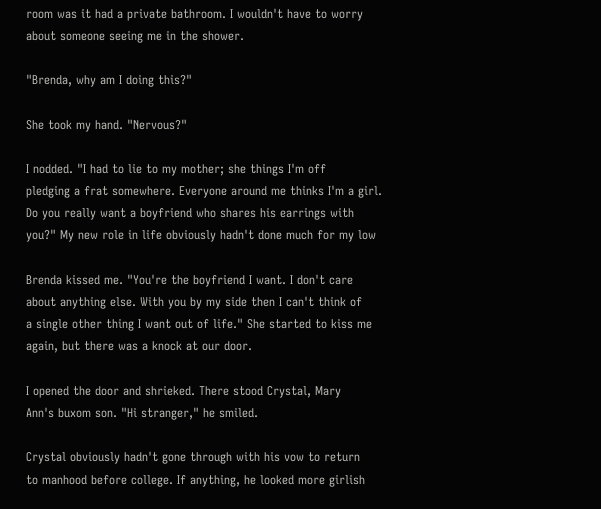room was it had a private bathroom. I wouldn't have to worry
about someone seeing me in the shower.

"Brenda, why am I doing this?"

She took my hand. "Nervous?"

I nodded. "I had to lie to my mother; she things I'm off
pledging a frat somewhere. Everyone around me thinks I'm a girl.
Do you really want a boyfriend who shares his earrings with
you?" My new role in life obviously hadn't done much for my low

Brenda kissed me. "You're the boyfriend I want. I don't care
about anything else. With you by my side then I can't think of
a single other thing I want out of life." She started to kiss me
again, but there was a knock at our door.

I opened the door and shrieked. There stood Crystal, Mary
Ann's buxom son. "Hi stranger," he smiled.

Crystal obviously hadn't gone through with his vow to return
to manhood before college. If anything, he looked more girlish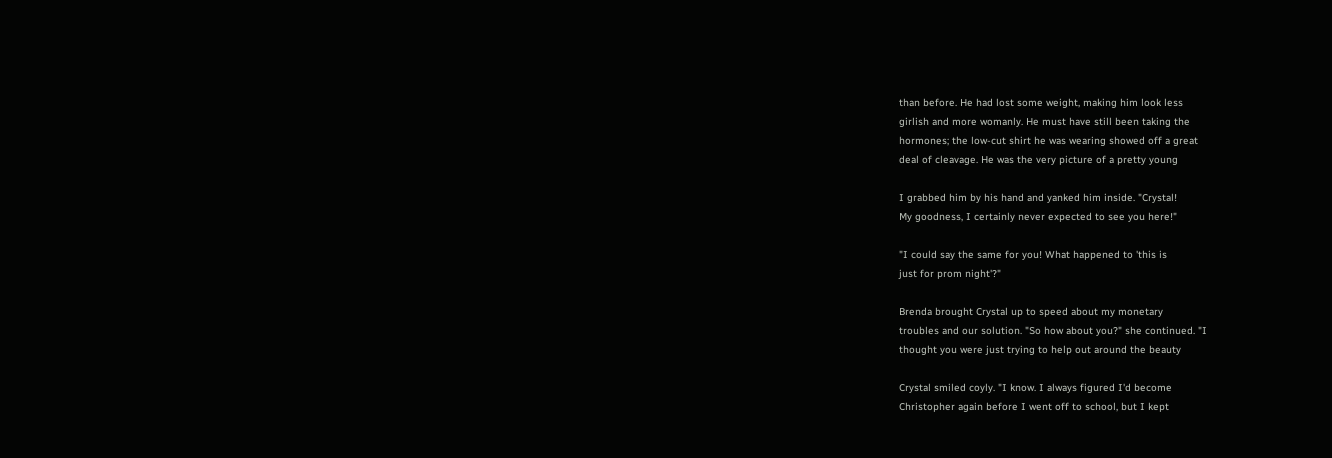than before. He had lost some weight, making him look less
girlish and more womanly. He must have still been taking the
hormones; the low-cut shirt he was wearing showed off a great
deal of cleavage. He was the very picture of a pretty young

I grabbed him by his hand and yanked him inside. "Crystal!
My goodness, I certainly never expected to see you here!"

"I could say the same for you! What happened to 'this is
just for prom night'?"

Brenda brought Crystal up to speed about my monetary
troubles and our solution. "So how about you?" she continued. "I
thought you were just trying to help out around the beauty

Crystal smiled coyly. "I know. I always figured I'd become
Christopher again before I went off to school, but I kept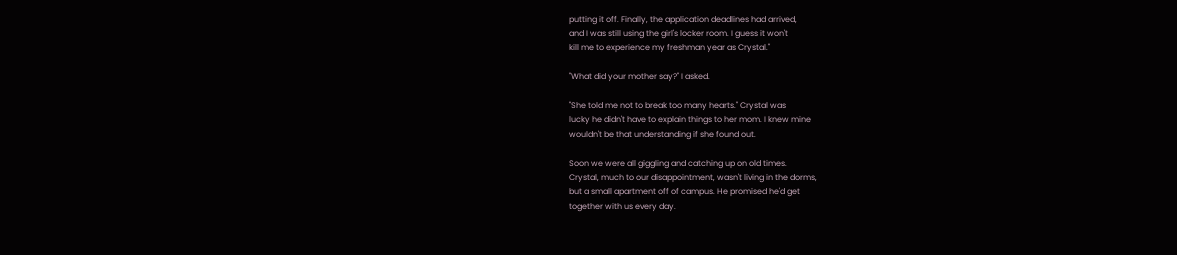putting it off. Finally, the application deadlines had arrived,
and I was still using the girl's locker room. I guess it won't
kill me to experience my freshman year as Crystal."

"What did your mother say?" I asked.

"She told me not to break too many hearts." Crystal was
lucky he didn't have to explain things to her mom. I knew mine
wouldn't be that understanding if she found out.

Soon we were all giggling and catching up on old times.
Crystal, much to our disappointment, wasn't living in the dorms,
but a small apartment off of campus. He promised he'd get
together with us every day.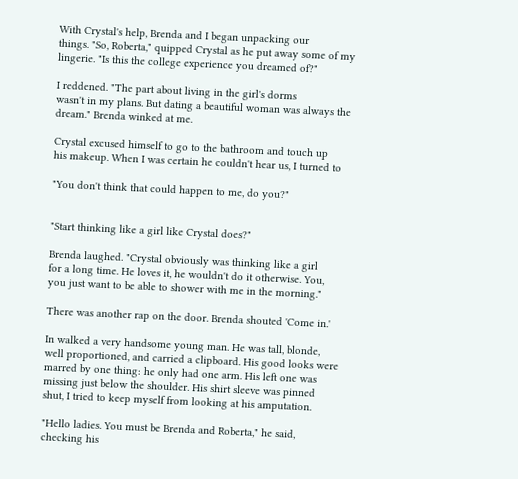With Crystal's help, Brenda and I began unpacking our
things. "So, Roberta," quipped Crystal as he put away some of my
lingerie. "Is this the college experience you dreamed of?"

I reddened. "The part about living in the girl's dorms
wasn't in my plans. But dating a beautiful woman was always the
dream." Brenda winked at me.

Crystal excused himself to go to the bathroom and touch up
his makeup. When I was certain he couldn't hear us, I turned to

"You don't think that could happen to me, do you?"


"Start thinking like a girl like Crystal does?"

Brenda laughed. "Crystal obviously was thinking like a girl
for a long time. He loves it, he wouldn't do it otherwise. You,
you just want to be able to shower with me in the morning."

There was another rap on the door. Brenda shouted 'Come in.'

In walked a very handsome young man. He was tall, blonde,
well proportioned, and carried a clipboard. His good looks were
marred by one thing: he only had one arm. His left one was
missing just below the shoulder. His shirt sleeve was pinned
shut, I tried to keep myself from looking at his amputation.

"Hello ladies. You must be Brenda and Roberta," he said,
checking his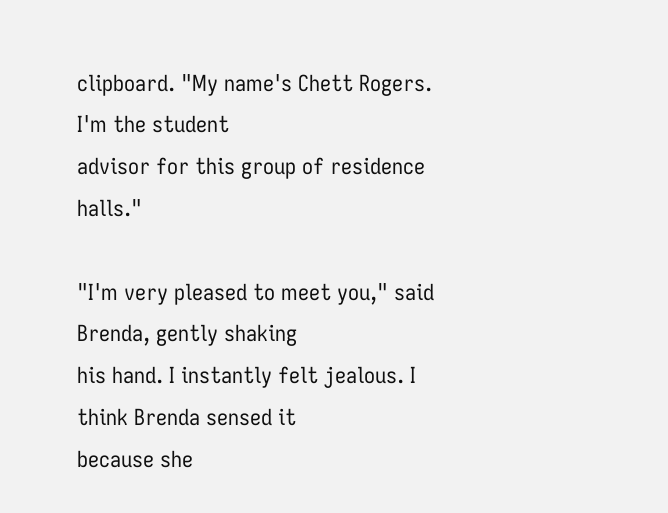clipboard. "My name's Chett Rogers. I'm the student
advisor for this group of residence halls."

"I'm very pleased to meet you," said Brenda, gently shaking
his hand. I instantly felt jealous. I think Brenda sensed it
because she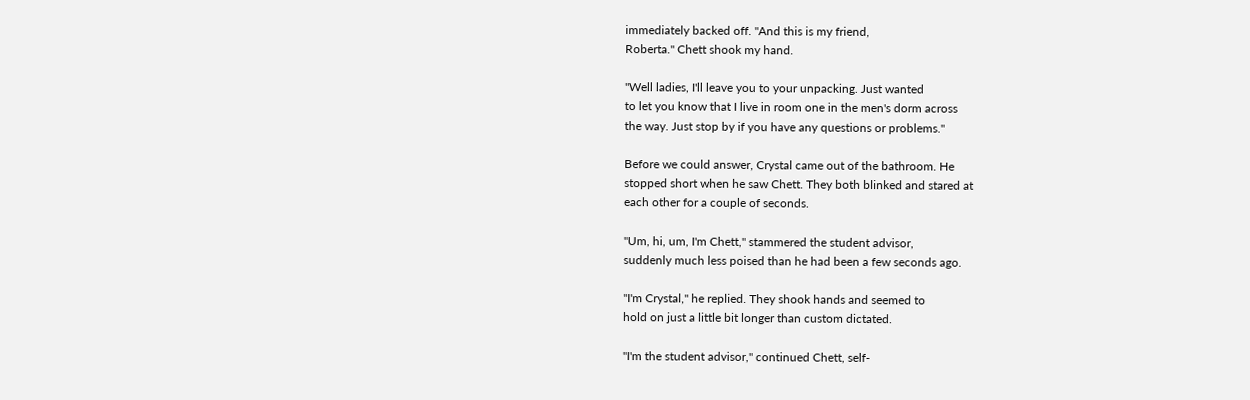immediately backed off. "And this is my friend,
Roberta." Chett shook my hand.

"Well ladies, I'll leave you to your unpacking. Just wanted
to let you know that I live in room one in the men's dorm across
the way. Just stop by if you have any questions or problems."

Before we could answer, Crystal came out of the bathroom. He
stopped short when he saw Chett. They both blinked and stared at
each other for a couple of seconds.

"Um, hi, um, I'm Chett," stammered the student advisor,
suddenly much less poised than he had been a few seconds ago.

"I'm Crystal," he replied. They shook hands and seemed to
hold on just a little bit longer than custom dictated.

"I'm the student advisor," continued Chett, self-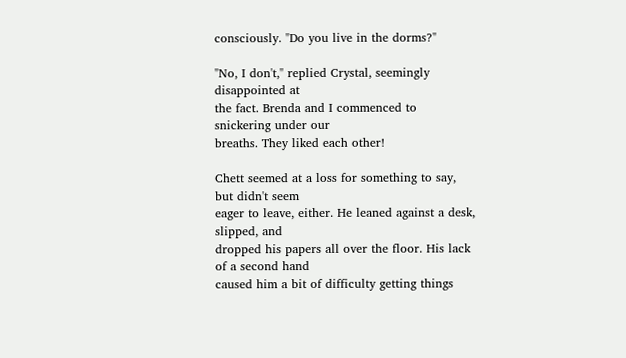consciously. "Do you live in the dorms?"

"No, I don't," replied Crystal, seemingly disappointed at
the fact. Brenda and I commenced to snickering under our
breaths. They liked each other!

Chett seemed at a loss for something to say, but didn't seem
eager to leave, either. He leaned against a desk, slipped, and
dropped his papers all over the floor. His lack of a second hand
caused him a bit of difficulty getting things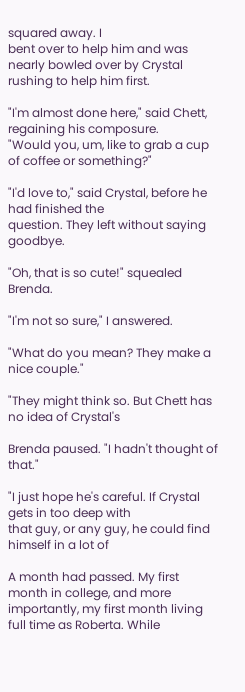squared away. I
bent over to help him and was nearly bowled over by Crystal
rushing to help him first.

"I'm almost done here," said Chett, regaining his composure.
"Would you, um, like to grab a cup of coffee or something?"

"I'd love to," said Crystal, before he had finished the
question. They left without saying goodbye.

"Oh, that is so cute!" squealed Brenda.

"I'm not so sure," I answered.

"What do you mean? They make a nice couple."

"They might think so. But Chett has no idea of Crystal's

Brenda paused. "I hadn't thought of that."

"I just hope he's careful. If Crystal gets in too deep with
that guy, or any guy, he could find himself in a lot of

A month had passed. My first month in college, and more
importantly, my first month living full time as Roberta. While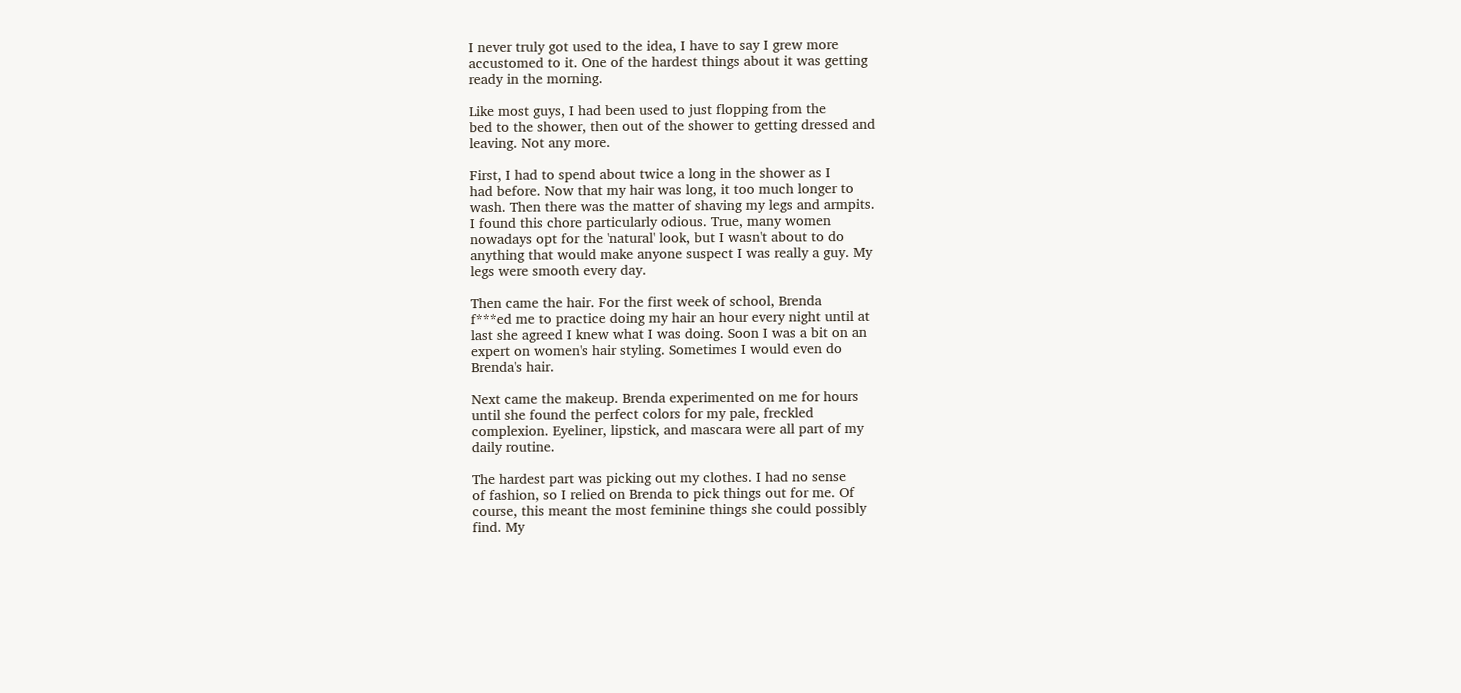I never truly got used to the idea, I have to say I grew more
accustomed to it. One of the hardest things about it was getting
ready in the morning.

Like most guys, I had been used to just flopping from the
bed to the shower, then out of the shower to getting dressed and
leaving. Not any more.

First, I had to spend about twice a long in the shower as I
had before. Now that my hair was long, it too much longer to
wash. Then there was the matter of shaving my legs and armpits.
I found this chore particularly odious. True, many women
nowadays opt for the 'natural' look, but I wasn't about to do
anything that would make anyone suspect I was really a guy. My
legs were smooth every day.

Then came the hair. For the first week of school, Brenda
f***ed me to practice doing my hair an hour every night until at
last she agreed I knew what I was doing. Soon I was a bit on an
expert on women's hair styling. Sometimes I would even do
Brenda's hair.

Next came the makeup. Brenda experimented on me for hours
until she found the perfect colors for my pale, freckled
complexion. Eyeliner, lipstick, and mascara were all part of my
daily routine.

The hardest part was picking out my clothes. I had no sense
of fashion, so I relied on Brenda to pick things out for me. Of
course, this meant the most feminine things she could possibly
find. My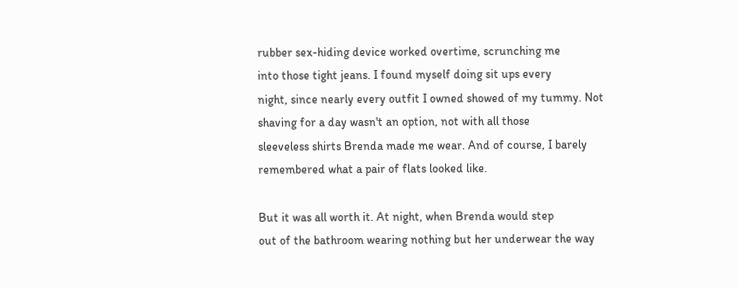rubber sex-hiding device worked overtime, scrunching me
into those tight jeans. I found myself doing sit ups every
night, since nearly every outfit I owned showed of my tummy. Not
shaving for a day wasn't an option, not with all those
sleeveless shirts Brenda made me wear. And of course, I barely
remembered what a pair of flats looked like.

But it was all worth it. At night, when Brenda would step
out of the bathroom wearing nothing but her underwear the way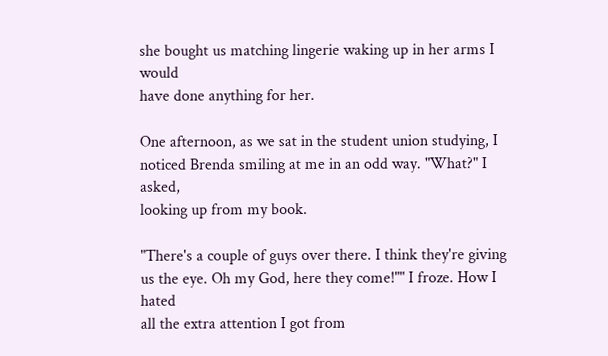she bought us matching lingerie waking up in her arms I would
have done anything for her.

One afternoon, as we sat in the student union studying, I
noticed Brenda smiling at me in an odd way. "What?" I asked,
looking up from my book.

"There's a couple of guys over there. I think they're giving
us the eye. Oh my God, here they come!"" I froze. How I hated
all the extra attention I got from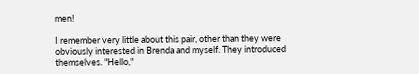men!

I remember very little about this pair, other than they were
obviously interested in Brenda and myself. They introduced
themselves. "Hello,"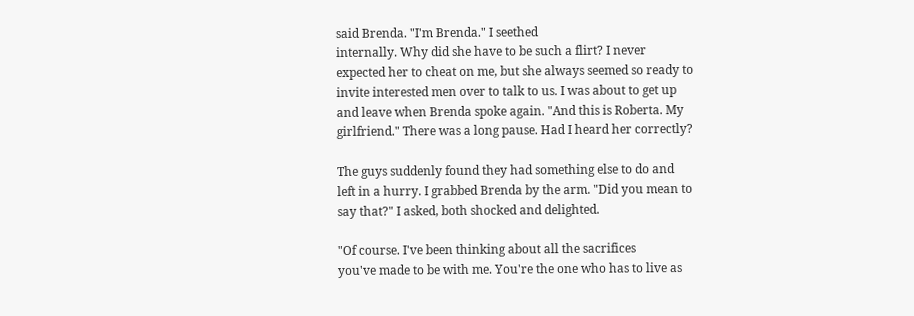said Brenda. "I'm Brenda." I seethed
internally. Why did she have to be such a flirt? I never
expected her to cheat on me, but she always seemed so ready to
invite interested men over to talk to us. I was about to get up
and leave when Brenda spoke again. "And this is Roberta. My
girlfriend." There was a long pause. Had I heard her correctly?

The guys suddenly found they had something else to do and
left in a hurry. I grabbed Brenda by the arm. "Did you mean to
say that?" I asked, both shocked and delighted.

"Of course. I've been thinking about all the sacrifices
you've made to be with me. You're the one who has to live as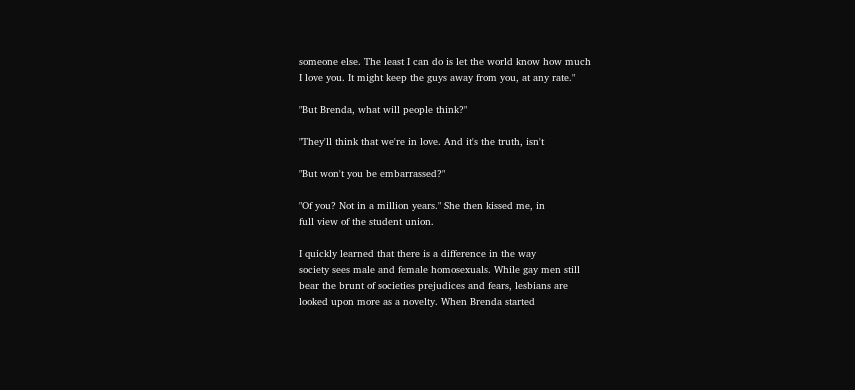someone else. The least I can do is let the world know how much
I love you. It might keep the guys away from you, at any rate."

"But Brenda, what will people think?"

"They'll think that we're in love. And it's the truth, isn't

"But won't you be embarrassed?"

"Of you? Not in a million years." She then kissed me, in
full view of the student union.

I quickly learned that there is a difference in the way
society sees male and female homosexuals. While gay men still
bear the brunt of societies prejudices and fears, lesbians are
looked upon more as a novelty. When Brenda started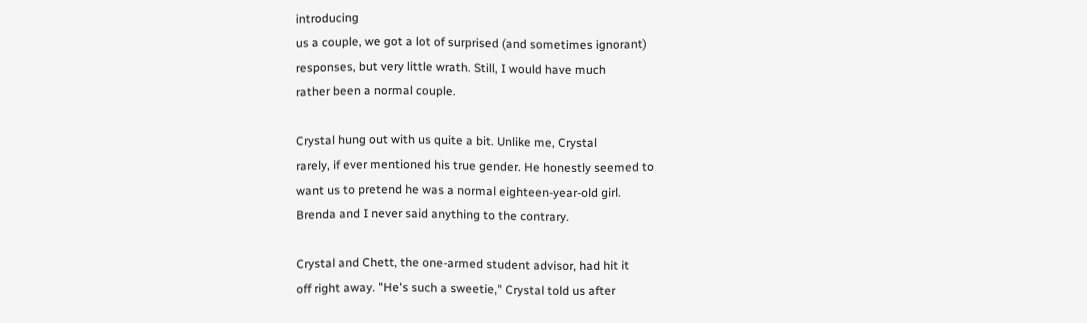introducing
us a couple, we got a lot of surprised (and sometimes ignorant)
responses, but very little wrath. Still, I would have much
rather been a normal couple.

Crystal hung out with us quite a bit. Unlike me, Crystal
rarely, if ever mentioned his true gender. He honestly seemed to
want us to pretend he was a normal eighteen-year-old girl.
Brenda and I never said anything to the contrary.

Crystal and Chett, the one-armed student advisor, had hit it
off right away. "He's such a sweetie," Crystal told us after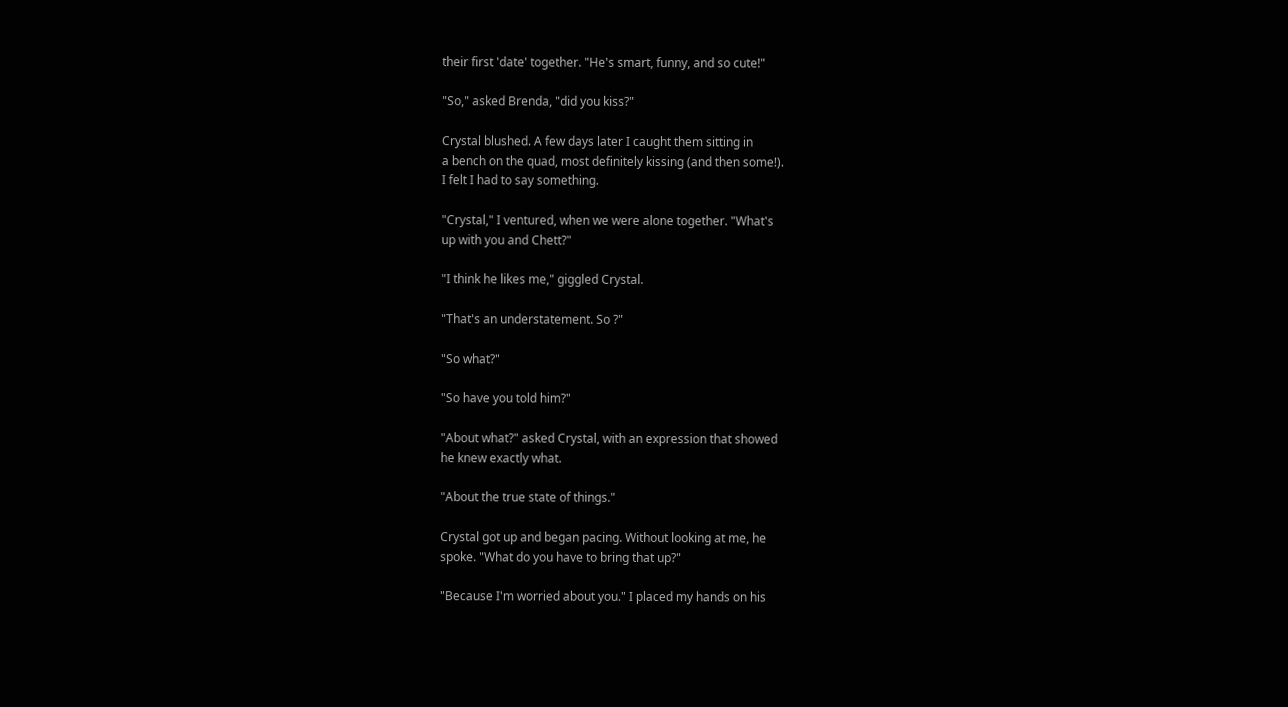their first 'date' together. "He's smart, funny, and so cute!"

"So," asked Brenda, "did you kiss?"

Crystal blushed. A few days later I caught them sitting in
a bench on the quad, most definitely kissing (and then some!).
I felt I had to say something.

"Crystal," I ventured, when we were alone together. "What's
up with you and Chett?"

"I think he likes me," giggled Crystal.

"That's an understatement. So ?"

"So what?"

"So have you told him?"

"About what?" asked Crystal, with an expression that showed
he knew exactly what.

"About the true state of things."

Crystal got up and began pacing. Without looking at me, he
spoke. "What do you have to bring that up?"

"Because I'm worried about you." I placed my hands on his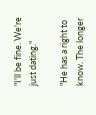"I'll be fine. We're just dating."

"He has a right to know. The longer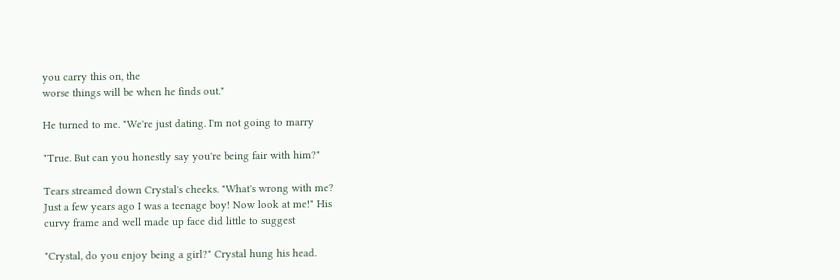you carry this on, the
worse things will be when he finds out."

He turned to me. "We're just dating. I'm not going to marry

"True. But can you honestly say you're being fair with him?"

Tears streamed down Crystal's cheeks. "What's wrong with me?
Just a few years ago I was a teenage boy! Now look at me!" His
curvy frame and well made up face did little to suggest

"Crystal, do you enjoy being a girl?" Crystal hung his head.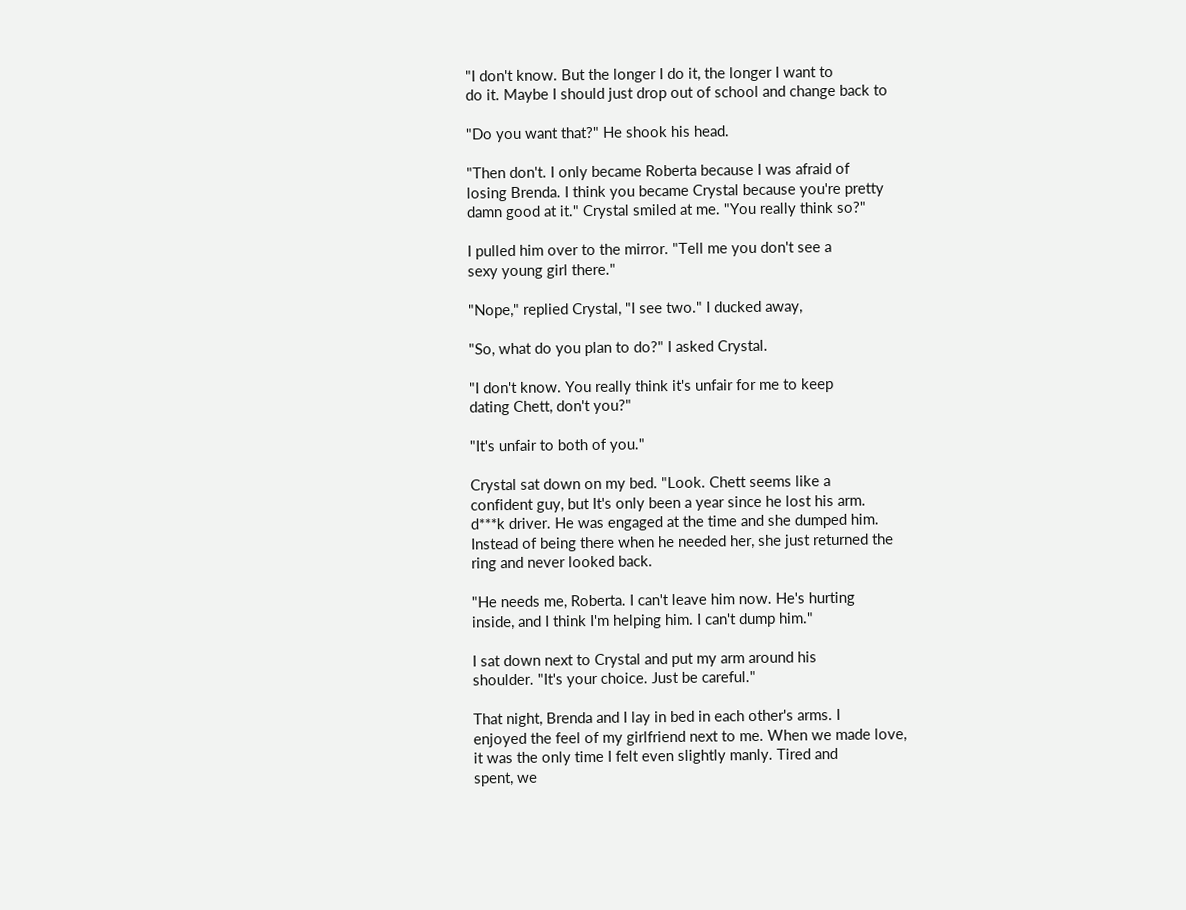"I don't know. But the longer I do it, the longer I want to
do it. Maybe I should just drop out of school and change back to

"Do you want that?" He shook his head.

"Then don't. I only became Roberta because I was afraid of
losing Brenda. I think you became Crystal because you're pretty
damn good at it." Crystal smiled at me. "You really think so?"

I pulled him over to the mirror. "Tell me you don't see a
sexy young girl there."

"Nope," replied Crystal, "I see two." I ducked away,

"So, what do you plan to do?" I asked Crystal.

"I don't know. You really think it's unfair for me to keep
dating Chett, don't you?"

"It's unfair to both of you."

Crystal sat down on my bed. "Look. Chett seems like a
confident guy, but It's only been a year since he lost his arm.
d***k driver. He was engaged at the time and she dumped him.
Instead of being there when he needed her, she just returned the
ring and never looked back.

"He needs me, Roberta. I can't leave him now. He's hurting
inside, and I think I'm helping him. I can't dump him."

I sat down next to Crystal and put my arm around his
shoulder. "It's your choice. Just be careful."

That night, Brenda and I lay in bed in each other's arms. I
enjoyed the feel of my girlfriend next to me. When we made love,
it was the only time I felt even slightly manly. Tired and
spent, we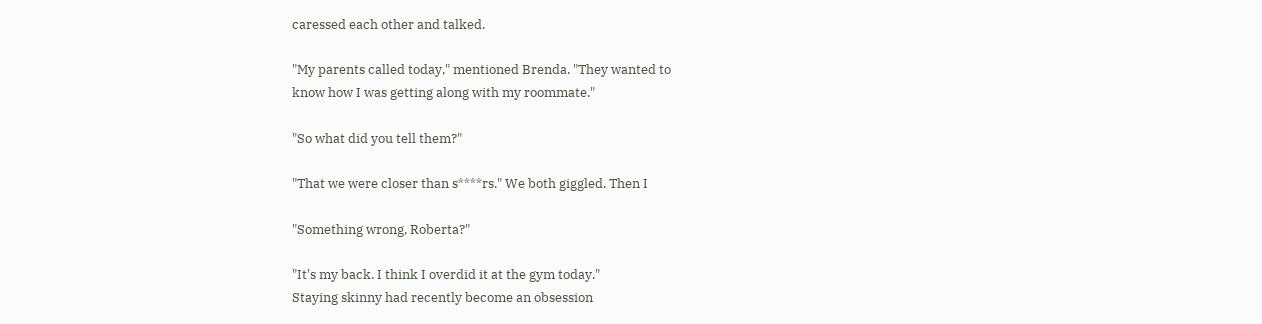caressed each other and talked.

"My parents called today," mentioned Brenda. "They wanted to
know how I was getting along with my roommate."

"So what did you tell them?"

"That we were closer than s****rs." We both giggled. Then I

"Something wrong, Roberta?"

"It's my back. I think I overdid it at the gym today."
Staying skinny had recently become an obsession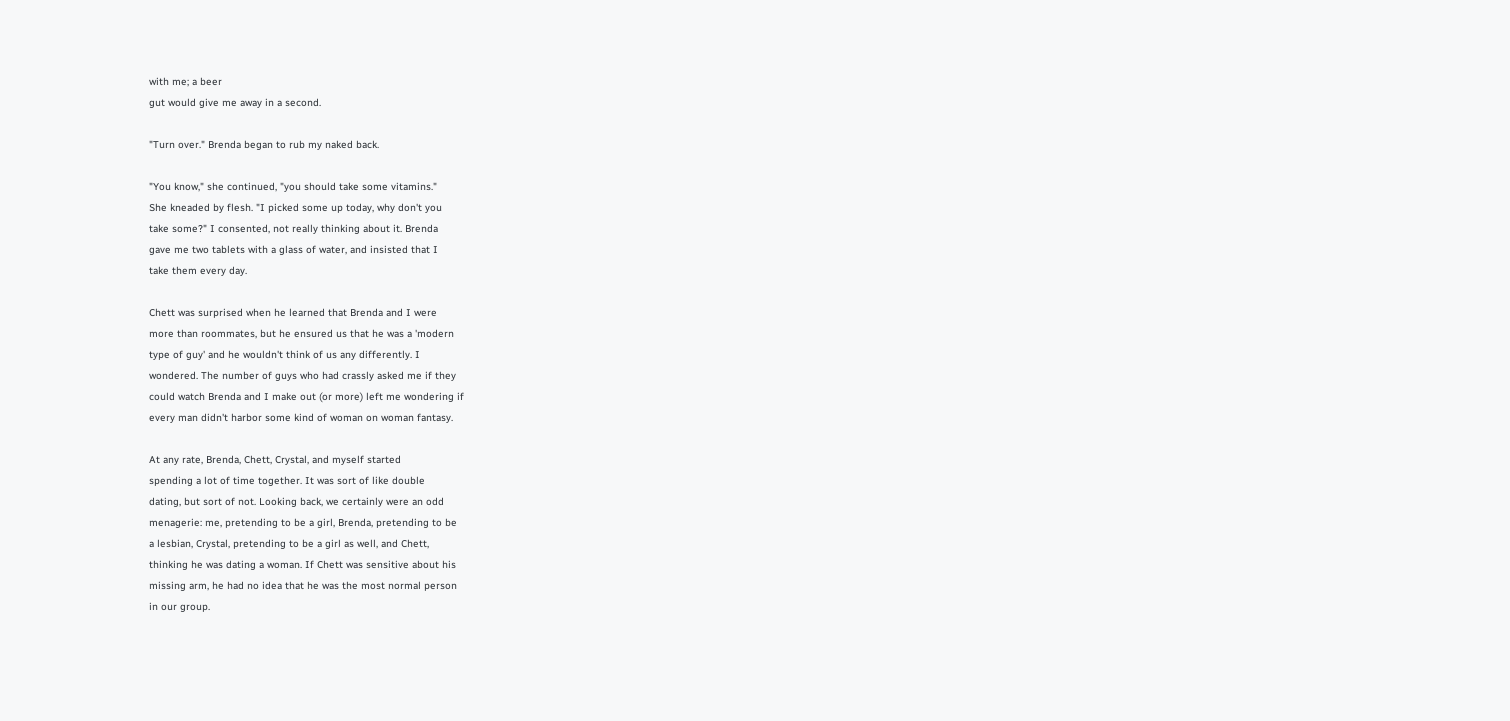with me; a beer
gut would give me away in a second.

"Turn over." Brenda began to rub my naked back.

"You know," she continued, "you should take some vitamins."
She kneaded by flesh. "I picked some up today, why don't you
take some?" I consented, not really thinking about it. Brenda
gave me two tablets with a glass of water, and insisted that I
take them every day.

Chett was surprised when he learned that Brenda and I were
more than roommates, but he ensured us that he was a 'modern
type of guy' and he wouldn't think of us any differently. I
wondered. The number of guys who had crassly asked me if they
could watch Brenda and I make out (or more) left me wondering if
every man didn't harbor some kind of woman on woman fantasy.

At any rate, Brenda, Chett, Crystal, and myself started
spending a lot of time together. It was sort of like double
dating, but sort of not. Looking back, we certainly were an odd
menagerie: me, pretending to be a girl, Brenda, pretending to be
a lesbian, Crystal, pretending to be a girl as well, and Chett,
thinking he was dating a woman. If Chett was sensitive about his
missing arm, he had no idea that he was the most normal person
in our group.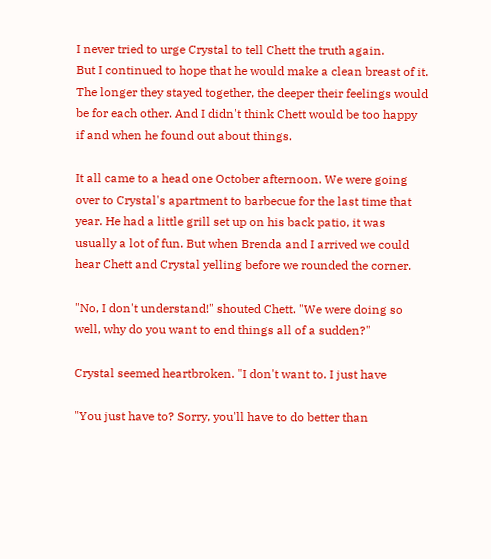I never tried to urge Crystal to tell Chett the truth again.
But I continued to hope that he would make a clean breast of it.
The longer they stayed together, the deeper their feelings would
be for each other. And I didn't think Chett would be too happy
if and when he found out about things.

It all came to a head one October afternoon. We were going
over to Crystal's apartment to barbecue for the last time that
year. He had a little grill set up on his back patio, it was
usually a lot of fun. But when Brenda and I arrived we could
hear Chett and Crystal yelling before we rounded the corner.

"No, I don't understand!" shouted Chett. "We were doing so
well, why do you want to end things all of a sudden?"

Crystal seemed heartbroken. "I don't want to. I just have

"You just have to? Sorry, you'll have to do better than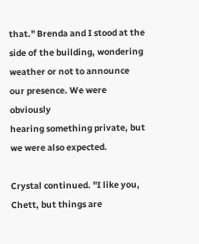that." Brenda and I stood at the side of the building, wondering
weather or not to announce our presence. We were obviously
hearing something private, but we were also expected.

Crystal continued. "I like you, Chett, but things are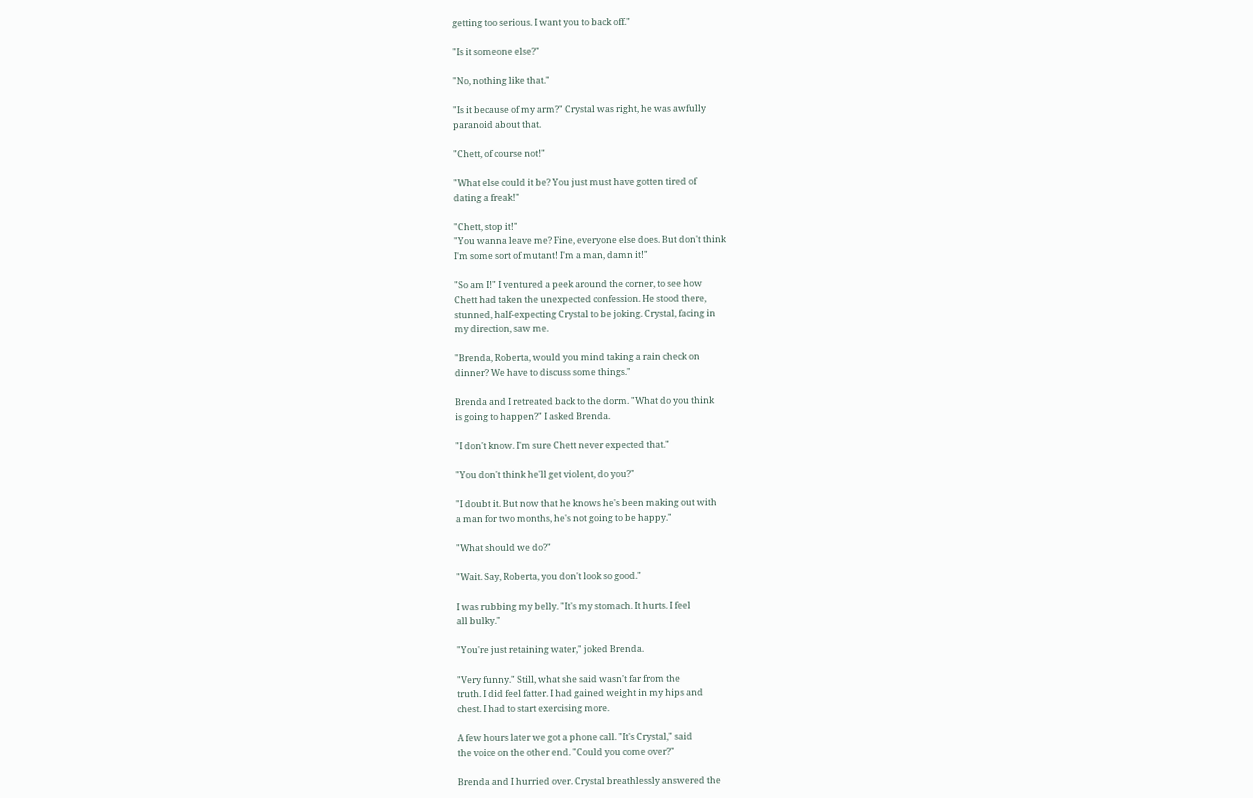getting too serious. I want you to back off."

"Is it someone else?"

"No, nothing like that."

"Is it because of my arm?" Crystal was right, he was awfully
paranoid about that.

"Chett, of course not!"

"What else could it be? You just must have gotten tired of
dating a freak!"

"Chett, stop it!"
"You wanna leave me? Fine, everyone else does. But don't think
I'm some sort of mutant! I'm a man, damn it!"

"So am I!" I ventured a peek around the corner, to see how
Chett had taken the unexpected confession. He stood there,
stunned, half-expecting Crystal to be joking. Crystal, facing in
my direction, saw me.

"Brenda, Roberta, would you mind taking a rain check on
dinner? We have to discuss some things."

Brenda and I retreated back to the dorm. "What do you think
is going to happen?" I asked Brenda.

"I don't know. I'm sure Chett never expected that."

"You don't think he'll get violent, do you?"

"I doubt it. But now that he knows he's been making out with
a man for two months, he's not going to be happy."

"What should we do?"

"Wait. Say, Roberta, you don't look so good."

I was rubbing my belly. "It's my stomach. It hurts. I feel
all bulky."

"You're just retaining water," joked Brenda.

"Very funny." Still, what she said wasn't far from the
truth. I did feel fatter. I had gained weight in my hips and
chest. I had to start exercising more.

A few hours later we got a phone call. "It's Crystal," said
the voice on the other end. "Could you come over?"

Brenda and I hurried over. Crystal breathlessly answered the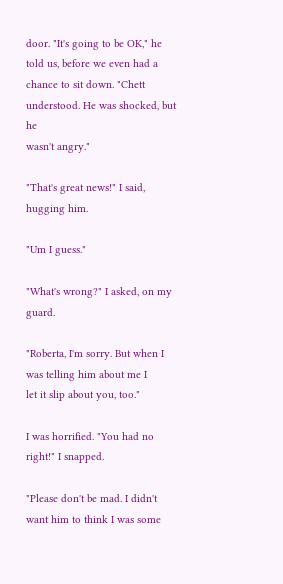door. "It's going to be OK," he told us, before we even had a
chance to sit down. "Chett understood. He was shocked, but he
wasn't angry."

"That's great news!" I said, hugging him.

"Um I guess."

"What's wrong?" I asked, on my guard.

"Roberta, I'm sorry. But when I was telling him about me I
let it slip about you, too."

I was horrified. "You had no right!" I snapped.

"Please don't be mad. I didn't want him to think I was some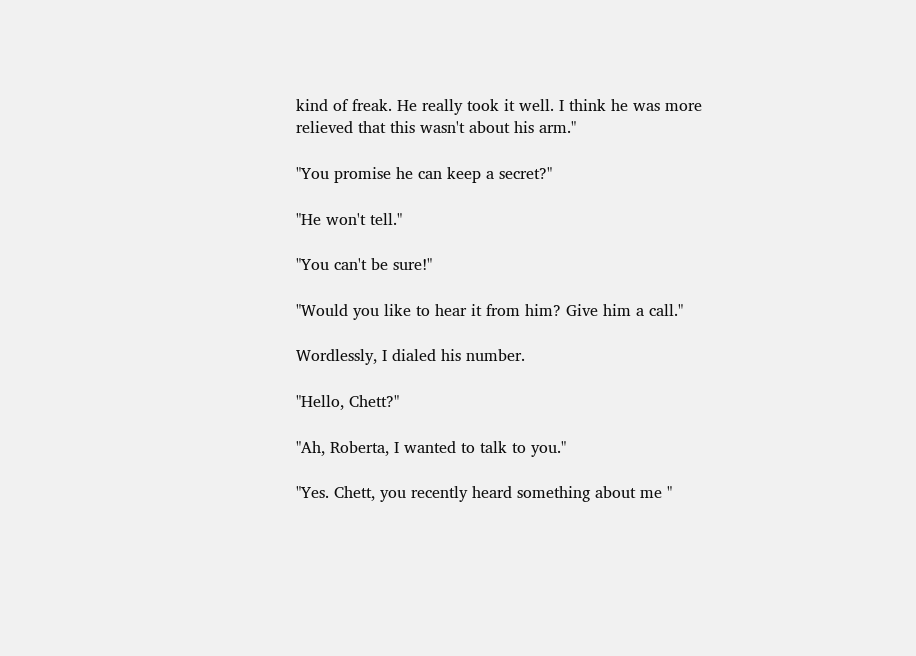kind of freak. He really took it well. I think he was more
relieved that this wasn't about his arm."

"You promise he can keep a secret?"

"He won't tell."

"You can't be sure!"

"Would you like to hear it from him? Give him a call."

Wordlessly, I dialed his number.

"Hello, Chett?"

"Ah, Roberta, I wanted to talk to you."

"Yes. Chett, you recently heard something about me "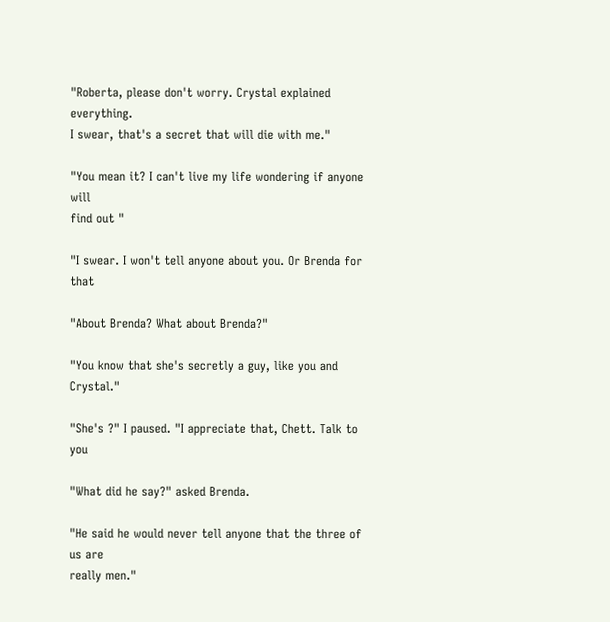"Roberta, please don't worry. Crystal explained everything.
I swear, that's a secret that will die with me."

"You mean it? I can't live my life wondering if anyone will
find out "

"I swear. I won't tell anyone about you. Or Brenda for that

"About Brenda? What about Brenda?"

"You know that she's secretly a guy, like you and Crystal."

"She's ?" I paused. "I appreciate that, Chett. Talk to you

"What did he say?" asked Brenda.

"He said he would never tell anyone that the three of us are
really men."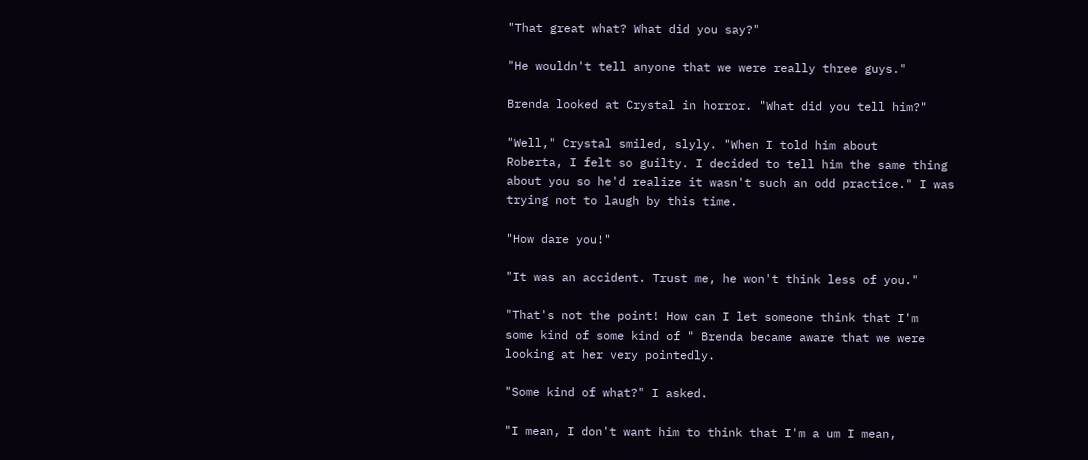"That great what? What did you say?"

"He wouldn't tell anyone that we were really three guys."

Brenda looked at Crystal in horror. "What did you tell him?"

"Well," Crystal smiled, slyly. "When I told him about
Roberta, I felt so guilty. I decided to tell him the same thing
about you so he'd realize it wasn't such an odd practice." I was
trying not to laugh by this time.

"How dare you!"

"It was an accident. Trust me, he won't think less of you."

"That's not the point! How can I let someone think that I'm
some kind of some kind of " Brenda became aware that we were
looking at her very pointedly.

"Some kind of what?" I asked.

"I mean, I don't want him to think that I'm a um I mean,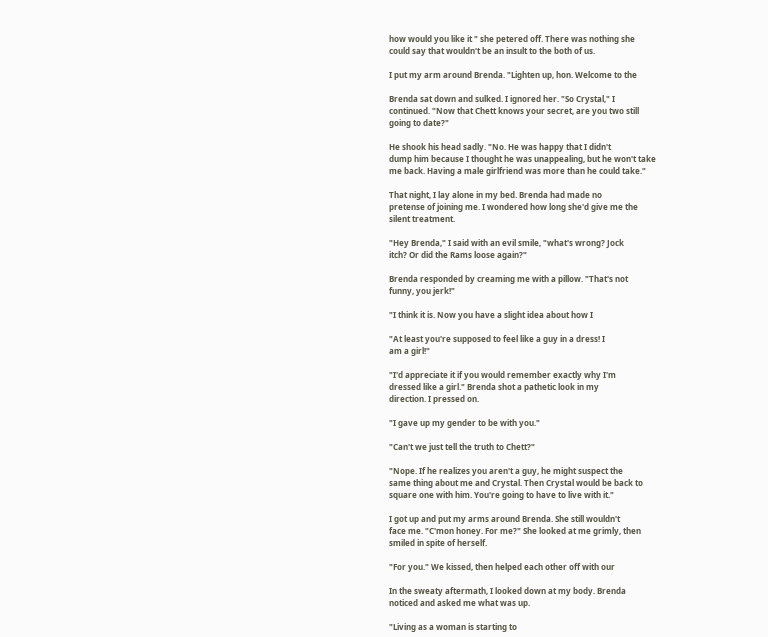how would you like it " she petered off. There was nothing she
could say that wouldn't be an insult to the both of us.

I put my arm around Brenda. "Lighten up, hon. Welcome to the

Brenda sat down and sulked. I ignored her. "So Crystal," I
continued. "Now that Chett knows your secret, are you two still
going to date?"

He shook his head sadly. "No. He was happy that I didn't
dump him because I thought he was unappealing, but he won't take
me back. Having a male girlfriend was more than he could take."

That night, I lay alone in my bed. Brenda had made no
pretense of joining me. I wondered how long she'd give me the
silent treatment.

"Hey Brenda," I said with an evil smile, "what's wrong? Jock
itch? Or did the Rams loose again?"

Brenda responded by creaming me with a pillow. "That's not
funny, you jerk!"

"I think it is. Now you have a slight idea about how I

"At least you're supposed to feel like a guy in a dress! I
am a girl!"

"I'd appreciate it if you would remember exactly why I'm
dressed like a girl." Brenda shot a pathetic look in my
direction. I pressed on.

"I gave up my gender to be with you."

"Can't we just tell the truth to Chett?"

"Nope. If he realizes you aren't a guy, he might suspect the
same thing about me and Crystal. Then Crystal would be back to
square one with him. You're going to have to live with it."

I got up and put my arms around Brenda. She still wouldn't
face me. "C'mon honey. For me?" She looked at me grimly, then
smiled in spite of herself.

"For you." We kissed, then helped each other off with our

In the sweaty aftermath, I looked down at my body. Brenda
noticed and asked me what was up.

"Living as a woman is starting to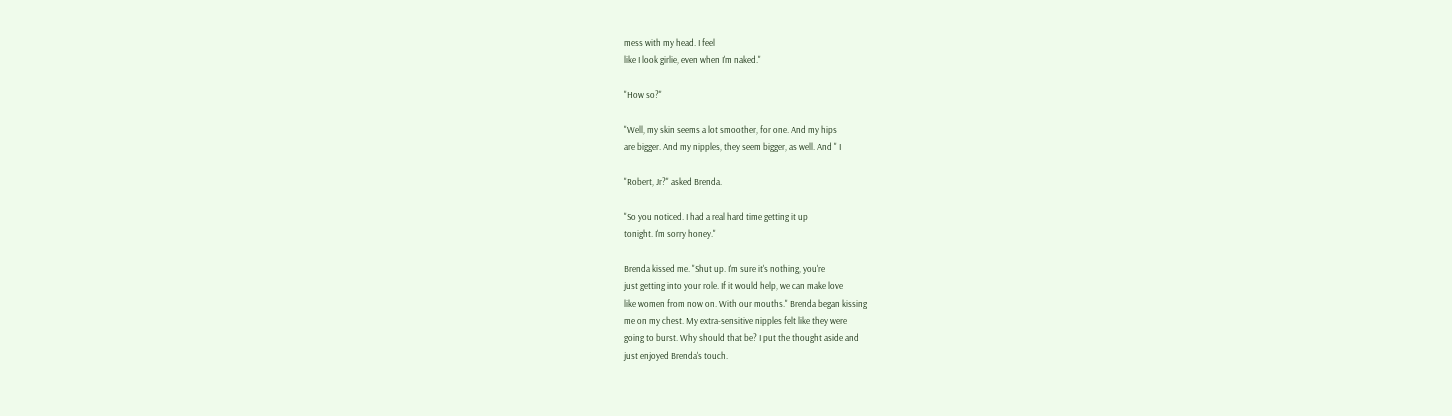mess with my head. I feel
like I look girlie, even when I'm naked."

"How so?"

"Well, my skin seems a lot smoother, for one. And my hips
are bigger. And my nipples, they seem bigger, as well. And " I

"Robert, Jr?" asked Brenda.

"So you noticed. I had a real hard time getting it up
tonight. I'm sorry honey."

Brenda kissed me. "Shut up. I'm sure it's nothing, you're
just getting into your role. If it would help, we can make love
like women from now on. With our mouths." Brenda began kissing
me on my chest. My extra-sensitive nipples felt like they were
going to burst. Why should that be? I put the thought aside and
just enjoyed Brenda's touch.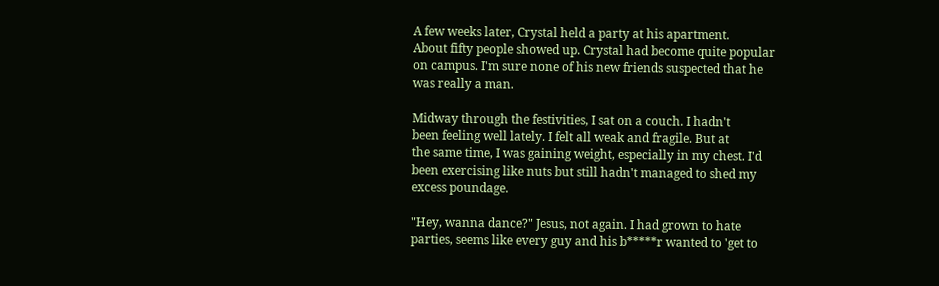A few weeks later, Crystal held a party at his apartment.
About fifty people showed up. Crystal had become quite popular
on campus. I'm sure none of his new friends suspected that he
was really a man.

Midway through the festivities, I sat on a couch. I hadn't
been feeling well lately. I felt all weak and fragile. But at
the same time, I was gaining weight, especially in my chest. I'd
been exercising like nuts but still hadn't managed to shed my
excess poundage.

"Hey, wanna dance?" Jesus, not again. I had grown to hate
parties, seems like every guy and his b*****r wanted to 'get to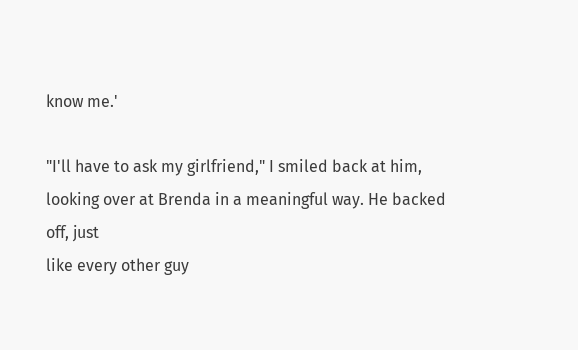know me.'

"I'll have to ask my girlfriend," I smiled back at him,
looking over at Brenda in a meaningful way. He backed off, just
like every other guy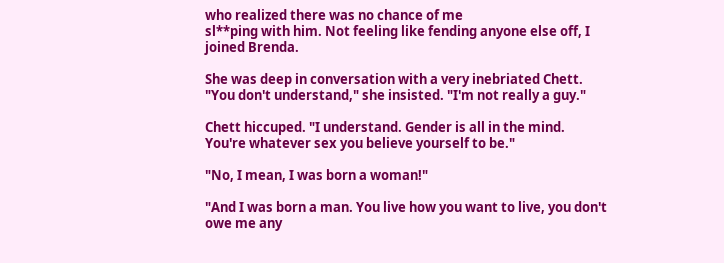who realized there was no chance of me
sl**ping with him. Not feeling like fending anyone else off, I
joined Brenda.

She was deep in conversation with a very inebriated Chett.
"You don't understand," she insisted. "I'm not really a guy."

Chett hiccuped. "I understand. Gender is all in the mind.
You're whatever sex you believe yourself to be."

"No, I mean, I was born a woman!"

"And I was born a man. You live how you want to live, you don't
owe me any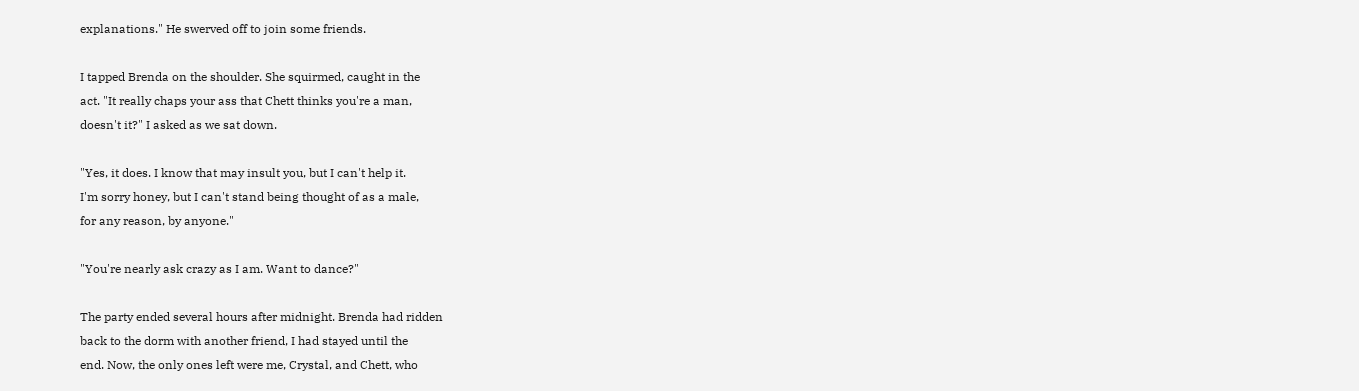explanations." He swerved off to join some friends.

I tapped Brenda on the shoulder. She squirmed, caught in the
act. "It really chaps your ass that Chett thinks you're a man,
doesn't it?" I asked as we sat down.

"Yes, it does. I know that may insult you, but I can't help it.
I'm sorry honey, but I can't stand being thought of as a male,
for any reason, by anyone."

"You're nearly ask crazy as I am. Want to dance?"

The party ended several hours after midnight. Brenda had ridden
back to the dorm with another friend, I had stayed until the
end. Now, the only ones left were me, Crystal, and Chett, who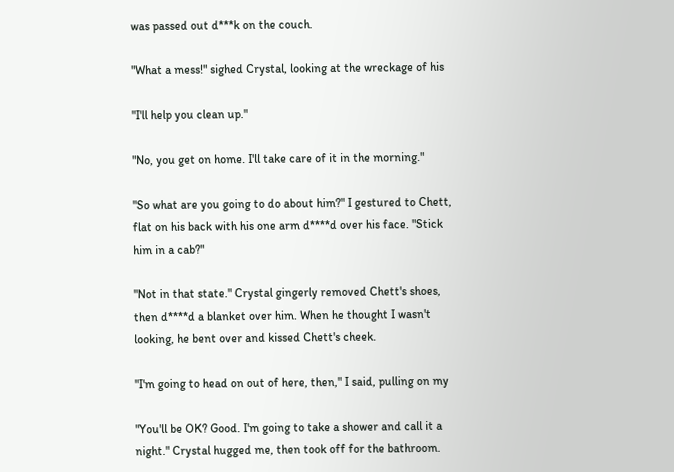was passed out d***k on the couch.

"What a mess!" sighed Crystal, looking at the wreckage of his

"I'll help you clean up."

"No, you get on home. I'll take care of it in the morning."

"So what are you going to do about him?" I gestured to Chett,
flat on his back with his one arm d****d over his face. "Stick
him in a cab?"

"Not in that state." Crystal gingerly removed Chett's shoes,
then d****d a blanket over him. When he thought I wasn't
looking, he bent over and kissed Chett's cheek.

"I'm going to head on out of here, then," I said, pulling on my

"You'll be OK? Good. I'm going to take a shower and call it a
night." Crystal hugged me, then took off for the bathroom.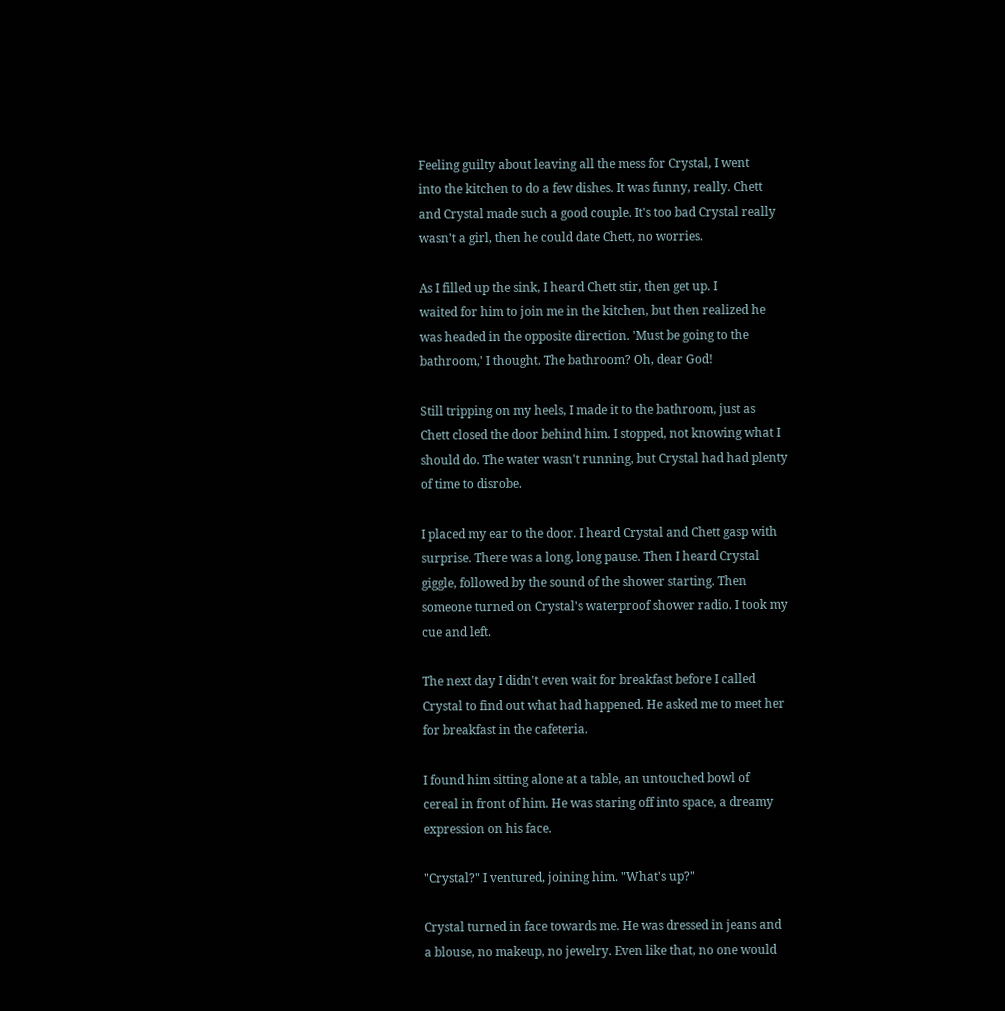Feeling guilty about leaving all the mess for Crystal, I went
into the kitchen to do a few dishes. It was funny, really. Chett
and Crystal made such a good couple. It's too bad Crystal really
wasn't a girl, then he could date Chett, no worries.

As I filled up the sink, I heard Chett stir, then get up. I
waited for him to join me in the kitchen, but then realized he
was headed in the opposite direction. 'Must be going to the
bathroom,' I thought. The bathroom? Oh, dear God!

Still tripping on my heels, I made it to the bathroom, just as
Chett closed the door behind him. I stopped, not knowing what I
should do. The water wasn't running, but Crystal had had plenty
of time to disrobe.

I placed my ear to the door. I heard Crystal and Chett gasp with
surprise. There was a long, long pause. Then I heard Crystal
giggle, followed by the sound of the shower starting. Then
someone turned on Crystal's waterproof shower radio. I took my
cue and left.

The next day I didn't even wait for breakfast before I called
Crystal to find out what had happened. He asked me to meet her
for breakfast in the cafeteria.

I found him sitting alone at a table, an untouched bowl of
cereal in front of him. He was staring off into space, a dreamy
expression on his face.

"Crystal?" I ventured, joining him. "What's up?"

Crystal turned in face towards me. He was dressed in jeans and
a blouse, no makeup, no jewelry. Even like that, no one would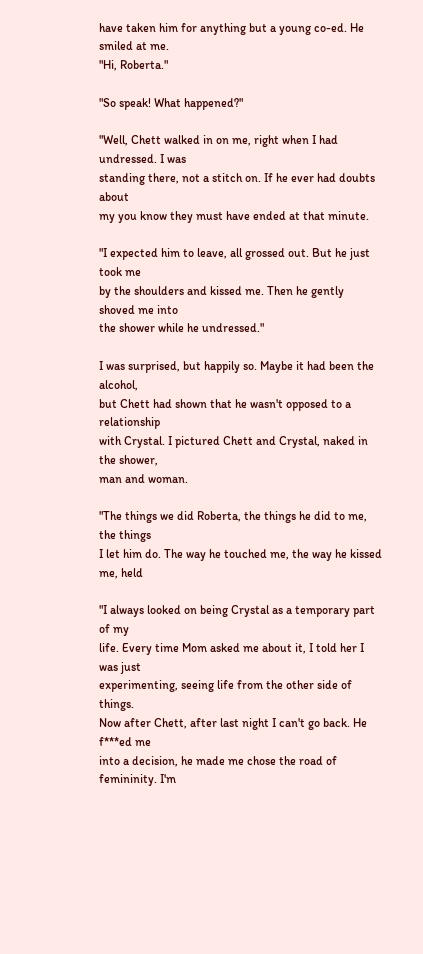have taken him for anything but a young co-ed. He smiled at me.
"Hi, Roberta."

"So speak! What happened?"

"Well, Chett walked in on me, right when I had undressed. I was
standing there, not a stitch on. If he ever had doubts about
my you know they must have ended at that minute.

"I expected him to leave, all grossed out. But he just took me
by the shoulders and kissed me. Then he gently shoved me into
the shower while he undressed."

I was surprised, but happily so. Maybe it had been the alcohol,
but Chett had shown that he wasn't opposed to a relationship
with Crystal. I pictured Chett and Crystal, naked in the shower,
man and woman.

"The things we did Roberta, the things he did to me, the things
I let him do. The way he touched me, the way he kissed me, held

"I always looked on being Crystal as a temporary part of my
life. Every time Mom asked me about it, I told her I was just
experimenting, seeing life from the other side of things.
Now after Chett, after last night I can't go back. He f***ed me
into a decision, he made me chose the road of femininity. I'm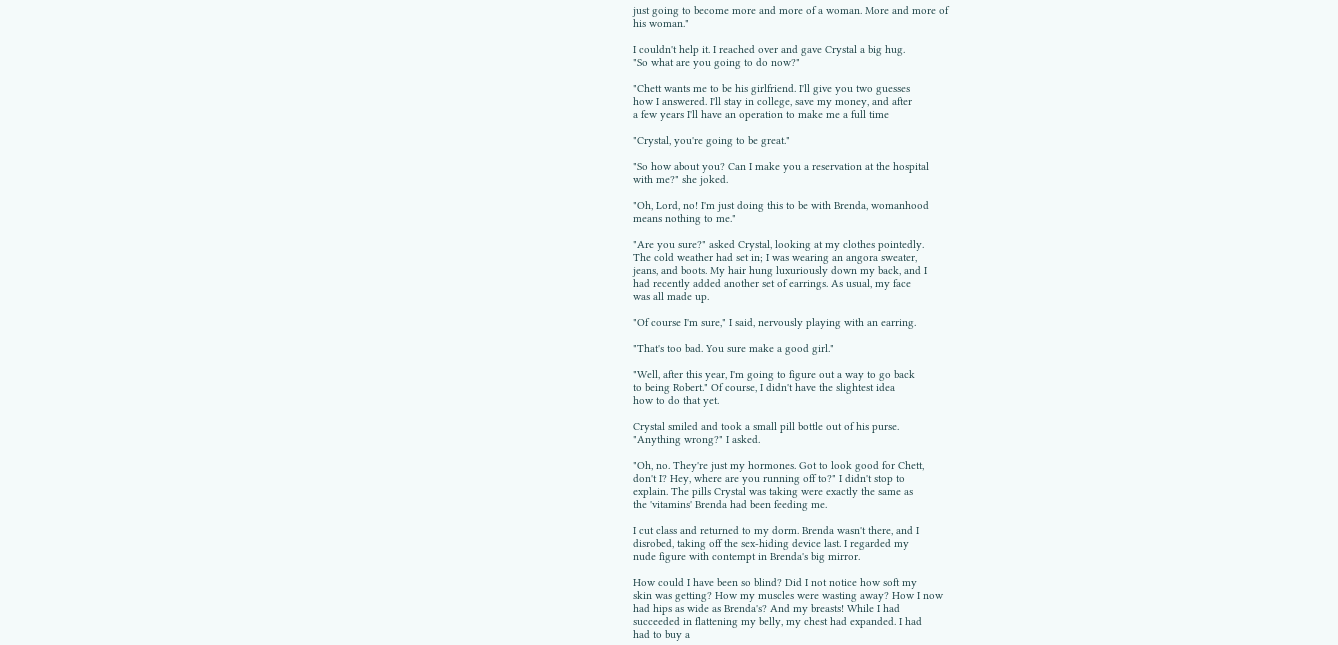just going to become more and more of a woman. More and more of
his woman."

I couldn't help it. I reached over and gave Crystal a big hug.
"So what are you going to do now?"

"Chett wants me to be his girlfriend. I'll give you two guesses
how I answered. I'll stay in college, save my money, and after
a few years I'll have an operation to make me a full time

"Crystal, you're going to be great."

"So how about you? Can I make you a reservation at the hospital
with me?" she joked.

"Oh, Lord, no! I'm just doing this to be with Brenda, womanhood
means nothing to me."

"Are you sure?" asked Crystal, looking at my clothes pointedly.
The cold weather had set in; I was wearing an angora sweater,
jeans, and boots. My hair hung luxuriously down my back, and I
had recently added another set of earrings. As usual, my face
was all made up.

"Of course I'm sure," I said, nervously playing with an earring.

"That's too bad. You sure make a good girl."

"Well, after this year, I'm going to figure out a way to go back
to being Robert." Of course, I didn't have the slightest idea
how to do that yet.

Crystal smiled and took a small pill bottle out of his purse.
"Anything wrong?" I asked.

"Oh, no. They're just my hormones. Got to look good for Chett,
don't I? Hey, where are you running off to?" I didn't stop to
explain. The pills Crystal was taking were exactly the same as
the 'vitamins' Brenda had been feeding me.

I cut class and returned to my dorm. Brenda wasn't there, and I
disrobed, taking off the sex-hiding device last. I regarded my
nude figure with contempt in Brenda's big mirror.

How could I have been so blind? Did I not notice how soft my
skin was getting? How my muscles were wasting away? How I now
had hips as wide as Brenda's? And my breasts! While I had
succeeded in flattening my belly, my chest had expanded. I had
had to buy a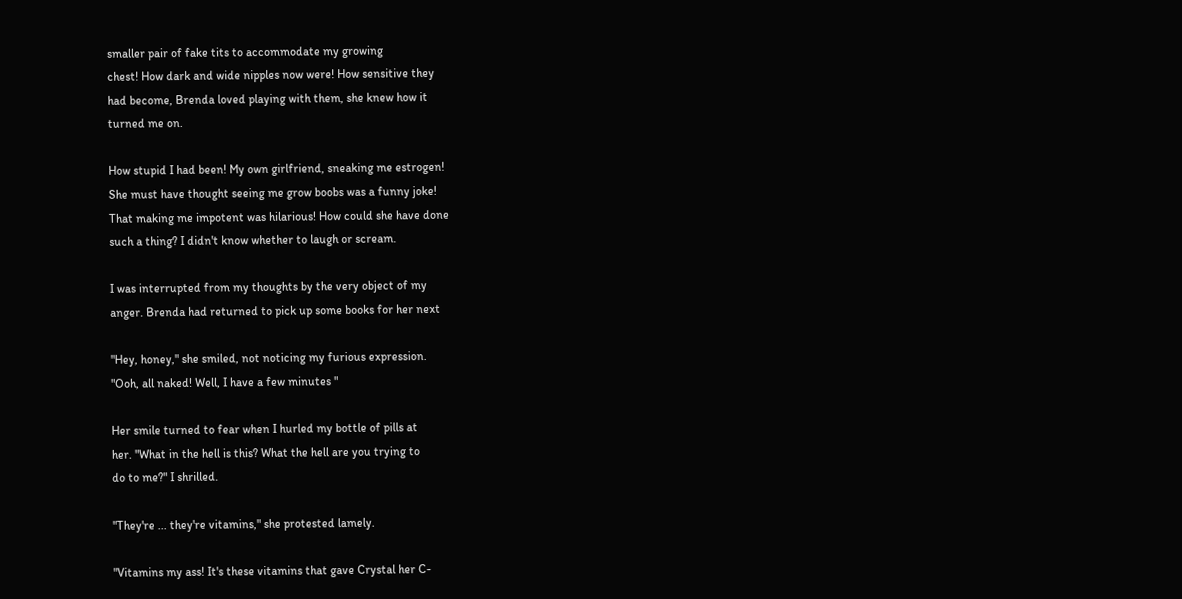smaller pair of fake tits to accommodate my growing
chest! How dark and wide nipples now were! How sensitive they
had become, Brenda loved playing with them, she knew how it
turned me on.

How stupid I had been! My own girlfriend, sneaking me estrogen!
She must have thought seeing me grow boobs was a funny joke!
That making me impotent was hilarious! How could she have done
such a thing? I didn't know whether to laugh or scream.

I was interrupted from my thoughts by the very object of my
anger. Brenda had returned to pick up some books for her next

"Hey, honey," she smiled, not noticing my furious expression.
"Ooh, all naked! Well, I have a few minutes "

Her smile turned to fear when I hurled my bottle of pills at
her. "What in the hell is this? What the hell are you trying to
do to me?" I shrilled.

"They're ... they're vitamins," she protested lamely.

"Vitamins my ass! It's these vitamins that gave Crystal her C-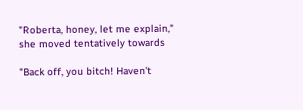"Roberta, honey, let me explain," she moved tentatively towards

"Back off, you bitch! Haven't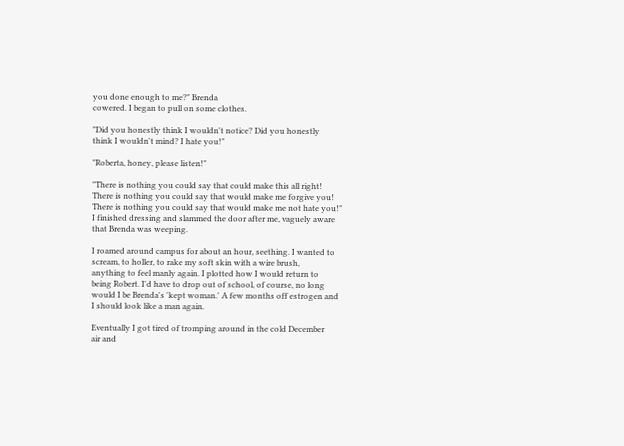you done enough to me?" Brenda
cowered. I began to pull on some clothes.

"Did you honestly think I wouldn't notice? Did you honestly
think I wouldn't mind? I hate you!"

"Roberta, honey, please listen!"

"There is nothing you could say that could make this all right!
There is nothing you could say that would make me forgive you!
There is nothing you could say that would make me not hate you!"
I finished dressing and slammed the door after me, vaguely aware
that Brenda was weeping.

I roamed around campus for about an hour, seething. I wanted to
scream, to holler, to rake my soft skin with a wire brush,
anything to feel manly again. I plotted how I would return to
being Robert. I'd have to drop out of school, of course, no long
would I be Brenda's 'kept woman.' A few months off estrogen and
I should look like a man again.

Eventually I got tired of tromping around in the cold December
air and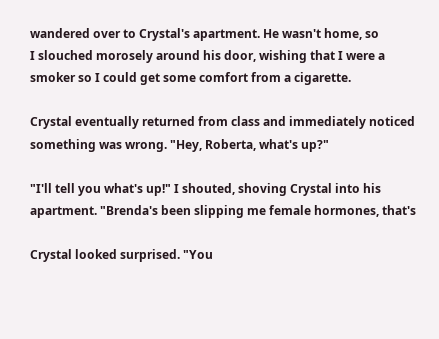wandered over to Crystal's apartment. He wasn't home, so
I slouched morosely around his door, wishing that I were a
smoker so I could get some comfort from a cigarette.

Crystal eventually returned from class and immediately noticed
something was wrong. "Hey, Roberta, what's up?"

"I'll tell you what's up!" I shouted, shoving Crystal into his
apartment. "Brenda's been slipping me female hormones, that's

Crystal looked surprised. "You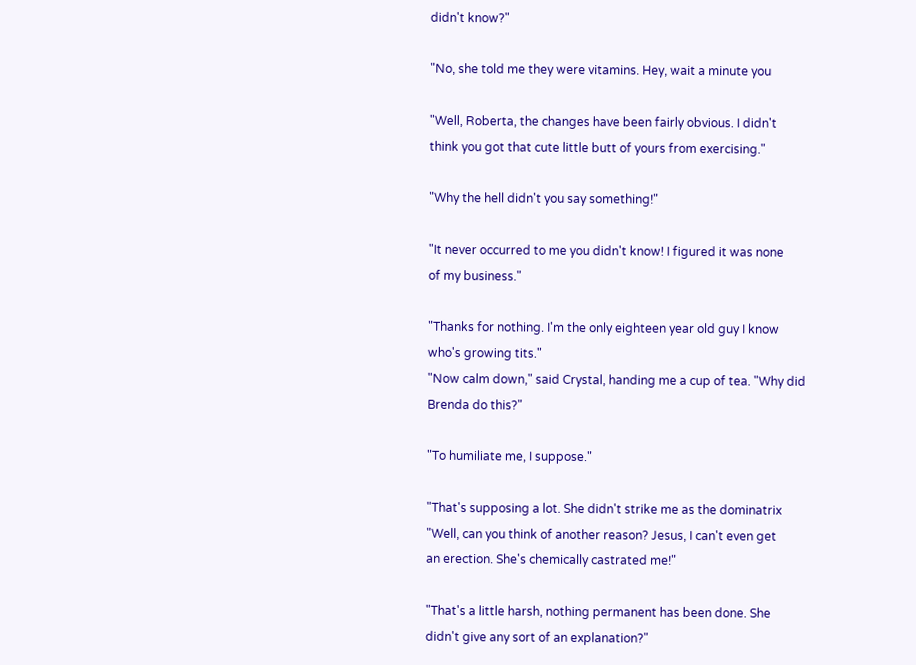didn't know?"

"No, she told me they were vitamins. Hey, wait a minute you

"Well, Roberta, the changes have been fairly obvious. I didn't
think you got that cute little butt of yours from exercising."

"Why the hell didn't you say something!"

"It never occurred to me you didn't know! I figured it was none
of my business."

"Thanks for nothing. I'm the only eighteen year old guy I know
who's growing tits."
"Now calm down," said Crystal, handing me a cup of tea. "Why did
Brenda do this?"

"To humiliate me, I suppose."

"That's supposing a lot. She didn't strike me as the dominatrix
"Well, can you think of another reason? Jesus, I can't even get
an erection. She's chemically castrated me!"

"That's a little harsh, nothing permanent has been done. She
didn't give any sort of an explanation?"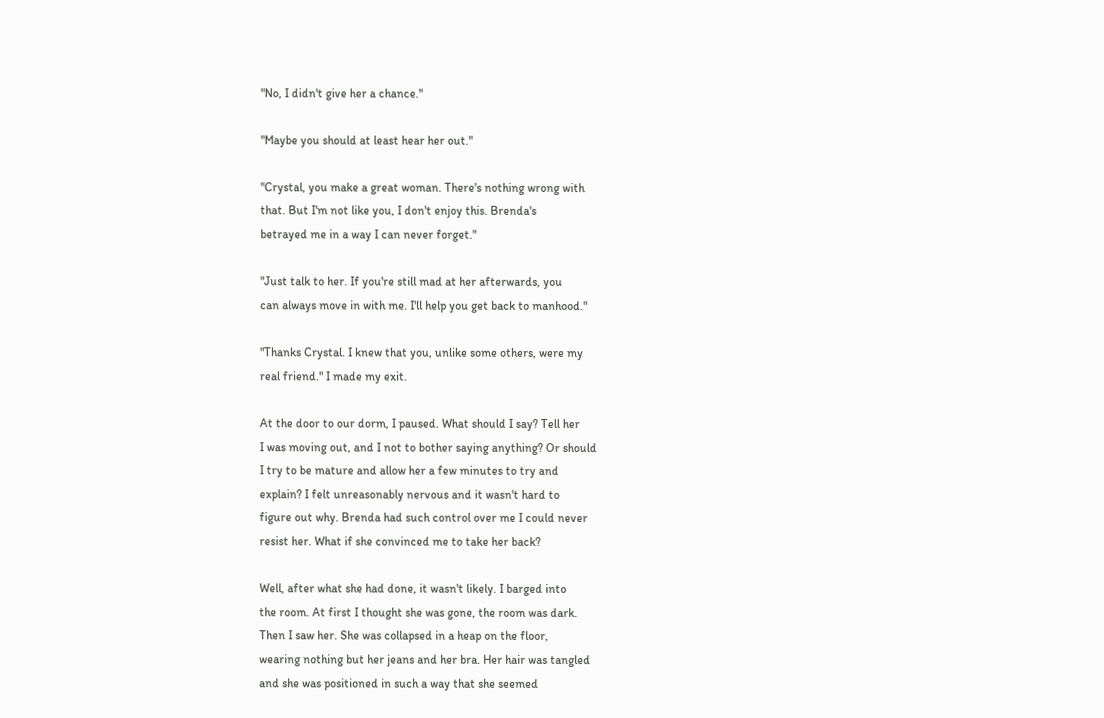"No, I didn't give her a chance."

"Maybe you should at least hear her out."

"Crystal, you make a great woman. There's nothing wrong with
that. But I'm not like you, I don't enjoy this. Brenda's
betrayed me in a way I can never forget."

"Just talk to her. If you're still mad at her afterwards, you
can always move in with me. I'll help you get back to manhood."

"Thanks Crystal. I knew that you, unlike some others, were my
real friend." I made my exit.

At the door to our dorm, I paused. What should I say? Tell her
I was moving out, and I not to bother saying anything? Or should
I try to be mature and allow her a few minutes to try and
explain? I felt unreasonably nervous and it wasn't hard to
figure out why. Brenda had such control over me I could never
resist her. What if she convinced me to take her back?

Well, after what she had done, it wasn't likely. I barged into
the room. At first I thought she was gone, the room was dark.
Then I saw her. She was collapsed in a heap on the floor,
wearing nothing but her jeans and her bra. Her hair was tangled
and she was positioned in such a way that she seemed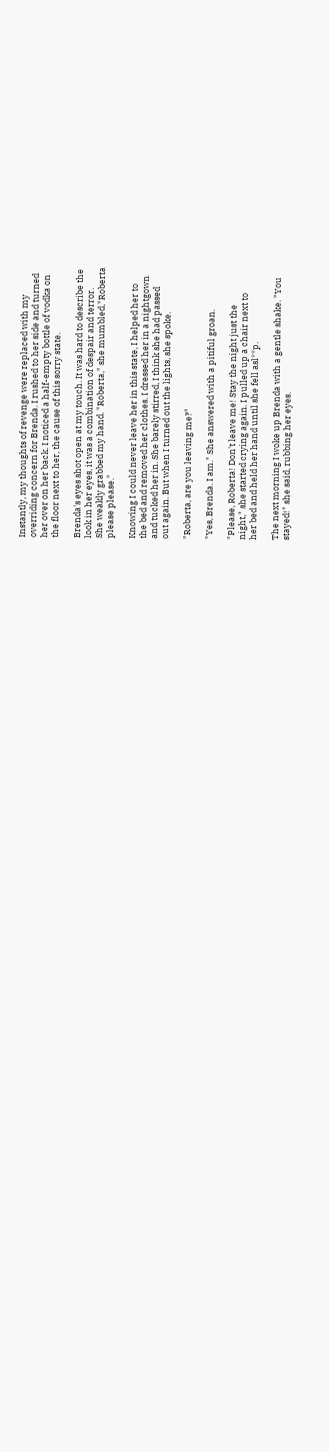Instantly, my thoughts of revenge were replaced with my
overriding concern for Brenda. I rushed to her side and turned
her over on her back. I noticed a half-empty bottle of vodka on
the floor next to her, the cause of this sorry state.

Brenda's eyes shot open at my touch. It was hard to describe the
look in her eyes, it was a combination of despair and terror.
She weakly grabbed my hand. "Roberta," she mumbled,"Roberta
please please."

Knowing I could never leave her in this state, I helped her to
the bed and removed her clothes. I dressed her in a nightgown
and tucked her in. She barely stirred, I think she had passed
out again. But when I turned out the lights, she spoke.

"Roberta, are you leaving me?"

"Yes, Brenda. I am." She answered with a pitiful groan.

"Please, Roberta! Don't leave me! Stay the night just the
night," she started crying again. I pulled up a chair next to
her bed and held her hand until she fell asl**p.

The next morning I woke up Brenda with a gentle shake. "You
stayed!" she said, rubbing her eyes.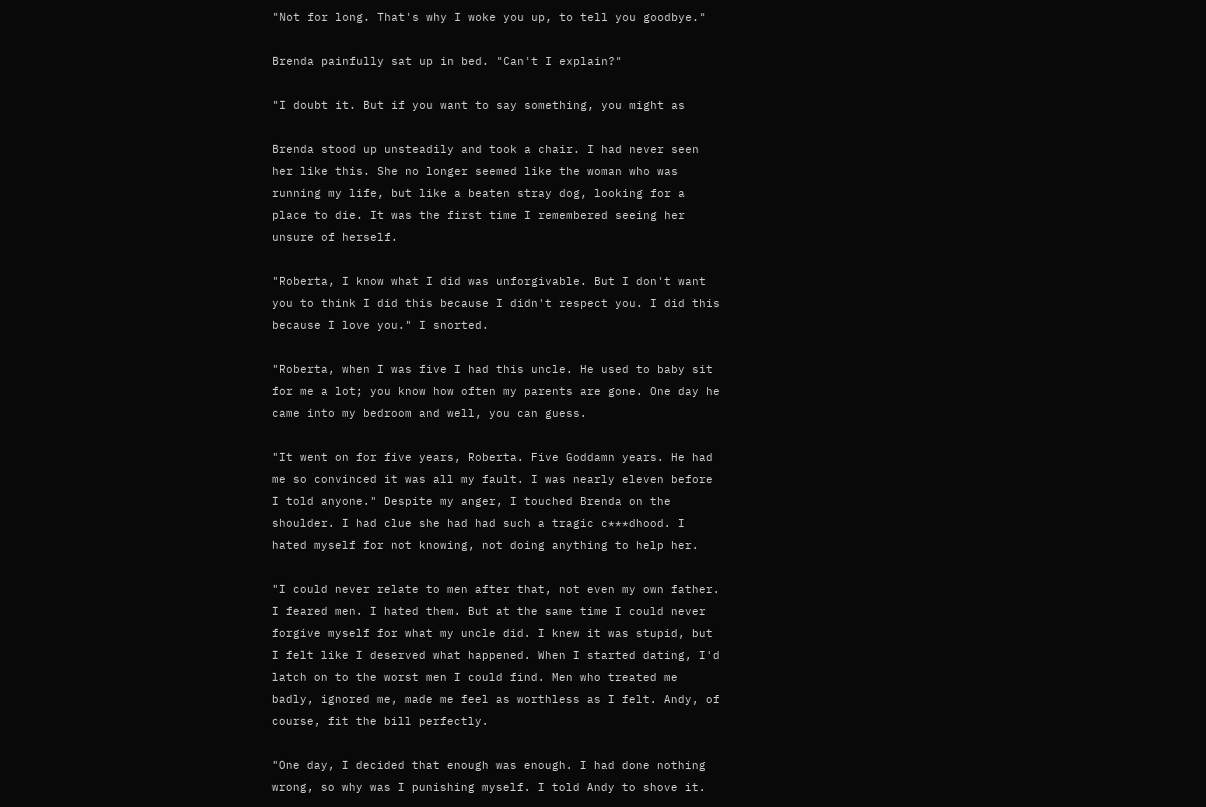"Not for long. That's why I woke you up, to tell you goodbye."

Brenda painfully sat up in bed. "Can't I explain?"

"I doubt it. But if you want to say something, you might as

Brenda stood up unsteadily and took a chair. I had never seen
her like this. She no longer seemed like the woman who was
running my life, but like a beaten stray dog, looking for a
place to die. It was the first time I remembered seeing her
unsure of herself.

"Roberta, I know what I did was unforgivable. But I don't want
you to think I did this because I didn't respect you. I did this
because I love you." I snorted.

"Roberta, when I was five I had this uncle. He used to baby sit
for me a lot; you know how often my parents are gone. One day he
came into my bedroom and well, you can guess.

"It went on for five years, Roberta. Five Goddamn years. He had
me so convinced it was all my fault. I was nearly eleven before
I told anyone." Despite my anger, I touched Brenda on the
shoulder. I had clue she had had such a tragic c***dhood. I
hated myself for not knowing, not doing anything to help her.

"I could never relate to men after that, not even my own father.
I feared men. I hated them. But at the same time I could never
forgive myself for what my uncle did. I knew it was stupid, but
I felt like I deserved what happened. When I started dating, I'd
latch on to the worst men I could find. Men who treated me
badly, ignored me, made me feel as worthless as I felt. Andy, of
course, fit the bill perfectly.

"One day, I decided that enough was enough. I had done nothing
wrong, so why was I punishing myself. I told Andy to shove it.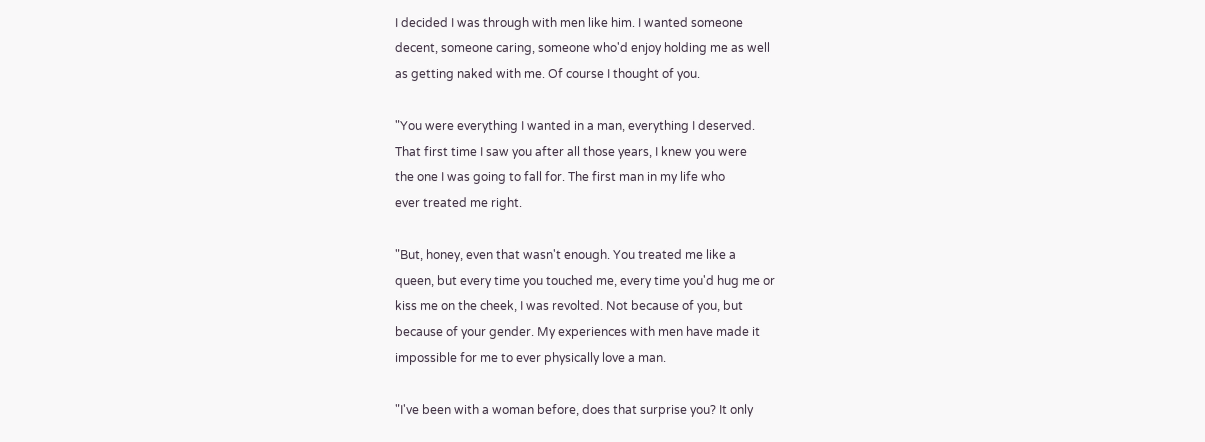I decided I was through with men like him. I wanted someone
decent, someone caring, someone who'd enjoy holding me as well
as getting naked with me. Of course I thought of you.

"You were everything I wanted in a man, everything I deserved.
That first time I saw you after all those years, I knew you were
the one I was going to fall for. The first man in my life who
ever treated me right.

"But, honey, even that wasn't enough. You treated me like a
queen, but every time you touched me, every time you'd hug me or
kiss me on the cheek, I was revolted. Not because of you, but
because of your gender. My experiences with men have made it
impossible for me to ever physically love a man.

"I've been with a woman before, does that surprise you? It only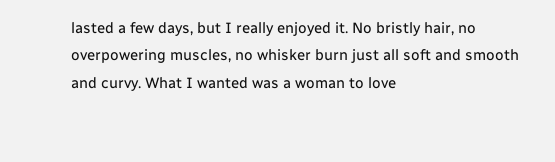lasted a few days, but I really enjoyed it. No bristly hair, no
overpowering muscles, no whisker burn just all soft and smooth
and curvy. What I wanted was a woman to love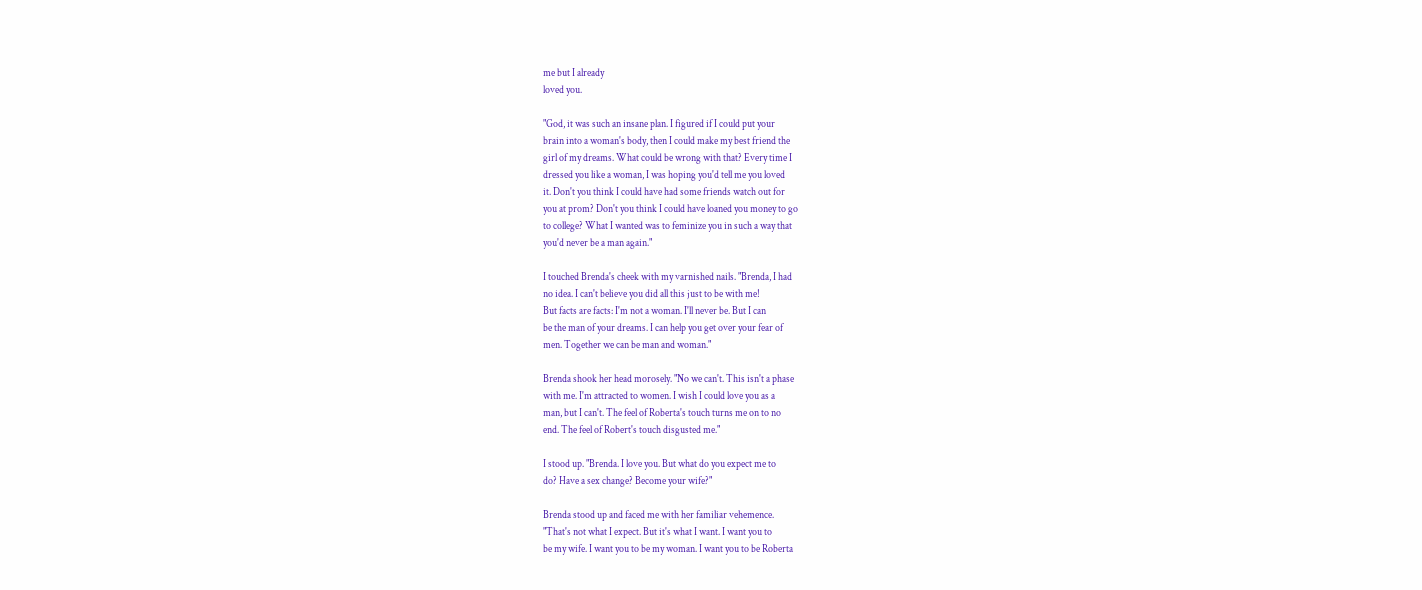me but I already
loved you.

"God, it was such an insane plan. I figured if I could put your
brain into a woman's body, then I could make my best friend the
girl of my dreams. What could be wrong with that? Every time I
dressed you like a woman, I was hoping you'd tell me you loved
it. Don't you think I could have had some friends watch out for
you at prom? Don't you think I could have loaned you money to go
to college? What I wanted was to feminize you in such a way that
you'd never be a man again."

I touched Brenda's cheek with my varnished nails. "Brenda, I had
no idea. I can't believe you did all this just to be with me!
But facts are facts: I'm not a woman. I'll never be. But I can
be the man of your dreams. I can help you get over your fear of
men. Together we can be man and woman."

Brenda shook her head morosely. "No we can't. This isn't a phase
with me. I'm attracted to women. I wish I could love you as a
man, but I can't. The feel of Roberta's touch turns me on to no
end. The feel of Robert's touch disgusted me."

I stood up. "Brenda. I love you. But what do you expect me to
do? Have a sex change? Become your wife?"

Brenda stood up and faced me with her familiar vehemence.
"That's not what I expect. But it's what I want. I want you to
be my wife. I want you to be my woman. I want you to be Roberta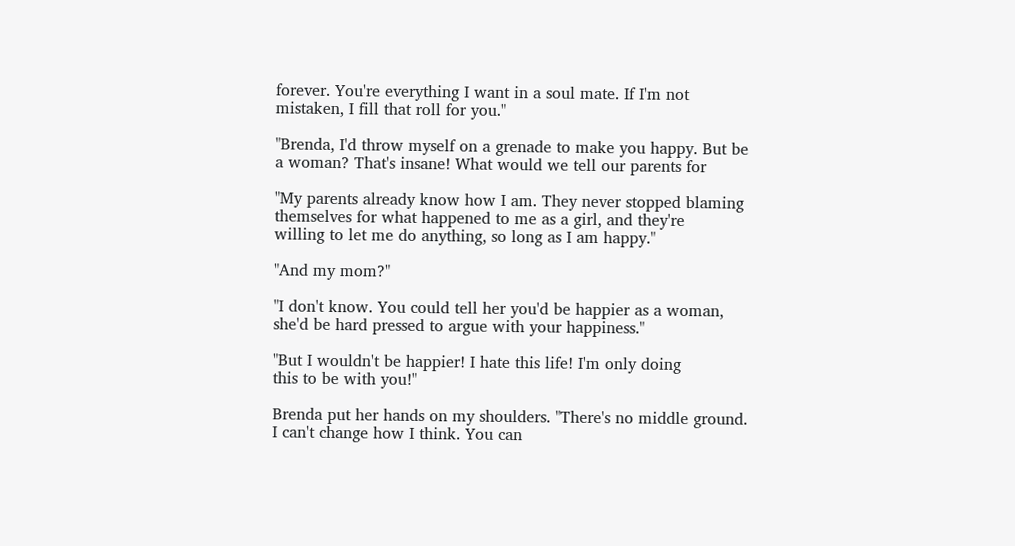forever. You're everything I want in a soul mate. If I'm not
mistaken, I fill that roll for you."

"Brenda, I'd throw myself on a grenade to make you happy. But be
a woman? That's insane! What would we tell our parents for

"My parents already know how I am. They never stopped blaming
themselves for what happened to me as a girl, and they're
willing to let me do anything, so long as I am happy."

"And my mom?"

"I don't know. You could tell her you'd be happier as a woman,
she'd be hard pressed to argue with your happiness."

"But I wouldn't be happier! I hate this life! I'm only doing
this to be with you!"

Brenda put her hands on my shoulders. "There's no middle ground.
I can't change how I think. You can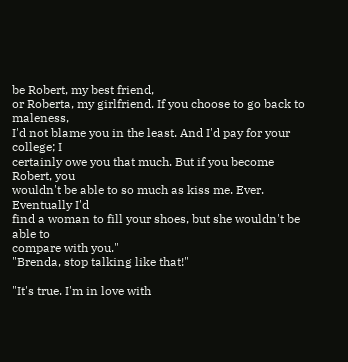be Robert, my best friend,
or Roberta, my girlfriend. If you choose to go back to maleness,
I'd not blame you in the least. And I'd pay for your college; I
certainly owe you that much. But if you become Robert, you
wouldn't be able to so much as kiss me. Ever. Eventually I'd
find a woman to fill your shoes, but she wouldn't be able to
compare with you."
"Brenda, stop talking like that!"

"It's true. I'm in love with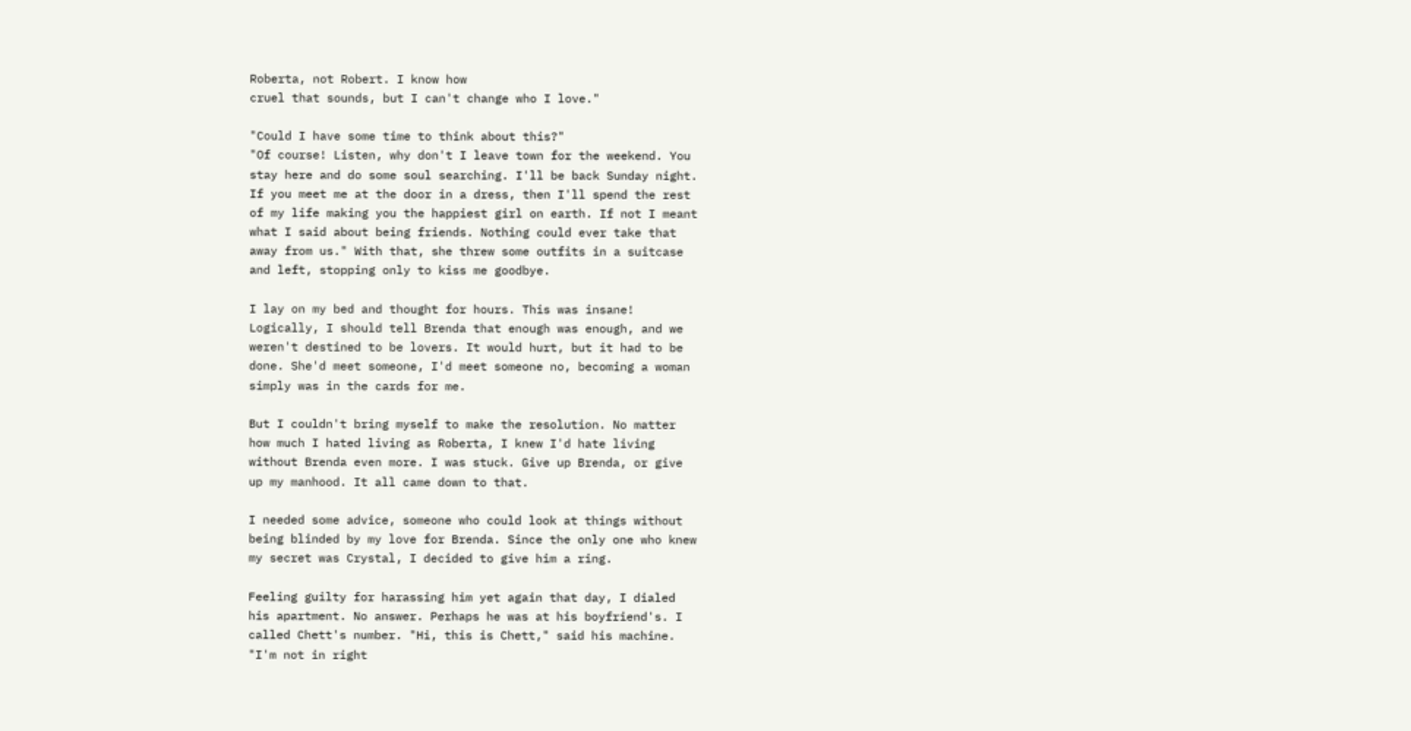Roberta, not Robert. I know how
cruel that sounds, but I can't change who I love."

"Could I have some time to think about this?"
"Of course! Listen, why don't I leave town for the weekend. You
stay here and do some soul searching. I'll be back Sunday night.
If you meet me at the door in a dress, then I'll spend the rest
of my life making you the happiest girl on earth. If not I meant
what I said about being friends. Nothing could ever take that
away from us." With that, she threw some outfits in a suitcase
and left, stopping only to kiss me goodbye.

I lay on my bed and thought for hours. This was insane!
Logically, I should tell Brenda that enough was enough, and we
weren't destined to be lovers. It would hurt, but it had to be
done. She'd meet someone, I'd meet someone no, becoming a woman
simply was in the cards for me.

But I couldn't bring myself to make the resolution. No matter
how much I hated living as Roberta, I knew I'd hate living
without Brenda even more. I was stuck. Give up Brenda, or give
up my manhood. It all came down to that.

I needed some advice, someone who could look at things without
being blinded by my love for Brenda. Since the only one who knew
my secret was Crystal, I decided to give him a ring.

Feeling guilty for harassing him yet again that day, I dialed
his apartment. No answer. Perhaps he was at his boyfriend's. I
called Chett's number. "Hi, this is Chett," said his machine.
"I'm not in right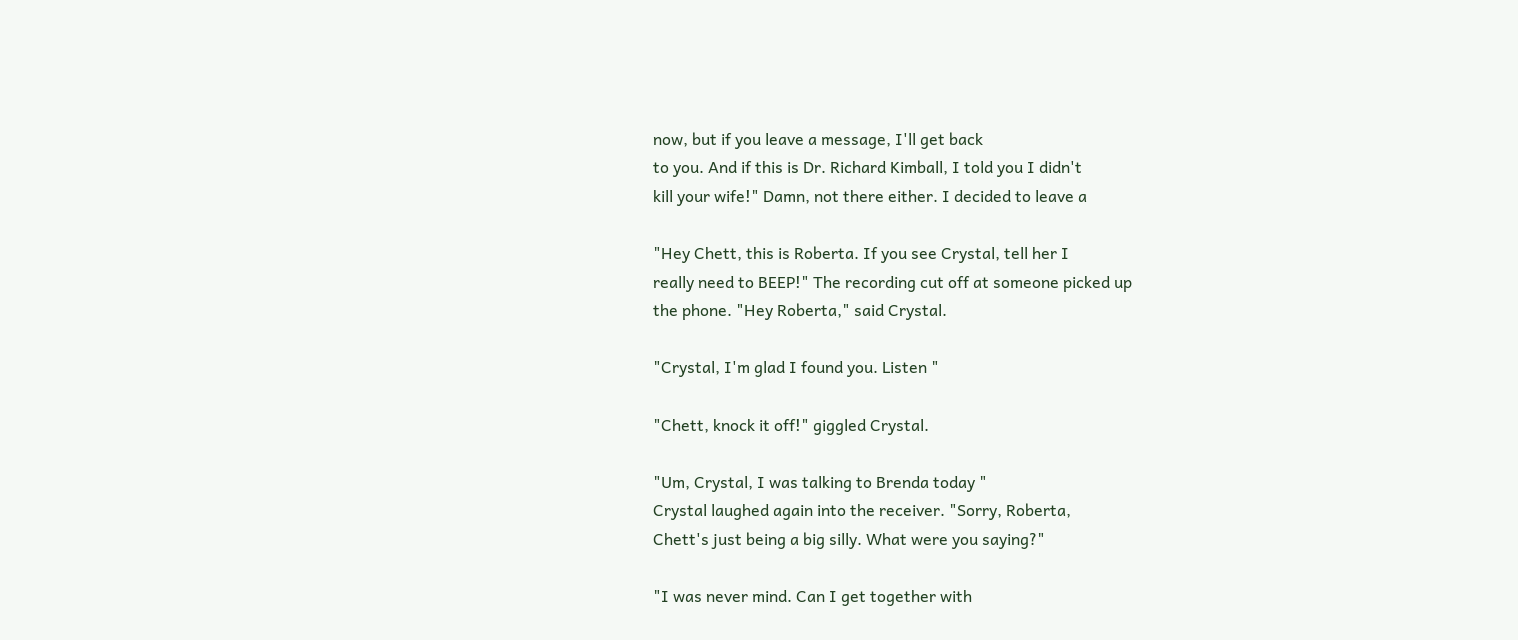now, but if you leave a message, I'll get back
to you. And if this is Dr. Richard Kimball, I told you I didn't
kill your wife!" Damn, not there either. I decided to leave a

"Hey Chett, this is Roberta. If you see Crystal, tell her I
really need to BEEP!" The recording cut off at someone picked up
the phone. "Hey Roberta," said Crystal.

"Crystal, I'm glad I found you. Listen "

"Chett, knock it off!" giggled Crystal.

"Um, Crystal, I was talking to Brenda today "
Crystal laughed again into the receiver. "Sorry, Roberta,
Chett's just being a big silly. What were you saying?"

"I was never mind. Can I get together with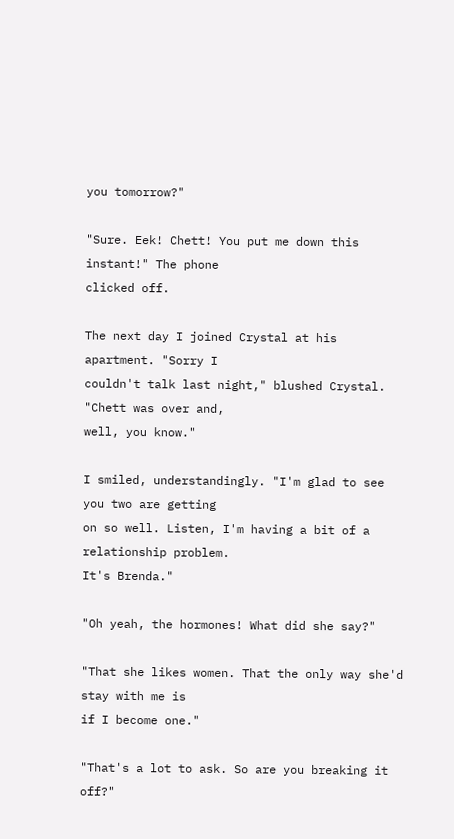you tomorrow?"

"Sure. Eek! Chett! You put me down this instant!" The phone
clicked off.

The next day I joined Crystal at his apartment. "Sorry I
couldn't talk last night," blushed Crystal. "Chett was over and,
well, you know."

I smiled, understandingly. "I'm glad to see you two are getting
on so well. Listen, I'm having a bit of a relationship problem.
It's Brenda."

"Oh yeah, the hormones! What did she say?"

"That she likes women. That the only way she'd stay with me is
if I become one."

"That's a lot to ask. So are you breaking it off?"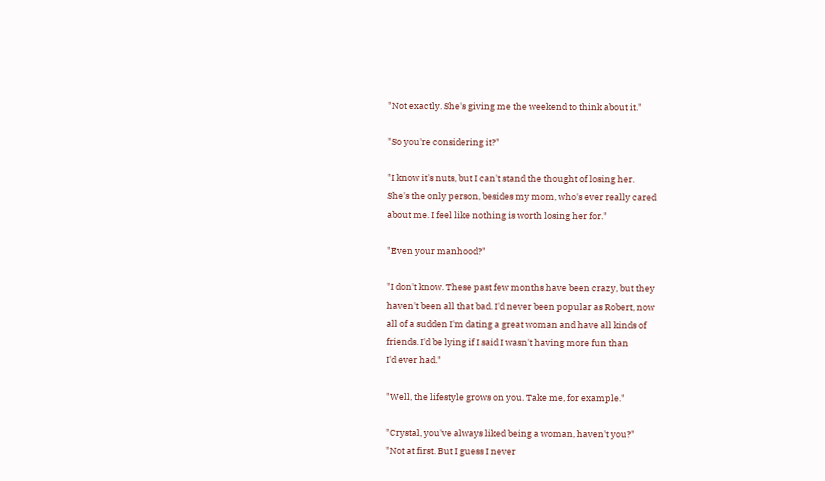"Not exactly. She's giving me the weekend to think about it."

"So you're considering it?"

"I know it's nuts, but I can't stand the thought of losing her.
She's the only person, besides my mom, who's ever really cared
about me. I feel like nothing is worth losing her for."

"Even your manhood?"

"I don't know. These past few months have been crazy, but they
haven't been all that bad. I'd never been popular as Robert, now
all of a sudden I'm dating a great woman and have all kinds of
friends. I'd be lying if I said I wasn't having more fun than
I'd ever had."

"Well, the lifestyle grows on you. Take me, for example."

"Crystal, you've always liked being a woman, haven't you?"
"Not at first. But I guess I never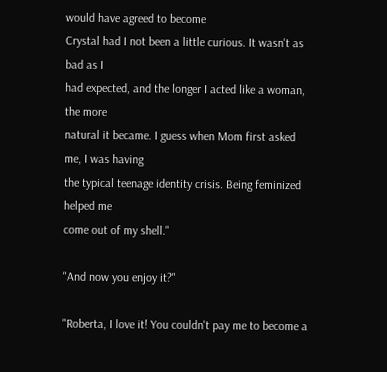would have agreed to become
Crystal had I not been a little curious. It wasn't as bad as I
had expected, and the longer I acted like a woman, the more
natural it became. I guess when Mom first asked me, I was having
the typical teenage identity crisis. Being feminized helped me
come out of my shell."

"And now you enjoy it?"

"Roberta, I love it! You couldn't pay me to become a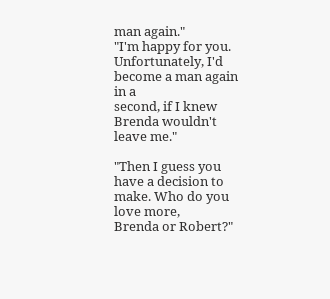man again."
"I'm happy for you. Unfortunately, I'd become a man again in a
second, if I knew Brenda wouldn't leave me."

"Then I guess you have a decision to make. Who do you love more,
Brenda or Robert?"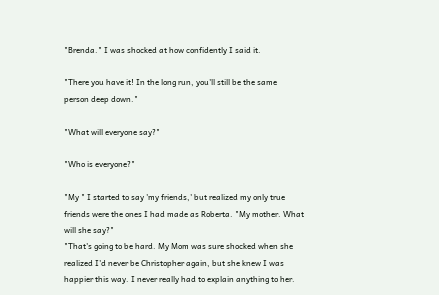"Brenda." I was shocked at how confidently I said it.

"There you have it! In the long run, you'll still be the same
person deep down."

"What will everyone say?"

"Who is everyone?"

"My " I started to say 'my friends,' but realized my only true
friends were the ones I had made as Roberta. "My mother. What
will she say?"
"That's going to be hard. My Mom was sure shocked when she
realized I'd never be Christopher again, but she knew I was
happier this way. I never really had to explain anything to her.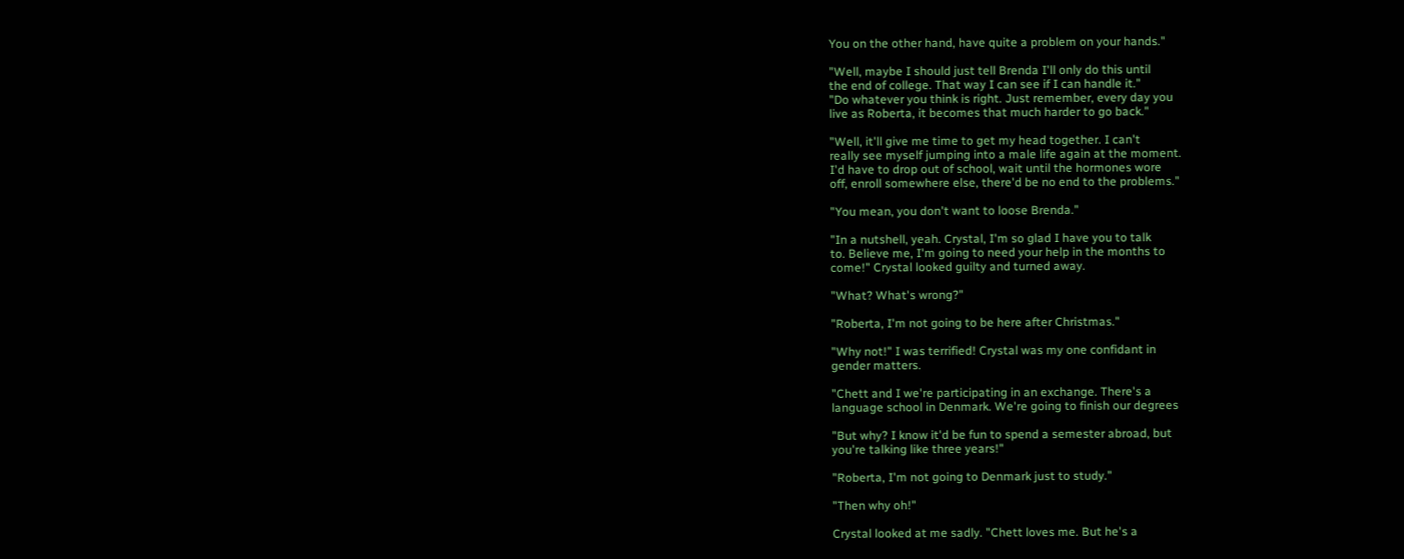You on the other hand, have quite a problem on your hands."

"Well, maybe I should just tell Brenda I'll only do this until
the end of college. That way I can see if I can handle it."
"Do whatever you think is right. Just remember, every day you
live as Roberta, it becomes that much harder to go back."

"Well, it'll give me time to get my head together. I can't
really see myself jumping into a male life again at the moment.
I'd have to drop out of school, wait until the hormones wore
off, enroll somewhere else, there'd be no end to the problems."

"You mean, you don't want to loose Brenda."

"In a nutshell, yeah. Crystal, I'm so glad I have you to talk
to. Believe me, I'm going to need your help in the months to
come!" Crystal looked guilty and turned away.

"What? What's wrong?"

"Roberta, I'm not going to be here after Christmas."

"Why not!" I was terrified! Crystal was my one confidant in
gender matters.

"Chett and I we're participating in an exchange. There's a
language school in Denmark. We're going to finish our degrees

"But why? I know it'd be fun to spend a semester abroad, but
you're talking like three years!"

"Roberta, I'm not going to Denmark just to study."

"Then why oh!"

Crystal looked at me sadly. "Chett loves me. But he's a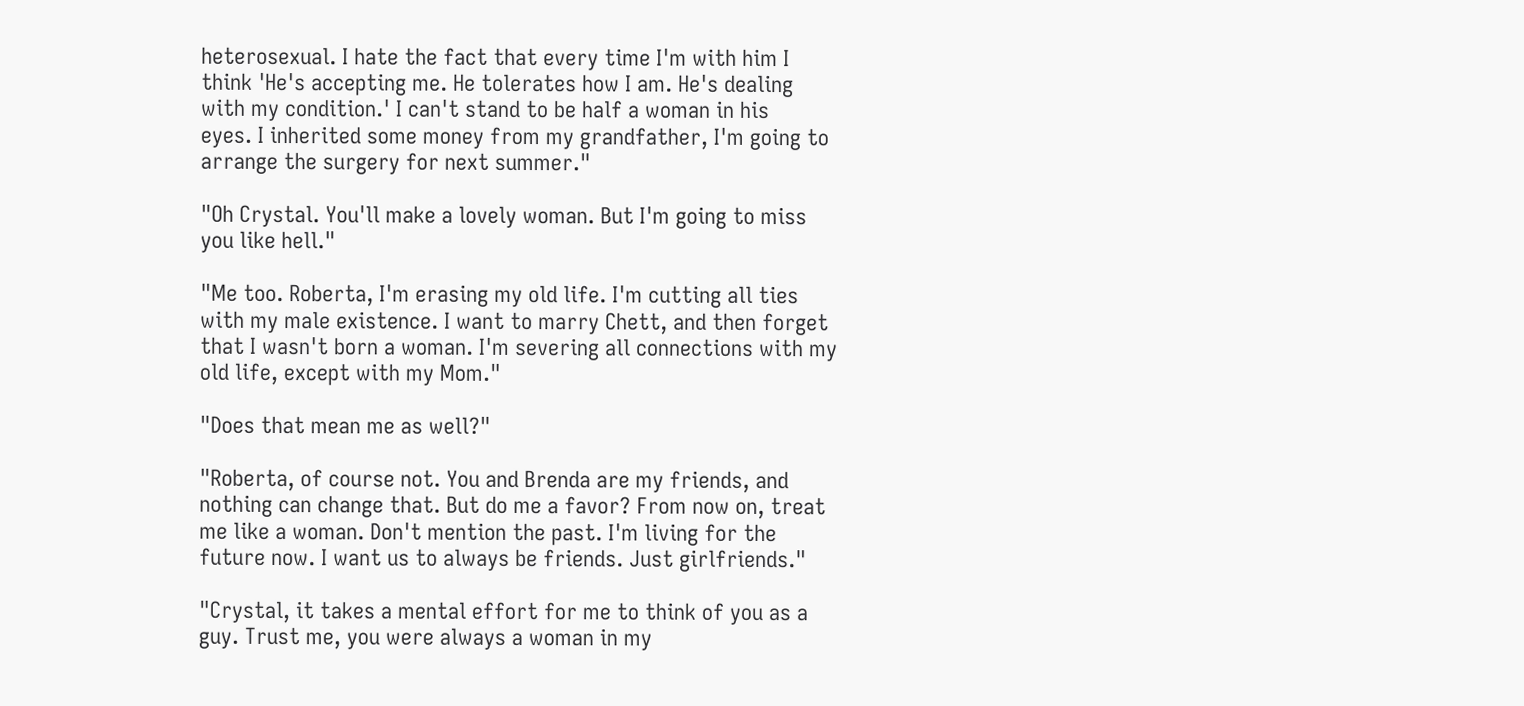heterosexual. I hate the fact that every time I'm with him I
think 'He's accepting me. He tolerates how I am. He's dealing
with my condition.' I can't stand to be half a woman in his
eyes. I inherited some money from my grandfather, I'm going to
arrange the surgery for next summer."

"Oh Crystal. You'll make a lovely woman. But I'm going to miss
you like hell."

"Me too. Roberta, I'm erasing my old life. I'm cutting all ties
with my male existence. I want to marry Chett, and then forget
that I wasn't born a woman. I'm severing all connections with my
old life, except with my Mom."

"Does that mean me as well?"

"Roberta, of course not. You and Brenda are my friends, and
nothing can change that. But do me a favor? From now on, treat
me like a woman. Don't mention the past. I'm living for the
future now. I want us to always be friends. Just girlfriends."

"Crystal, it takes a mental effort for me to think of you as a
guy. Trust me, you were always a woman in my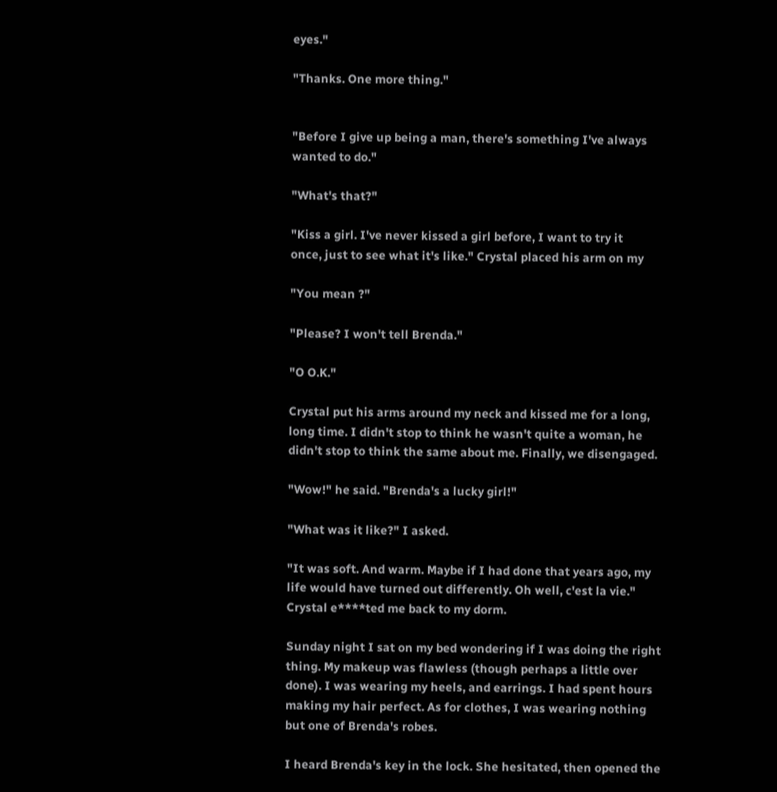eyes."

"Thanks. One more thing."


"Before I give up being a man, there's something I've always
wanted to do."

"What's that?"

"Kiss a girl. I've never kissed a girl before, I want to try it
once, just to see what it's like." Crystal placed his arm on my

"You mean ?"

"Please? I won't tell Brenda."

"O O.K."

Crystal put his arms around my neck and kissed me for a long,
long time. I didn't stop to think he wasn't quite a woman, he
didn't stop to think the same about me. Finally, we disengaged.

"Wow!" he said. "Brenda's a lucky girl!"

"What was it like?" I asked.

"It was soft. And warm. Maybe if I had done that years ago, my
life would have turned out differently. Oh well, c'est la vie."
Crystal e****ted me back to my dorm.

Sunday night I sat on my bed wondering if I was doing the right
thing. My makeup was flawless (though perhaps a little over
done). I was wearing my heels, and earrings. I had spent hours
making my hair perfect. As for clothes, I was wearing nothing
but one of Brenda's robes.

I heard Brenda's key in the lock. She hesitated, then opened the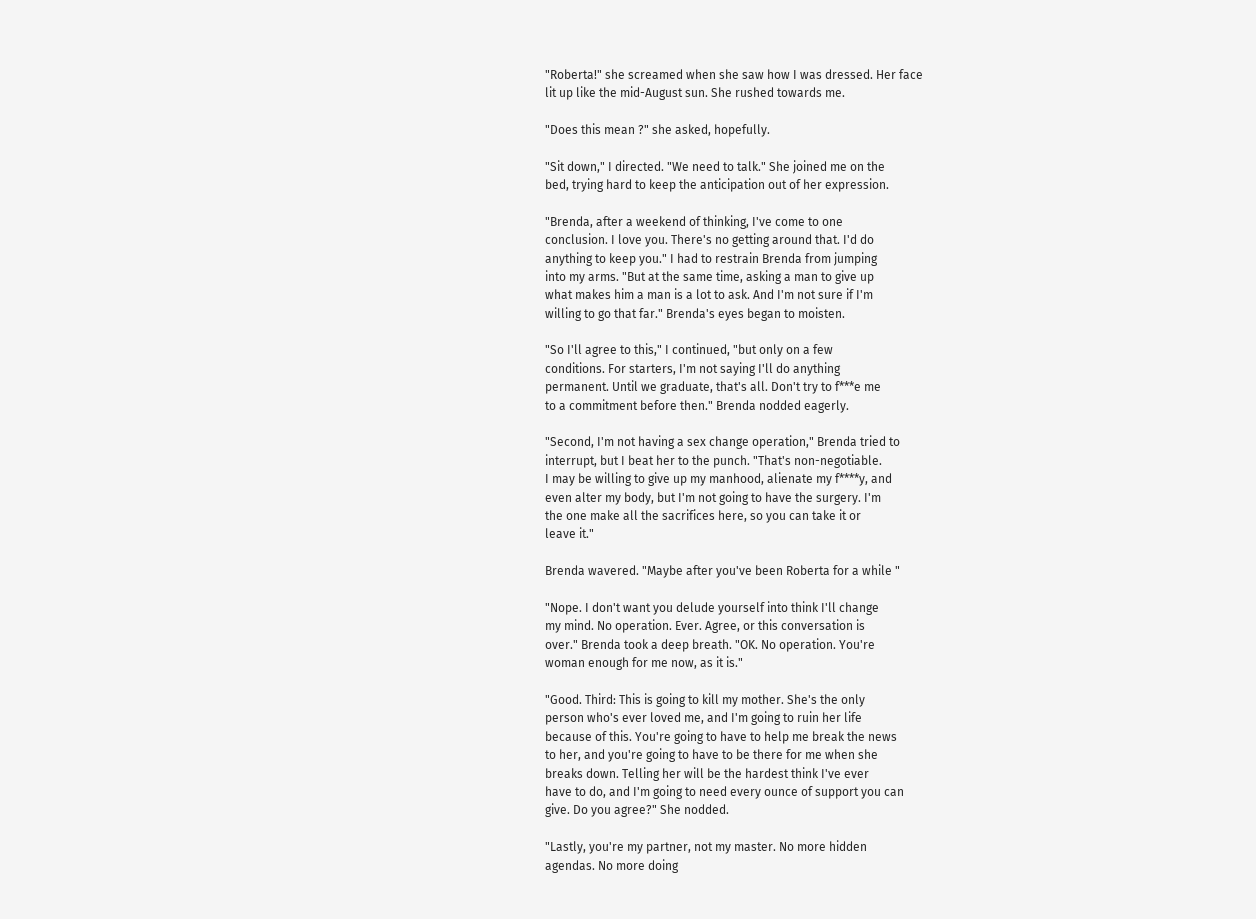"Roberta!" she screamed when she saw how I was dressed. Her face
lit up like the mid-August sun. She rushed towards me.

"Does this mean ?" she asked, hopefully.

"Sit down," I directed. "We need to talk." She joined me on the
bed, trying hard to keep the anticipation out of her expression.

"Brenda, after a weekend of thinking, I've come to one
conclusion. I love you. There's no getting around that. I'd do
anything to keep you." I had to restrain Brenda from jumping
into my arms. "But at the same time, asking a man to give up
what makes him a man is a lot to ask. And I'm not sure if I'm
willing to go that far." Brenda's eyes began to moisten.

"So I'll agree to this," I continued, "but only on a few
conditions. For starters, I'm not saying I'll do anything
permanent. Until we graduate, that's all. Don't try to f***e me
to a commitment before then." Brenda nodded eagerly.

"Second, I'm not having a sex change operation," Brenda tried to
interrupt, but I beat her to the punch. "That's non-negotiable.
I may be willing to give up my manhood, alienate my f****y, and
even alter my body, but I'm not going to have the surgery. I'm
the one make all the sacrifices here, so you can take it or
leave it."

Brenda wavered. "Maybe after you've been Roberta for a while "

"Nope. I don't want you delude yourself into think I'll change
my mind. No operation. Ever. Agree, or this conversation is
over." Brenda took a deep breath. "OK. No operation. You're
woman enough for me now, as it is."

"Good. Third: This is going to kill my mother. She's the only
person who's ever loved me, and I'm going to ruin her life
because of this. You're going to have to help me break the news
to her, and you're going to have to be there for me when she
breaks down. Telling her will be the hardest think I've ever
have to do, and I'm going to need every ounce of support you can
give. Do you agree?" She nodded.

"Lastly, you're my partner, not my master. No more hidden
agendas. No more doing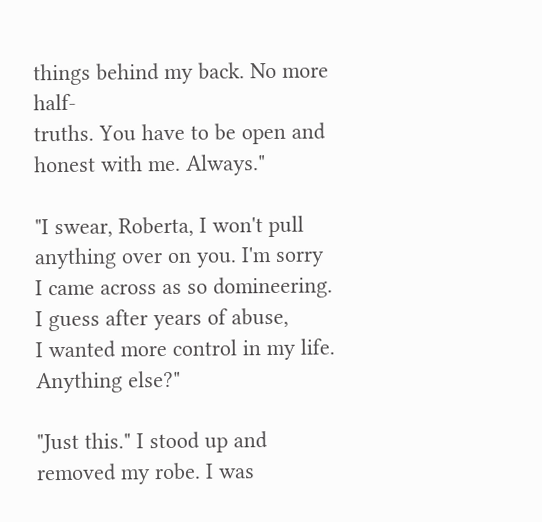things behind my back. No more half-
truths. You have to be open and honest with me. Always."

"I swear, Roberta, I won't pull anything over on you. I'm sorry
I came across as so domineering. I guess after years of abuse,
I wanted more control in my life. Anything else?"

"Just this." I stood up and removed my robe. I was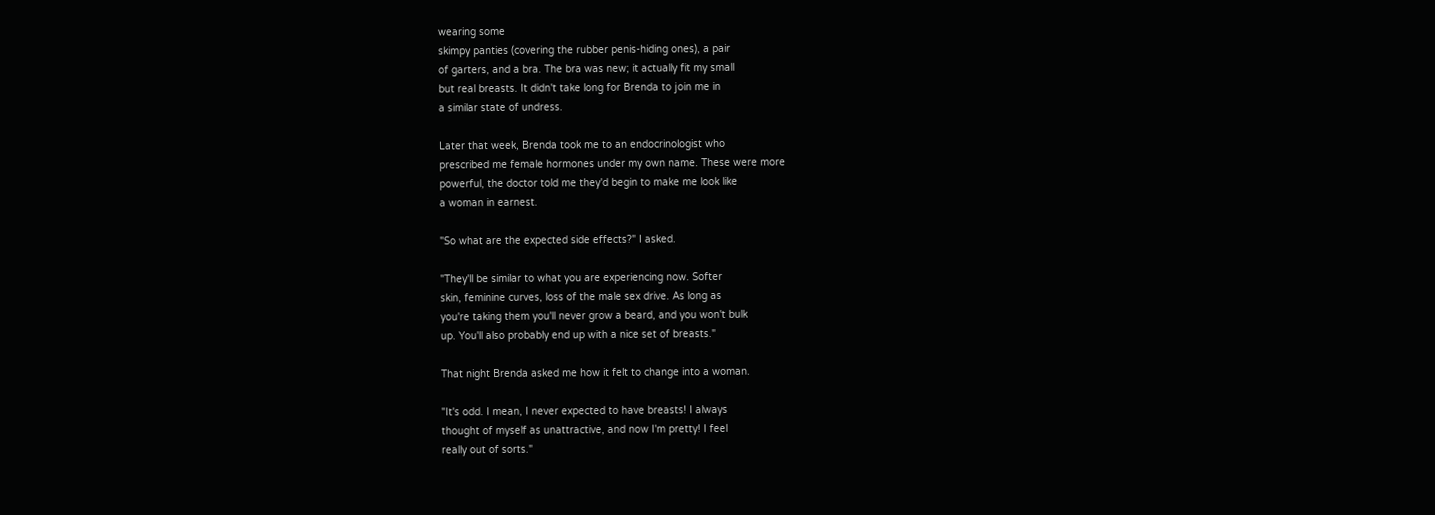wearing some
skimpy panties (covering the rubber penis-hiding ones), a pair
of garters, and a bra. The bra was new; it actually fit my small
but real breasts. It didn't take long for Brenda to join me in
a similar state of undress.

Later that week, Brenda took me to an endocrinologist who
prescribed me female hormones under my own name. These were more
powerful, the doctor told me they'd begin to make me look like
a woman in earnest.

"So what are the expected side effects?" I asked.

"They'll be similar to what you are experiencing now. Softer
skin, feminine curves, loss of the male sex drive. As long as
you're taking them you'll never grow a beard, and you won't bulk
up. You'll also probably end up with a nice set of breasts."

That night Brenda asked me how it felt to change into a woman.

"It's odd. I mean, I never expected to have breasts! I always
thought of myself as unattractive, and now I'm pretty! I feel
really out of sorts."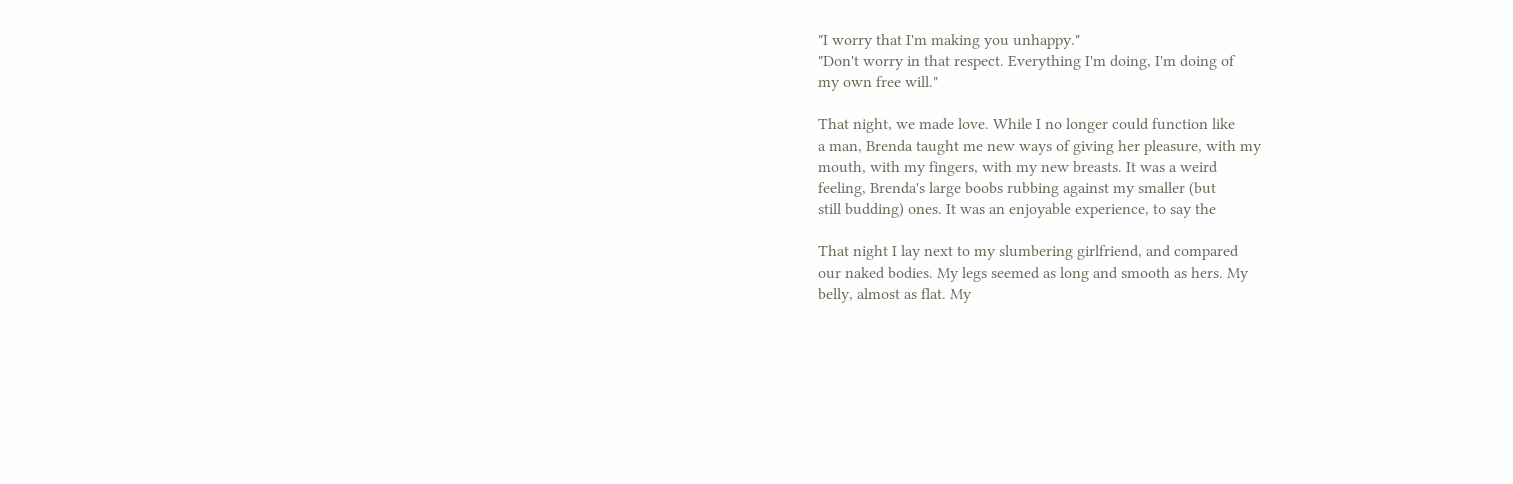"I worry that I'm making you unhappy."
"Don't worry in that respect. Everything I'm doing, I'm doing of
my own free will."

That night, we made love. While I no longer could function like
a man, Brenda taught me new ways of giving her pleasure, with my
mouth, with my fingers, with my new breasts. It was a weird
feeling, Brenda's large boobs rubbing against my smaller (but
still budding) ones. It was an enjoyable experience, to say the

That night I lay next to my slumbering girlfriend, and compared
our naked bodies. My legs seemed as long and smooth as hers. My
belly, almost as flat. My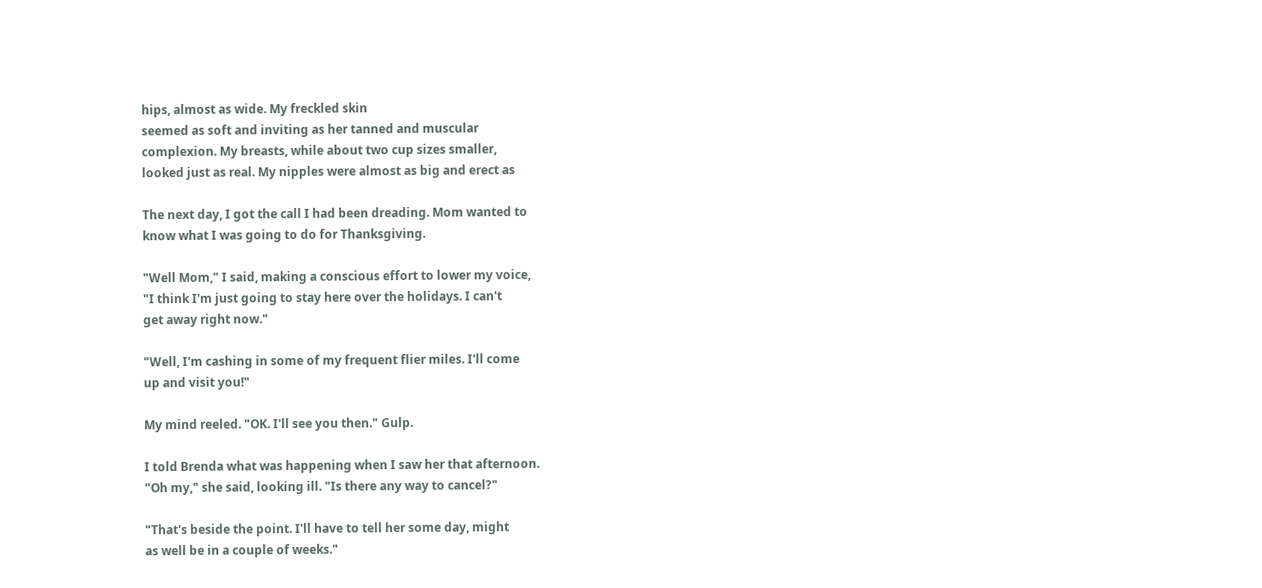hips, almost as wide. My freckled skin
seemed as soft and inviting as her tanned and muscular
complexion. My breasts, while about two cup sizes smaller,
looked just as real. My nipples were almost as big and erect as

The next day, I got the call I had been dreading. Mom wanted to
know what I was going to do for Thanksgiving.

"Well Mom," I said, making a conscious effort to lower my voice,
"I think I'm just going to stay here over the holidays. I can't
get away right now."

"Well, I'm cashing in some of my frequent flier miles. I'll come
up and visit you!"

My mind reeled. "OK. I'll see you then." Gulp.

I told Brenda what was happening when I saw her that afternoon.
"Oh my," she said, looking ill. "Is there any way to cancel?"

"That's beside the point. I'll have to tell her some day, might
as well be in a couple of weeks."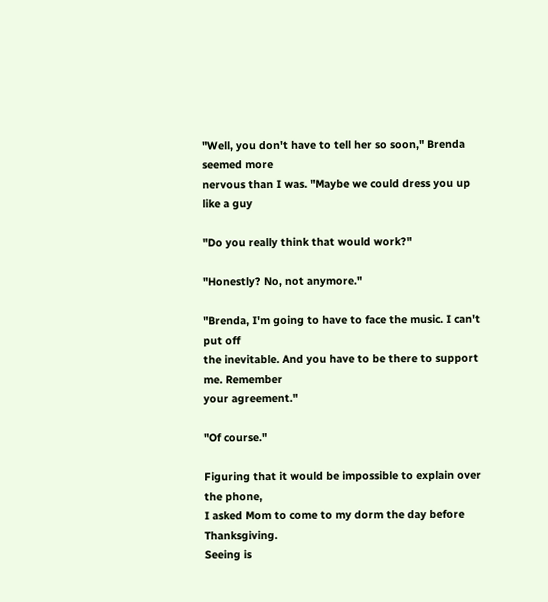"Well, you don't have to tell her so soon," Brenda seemed more
nervous than I was. "Maybe we could dress you up like a guy

"Do you really think that would work?"

"Honestly? No, not anymore."

"Brenda, I'm going to have to face the music. I can't put off
the inevitable. And you have to be there to support me. Remember
your agreement."

"Of course."

Figuring that it would be impossible to explain over the phone,
I asked Mom to come to my dorm the day before Thanksgiving.
Seeing is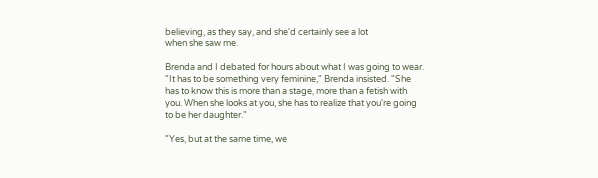believing, as they say, and she'd certainly see a lot
when she saw me.

Brenda and I debated for hours about what I was going to wear.
"It has to be something very feminine," Brenda insisted. "She
has to know this is more than a stage, more than a fetish with
you. When she looks at you, she has to realize that you're going
to be her daughter."

"Yes, but at the same time, we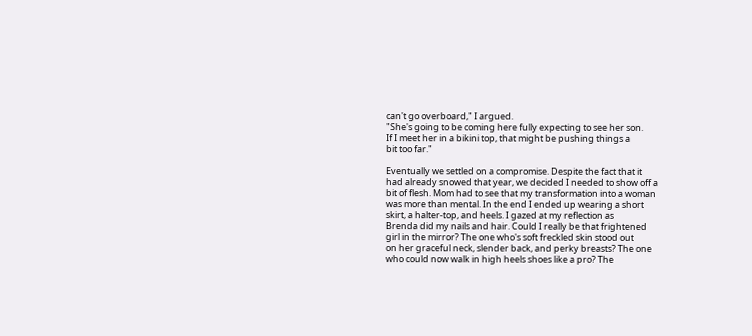can't go overboard," I argued.
"She's going to be coming here fully expecting to see her son.
If I meet her in a bikini top, that might be pushing things a
bit too far."

Eventually we settled on a compromise. Despite the fact that it
had already snowed that year, we decided I needed to show off a
bit of flesh. Mom had to see that my transformation into a woman
was more than mental. In the end I ended up wearing a short
skirt, a halter-top, and heels. I gazed at my reflection as
Brenda did my nails and hair. Could I really be that frightened
girl in the mirror? The one who's soft freckled skin stood out
on her graceful neck, slender back, and perky breasts? The one
who could now walk in high heels shoes like a pro? The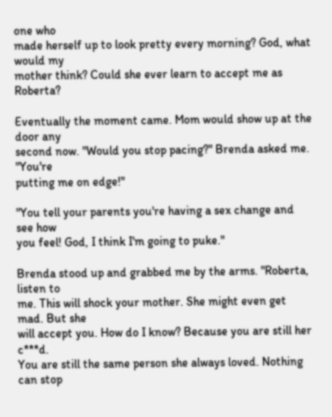one who
made herself up to look pretty every morning? God, what would my
mother think? Could she ever learn to accept me as Roberta?

Eventually the moment came. Mom would show up at the door any
second now. "Would you stop pacing?" Brenda asked me. "You're
putting me on edge!"

"You tell your parents you're having a sex change and see how
you feel! God, I think I'm going to puke."

Brenda stood up and grabbed me by the arms. "Roberta, listen to
me. This will shock your mother. She might even get mad. But she
will accept you. How do I know? Because you are still her c***d.
You are still the same person she always loved. Nothing can stop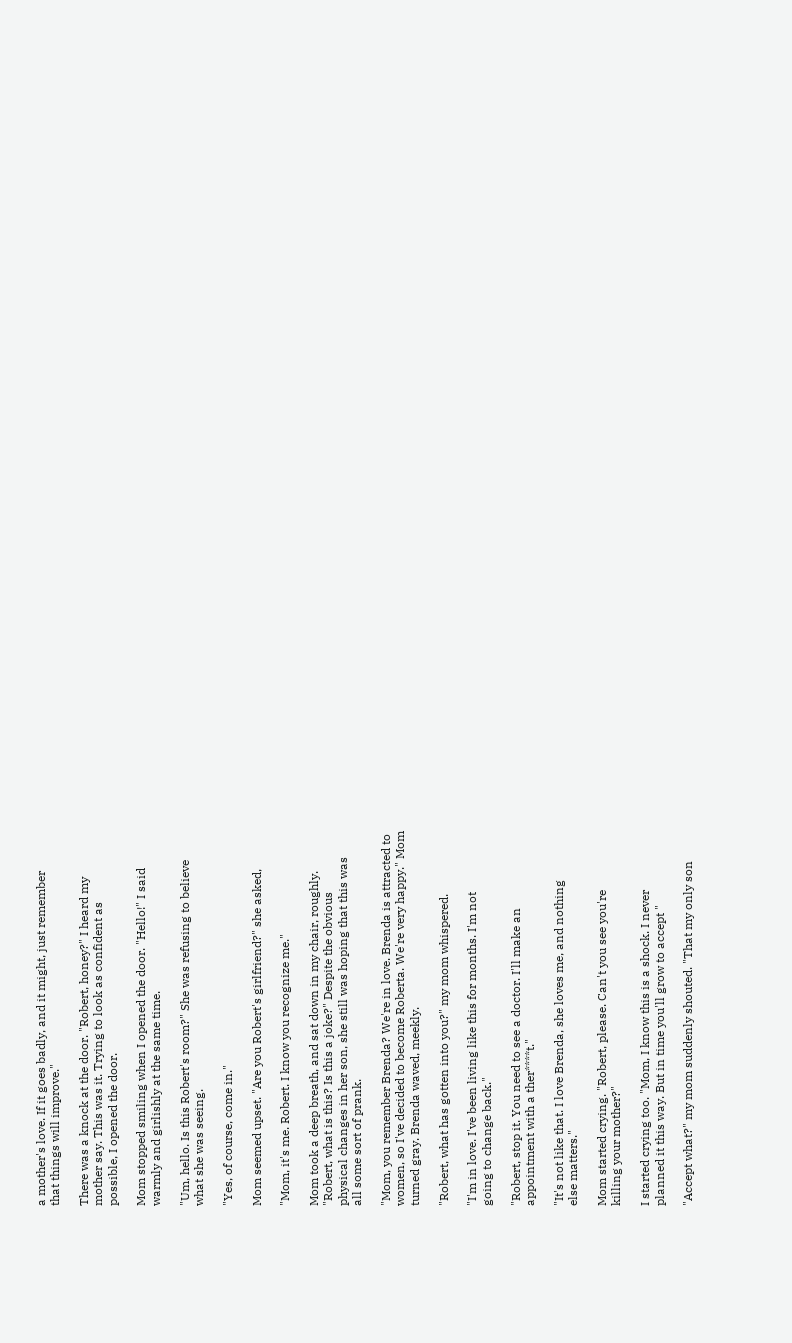a mother's love. If it goes badly, and it might, just remember
that things will improve."

There was a knock at the door. "Robert, honey?" I heard my
mother say. This was it. Trying to look as confident as
possible, I opened the door.

Mom stopped smiling when I opened the door. "Hello!" I said
warmly and girlishly at the same time.

"Um, hello. Is this Robert's room?" She was refusing to believe
what she was seeing.

"Yes, of course, come in."

Mom seemed upset. "Are you Robert's girlfriend?" she asked,

"Mom, it's me. Robert. I know you recognize me."

Mom took a deep breath, and sat down in my chair, roughly.
"Robert, what is this? Is this a joke?" Despite the obvious
physical changes in her son, she still was hoping that this was
all some sort of prank.

"Mom, you remember Brenda? We're in love. Brenda is attracted to
women, so I've decided to become Roberta. We're very happy." Mom
turned gray. Brenda waved, meekly.

"Robert, what has gotten into you?" my mom whispered.

"I'm in love. I've been living like this for months. I'm not
going to change back."

"Robert, stop it. You need to see a doctor. I'll make an
appointment with a ther****t."

"It's not like that. I love Brenda, she loves me, and nothing
else matters."

Mom started crying. "Robert, please. Can't you see you're
killing your mother?"

I started crying too. "Mom, I know this is a shock. I never
planned it this way. But in time you'll grow to accept "

"Accept what?" my mom suddenly shouted. "That my only son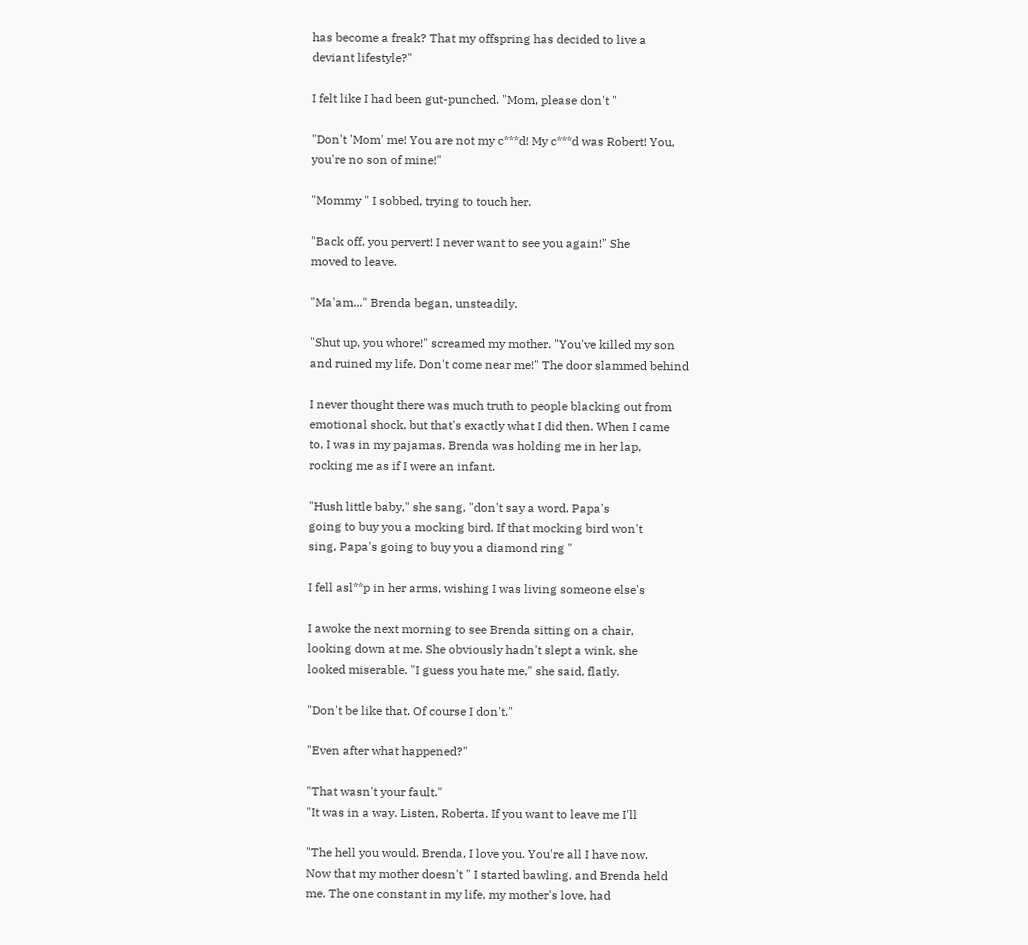has become a freak? That my offspring has decided to live a
deviant lifestyle?"

I felt like I had been gut-punched. "Mom, please don't "

"Don't 'Mom' me! You are not my c***d! My c***d was Robert! You,
you're no son of mine!"

"Mommy " I sobbed, trying to touch her.

"Back off, you pervert! I never want to see you again!" She
moved to leave.

"Ma'am..." Brenda began, unsteadily.

"Shut up, you whore!" screamed my mother. "You've killed my son
and ruined my life. Don't come near me!" The door slammed behind

I never thought there was much truth to people blacking out from
emotional shock, but that's exactly what I did then. When I came
to, I was in my pajamas. Brenda was holding me in her lap,
rocking me as if I were an infant.

"Hush little baby," she sang, "don't say a word. Papa's
going to buy you a mocking bird. If that mocking bird won't
sing, Papa's going to buy you a diamond ring "

I fell asl**p in her arms, wishing I was living someone else's

I awoke the next morning to see Brenda sitting on a chair,
looking down at me. She obviously hadn't slept a wink, she
looked miserable. "I guess you hate me," she said, flatly.

"Don't be like that. Of course I don't."

"Even after what happened?"

"That wasn't your fault."
"It was in a way. Listen, Roberta. If you want to leave me I'll

"The hell you would. Brenda, I love you. You're all I have now.
Now that my mother doesn't " I started bawling, and Brenda held
me. The one constant in my life, my mother's love, had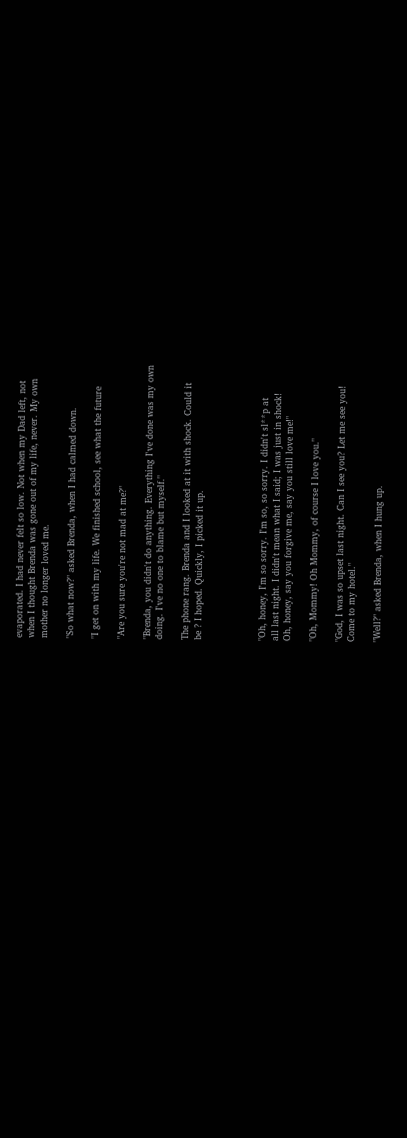evaporated. I had never felt so low. Not when my Dad left, not
when I thought Brenda was gone out of my life, never. My own
mother no longer loved me.

"So what now?" asked Brenda, when I had calmed down.

"I get on with my life. We finished school, see what the future

"Are you sure you're not mad at me?"

"Brenda, you didn't do anything. Everything I've done was my own
doing. I've no one to blame but myself."

The phone rang. Brenda and I looked at it with shock. Could it
be ? I hoped. Quickly, I picked it up.




"Oh, honey, I'm so sorry. I'm so, so sorry. I didn't sl**p at
all last night. I didn't mean what I said; I was just in shock!
Oh, honey, say you forgive me, say you still love me!"

"Oh, Mommy! Oh Mommy, of course I love you."

"God, I was so upset last night. Can I see you? Let me see you!
Come to my hotel."

"Well?" asked Brenda, when I hung up.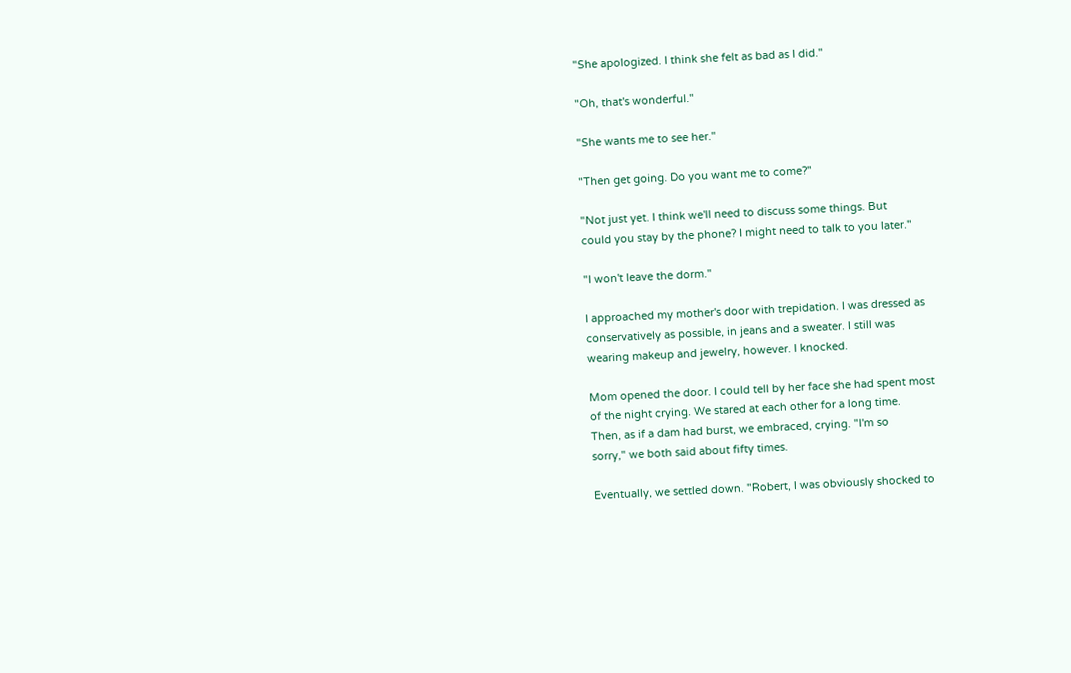"She apologized. I think she felt as bad as I did."

"Oh, that's wonderful."

"She wants me to see her."

"Then get going. Do you want me to come?"

"Not just yet. I think we'll need to discuss some things. But
could you stay by the phone? I might need to talk to you later."

"I won't leave the dorm."

I approached my mother's door with trepidation. I was dressed as
conservatively as possible, in jeans and a sweater. I still was
wearing makeup and jewelry, however. I knocked.

Mom opened the door. I could tell by her face she had spent most
of the night crying. We stared at each other for a long time.
Then, as if a dam had burst, we embraced, crying. "I'm so
sorry," we both said about fifty times.

Eventually, we settled down. "Robert, I was obviously shocked to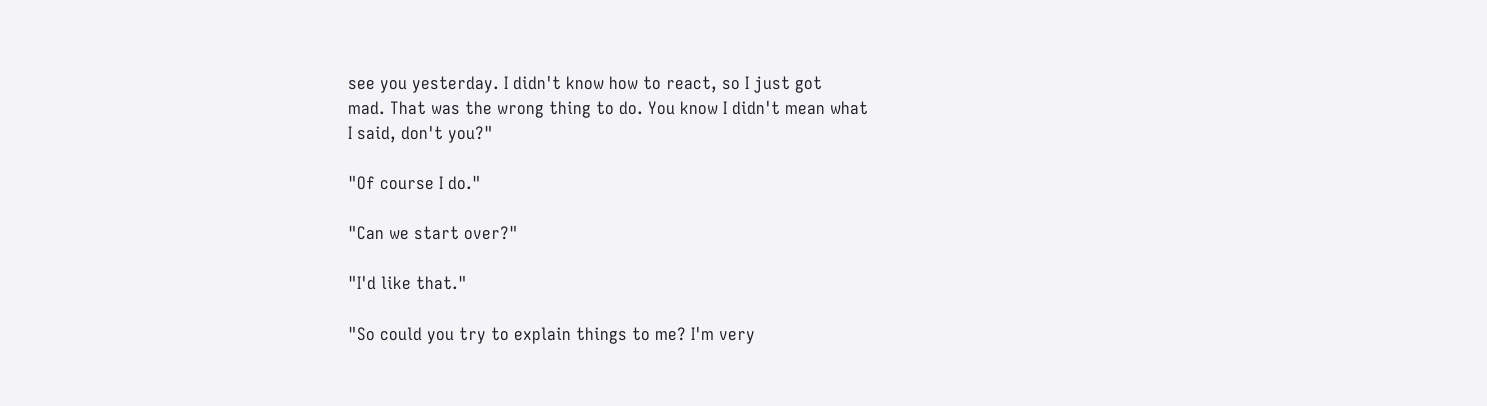see you yesterday. I didn't know how to react, so I just got
mad. That was the wrong thing to do. You know I didn't mean what
I said, don't you?"

"Of course I do."

"Can we start over?"

"I'd like that."

"So could you try to explain things to me? I'm very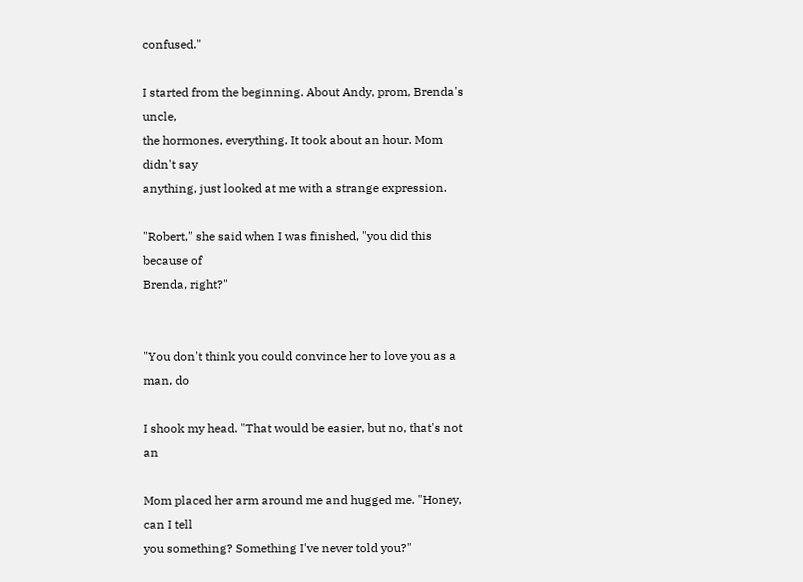confused."

I started from the beginning. About Andy, prom, Brenda's uncle,
the hormones, everything. It took about an hour. Mom didn't say
anything, just looked at me with a strange expression.

"Robert," she said when I was finished, "you did this because of
Brenda, right?"


"You don't think you could convince her to love you as a man, do

I shook my head. "That would be easier, but no, that's not an

Mom placed her arm around me and hugged me. "Honey, can I tell
you something? Something I've never told you?"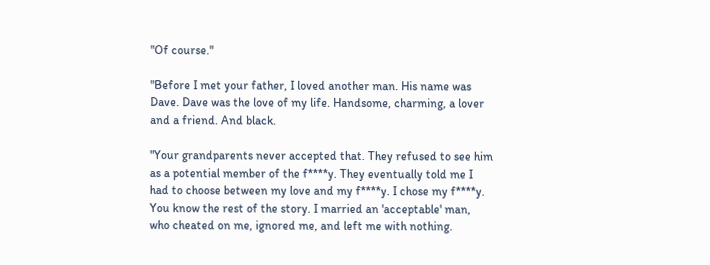"Of course."

"Before I met your father, I loved another man. His name was
Dave. Dave was the love of my life. Handsome, charming, a lover
and a friend. And black.

"Your grandparents never accepted that. They refused to see him
as a potential member of the f****y. They eventually told me I
had to choose between my love and my f****y. I chose my f****y.
You know the rest of the story. I married an 'acceptable' man,
who cheated on me, ignored me, and left me with nothing.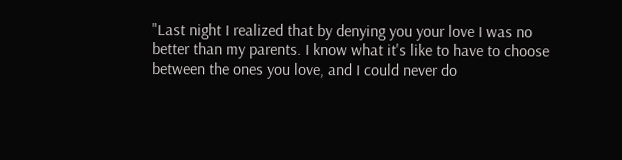"Last night I realized that by denying you your love I was no
better than my parents. I know what it's like to have to choose
between the ones you love, and I could never do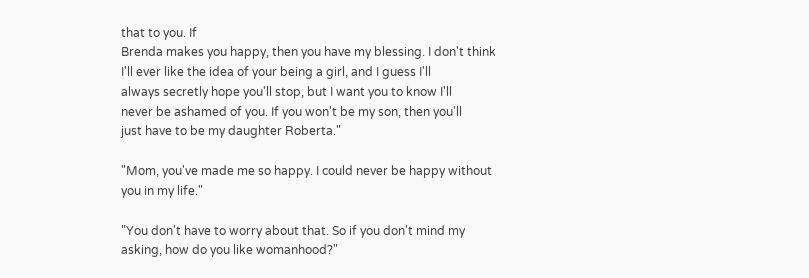that to you. If
Brenda makes you happy, then you have my blessing. I don't think
I'll ever like the idea of your being a girl, and I guess I'll
always secretly hope you'll stop, but I want you to know I'll
never be ashamed of you. If you won't be my son, then you'll
just have to be my daughter Roberta."

"Mom, you've made me so happy. I could never be happy without
you in my life."

"You don't have to worry about that. So if you don't mind my
asking, how do you like womanhood?"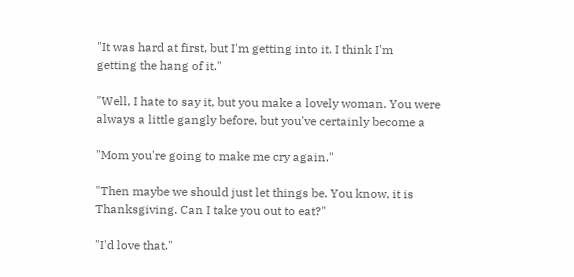"It was hard at first, but I'm getting into it. I think I'm
getting the hang of it."

"Well, I hate to say it, but you make a lovely woman. You were
always a little gangly before, but you've certainly become a

"Mom you're going to make me cry again."

"Then maybe we should just let things be. You know, it is
Thanksgiving. Can I take you out to eat?"

"I'd love that."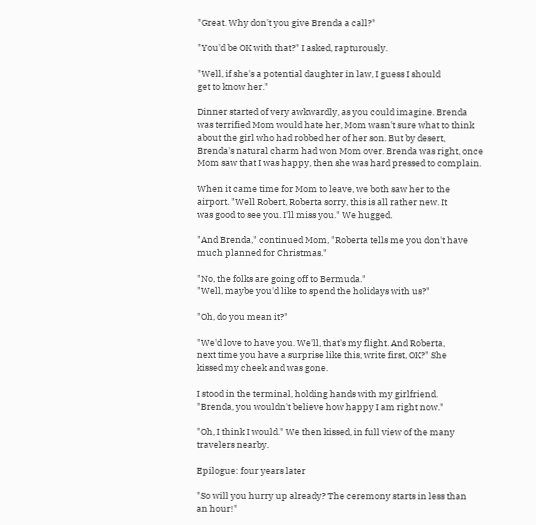"Great. Why don't you give Brenda a call?"

"You'd be OK with that?" I asked, rapturously.

"Well, if she's a potential daughter in law, I guess I should
get to know her."

Dinner started of very awkwardly, as you could imagine. Brenda
was terrified Mom would hate her, Mom wasn't sure what to think
about the girl who had robbed her of her son. But by desert,
Brenda's natural charm had won Mom over. Brenda was right, once
Mom saw that I was happy, then she was hard pressed to complain.

When it came time for Mom to leave, we both saw her to the
airport. "Well Robert, Roberta sorry, this is all rather new. It
was good to see you. I'll miss you." We hugged.

"And Brenda," continued Mom, "Roberta tells me you don't have
much planned for Christmas."

"No, the folks are going off to Bermuda."
"Well, maybe you'd like to spend the holidays with us?"

"Oh, do you mean it?"

"We'd love to have you. We'll, that's my flight. And Roberta,
next time you have a surprise like this, write first, OK?" She
kissed my cheek and was gone.

I stood in the terminal, holding hands with my girlfriend.
"Brenda, you wouldn't believe how happy I am right now."

"Oh, I think I would." We then kissed, in full view of the many
travelers nearby.

Epilogue: four years later

"So will you hurry up already? The ceremony starts in less than
an hour!"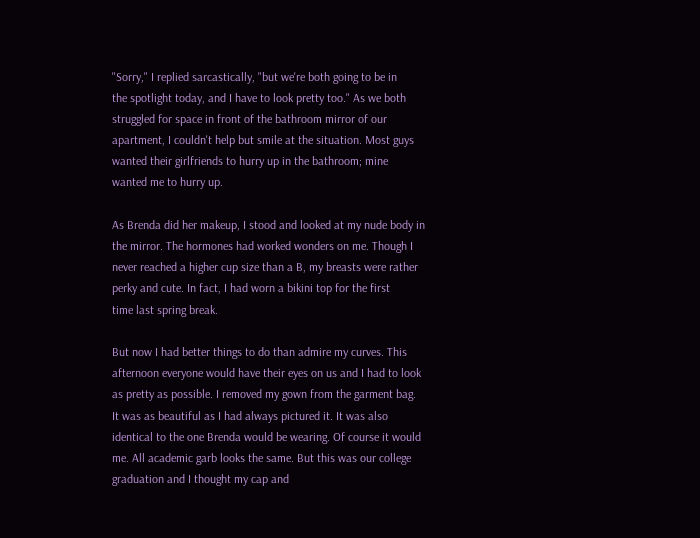"Sorry," I replied sarcastically, "but we're both going to be in
the spotlight today, and I have to look pretty too." As we both
struggled for space in front of the bathroom mirror of our
apartment, I couldn't help but smile at the situation. Most guys
wanted their girlfriends to hurry up in the bathroom; mine
wanted me to hurry up.

As Brenda did her makeup, I stood and looked at my nude body in
the mirror. The hormones had worked wonders on me. Though I
never reached a higher cup size than a B, my breasts were rather
perky and cute. In fact, I had worn a bikini top for the first
time last spring break.

But now I had better things to do than admire my curves. This
afternoon everyone would have their eyes on us and I had to look
as pretty as possible. I removed my gown from the garment bag.
It was as beautiful as I had always pictured it. It was also
identical to the one Brenda would be wearing. Of course it would
me. All academic garb looks the same. But this was our college
graduation and I thought my cap and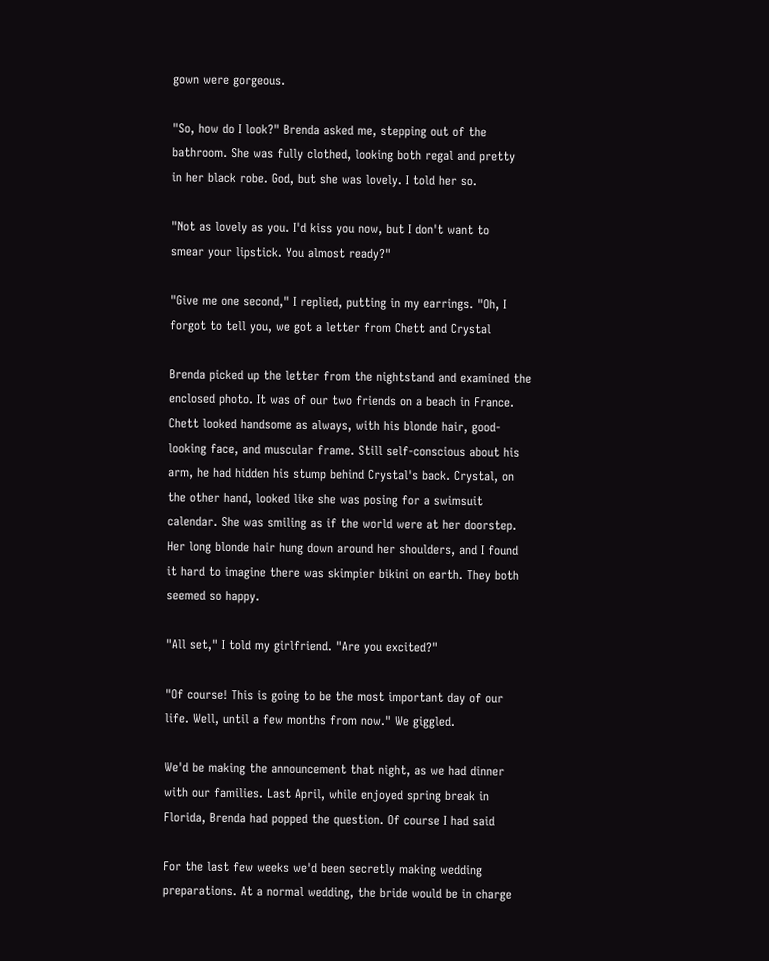gown were gorgeous.

"So, how do I look?" Brenda asked me, stepping out of the
bathroom. She was fully clothed, looking both regal and pretty
in her black robe. God, but she was lovely. I told her so.

"Not as lovely as you. I'd kiss you now, but I don't want to
smear your lipstick. You almost ready?"

"Give me one second," I replied, putting in my earrings. "Oh, I
forgot to tell you, we got a letter from Chett and Crystal

Brenda picked up the letter from the nightstand and examined the
enclosed photo. It was of our two friends on a beach in France.
Chett looked handsome as always, with his blonde hair, good-
looking face, and muscular frame. Still self-conscious about his
arm, he had hidden his stump behind Crystal's back. Crystal, on
the other hand, looked like she was posing for a swimsuit
calendar. She was smiling as if the world were at her doorstep.
Her long blonde hair hung down around her shoulders, and I found
it hard to imagine there was skimpier bikini on earth. They both
seemed so happy.

"All set," I told my girlfriend. "Are you excited?"

"Of course! This is going to be the most important day of our
life. Well, until a few months from now." We giggled.

We'd be making the announcement that night, as we had dinner
with our families. Last April, while enjoyed spring break in
Florida, Brenda had popped the question. Of course I had said

For the last few weeks we'd been secretly making wedding
preparations. At a normal wedding, the bride would be in charge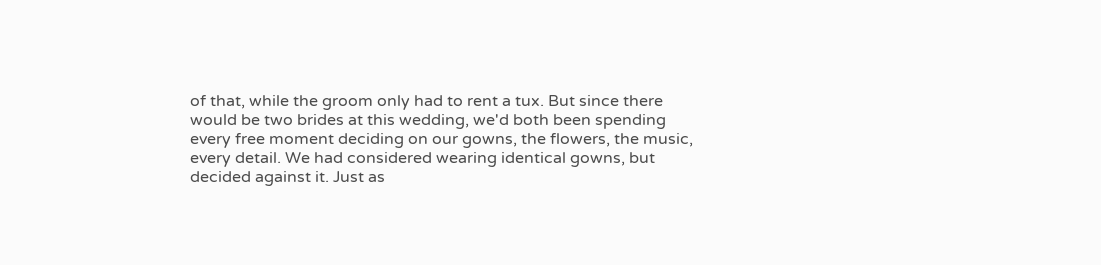of that, while the groom only had to rent a tux. But since there
would be two brides at this wedding, we'd both been spending
every free moment deciding on our gowns, the flowers, the music,
every detail. We had considered wearing identical gowns, but
decided against it. Just as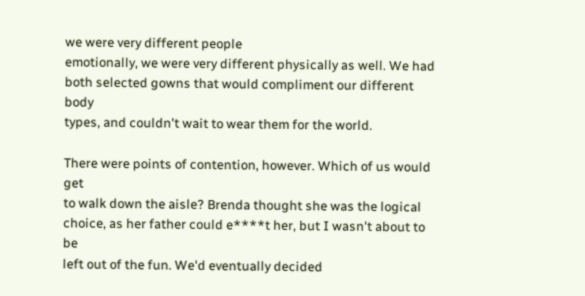we were very different people
emotionally, we were very different physically as well. We had
both selected gowns that would compliment our different body
types, and couldn't wait to wear them for the world.

There were points of contention, however. Which of us would get
to walk down the aisle? Brenda thought she was the logical
choice, as her father could e****t her, but I wasn't about to be
left out of the fun. We'd eventually decided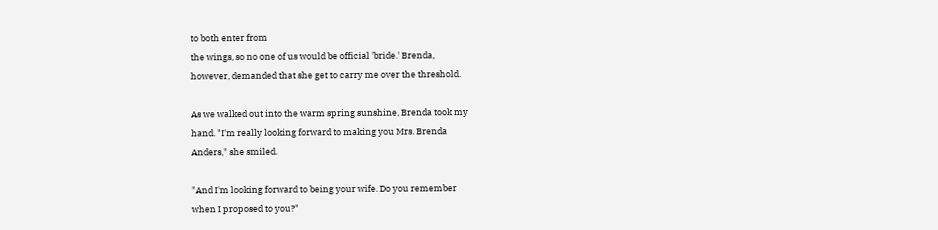to both enter from
the wings, so no one of us would be official 'bride.' Brenda,
however, demanded that she get to carry me over the threshold.

As we walked out into the warm spring sunshine, Brenda took my
hand. "I'm really looking forward to making you Mrs. Brenda
Anders," she smiled.

"And I'm looking forward to being your wife. Do you remember
when I proposed to you?"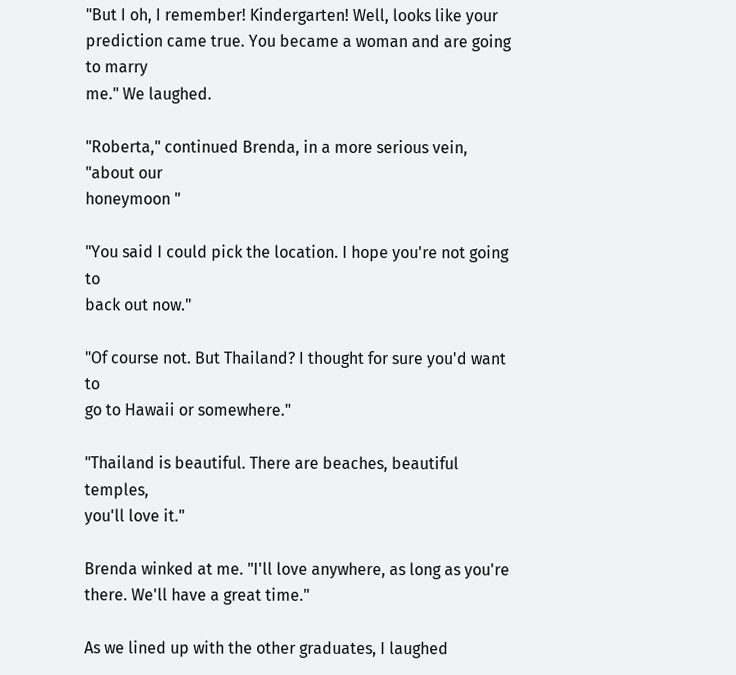"But I oh, I remember! Kindergarten! Well, looks like your
prediction came true. You became a woman and are going to marry
me." We laughed.

"Roberta," continued Brenda, in a more serious vein, "about our
honeymoon "

"You said I could pick the location. I hope you're not going to
back out now."

"Of course not. But Thailand? I thought for sure you'd want to
go to Hawaii or somewhere."

"Thailand is beautiful. There are beaches, beautiful temples,
you'll love it."

Brenda winked at me. "I'll love anywhere, as long as you're
there. We'll have a great time."

As we lined up with the other graduates, I laughed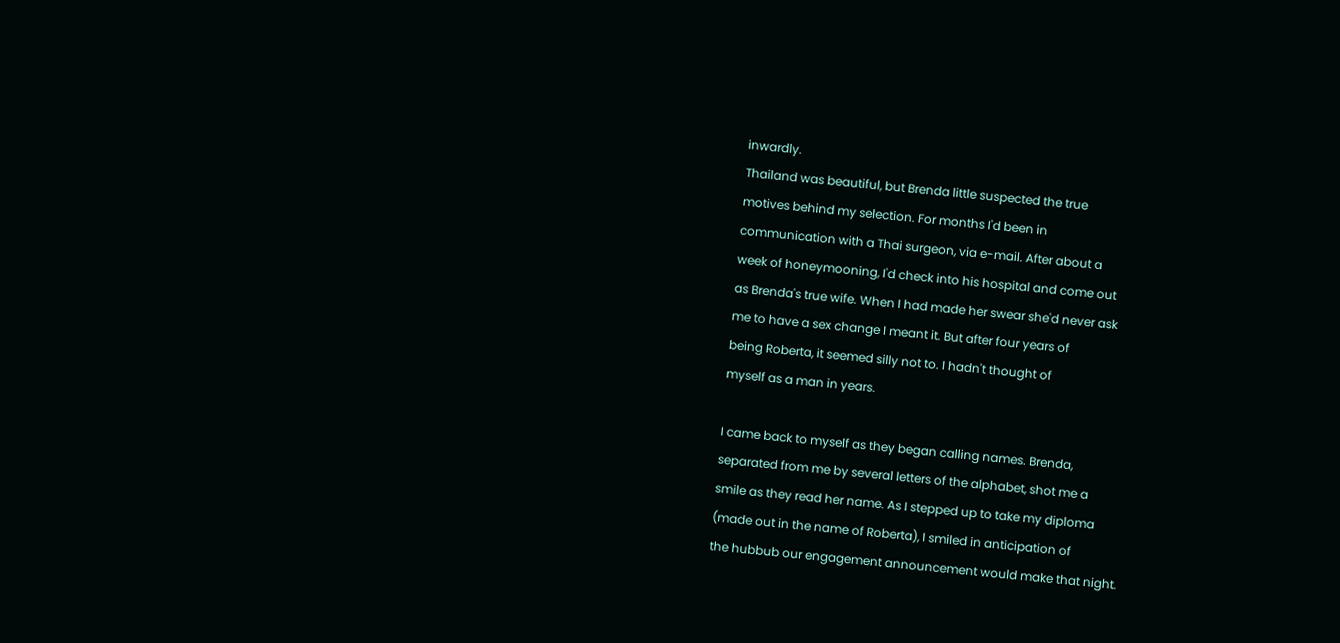inwardly.
Thailand was beautiful, but Brenda little suspected the true
motives behind my selection. For months I'd been in
communication with a Thai surgeon, via e-mail. After about a
week of honeymooning, I'd check into his hospital and come out
as Brenda's true wife. When I had made her swear she'd never ask
me to have a sex change I meant it. But after four years of
being Roberta, it seemed silly not to. I hadn't thought of
myself as a man in years.

I came back to myself as they began calling names. Brenda,
separated from me by several letters of the alphabet, shot me a
smile as they read her name. As I stepped up to take my diploma
(made out in the name of Roberta), I smiled in anticipation of
the hubbub our engagement announcement would make that night.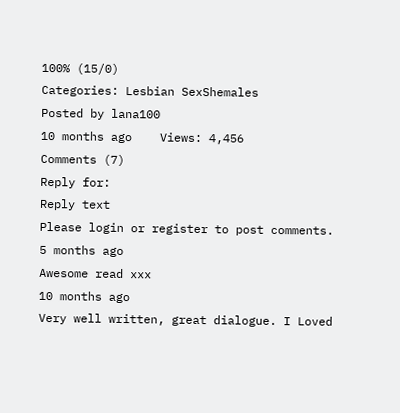100% (15/0)
Categories: Lesbian SexShemales
Posted by lana100
10 months ago    Views: 4,456
Comments (7)
Reply for:
Reply text
Please login or register to post comments.
5 months ago
Awesome read xxx
10 months ago
Very well written, great dialogue. I Loved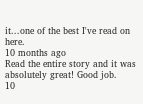it...one of the best I've read on here.
10 months ago
Read the entire story and it was absolutely great! Good job.
10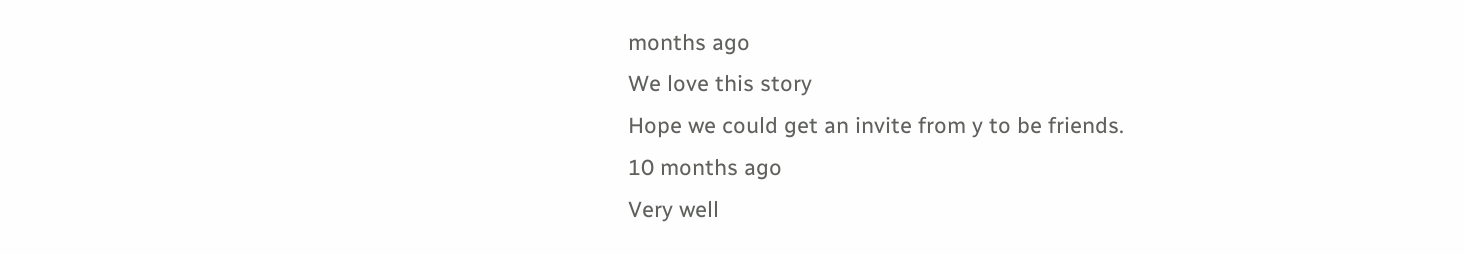months ago
We love this story
Hope we could get an invite from y to be friends.
10 months ago
Very well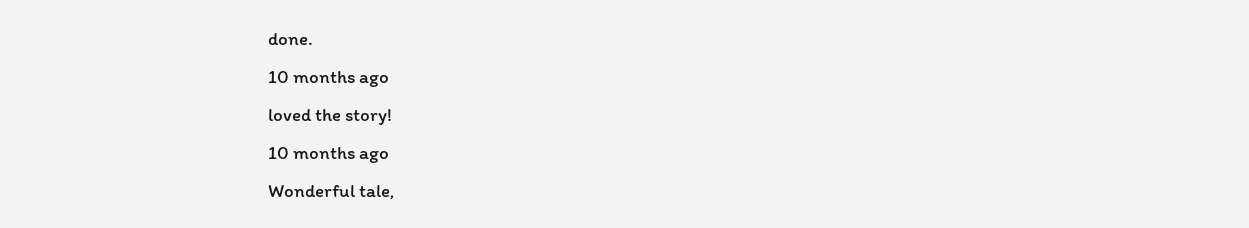done.
10 months ago
loved the story!
10 months ago
Wonderful tale,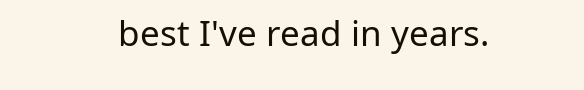best I've read in years.